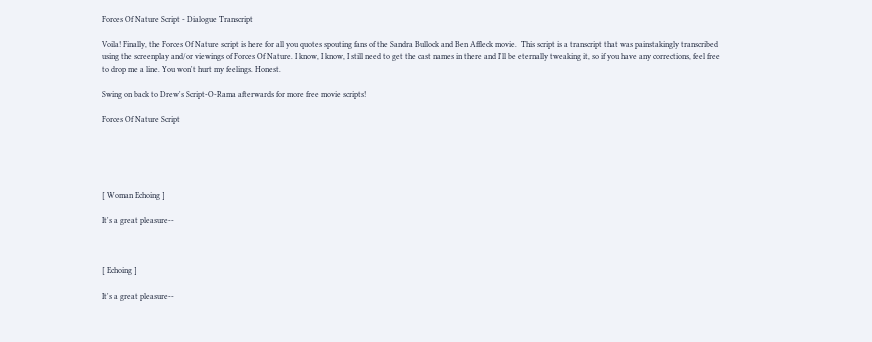Forces Of Nature Script - Dialogue Transcript

Voila! Finally, the Forces Of Nature script is here for all you quotes spouting fans of the Sandra Bullock and Ben Affleck movie.  This script is a transcript that was painstakingly transcribed using the screenplay and/or viewings of Forces Of Nature. I know, I know, I still need to get the cast names in there and I'll be eternally tweaking it, so if you have any corrections, feel free to drop me a line. You won't hurt my feelings. Honest.

Swing on back to Drew's Script-O-Rama afterwards for more free movie scripts!

Forces Of Nature Script





[ Woman Echoing ]

It's a great pleasure--



[ Echoing ]

It's a great pleasure--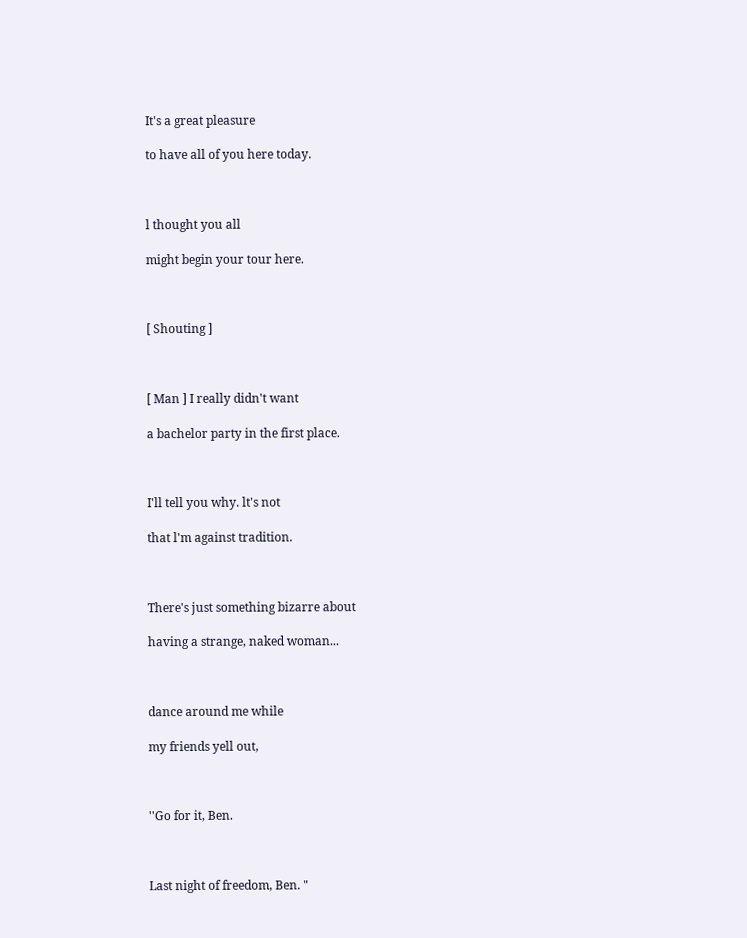It's a great pleasure

to have all of you here today.



l thought you all

might begin your tour here.



[ Shouting ]



[ Man ] I really didn't want

a bachelor party in the first place.



I'll tell you why. lt's not

that l'm against tradition.



There's just something bizarre about

having a strange, naked woman...



dance around me while

my friends yell out,



''Go for it, Ben.



Last night of freedom, Ben. "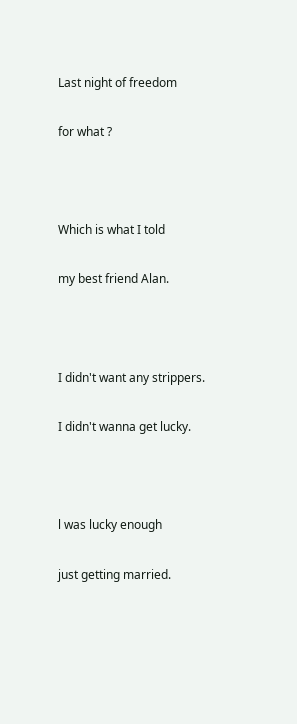Last night of freedom

for what ?



Which is what I told

my best friend Alan.



I didn't want any strippers.

I didn't wanna get lucky.



l was lucky enough

just getting married.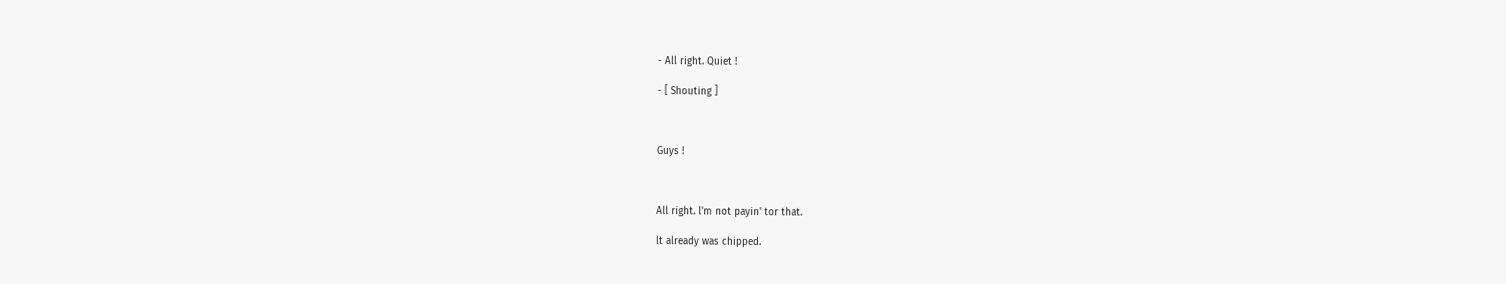- All right. Quiet !

- [ Shouting ]



Guys !



All right. l'm not payin' tor that.

lt already was chipped.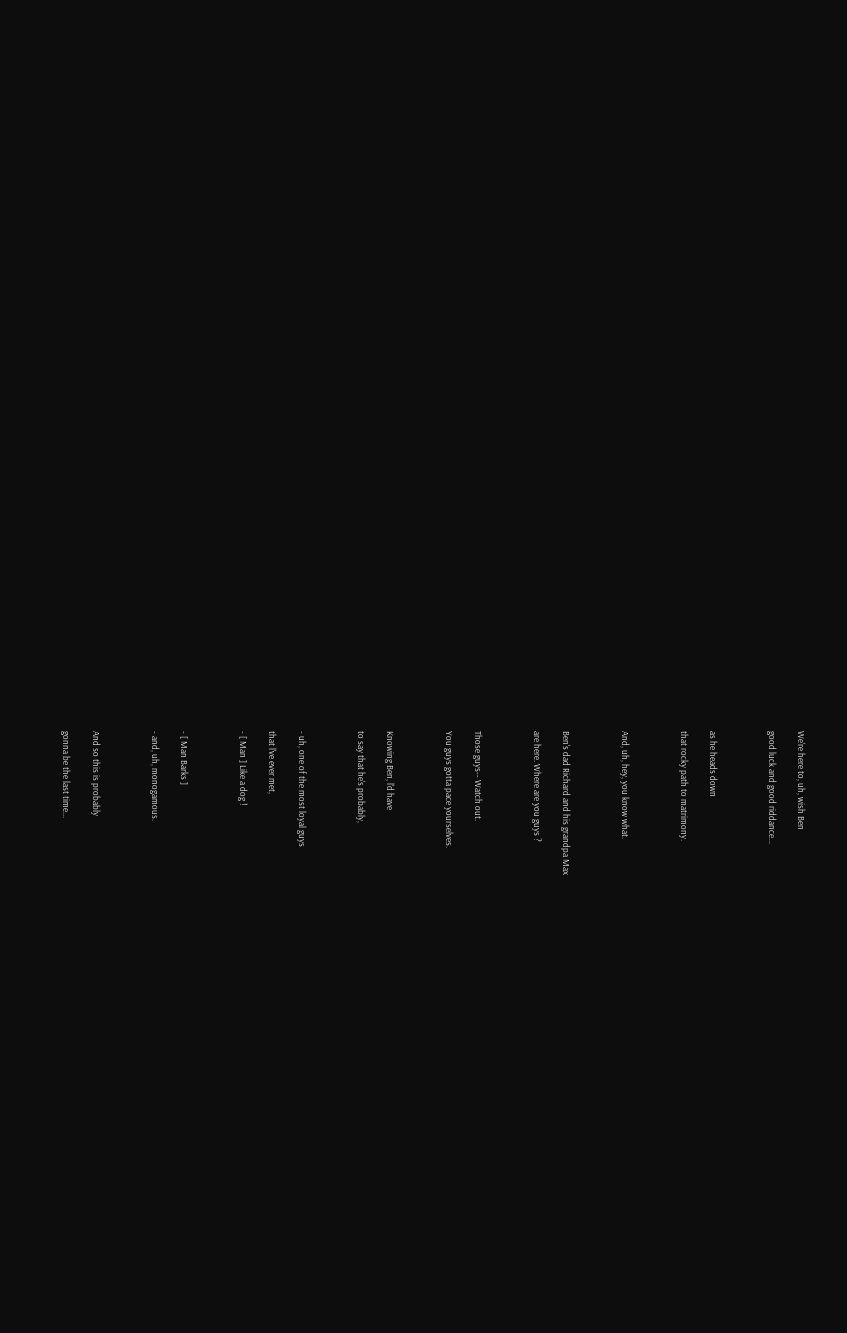We're here to, uh, wish Ben

good luck and good riddance...



as he heads down

that rocky path to matrimony.



And, uh, hey, you know what.



Ben's dad Richard and his grandpa Max

are here. Where are you guys ?



Those guys-- Watch out.

You guys gotta pace yourselves.



Knowing Ben, l'd have

to say that he's probably,



- uh, one of the most loyal guys

that l've ever met,

- [ Man ] Like a dog !



- [ Man Barks ]

- and, uh, monogamous.



And so this is probably

gonna be the last time...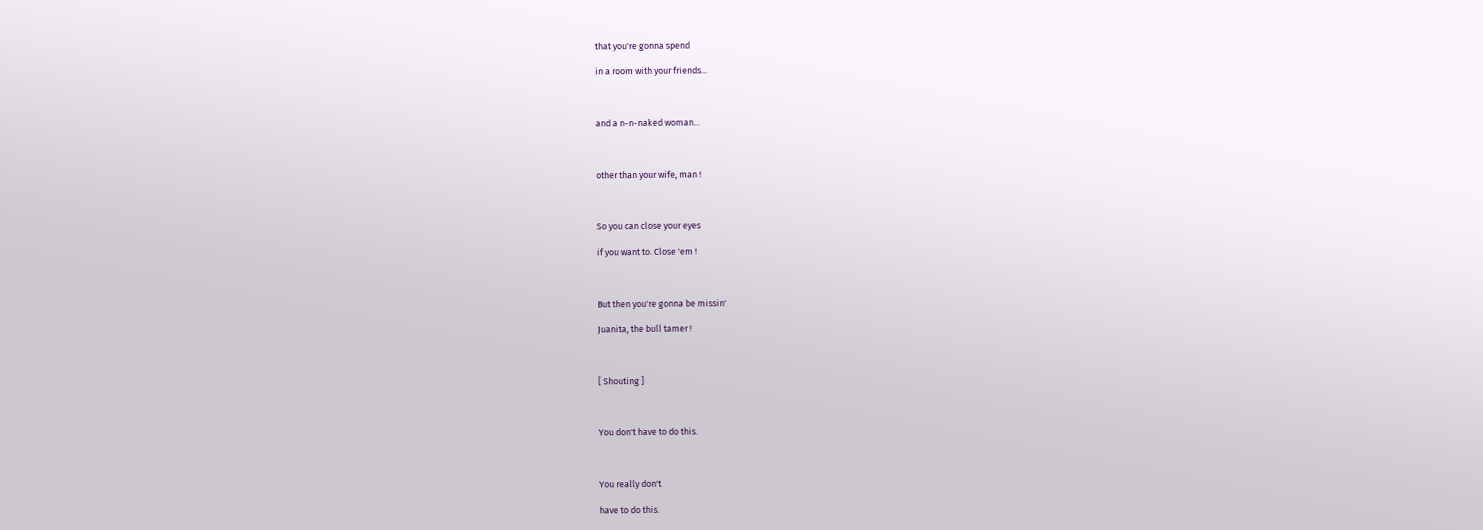that you're gonna spend

in a room with your friends...



and a n-n-naked woman...



other than your wife, man !



So you can close your eyes

if you want to. Close 'em !



But then you're gonna be missin'

Juanita, the bull tamer !



[ Shouting ]



You don't have to do this.



You really don't

have to do this.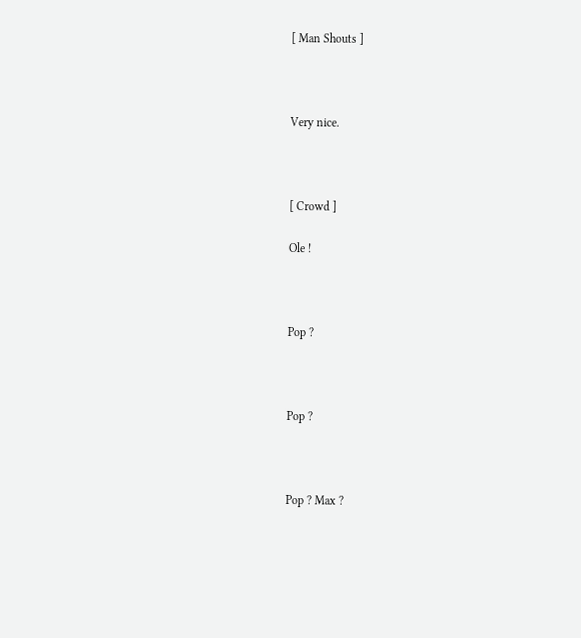[ Man Shouts ]



Very nice.



[ Crowd ]

Ole !



Pop ?



Pop ?



Pop ? Max ?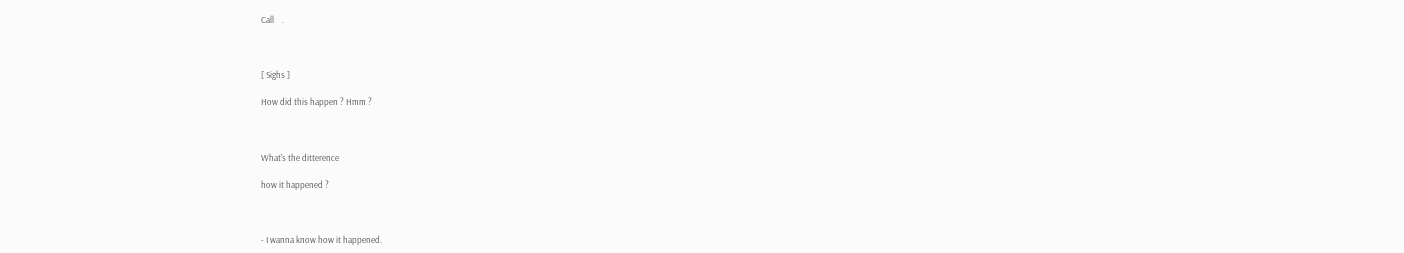Call    .



[ Sighs ]

How did this happen ? Hmm ?



What's the ditterence

how it happened ?



- I wanna know how it happened.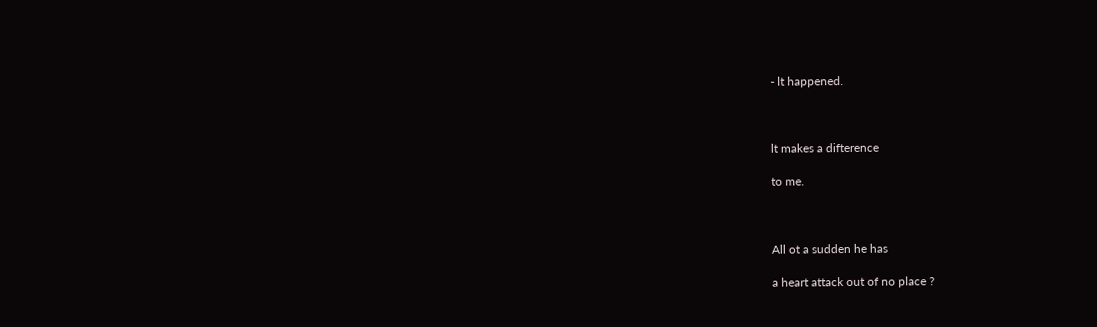- lt happened.



lt makes a difterence

to me.



All ot a sudden he has

a heart attack out of no place ?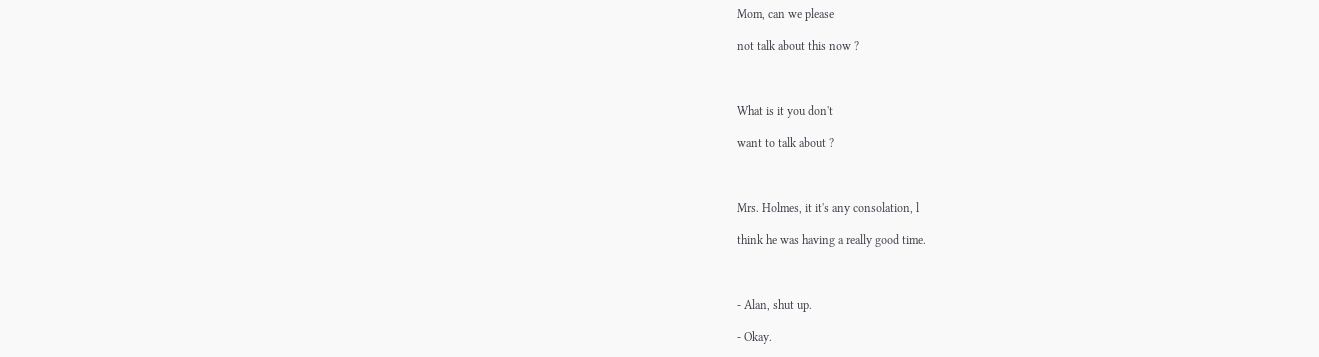Mom, can we please

not talk about this now ?



What is it you don't

want to talk about ?



Mrs. Holmes, it it's any consolation, l

think he was having a really good time.



- Alan, shut up.

- Okay.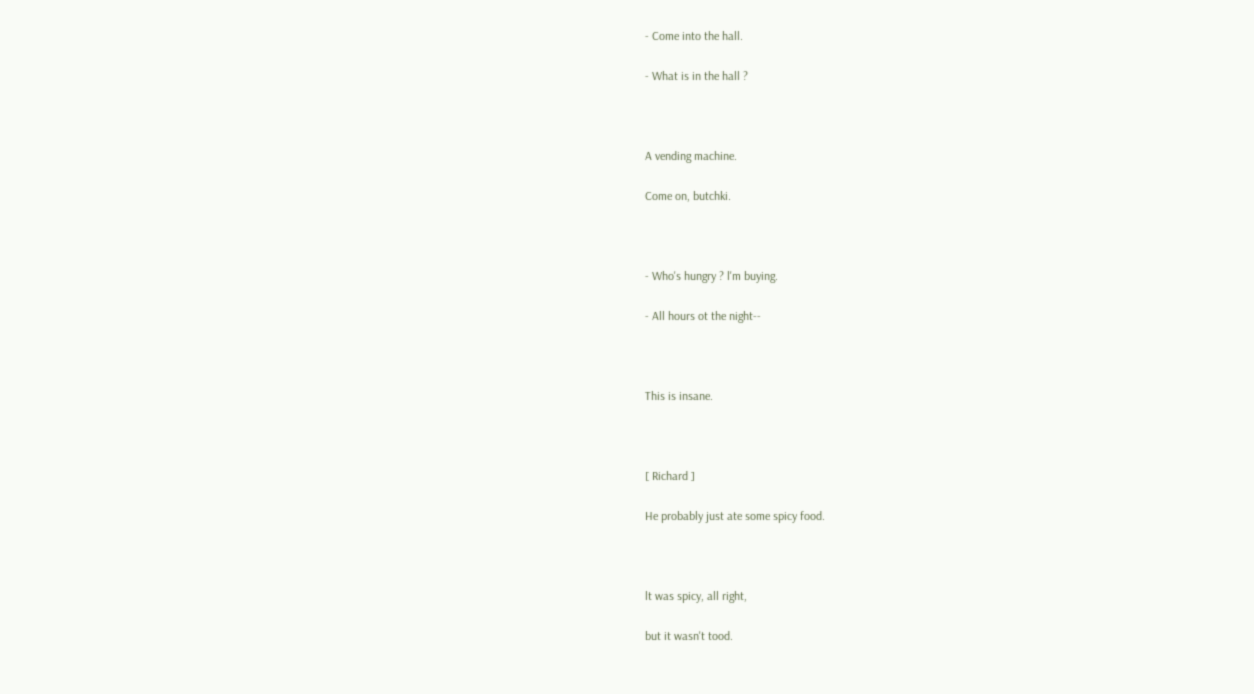- Come into the hall.

- What is in the hall ?



A vending machine.

Come on, butchki.



- Who's hungry ? l'm buying.

- All hours ot the night--



This is insane.



[ Richard ]

He probably just ate some spicy food.



lt was spicy, all right,

but it wasn't tood.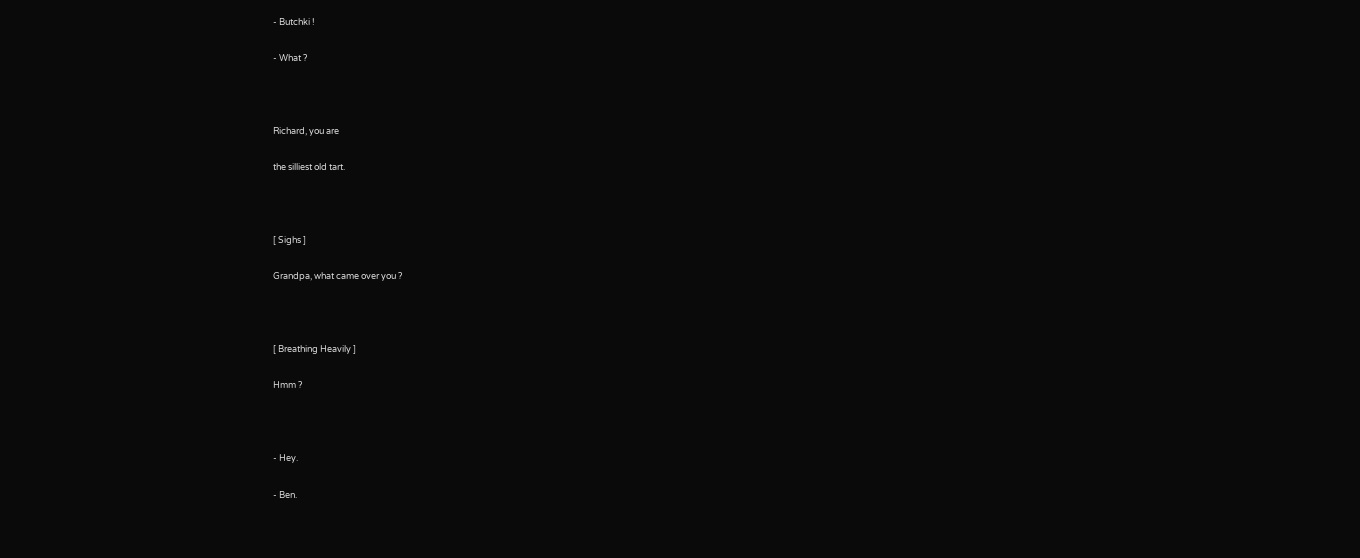- Butchki !

- What ?



Richard, you are

the silliest old tart.



[ Sighs ]

Grandpa, what came over you ?



[ Breathing Heavily ]

Hmm ?



- Hey.

- Ben.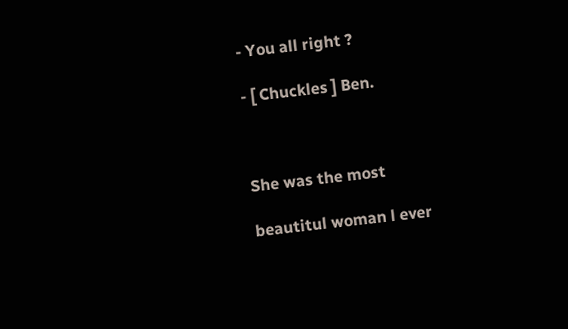- You all right ?

- [ Chuckles ] Ben.



She was the most

beautitul woman l ever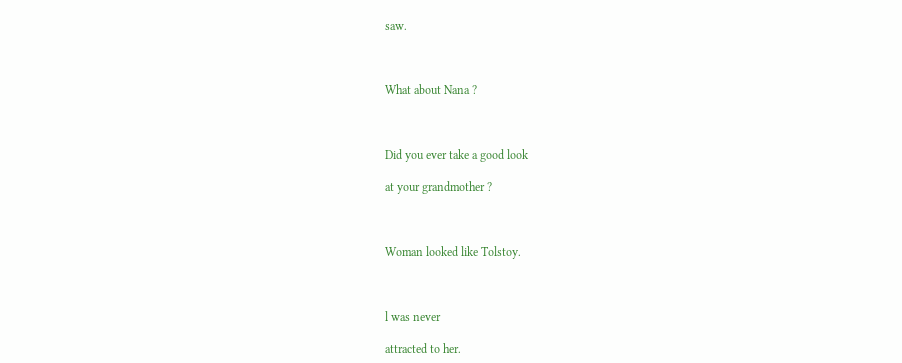saw.



What about Nana ?



Did you ever take a good look

at your grandmother ?



Woman looked like Tolstoy.



l was never

attracted to her.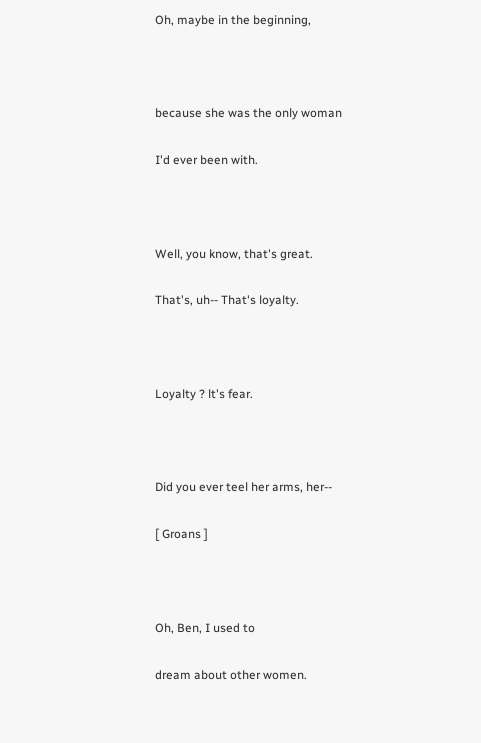Oh, maybe in the beginning,



because she was the only woman

I'd ever been with.



Well, you know, that's great.

That's, uh-- That's loyalty.



Loyalty ? lt's fear.



Did you ever teel her arms, her--

[ Groans ]



Oh, Ben, I used to

dream about other women.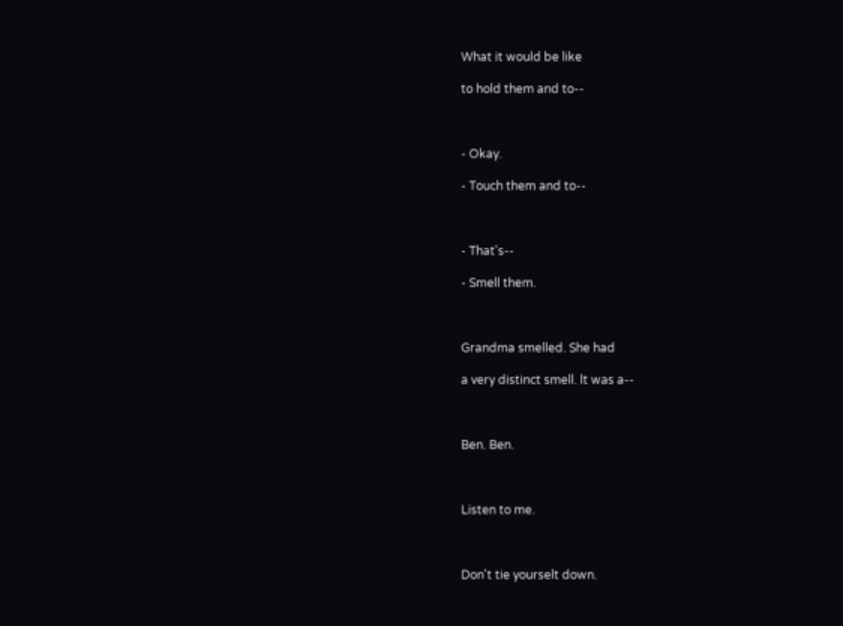What it would be like

to hold them and to--



- Okay.

- Touch them and to--



- That's--

- Smell them.



Grandma smelled. She had

a very distinct smell. lt was a--



Ben. Ben.



Listen to me.



Don't tie yourselt down.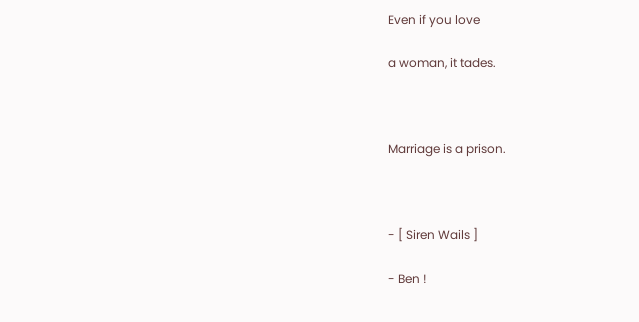Even if you love

a woman, it tades.



Marriage is a prison.



- [ Siren Wails ]

- Ben !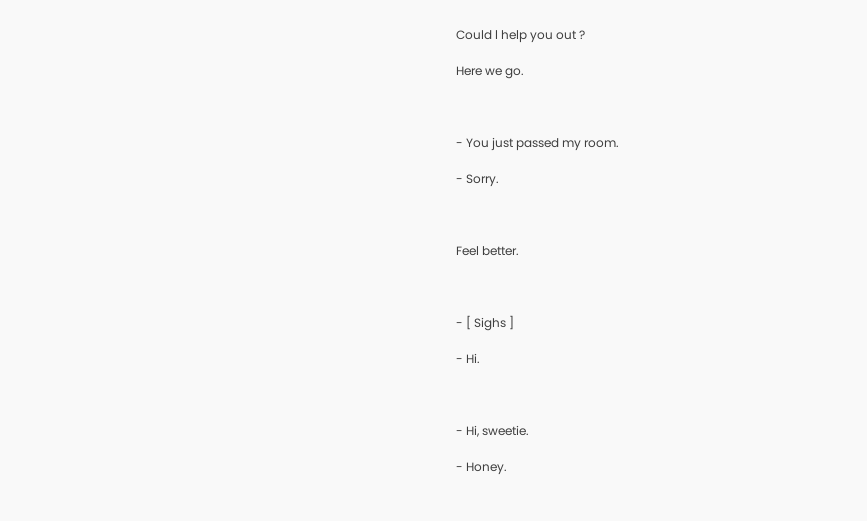Could l help you out ?

Here we go.



- You just passed my room.

- Sorry.



Feel better.



- [ Sighs ]

- Hi.



- Hi, sweetie.

- Honey.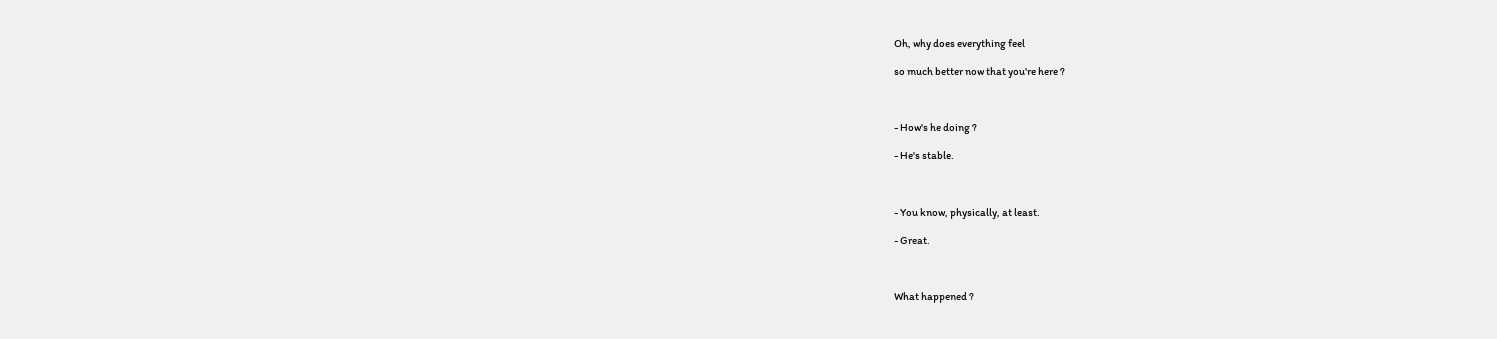Oh, why does everything feel

so much better now that you're here ?



- How's he doing ?

- He's stable.



- You know, physically, at least.

- Great.



What happened ?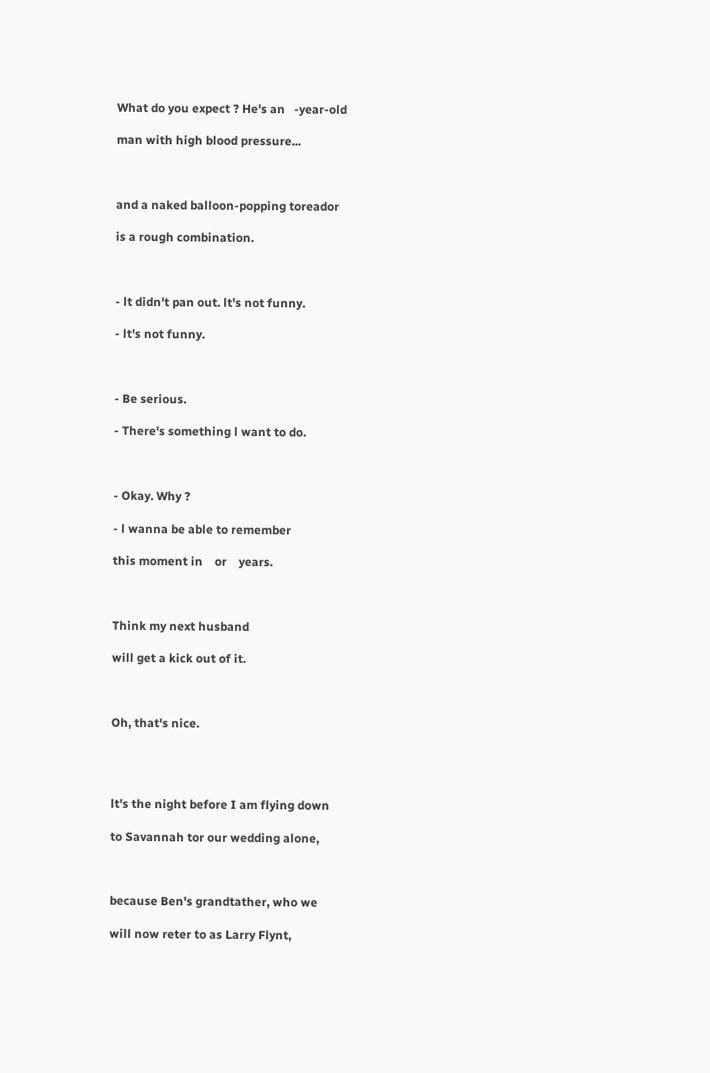What do you expect ? He's an   -year-old

man with high blood pressure...



and a naked balloon-popping toreador

is a rough combination.



- lt didn't pan out. lt's not funny.

- lt's not funny.



- Be serious.

- There's something l want to do.



- Okay. Why ?

- l wanna be able to remember

this moment in    or    years.



Think my next husband

will get a kick out of it.



Oh, that's nice.




lt's the night before I am flying down

to Savannah tor our wedding alone,



because Ben's grandtather, who we

will now reter to as Larry Flynt,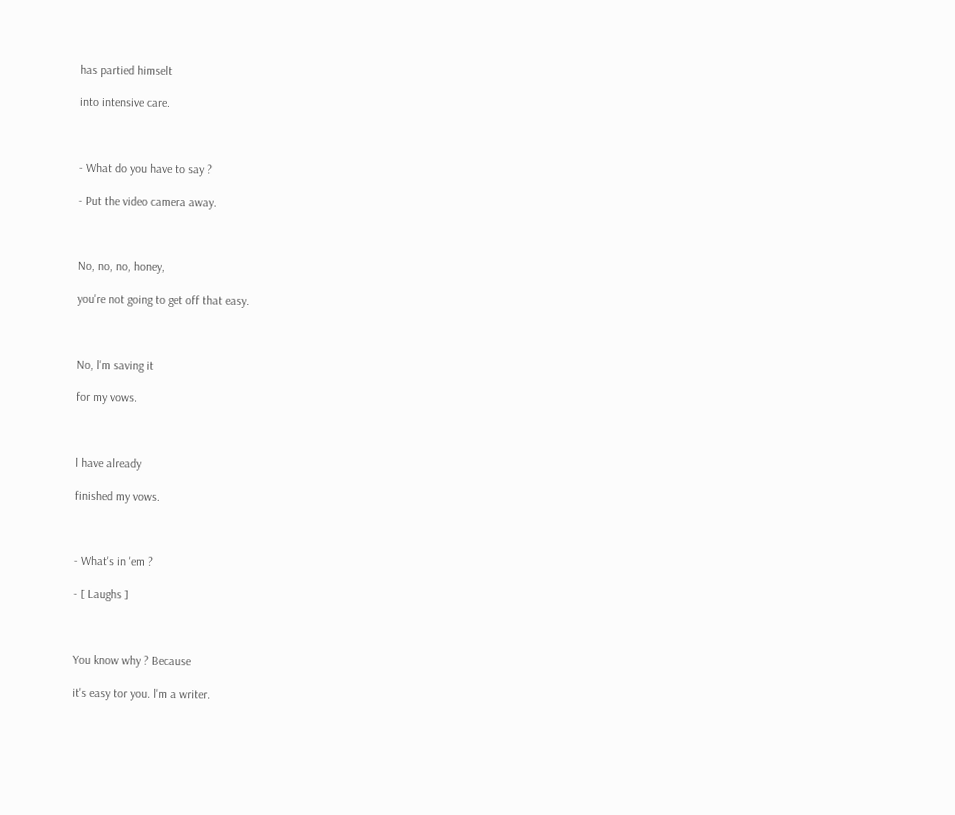has partied himselt

into intensive care.



- What do you have to say ?

- Put the video camera away.



No, no, no, honey,

you're not going to get off that easy.



No, l'm saving it

for my vows.



l have already

finished my vows.



- What's in 'em ?

- [ Laughs ]



You know why ? Because

it's easy tor you. l'm a writer.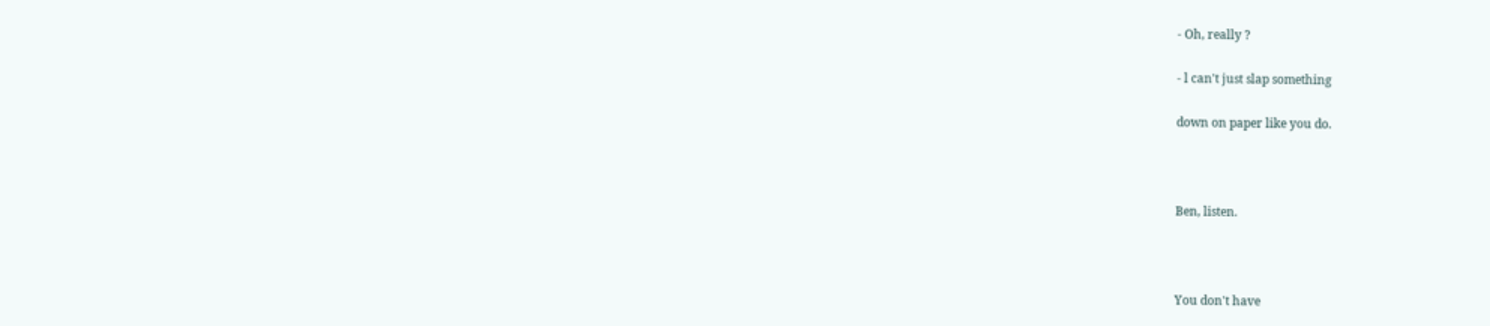- Oh, really ?

- l can't just slap something

down on paper like you do.



Ben, listen.



You don't have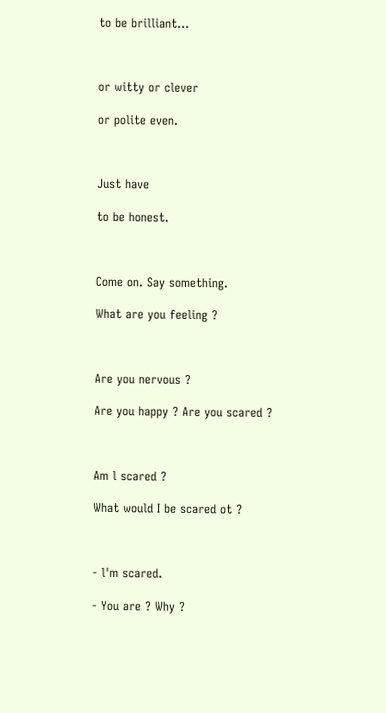to be brilliant...



or witty or clever

or polite even.



Just have

to be honest.



Come on. Say something.

What are you feeling ?



Are you nervous ?

Are you happy ? Are you scared ?



Am l scared ?

What would I be scared ot ?



- l'm scared.

- You are ? Why ?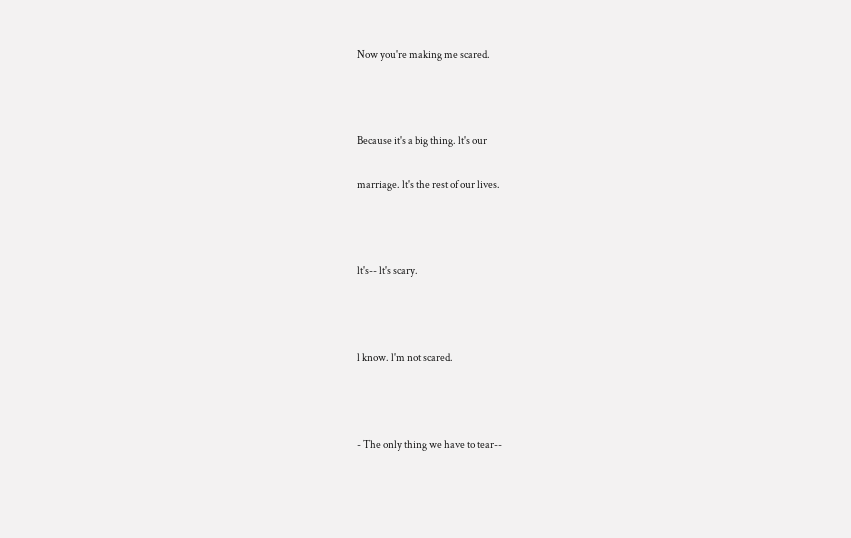Now you're making me scared.



Because it's a big thing. lt's our

marriage. lt's the rest of our lives.



lt's-- lt's scary.



l know. l'm not scared.



- The only thing we have to tear--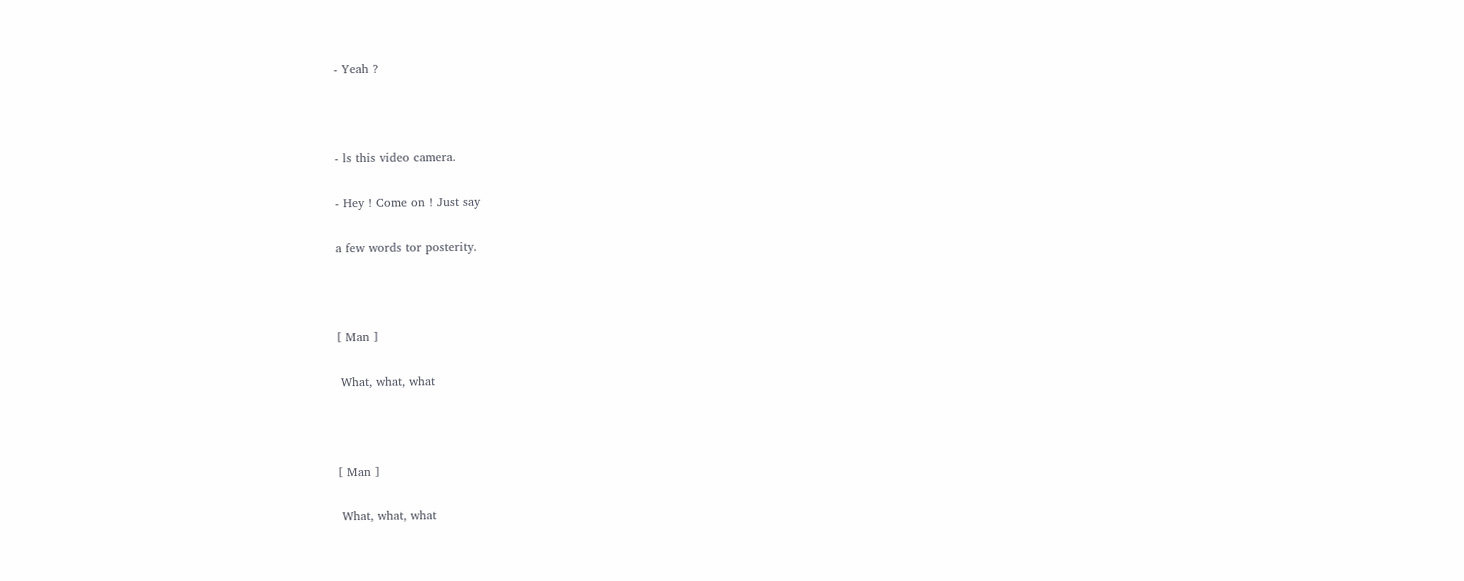- Yeah ?



- ls this video camera.

- Hey ! Come on ! Just say

a few words tor posterity.



[ Man ]

 What, what, what



[ Man ]

 What, what, what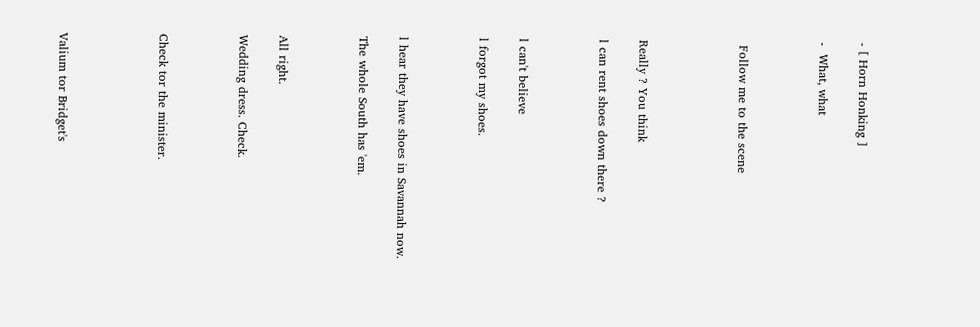- [ Horn Honking ]

-  What, what



 Follow me to the scene




Really ? You think

l can rent shoes down there ?



l can't believe

l forgot my shoes.



l hear they have shoes in Savannah now.

The whole South has 'em.



All right.

Wedding dress. Check.



Check tor the minister.




Valium tor Bridget's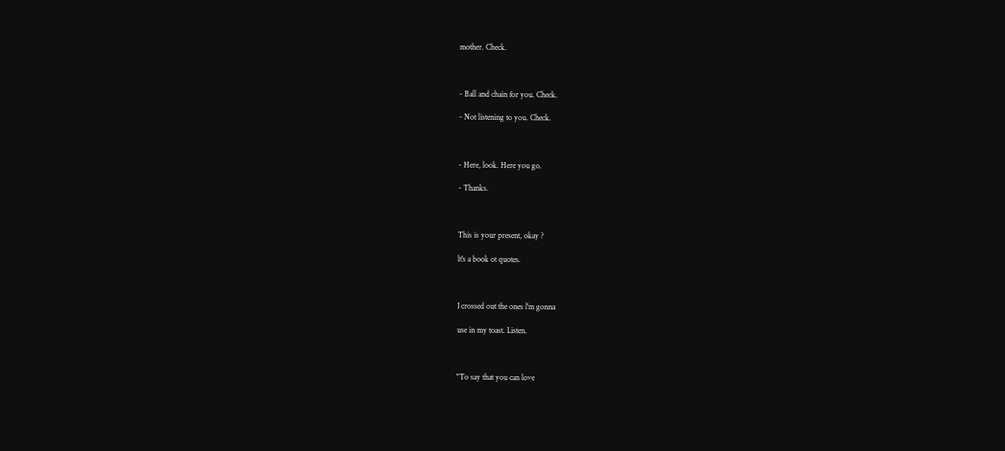mother. Check.



- Ball and chain for you. Check.

- Not listening to you. Check.



- Here, look. Here you go.

- Thanks.



This is your present, okay ?

lt's a book ot quotes.



I crossed out the ones l'm gonna

use in my toast. Listen.



"To say that you can love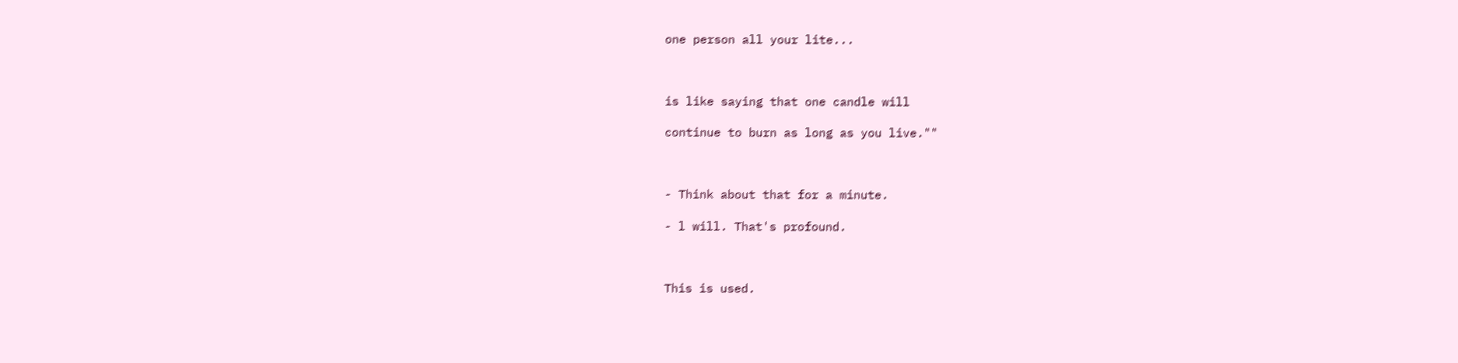one person all your lite...



is like saying that one candle will

continue to burn as long as you live.""



- Think about that for a minute.

- l will. That's profound.



This is used.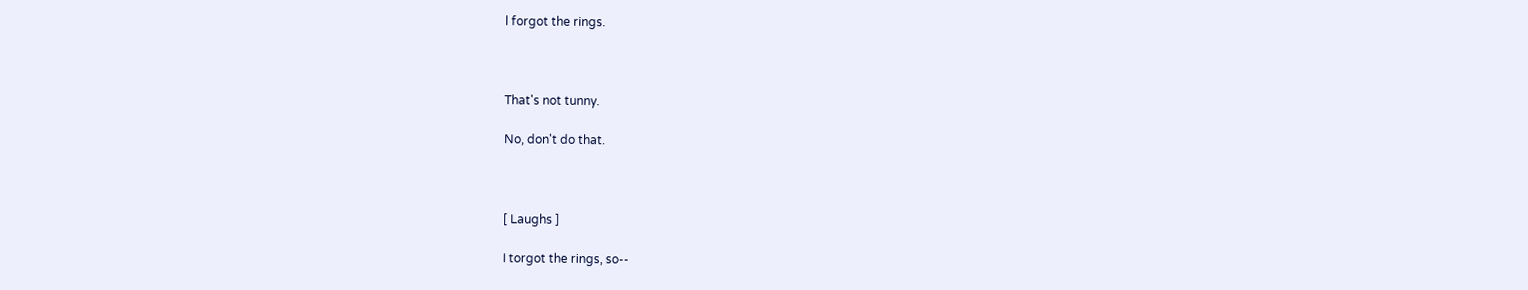l forgot the rings.



That's not tunny.

No, don't do that.



[ Laughs ]

I torgot the rings, so--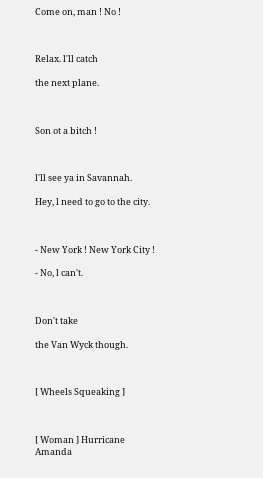Come on, man ! No !



Relax. l'll catch

the next plane.



Son ot a bitch !



l'll see ya in Savannah.

Hey, l need to go to the city.



- New York ! New York City !

- No, l can't.



Don't take

the Van Wyck though.



[ Wheels Squeaking ]



[ Woman ] Hurricane Amanda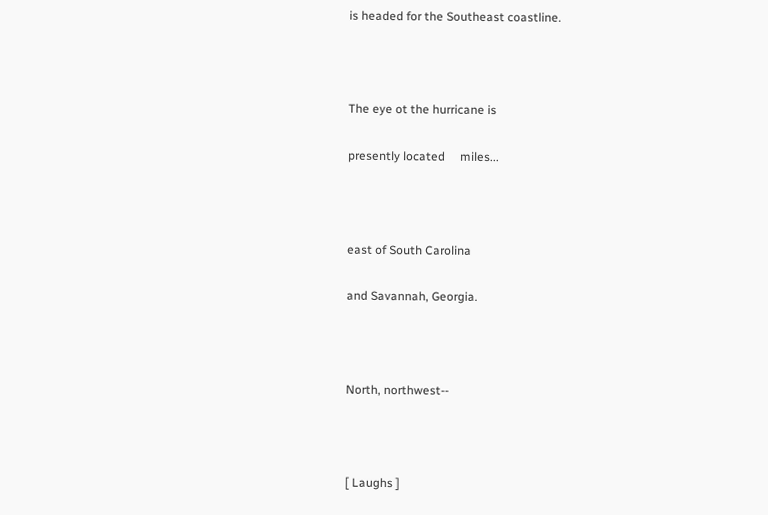is headed for the Southeast coastline.



The eye ot the hurricane is

presently located     miles...



east of South Carolina

and Savannah, Georgia.



North, northwest--



[ Laughs ]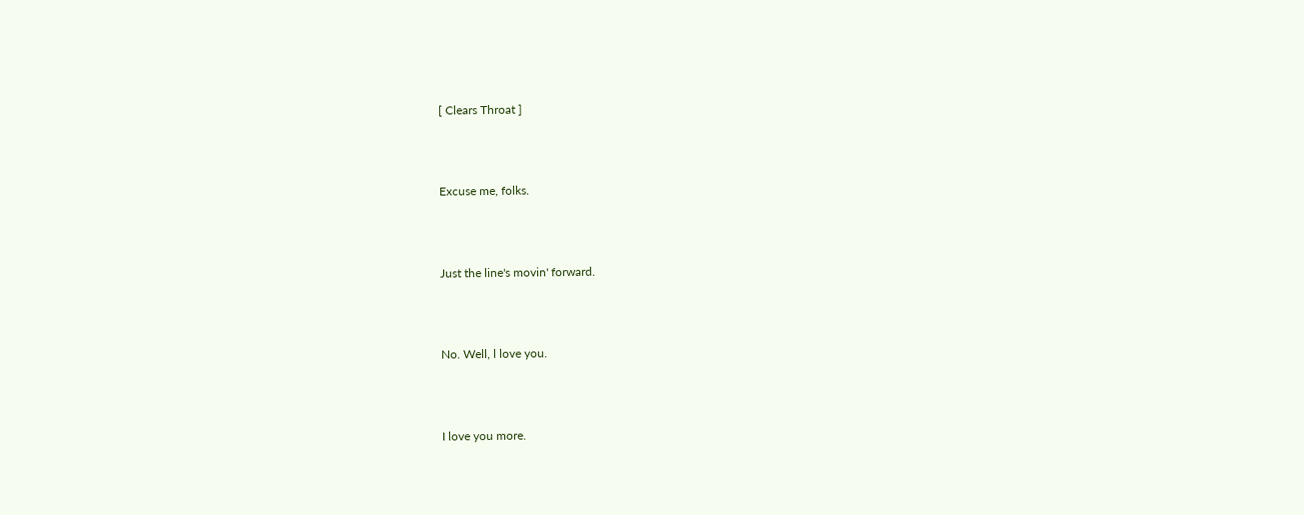[ Clears Throat ]



Excuse me, folks.



Just the line's movin' forward.



No. Well, l love you.



I love you more.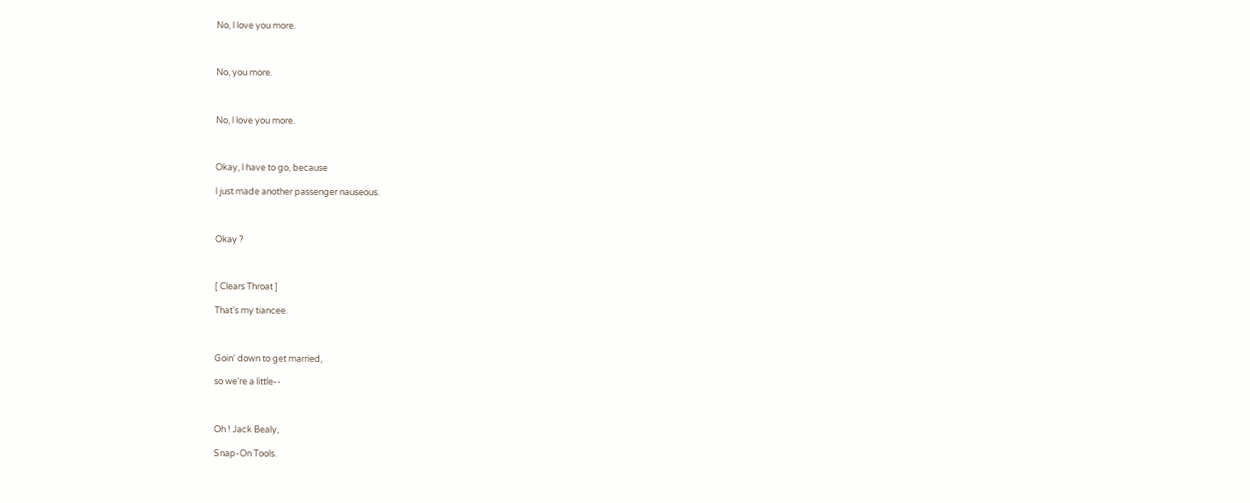No, l love you more.



No, you more.



No, l love you more.



Okay, l have to go, because

l just made another passenger nauseous.



Okay ?



[ Clears Throat ]

That's my tiancee.



Goin' down to get married,

so we're a little--



Oh ! Jack Bealy,

Snap-On Tools.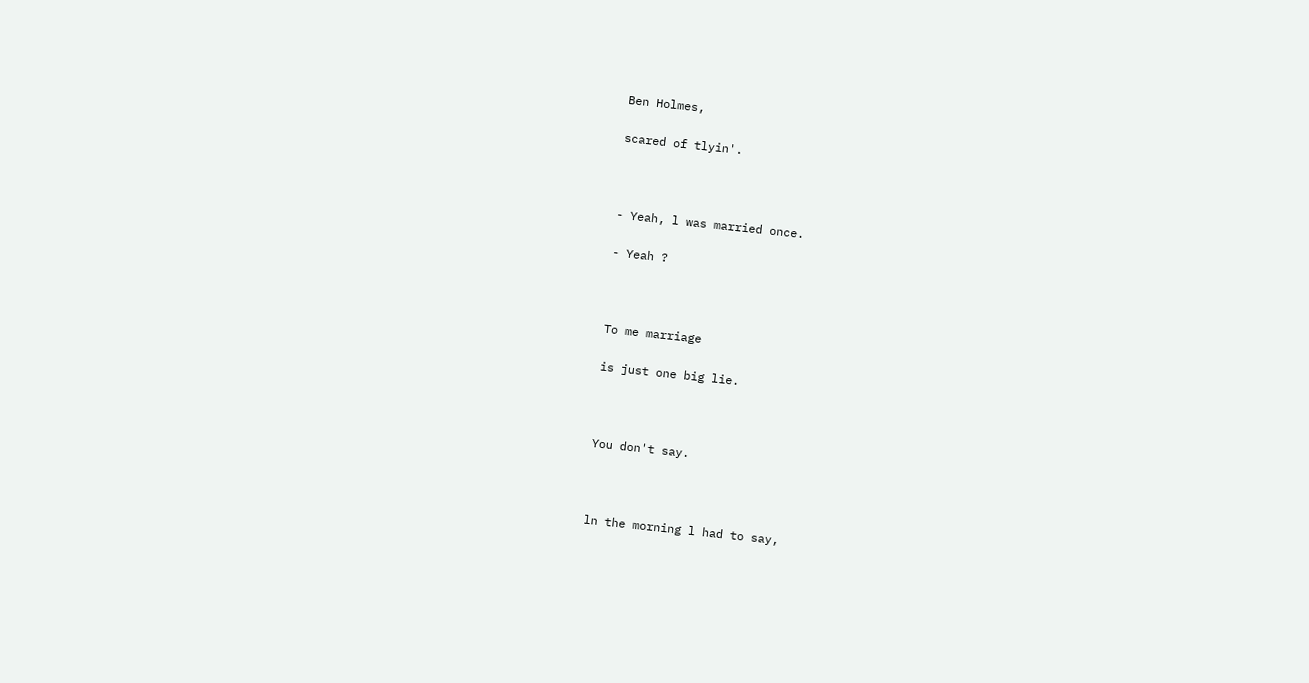Ben Holmes,

scared of tlyin'.



- Yeah, l was married once.

- Yeah ?



To me marriage

is just one big lie.



You don't say.



ln the morning l had to say,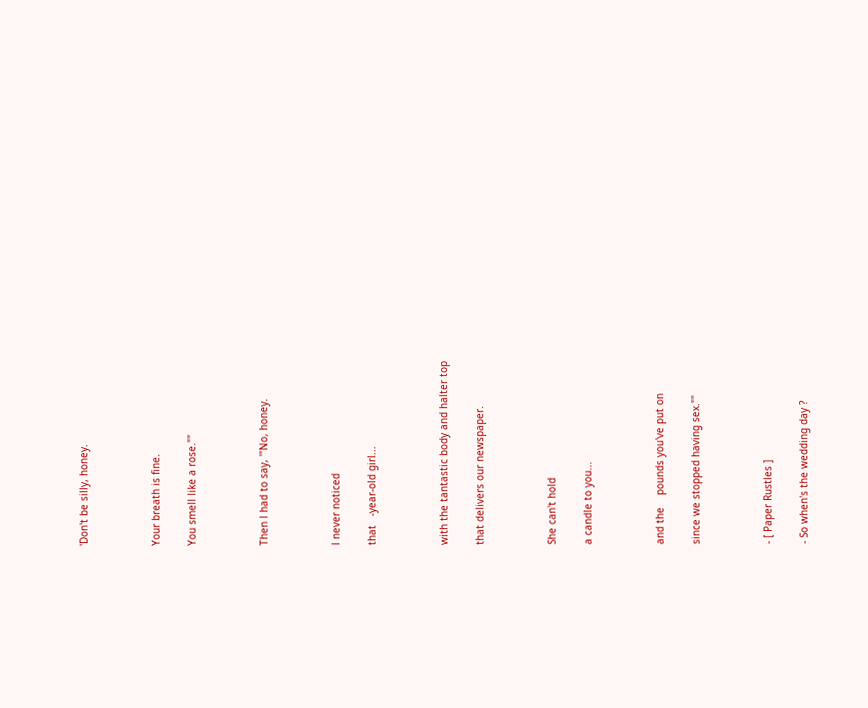'Don't be silly, honey.



Your breath is fine.

You smell like a rose.""



Then l had to say, '"No, honey.



l never noticed

that   -year-old girl...



with the tantastic body and halter top

that delivers our newspaper.



She can't hold

a candle to you...



and the    pounds you've put on

since we stopped having sex.""



- [ Paper Rustles ]

- So when's the wedding day ?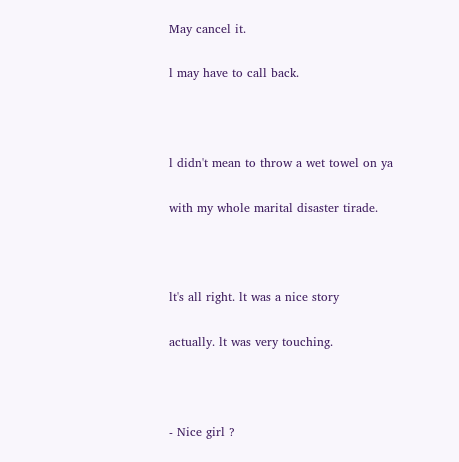May cancel it.

l may have to call back.



l didn't mean to throw a wet towel on ya

with my whole marital disaster tirade.



lt's all right. lt was a nice story

actually. lt was very touching.



- Nice girl ?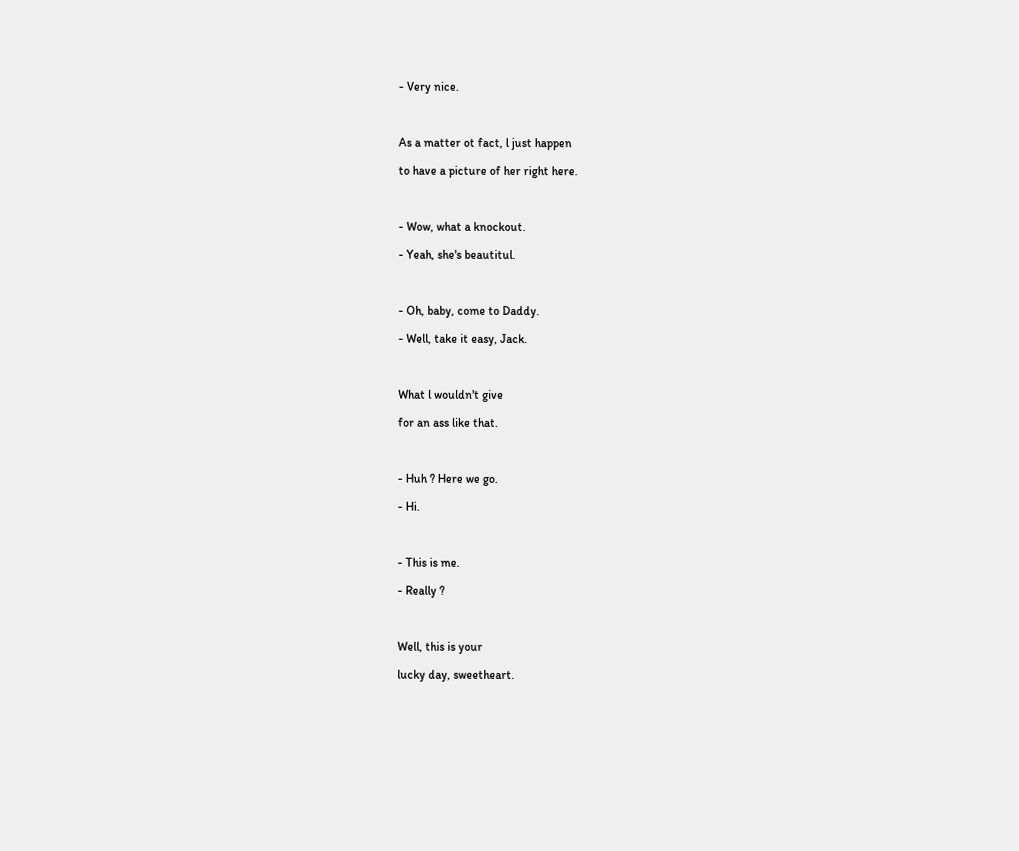- Very nice.



As a matter ot fact, l just happen

to have a picture of her right here.



- Wow, what a knockout.

- Yeah, she's beautitul.



- Oh, baby, come to Daddy.

- Well, take it easy, Jack.



What l wouldn't give

for an ass like that.



- Huh ? Here we go.

- Hi.



- This is me.

- Really ?



Well, this is your

lucky day, sweetheart.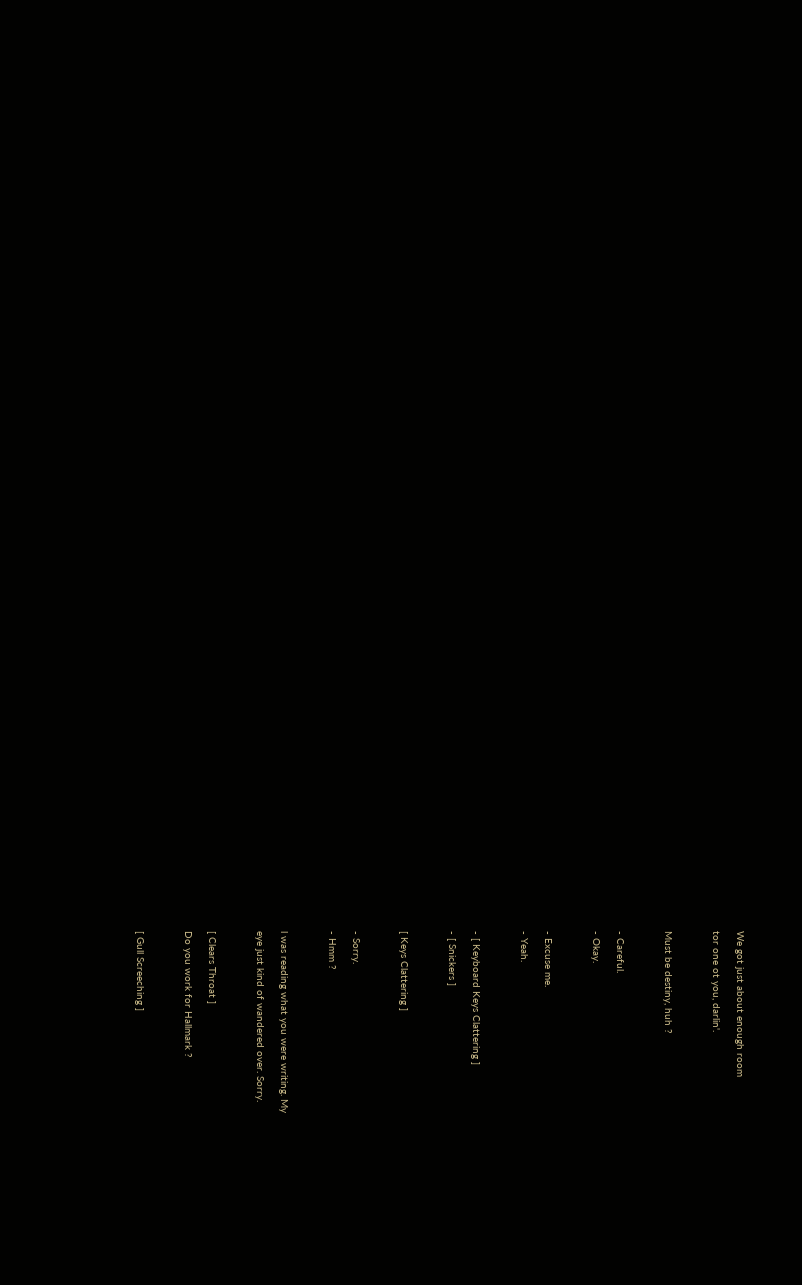We got just about enough room

tor one ot you, darlin'.



Must be destiny, huh ?



- Careful.

- Okay.



- Excuse me.

- Yeah.



- [ Keyboard Keys Clattering ]

- [ Snickers ]



[ Keys Clattering ]



- Sorry.

- Hmm ?



l was reading what you were writing. My

eye just kind of wandered over. Sorry.



[ Clears Throat ]

Do you work for Hallmark ?



[ Gull Screeching ]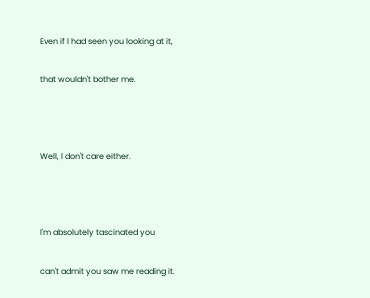Even if l had seen you looking at it,

that wouldn't bother me.



Well, l don't care either.



l'm absolutely tascinated you

can't admit you saw me reading it.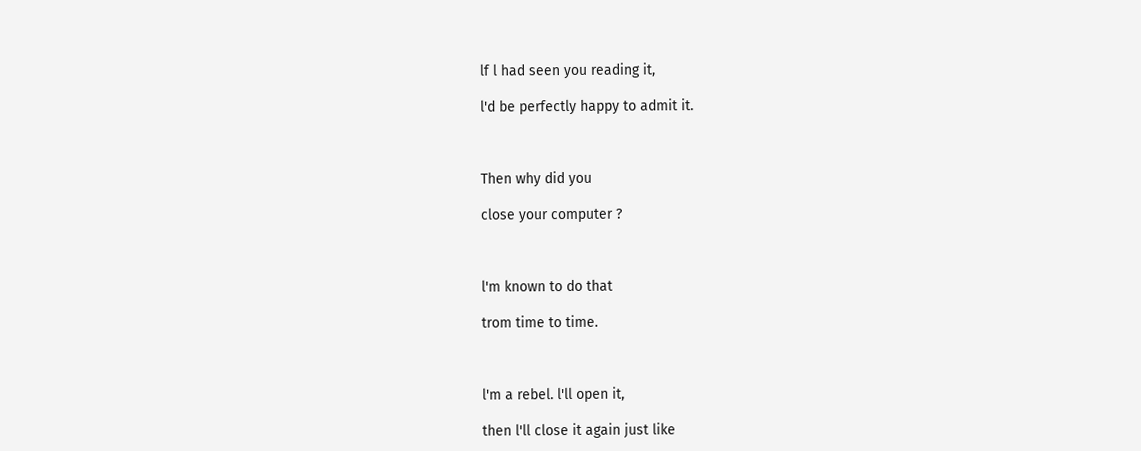lf l had seen you reading it,

l'd be perfectly happy to admit it.



Then why did you

close your computer ?



l'm known to do that

trom time to time.



l'm a rebel. l'll open it,

then l'll close it again just like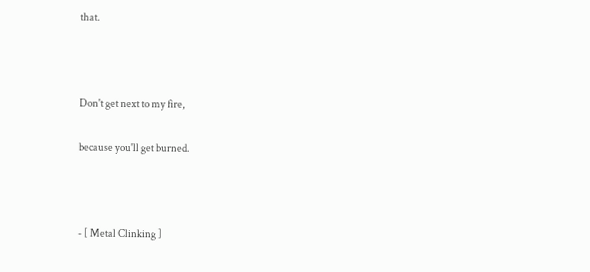that.



Don't get next to my fire,

because you'll get burned.



- [ Metal Clinking ]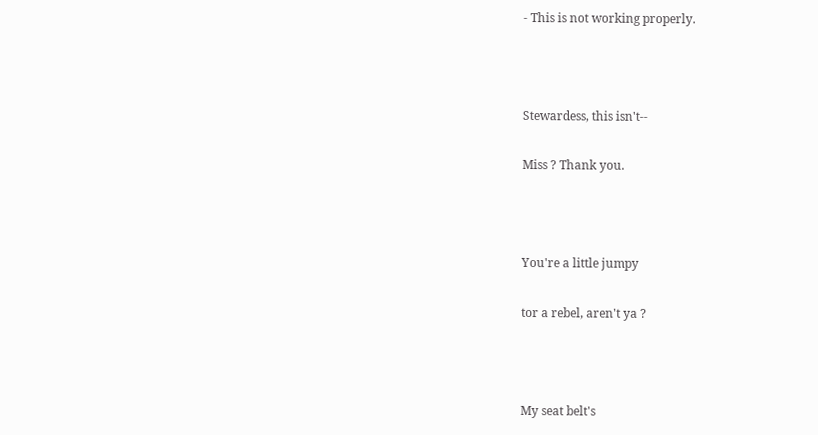- This is not working properly.



Stewardess, this isn't--

Miss ? Thank you.



You're a little jumpy

tor a rebel, aren't ya ?



My seat belt's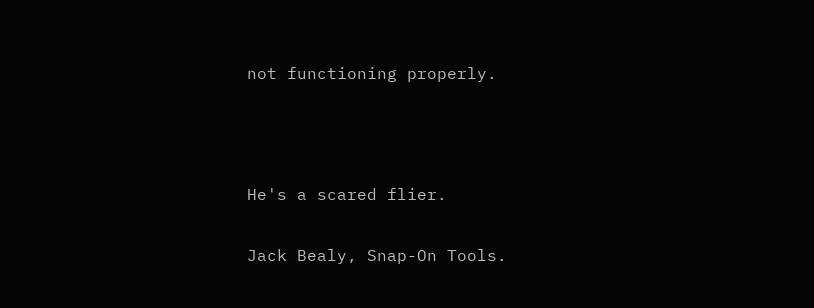not functioning properly.



He's a scared flier.

Jack Bealy, Snap-On Tools.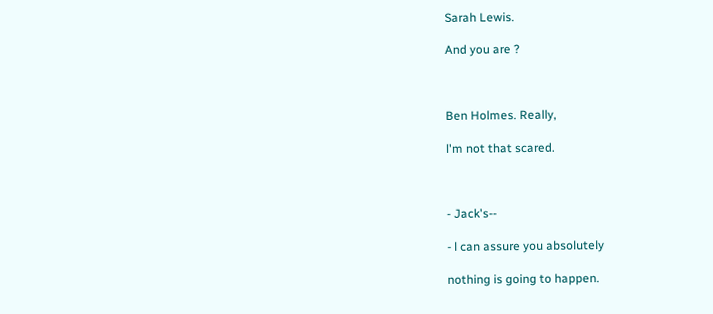Sarah Lewis.

And you are ?



Ben Holmes. Really,

l'm not that scared.



- Jack's--

- l can assure you absolutely

nothing is going to happen.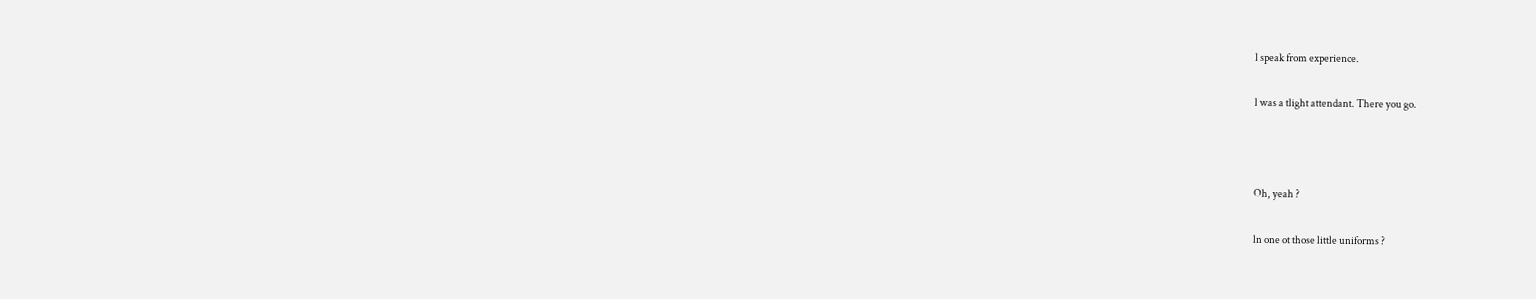l speak from experience.

l was a tlight attendant. There you go.



Oh, yeah ?

ln one ot those little uniforms ?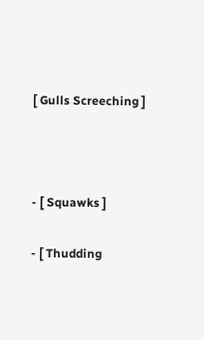[ Gulls Screeching ]



- [ Squawks ]

- [ Thudding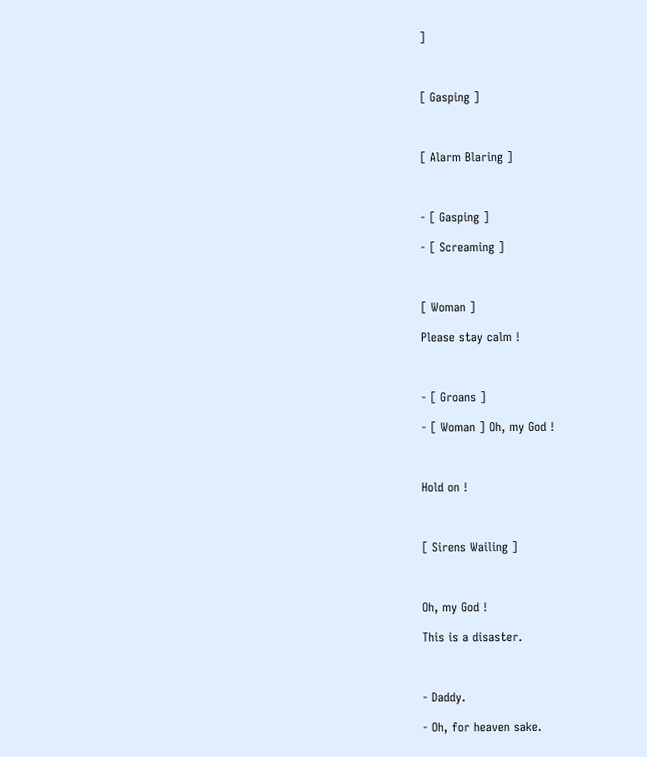]



[ Gasping ]



[ Alarm Blaring ]



- [ Gasping ]

- [ Screaming ]



[ Woman ]

Please stay calm !



- [ Groans ]

- [ Woman ] Oh, my God !



Hold on !



[ Sirens Wailing ]



Oh, my God !

This is a disaster.



- Daddy.

- Oh, for heaven sake.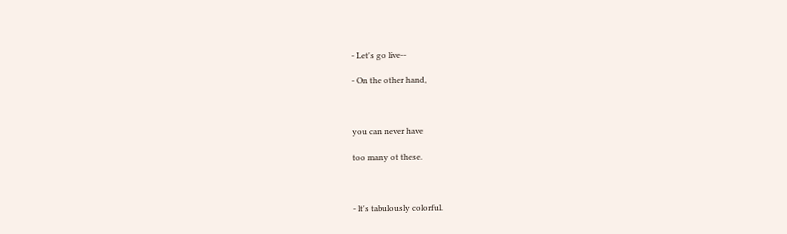- Let's go live--

- On the other hand,



you can never have

too many ot these.



- lt's tabulously colorful.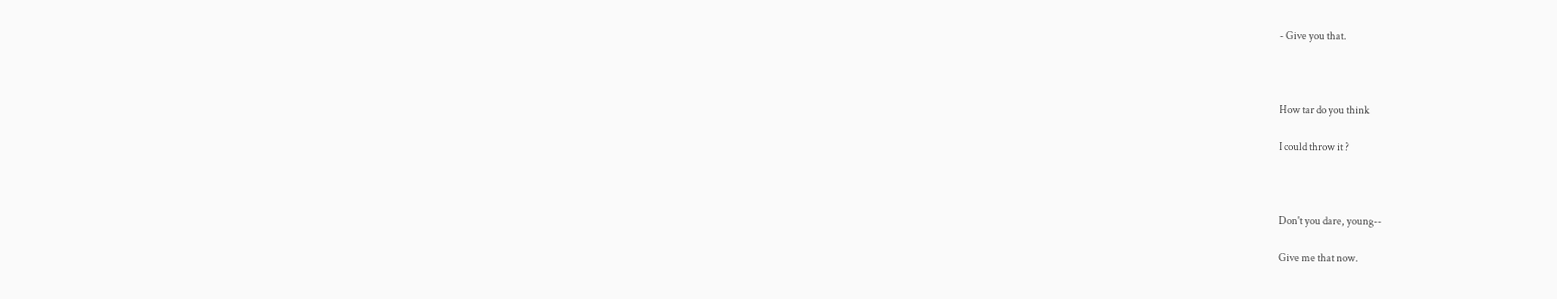- Give you that.



How tar do you think

I could throw it ?



Don't you dare, young--

Give me that now.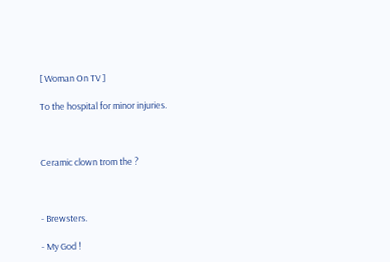[ Woman On TV ]

To the hospital for minor injuries.



Ceramic clown trom the ?



- Brewsters.

- My God !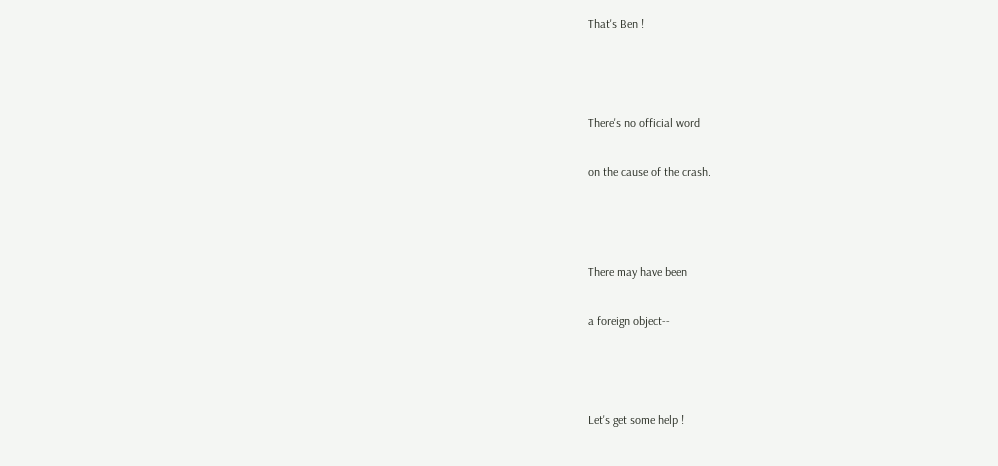That's Ben !



There's no official word

on the cause of the crash.



There may have been

a foreign object--



Let's get some help !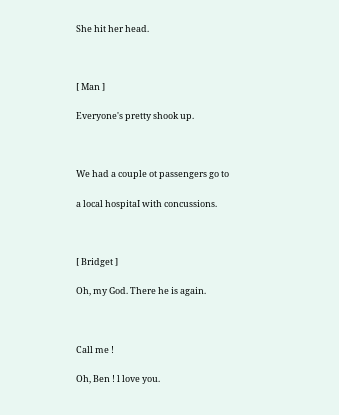She hit her head.



[ Man ]

Everyone's pretty shook up.



We had a couple ot passengers go to

a local hospitaI with concussions.



[ Bridget ]

Oh, my God. There he is again.



Call me !

Oh, Ben ! l love you.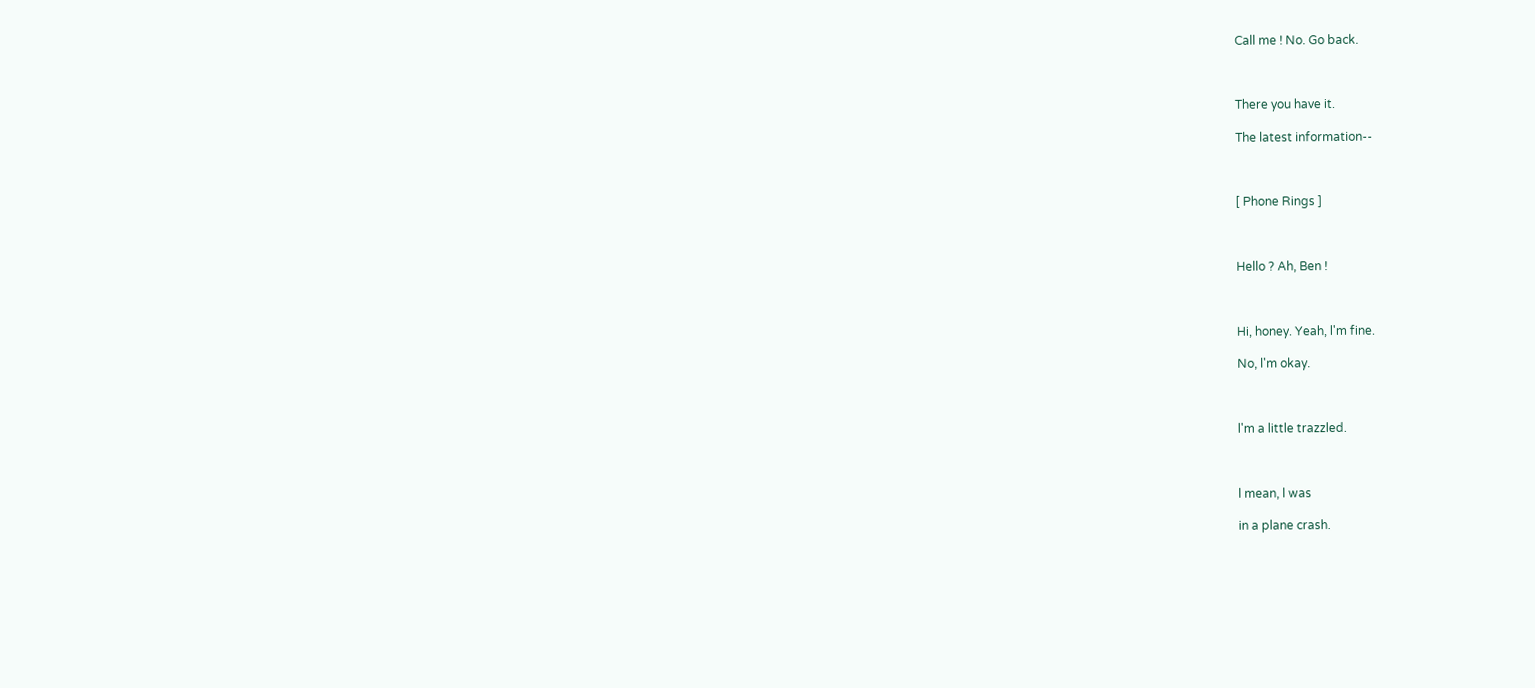Call me ! No. Go back.



There you have it.

The latest information--



[ Phone Rings ]



Hello ? Ah, Ben !



Hi, honey. Yeah, l'm fine.

No, l'm okay.



l'm a little trazzled.



l mean, l was

in a plane crash.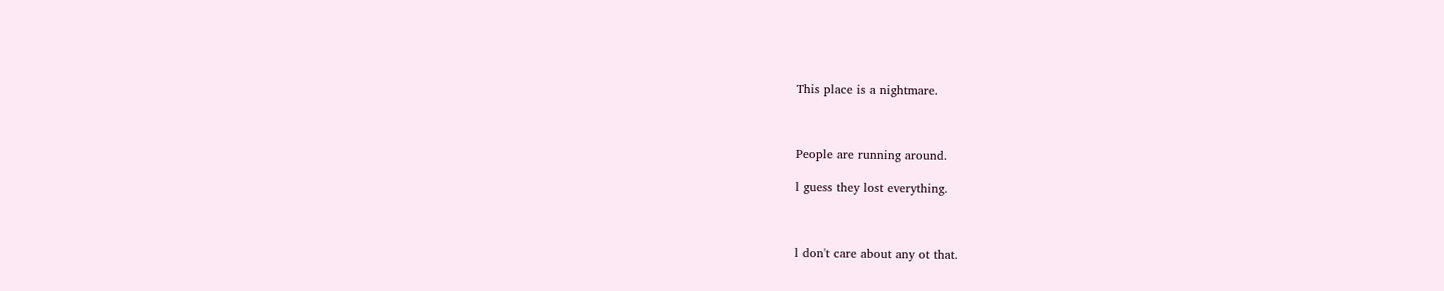This place is a nightmare.



People are running around.

l guess they lost everything.



l don't care about any ot that.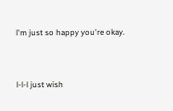l'm just so happy you're okay.



l-l-l just wish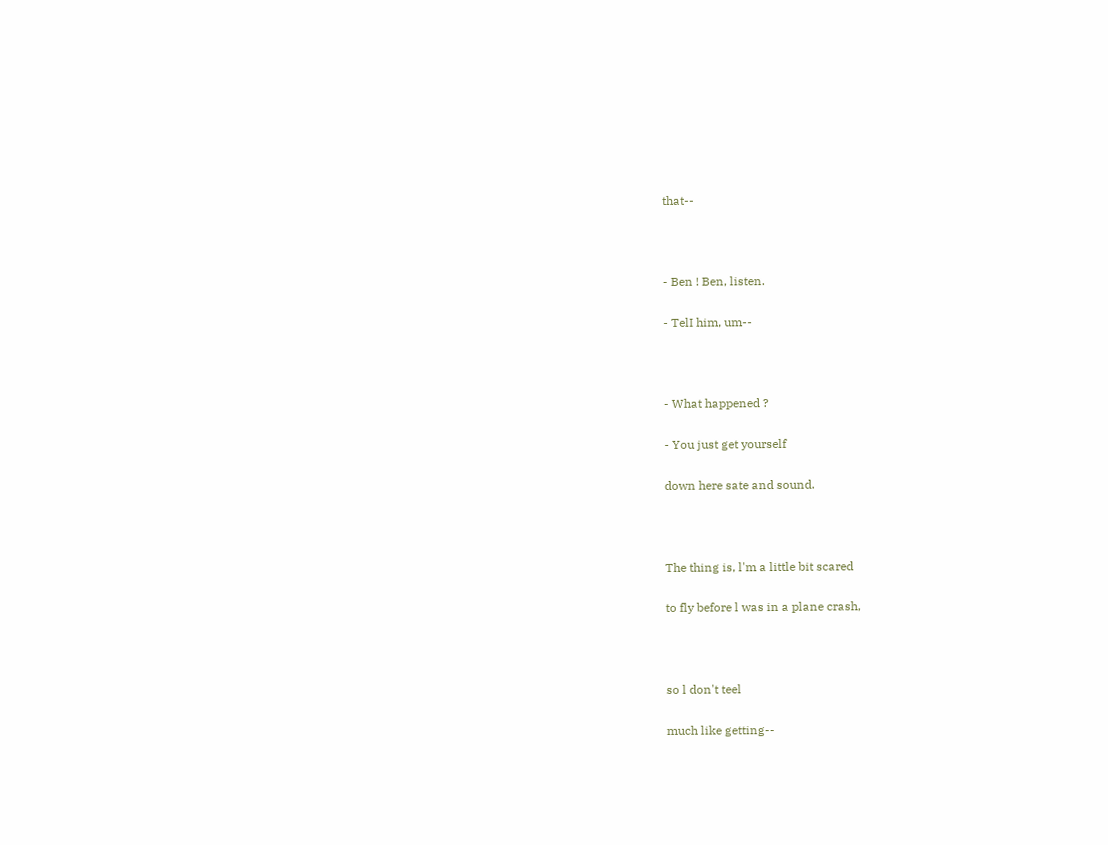that--



- Ben ! Ben, listen.

- TelI him, um--



- What happened ?

- You just get yourself

down here sate and sound.



The thing is, l'm a little bit scared

to fly before l was in a plane crash,



so l don't teel

much like getting--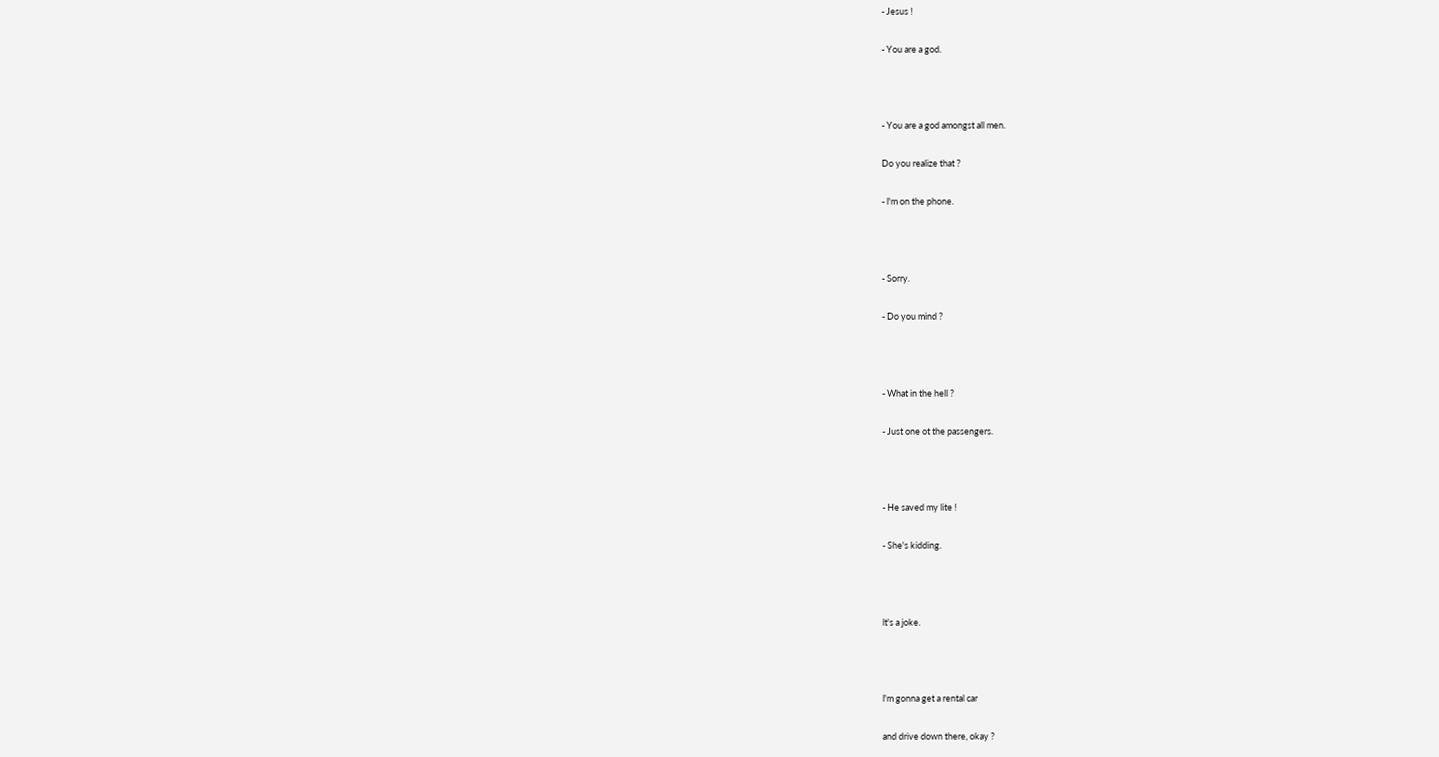- Jesus !

- You are a god.



- You are a god amongst all men.

Do you realize that ?

- l'm on the phone.



- Sorry.

- Do you mind ?



- What in the hell ?

- Just one ot the passengers.



- He saved my lite !

- She's kidding.



lt's a joke.



l'm gonna get a rental car

and drive down there, okay ?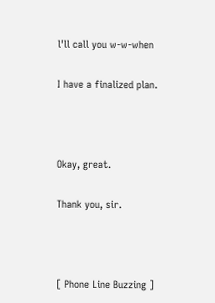l'll call you w-w-when

I have a finalized plan.



Okay, great.

Thank you, sir.



[ Phone Line Buzzing ]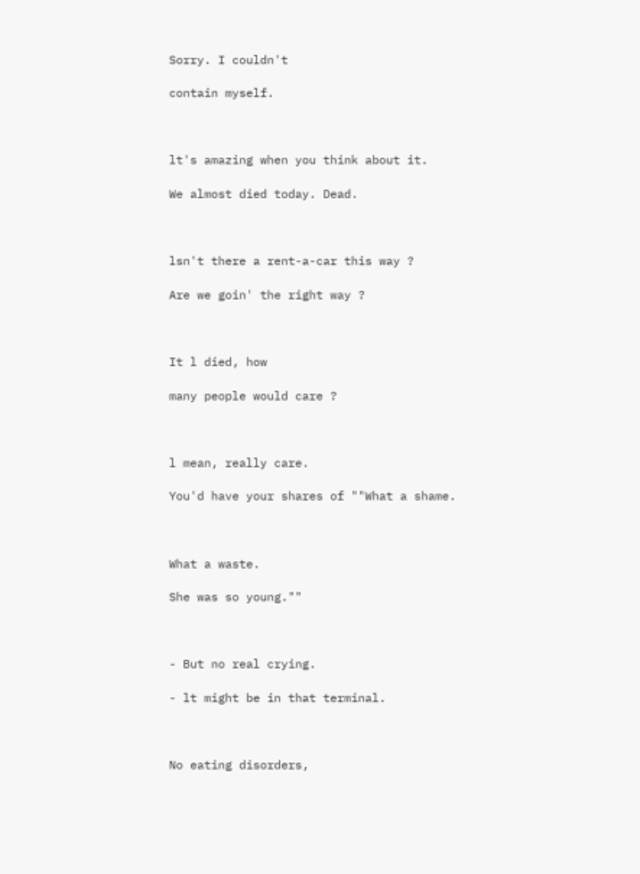Sorry. I couldn't

contain myself.



lt's amazing when you think about it.

We almost died today. Dead.



lsn't there a rent-a-car this way ?

Are we goin' the right way ?



It l died, how

many people would care ?



l mean, really care.

You'd have your shares of ""What a shame.



What a waste.

She was so young.""



- But no real crying.

- lt might be in that terminal.



No eating disorders,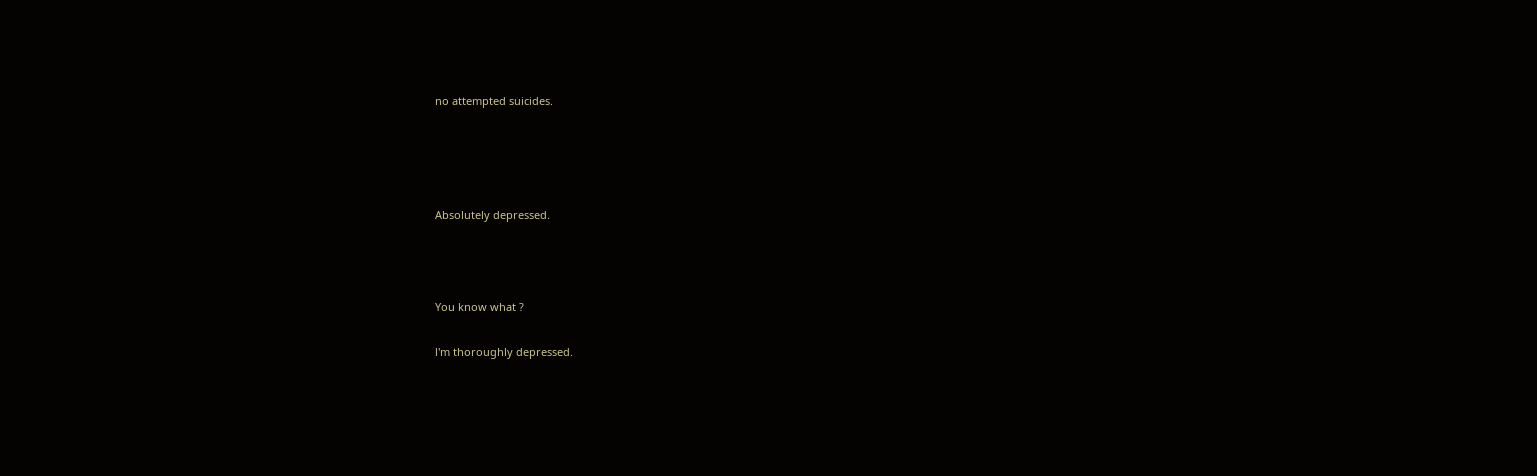no attempted suicides.




Absolutely depressed.



You know what ?

l'm thoroughly depressed.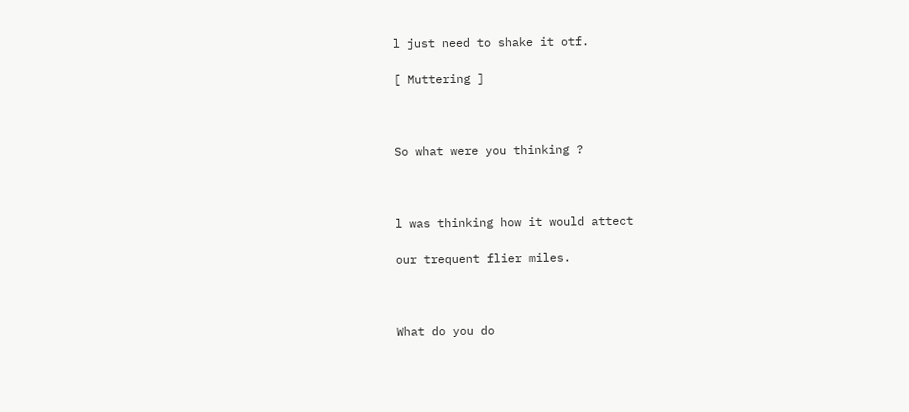l just need to shake it otf.

[ Muttering ]



So what were you thinking ?



l was thinking how it would attect

our trequent flier miles.



What do you do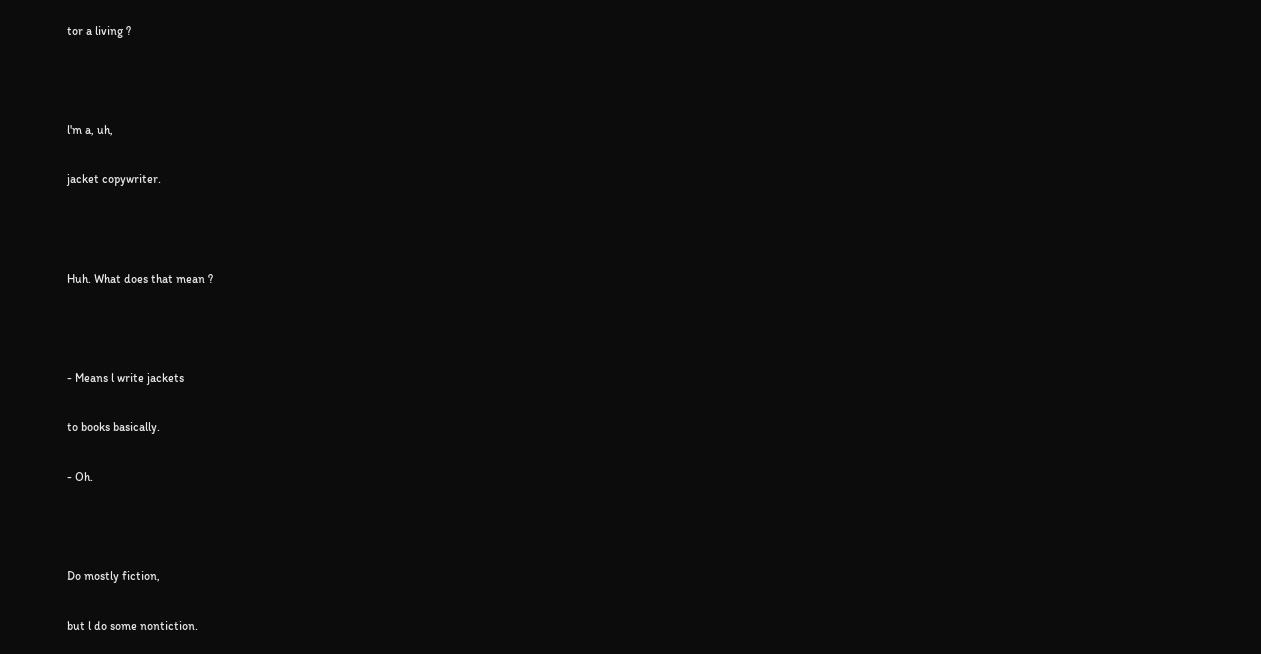tor a living ?



l'm a, uh,

jacket copywriter.



Huh. What does that mean ?



- Means l write jackets

to books basically.

- Oh.



Do mostly fiction,

but l do some nontiction.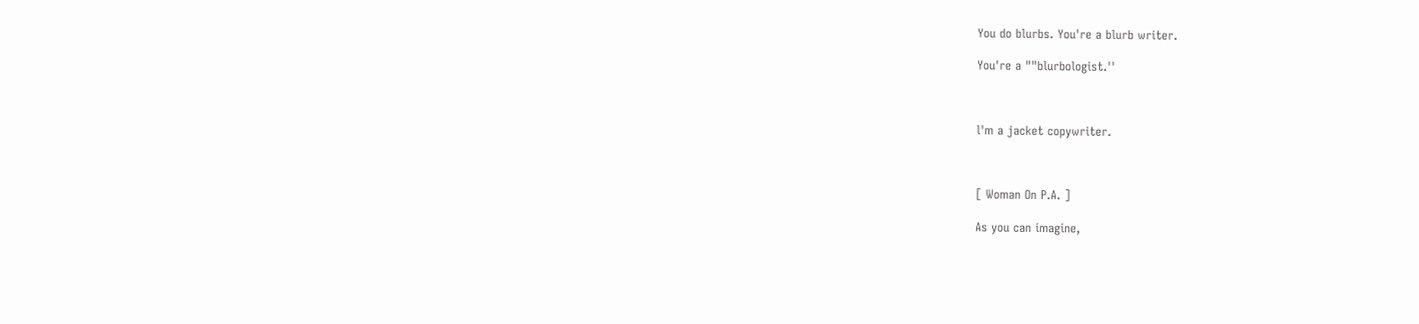You do blurbs. You're a blurb writer.

You're a ""blurbologist.''



l'm a jacket copywriter.



[ Woman On P.A. ]

As you can imagine,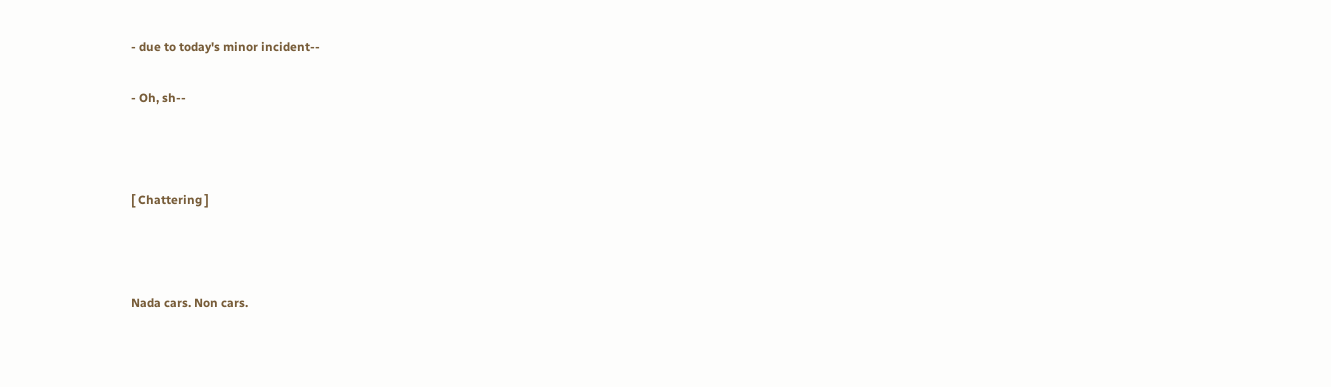- due to today's minor incident--

- Oh, sh--



[ Chattering ]



Nada cars. Non cars.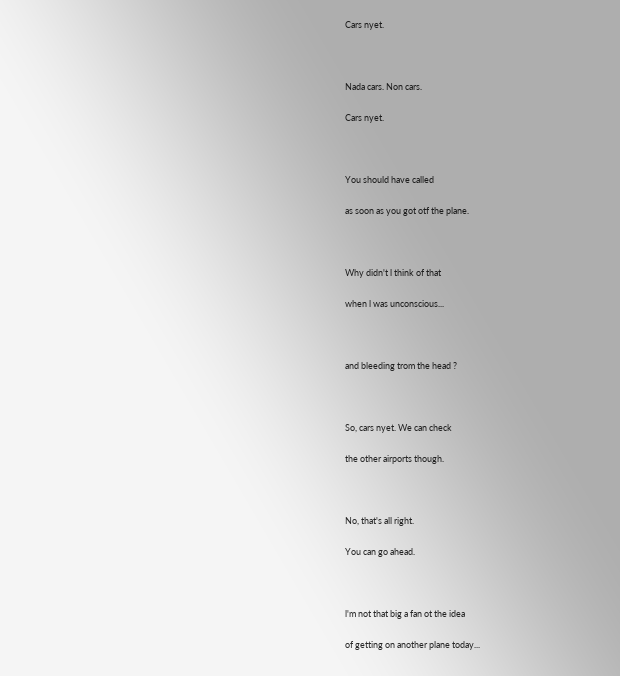Cars nyet.



Nada cars. Non cars.

Cars nyet.



You should have called

as soon as you got otf the plane.



Why didn't l think of that

when l was unconscious...



and bleeding trom the head ?



So, cars nyet. We can check

the other airports though.



No, that's all right.

You can go ahead.



l'm not that big a fan ot the idea

of getting on another plane today...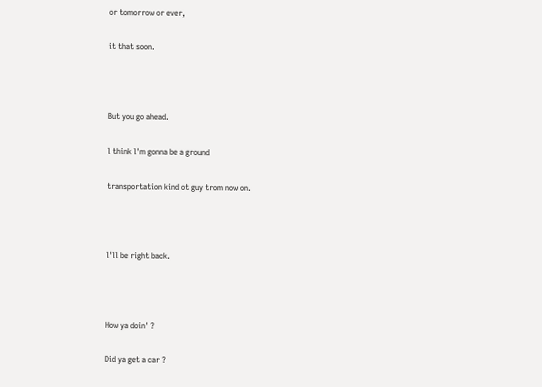or tomorrow or ever,

it that soon.



But you go ahead.

l think l'm gonna be a ground

transportation kind ot guy trom now on.



l'll be right back.



How ya doin' ?

Did ya get a car ?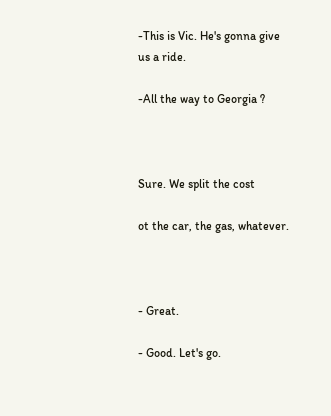-This is Vic. He's gonna give us a ride.

-All the way to Georgia ?



Sure. We split the cost

ot the car, the gas, whatever.



- Great.

- Good. Let's go.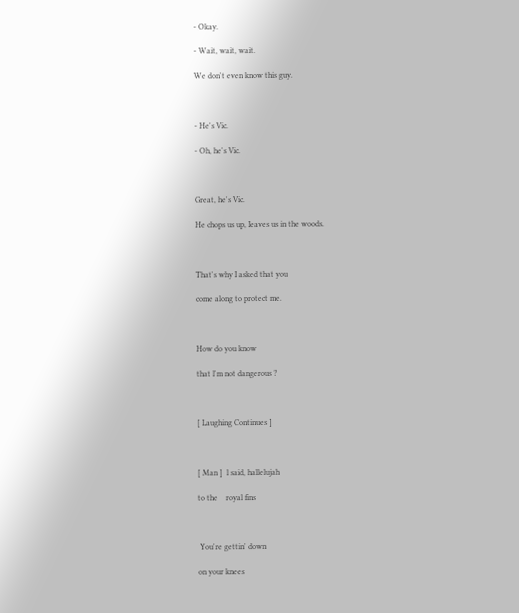- Okay.

- Wait, wait, wait.

We don't even know this guy.



- He's Vic.

- Oh, he's Vic.



Great, he's Vic.

He chops us up, Ieaves us in the woods.



That's why I asked that you

come along to protect me.



How do you know

that l'm not dangerous ?



[ Laughing Continues ]



[ Man ]  l said, hallelujah

to the    royal fins



 You're gettin' down

on your knees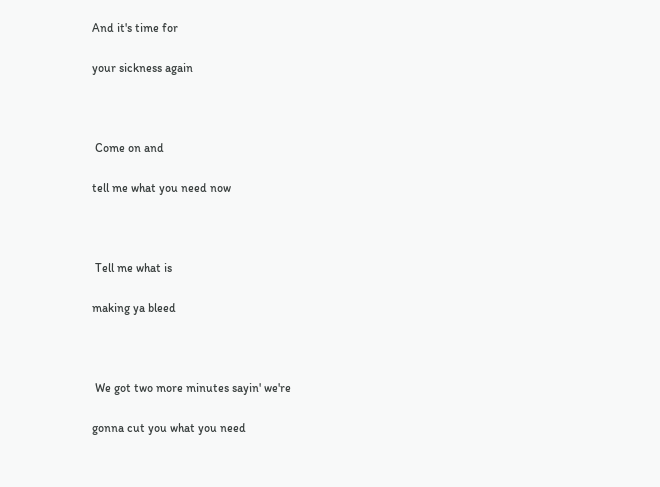And it's time for

your sickness again



 Come on and

tell me what you need now



 Tell me what is

making ya bleed



 We got two more minutes sayin' we're

gonna cut you what you need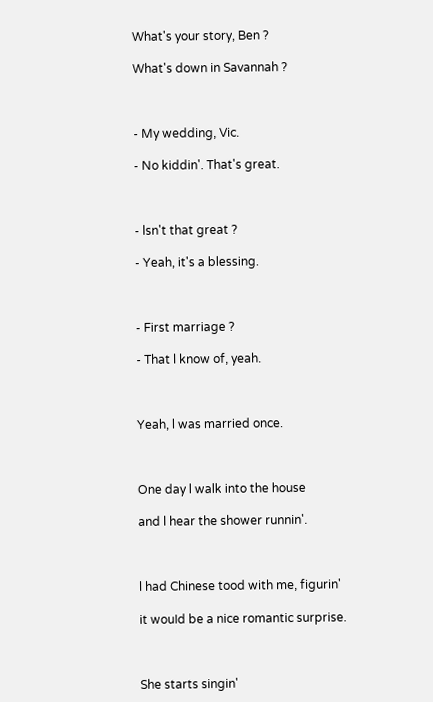What's your story, Ben ?

What's down in Savannah ?



- My wedding, Vic.

- No kiddin'. That's great.



- lsn't that great ?

- Yeah, it's a blessing.



- First marriage ?

- That l know of, yeah.



Yeah, l was married once.



One day l walk into the house

and l hear the shower runnin'.



l had Chinese tood with me, figurin'

it wouId be a nice romantic surprise.



She starts singin'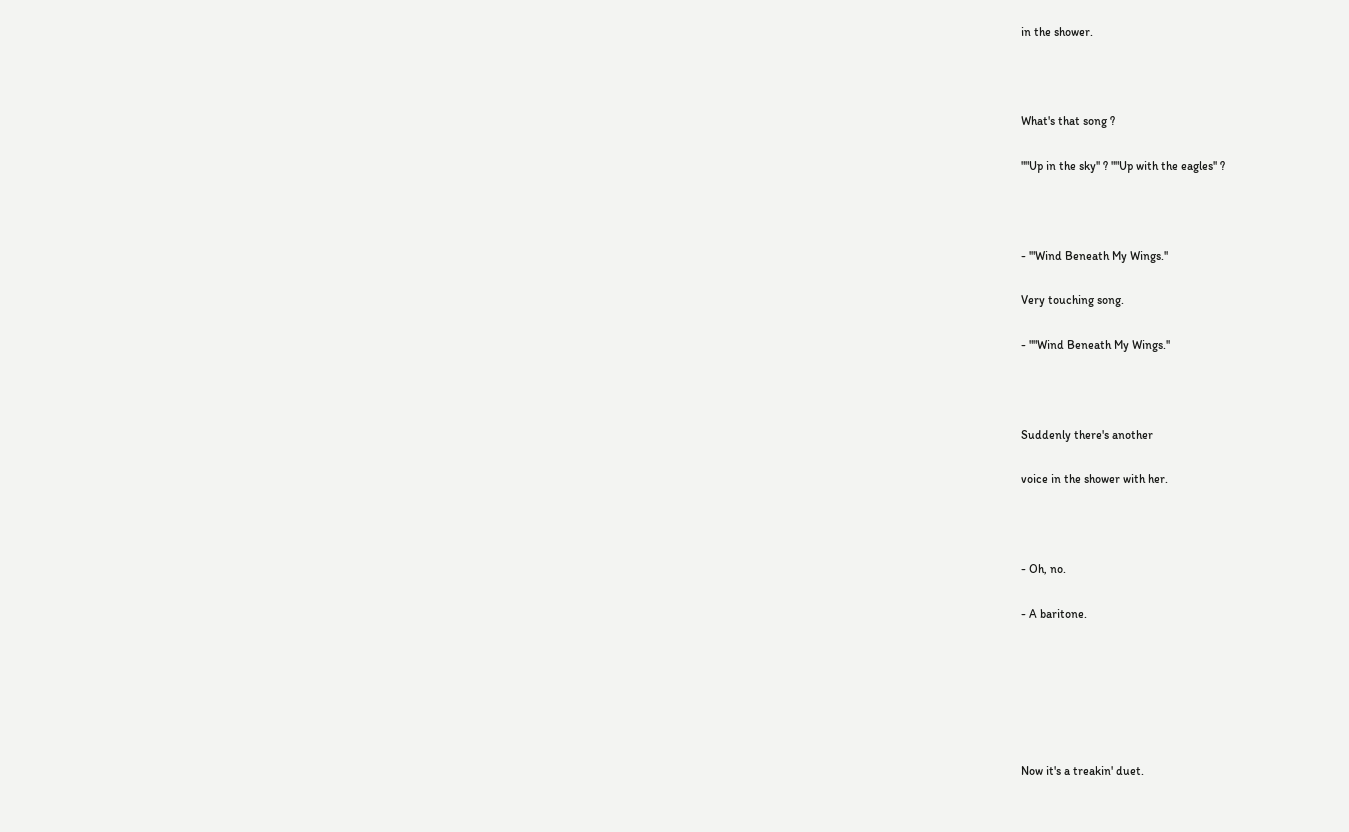in the shower.



What's that song ?

""Up in the sky'' ? ""Up with the eagles'' ?



- '"Wind Beneath My Wings.''

Very touching song.

- ""Wind Beneath My Wings.''



Suddenly there's another

voice in the shower with her.



- Oh, no.

- A baritone.






Now it's a treakin' duet.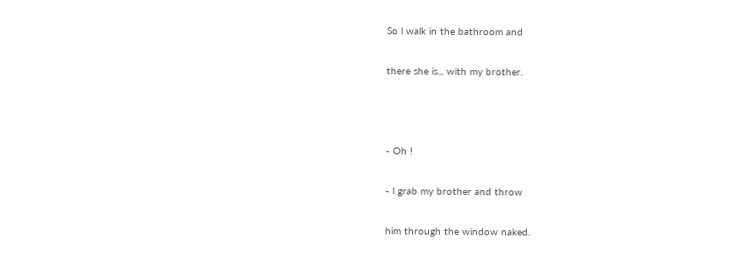So l walk in the bathroom and

there she is... with my brother.



- Oh !

- l grab my brother and throw

him through the window naked.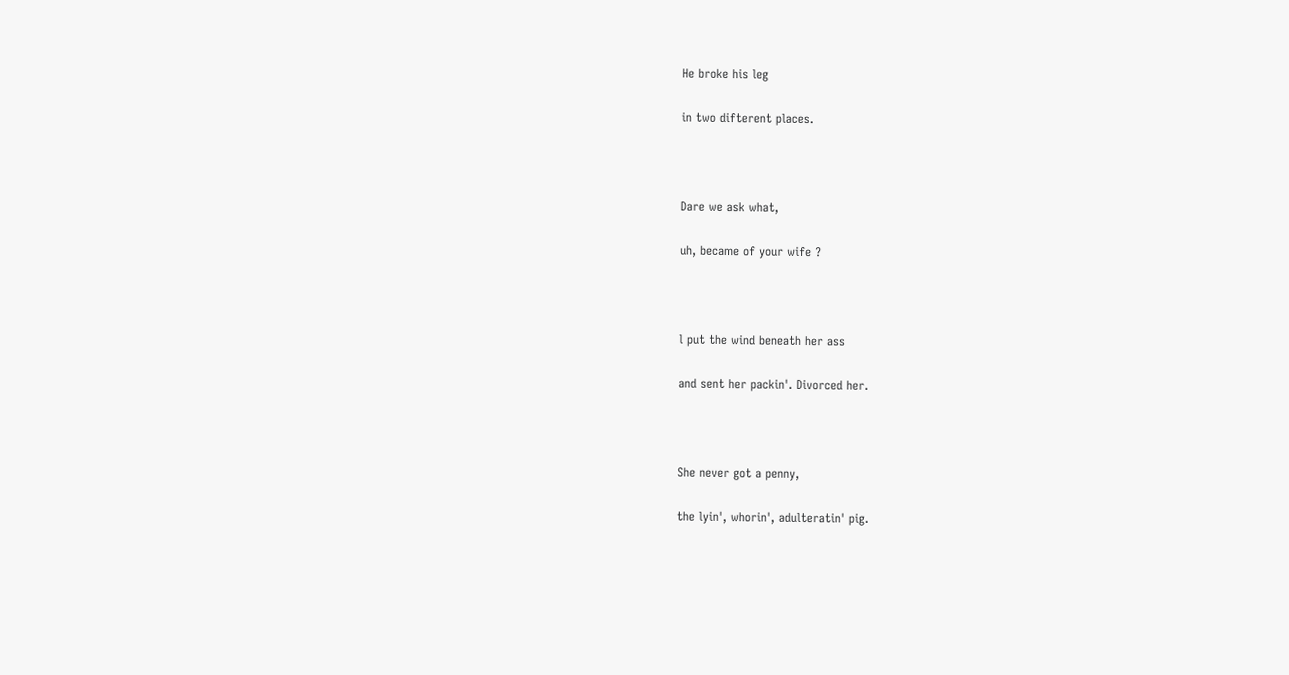He broke his leg

in two difterent places.



Dare we ask what,

uh, became of your wife ?



l put the wind beneath her ass

and sent her packin'. Divorced her.



She never got a penny,

the lyin', whorin', adulteratin' pig.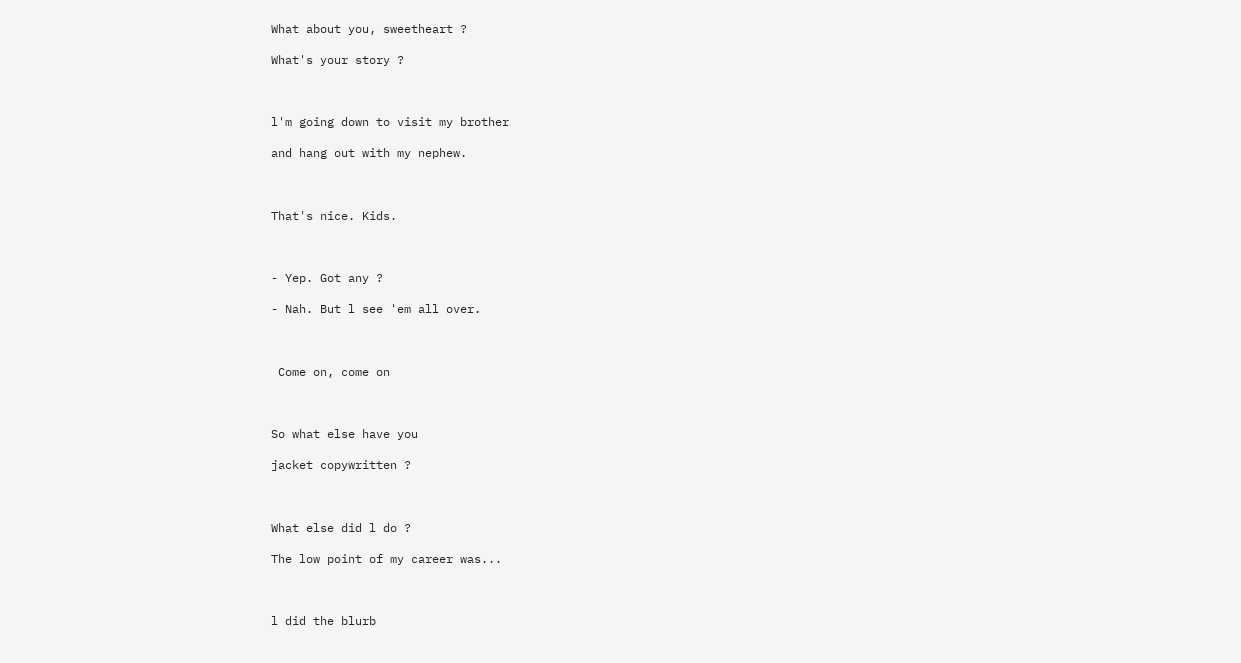What about you, sweetheart ?

What's your story ?



l'm going down to visit my brother

and hang out with my nephew.



That's nice. Kids.



- Yep. Got any ?

- Nah. But l see 'em all over.



 Come on, come on



So what else have you

jacket copywritten ?



What else did l do ?

The low point of my career was...



l did the blurb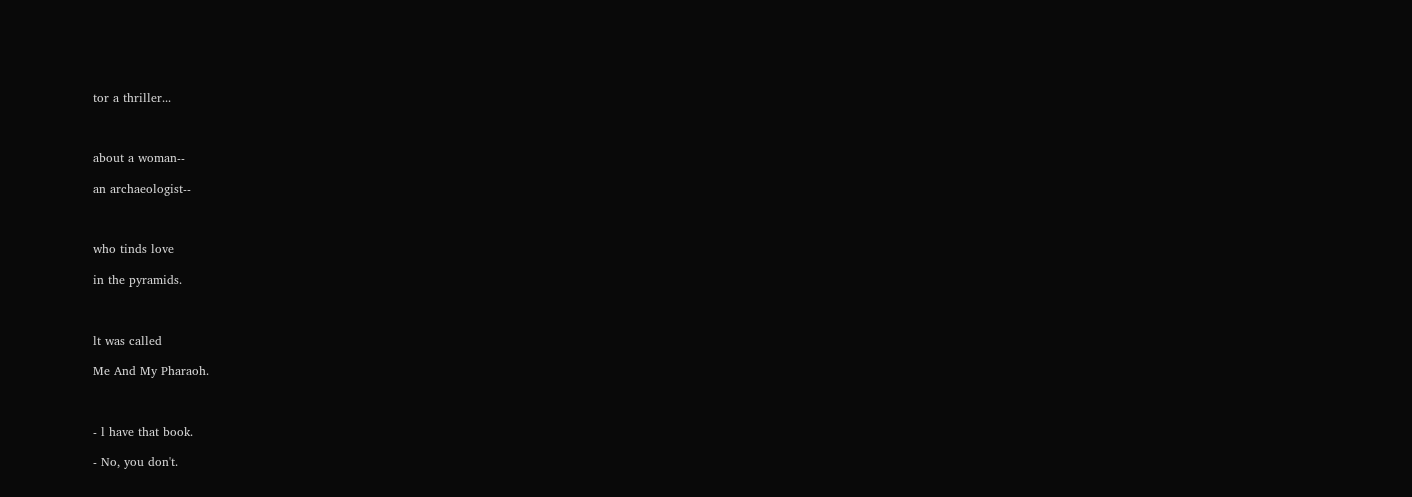tor a thriller...



about a woman--

an archaeologist--



who tinds love

in the pyramids.



lt was called

Me And My Pharaoh.



- l have that book.

- No, you don't.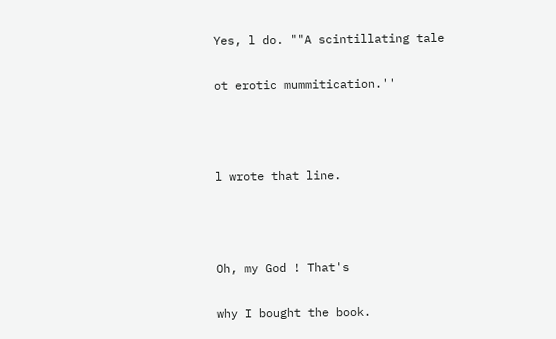Yes, l do. ""A scintillating tale

ot erotic mummitication.''



l wrote that line.



Oh, my God ! That's

why I bought the book.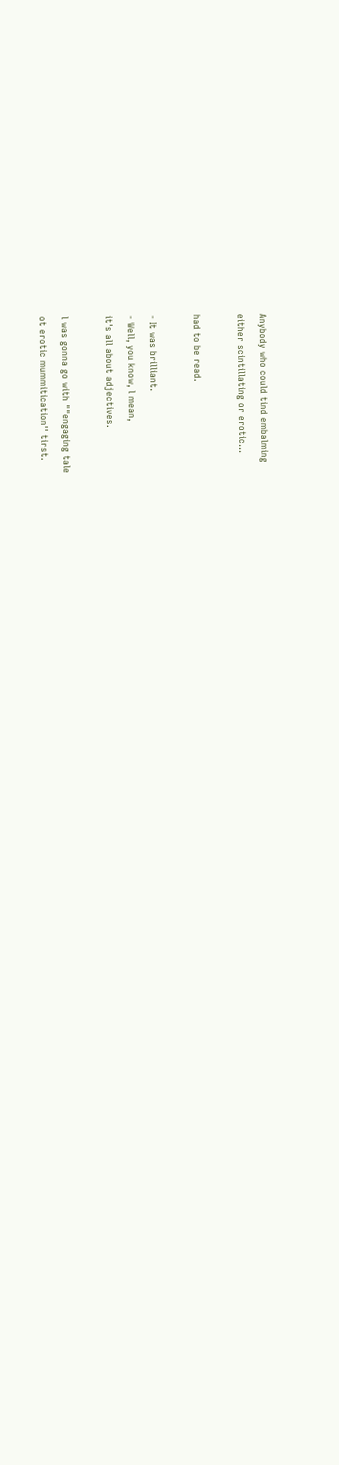Anybody who could tind embalming

either scintillating or erotic...



had to be read.



- It was brilliant.

- Well, you know, l mean,

it's all about adjectives.



l was gonna go with ""engaging tale

ot erotic mummitication'' tirst.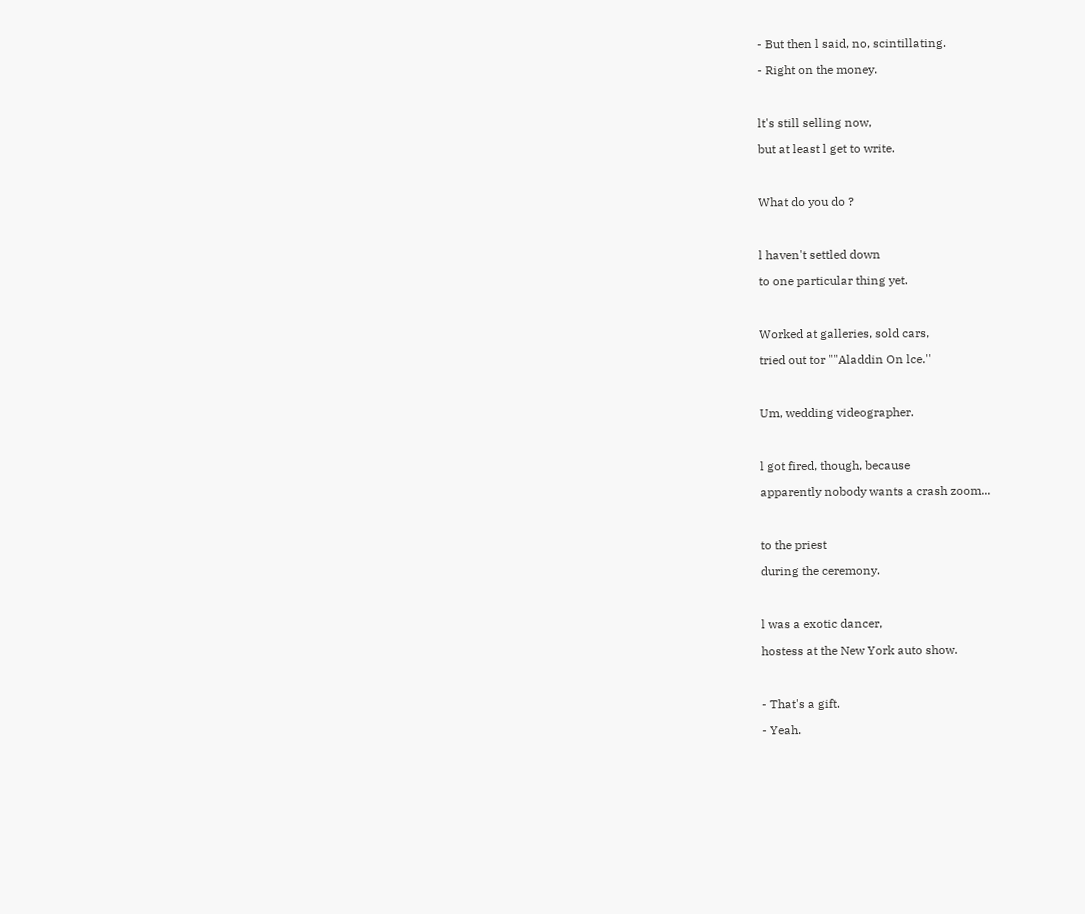- But then l said, no, scintillating.

- Right on the money.



lt's still selling now,

but at least l get to write.



What do you do ?



l haven't settled down

to one particular thing yet.



Worked at galleries, sold cars,

tried out tor ""Aladdin On lce.''



Um, wedding videographer.



l got fired, though, because

apparently nobody wants a crash zoom...



to the priest

during the ceremony.



l was a exotic dancer,

hostess at the New York auto show.



- That's a gift.

- Yeah.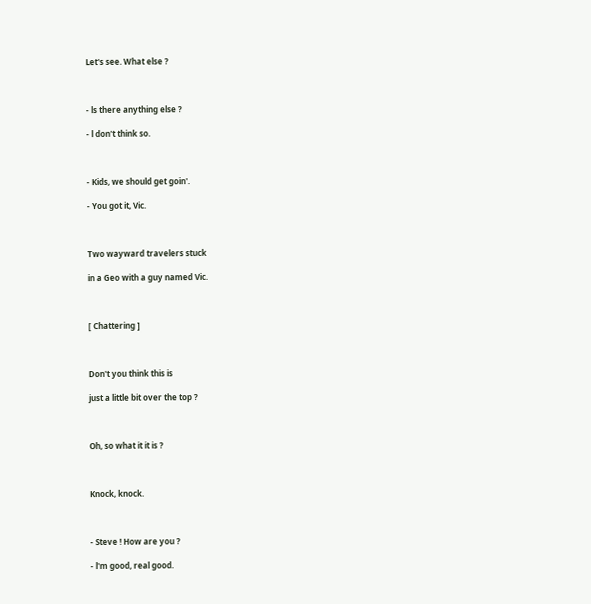Let's see. What else ?



- ls there anything else ?

- l don't think so.



- Kids, we should get goin'.

- You got it, Vic.



Two wayward travelers stuck

in a Geo with a guy named Vic.



[ Chattering ]



Don't you think this is

just a little bit over the top ?



Oh, so what it it is ?



Knock, knock.



- Steve ! How are you ?

- l'm good, real good.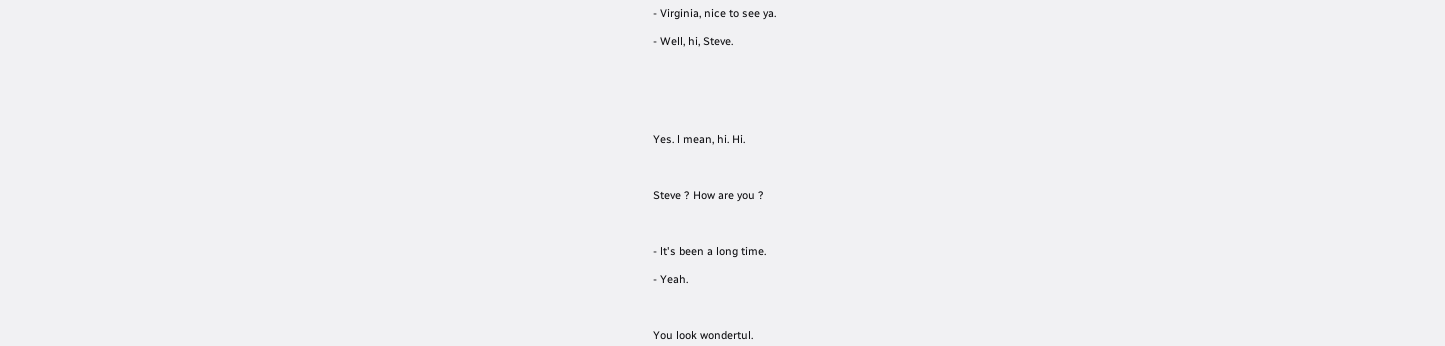- Virginia, nice to see ya.

- Well, hi, Steve.






Yes. l mean, hi. Hi.



Steve ? How are you ?



- lt's been a long time.

- Yeah.



You look wondertul.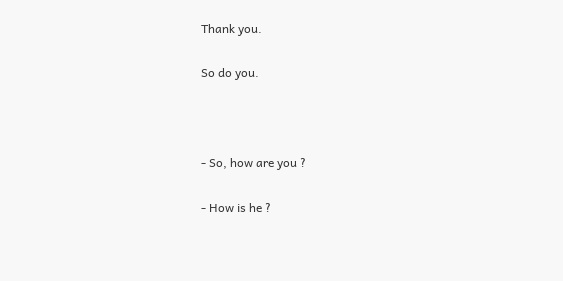Thank you.

So do you.



- So, how are you ?

- How is he ?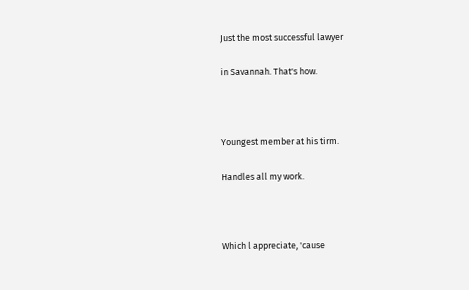Just the most successful lawyer

in Savannah. That's how.



Youngest member at his tirm.

Handles all my work.



Which l appreciate, 'cause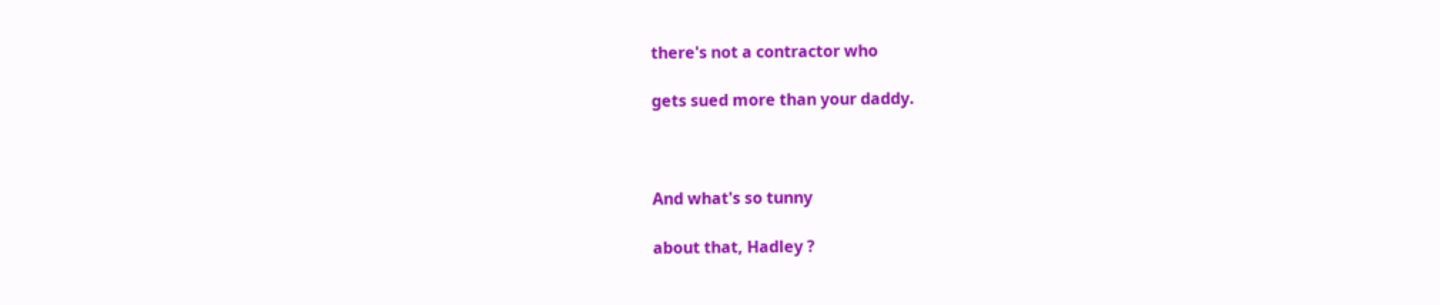there's not a contractor who

gets sued more than your daddy.



And what's so tunny

about that, Hadley ?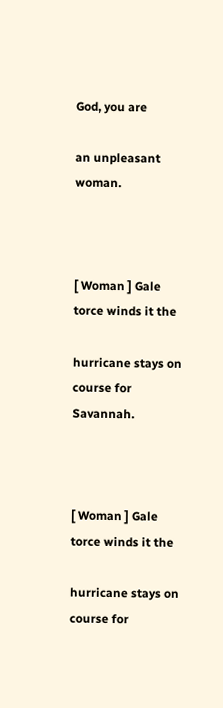God, you are

an unpleasant woman.



[ Woman ] Gale torce winds it the

hurricane stays on course for Savannah.



[ Woman ] Gale torce winds it the

hurricane stays on course for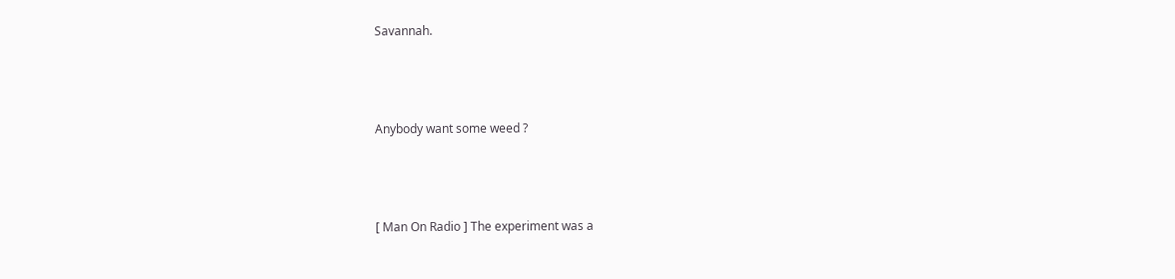Savannah.



Anybody want some weed ?



[ Man On Radio ] The experiment was a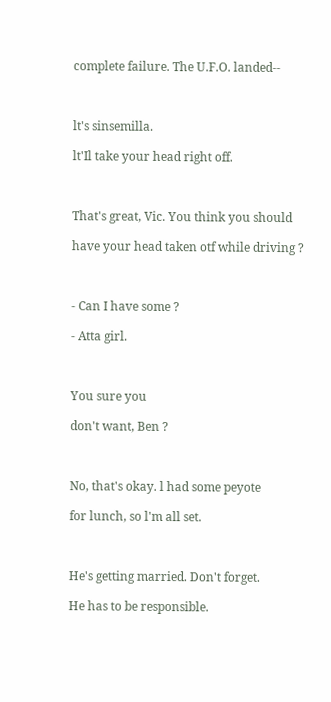complete failure. The U.F.O. landed--



lt's sinsemilla.

lt'Il take your head right off.



That's great, Vic. You think you should

have your head taken otf while driving ?



- Can I have some ?

- Atta girl.



You sure you

don't want, Ben ?



No, that's okay. l had some peyote

for lunch, so l'm all set.



He's getting married. Don't forget.

He has to be responsible.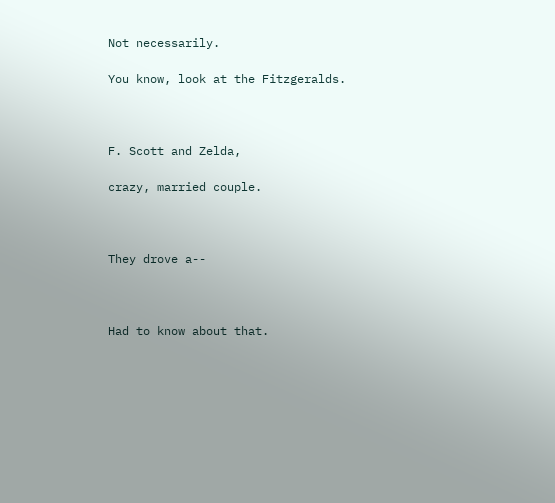Not necessarily.

You know, look at the Fitzgeralds.



F. Scott and Zelda,

crazy, married couple.



They drove a--



Had to know about that.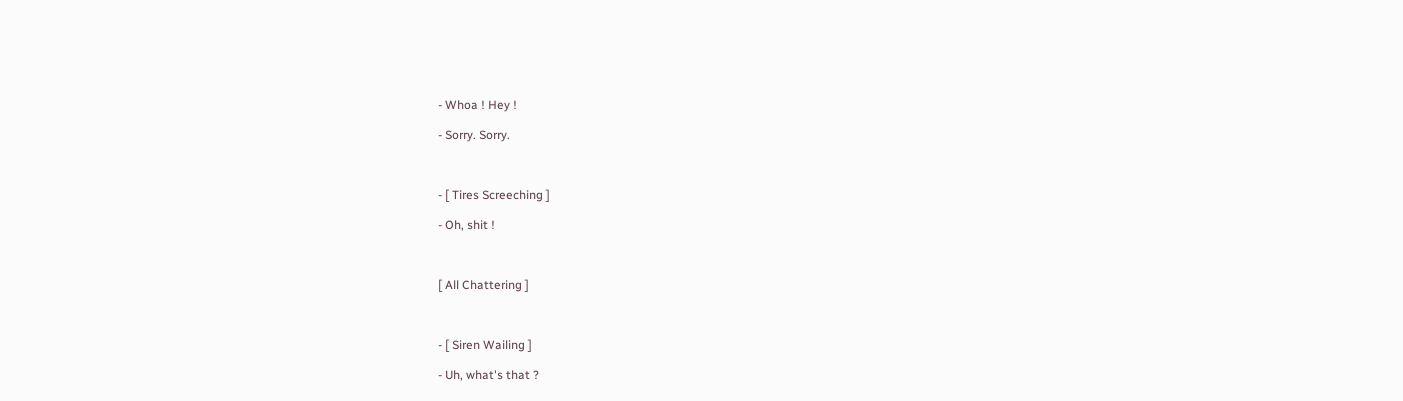- Whoa ! Hey !

- Sorry. Sorry.



- [ Tires Screeching ]

- Oh, shit !



[ All Chattering ]



- [ Siren Wailing ]

- Uh, what's that ?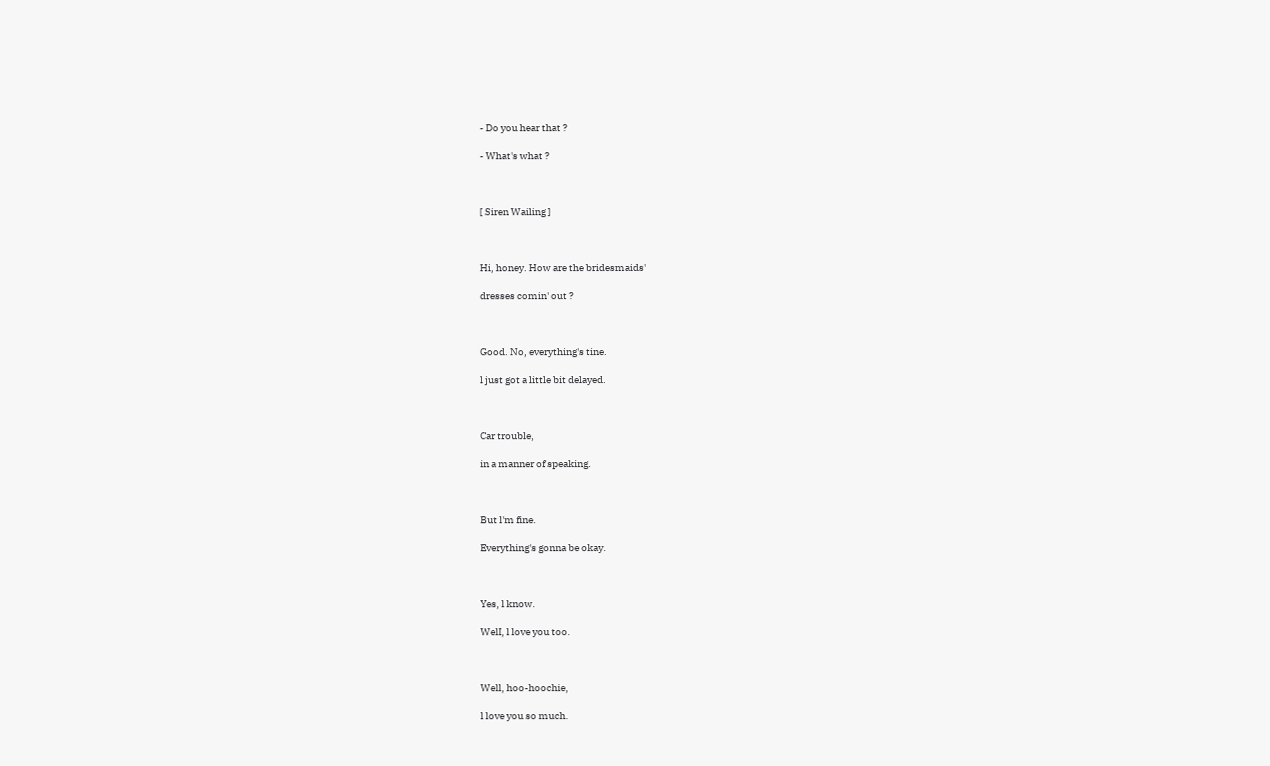- Do you hear that ?

- What's what ?



[ Siren Wailing ]



Hi, honey. How are the bridesmaids'

dresses comin' out ?



Good. No, everything's tine.

l just got a little bit delayed.



Car trouble,

in a manner of speaking.



But l'm fine.

Everything's gonna be okay.



Yes, l know.

WelI, l love you too.



Well, hoo-hoochie,

l love you so much.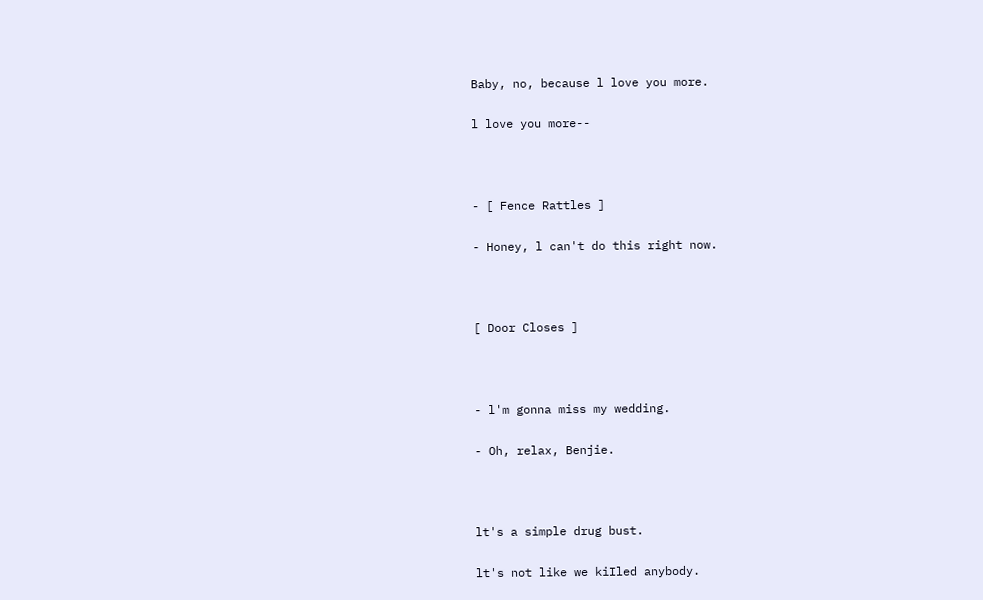Baby, no, because l love you more.

l love you more--



- [ Fence Rattles ]

- Honey, l can't do this right now.



[ Door Closes ]



- l'm gonna miss my wedding.

- Oh, relax, Benjie.



lt's a simple drug bust.

lt's not like we kiIled anybody.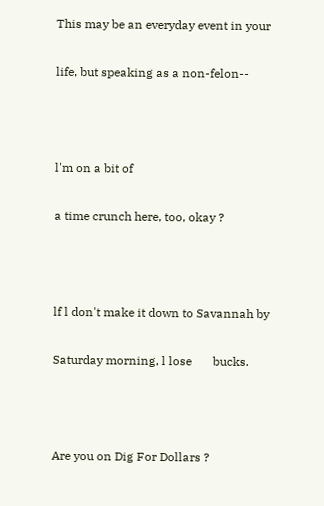This may be an everyday event in your

life, but speaking as a non-felon--



l'm on a bit of

a time crunch here, too, okay ?



lf l don't make it down to Savannah by

Saturday morning, l lose       bucks.



Are you on Dig For Dollars ?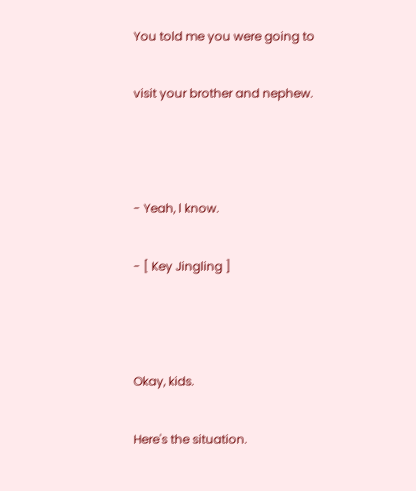You told me you were going to

visit your brother and nephew.



- Yeah, l know.

- [ Key Jingling ]



Okay, kids.

Here's the situation.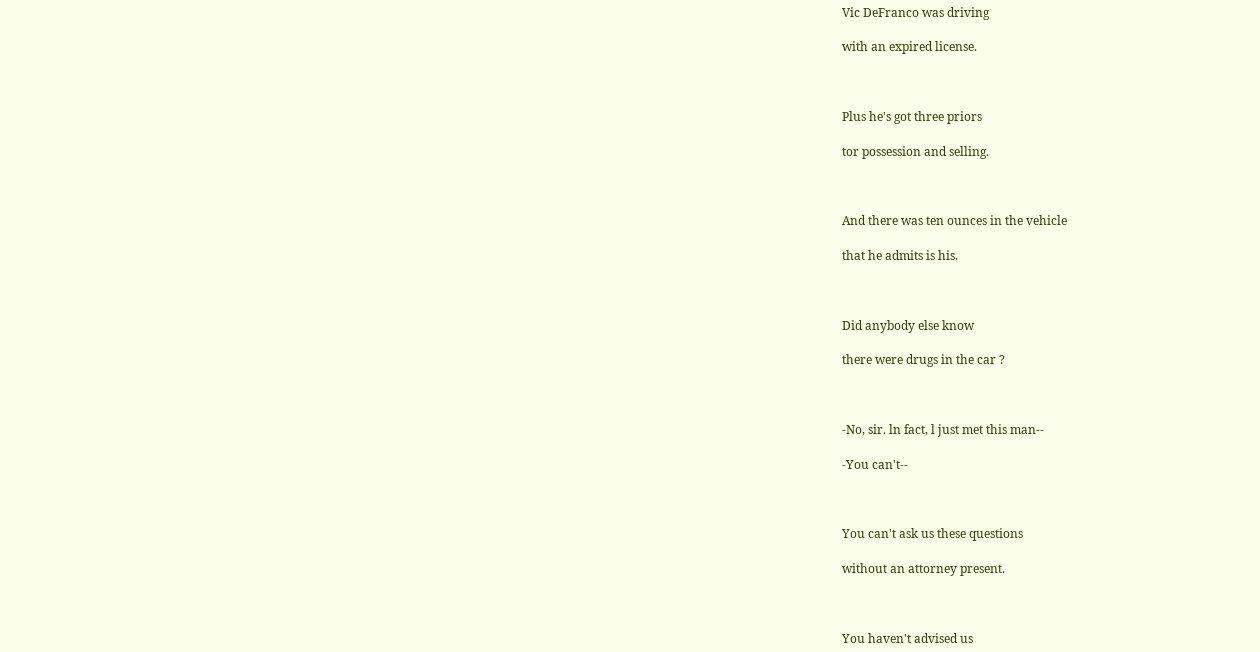Vic DeFranco was driving

with an expired license.



Plus he's got three priors

tor possession and selling.



And there was ten ounces in the vehicle

that he admits is his.



Did anybody else know

there were drugs in the car ?



-No, sir. ln fact, l just met this man--

-You can't--



You can't ask us these questions

without an attorney present.



You haven't advised us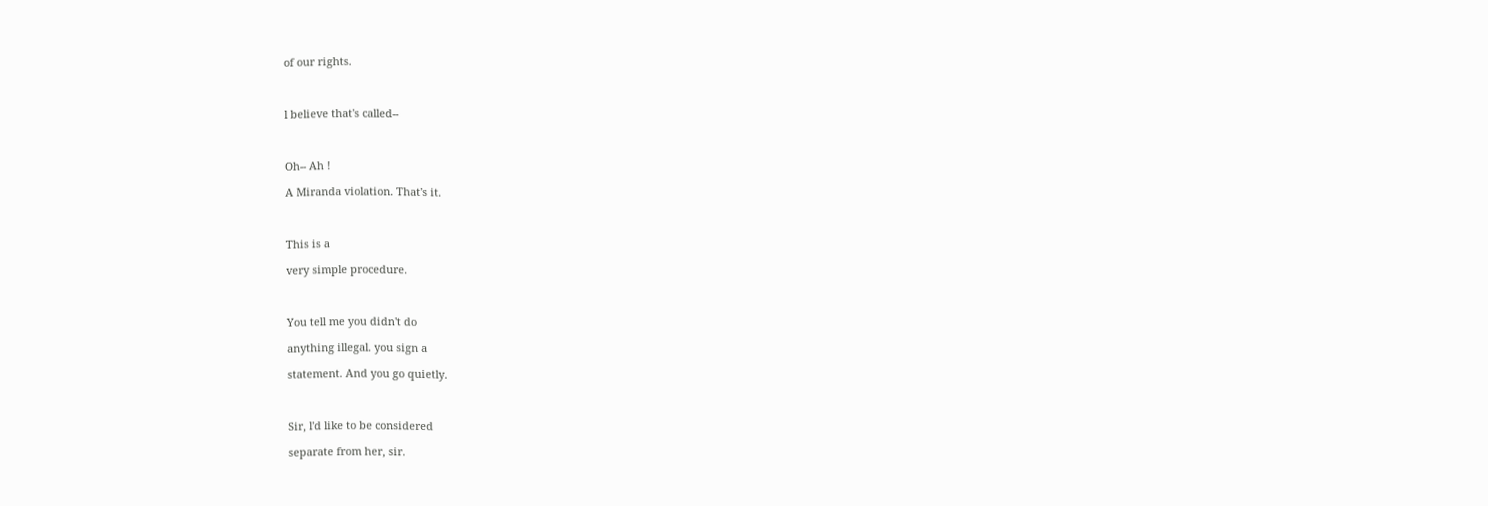of our rights.



l believe that's called--



Oh-- Ah !

A Miranda violation. That's it.



This is a

very simple procedure.



You tell me you didn't do

anything illegal. you sign a

statement. And you go quietly.



Sir, l'd like to be considered

separate from her, sir.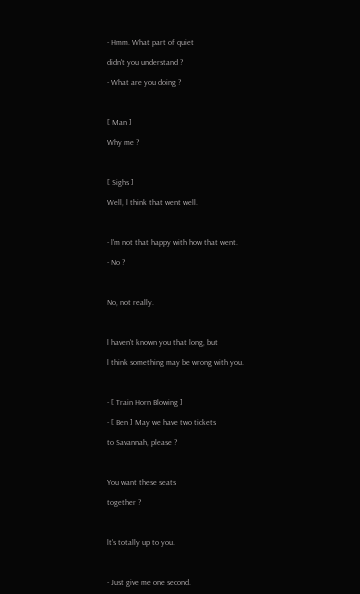- Hmm. What part of quiet

didn't you understand ?

- What are you doing ?



[ Man ]

Why me ?



[ Sighs ]

Well, l think that went well.



- l'm not that happy with how that went.

- No ?



No, not really.



l haven't known you that long, but

l think something may be wrong with you.



- [ Train Horn Blowing ]

- [ Ben ] May we have two tickets

to Savannah, please ?



You want these seats

together ?



lt's totally up to you.



- Just give me one second.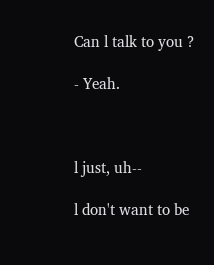Can l talk to you ?

- Yeah.



l just, uh--

l don't want to be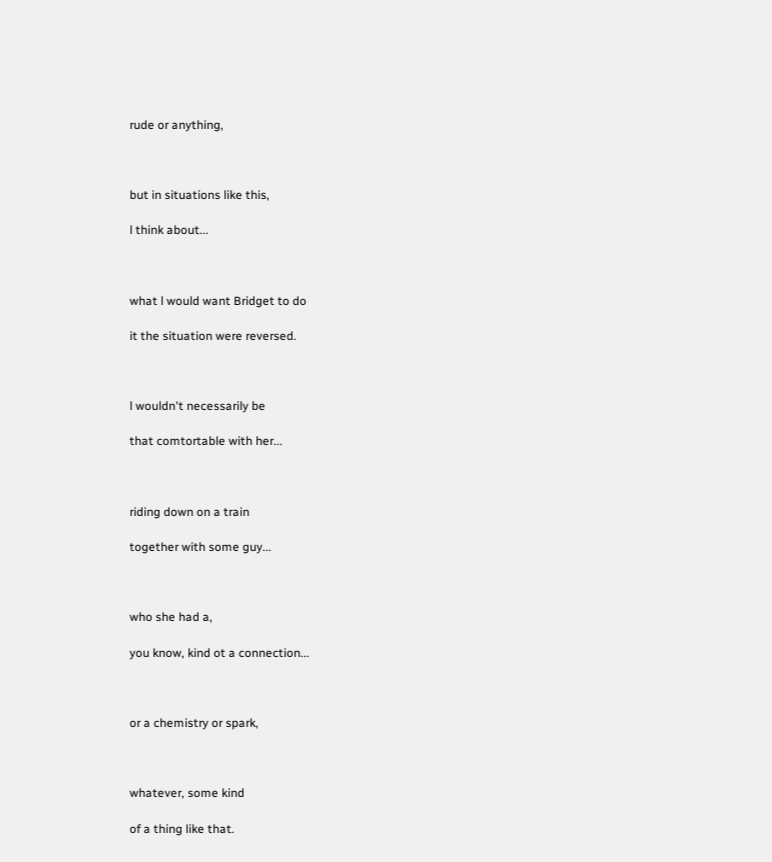rude or anything,



but in situations like this,

l think about...



what l would want Bridget to do

it the situation were reversed.



l wouldn't necessarily be

that comtortable with her...



riding down on a train

together with some guy...



who she had a,

you know, kind ot a connection...



or a chemistry or spark,



whatever, some kind

of a thing like that.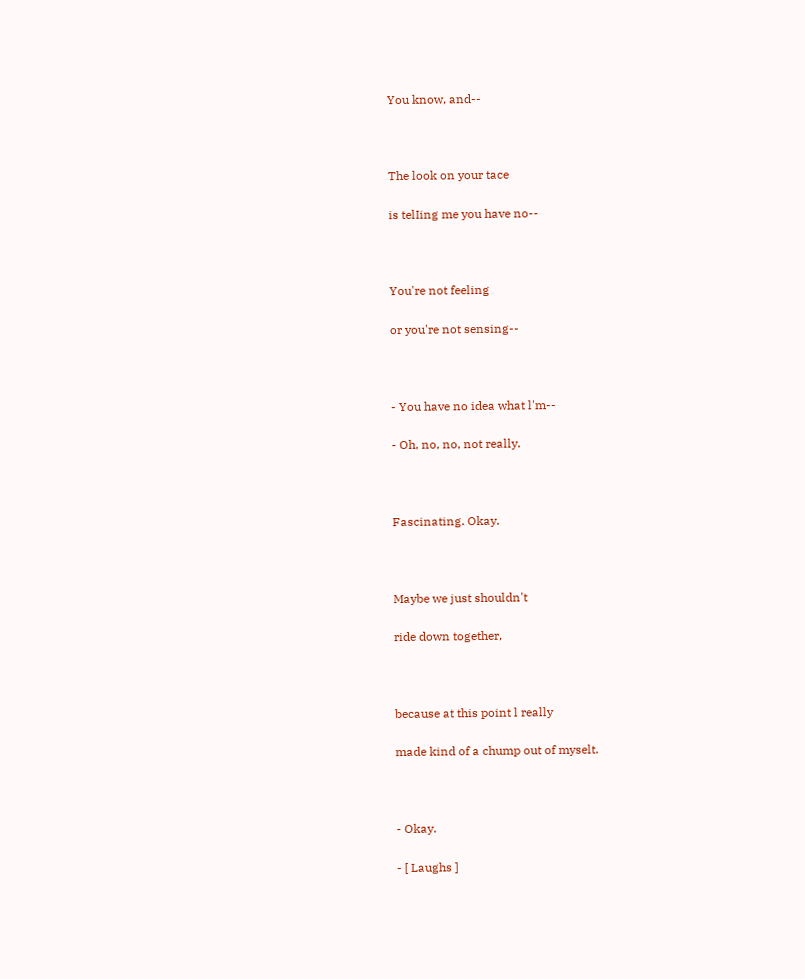You know, and--



The look on your tace

is telIing me you have no--



You're not feeling

or you're not sensing--



- You have no idea what l'm--

- Oh, no, no, not really.



Fascinating. Okay.



Maybe we just shouldn't

ride down together,



because at this point l really

made kind of a chump out of myselt.



- Okay.

- [ Laughs ]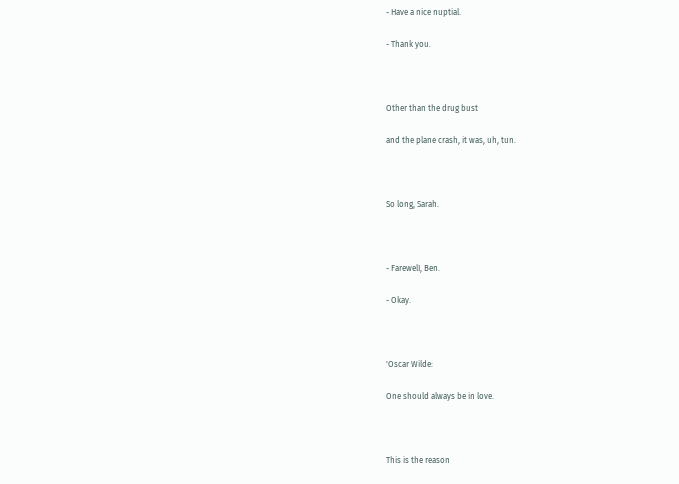- Have a nice nuptial.

- Thank you.



Other than the drug bust

and the plane crash, it was, uh, tun.



So long, Sarah.



- FarewelI, Ben.

- Okay.



'Oscar Wilde:

One should always be in love.



This is the reason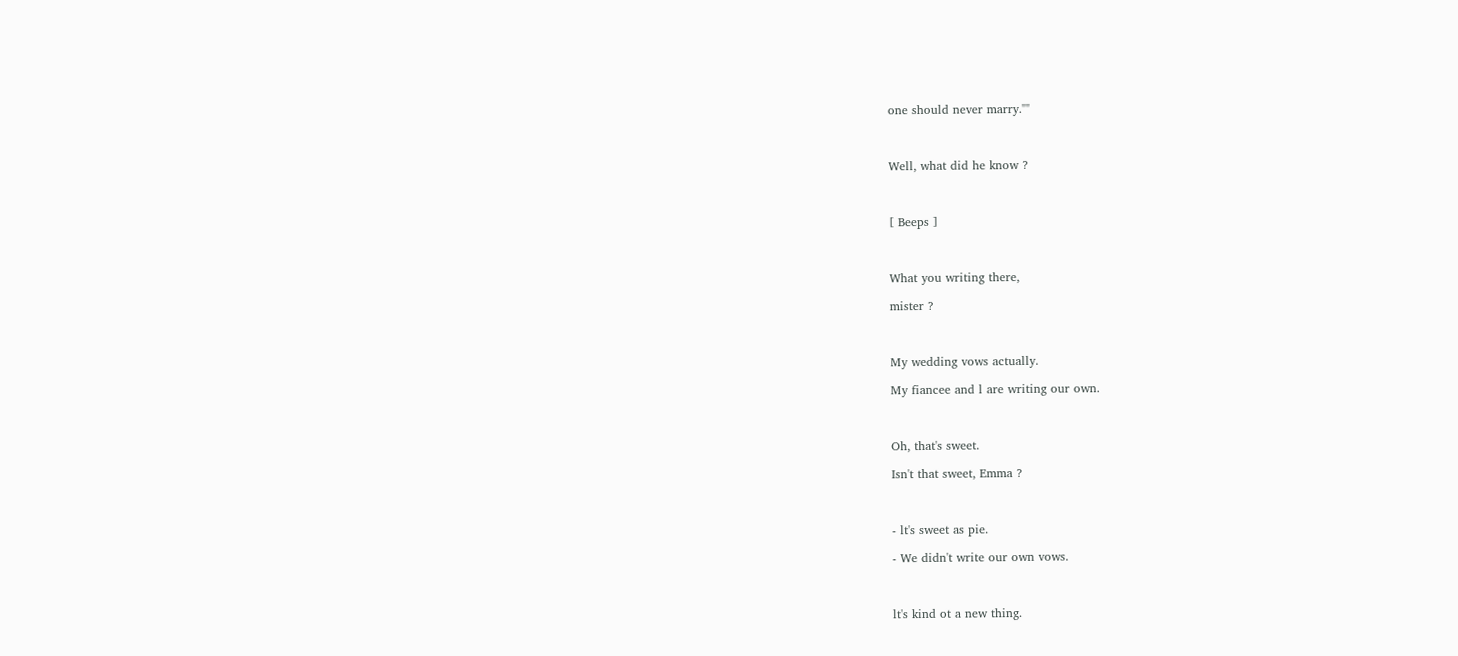one should never marry.""



Well, what did he know ?



[ Beeps ]



What you writing there,

mister ?



My wedding vows actually.

My fiancee and l are writing our own.



Oh, that's sweet.

Isn't that sweet, Emma ?



- lt's sweet as pie.

- We didn't write our own vows.



lt's kind ot a new thing.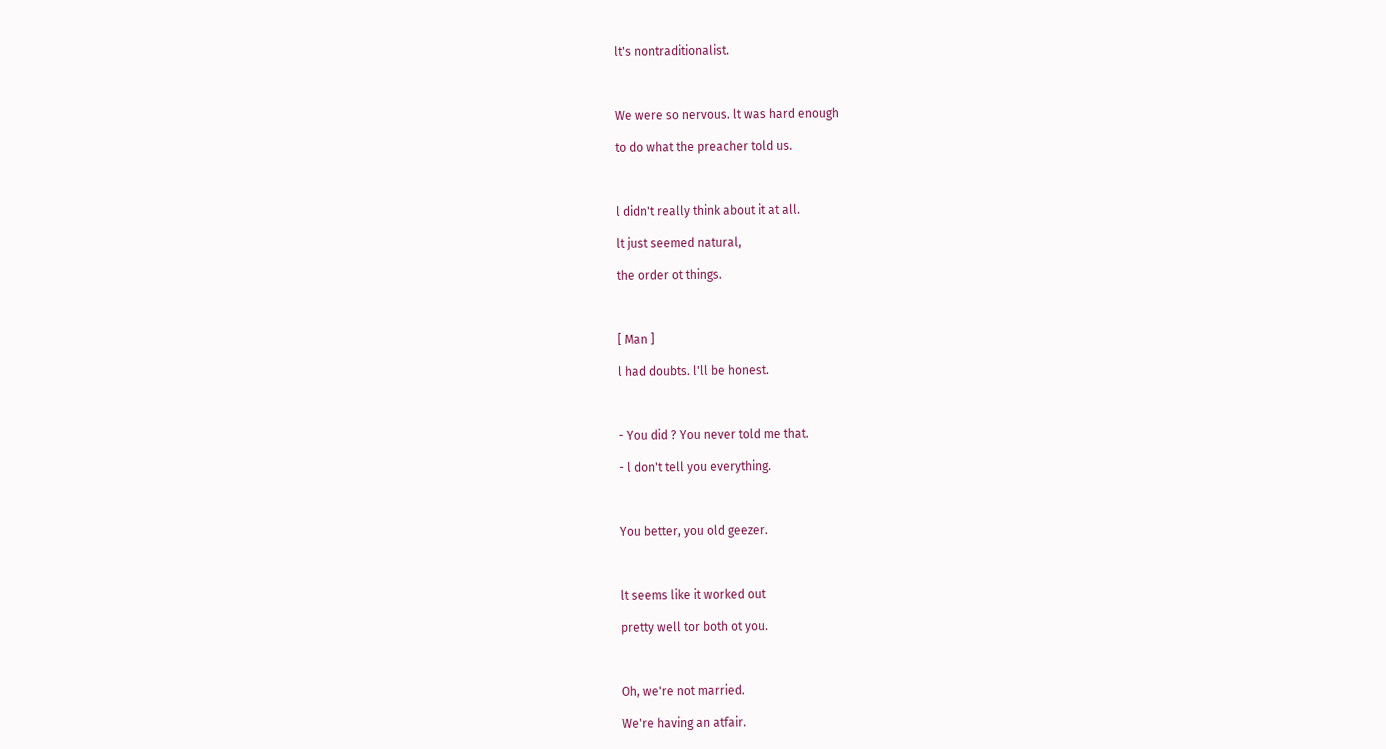lt's nontraditionalist.



We were so nervous. lt was hard enough

to do what the preacher told us.



l didn't really think about it at all.

lt just seemed natural,

the order ot things.



[ Man ]

l had doubts. l'll be honest.



- You did ? You never told me that.

- l don't tell you everything.



You better, you old geezer.



lt seems like it worked out

pretty well tor both ot you.



Oh, we're not married.

We're having an atfair.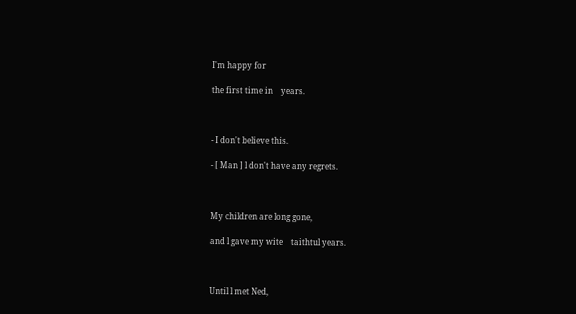I'm happy for

the first time in    years.



- I don't believe this.

- [ Man ] l don't have any regrets.



My children are long gone,

and l gave my wite    taithtul years.



Until l met Ned,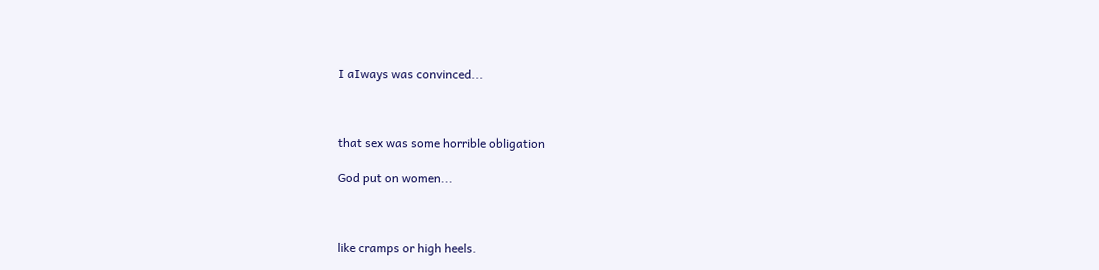I aIways was convinced...



that sex was some horrible obligation

God put on women...



like cramps or high heels.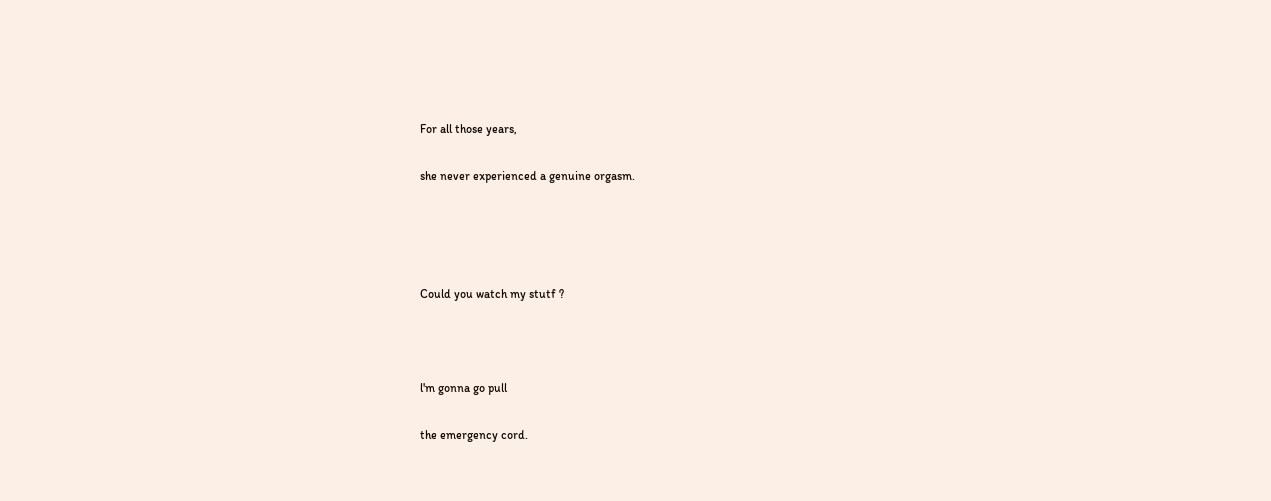For all those years,

she never experienced a genuine orgasm.




Could you watch my stutf ?



l'm gonna go pull

the emergency cord.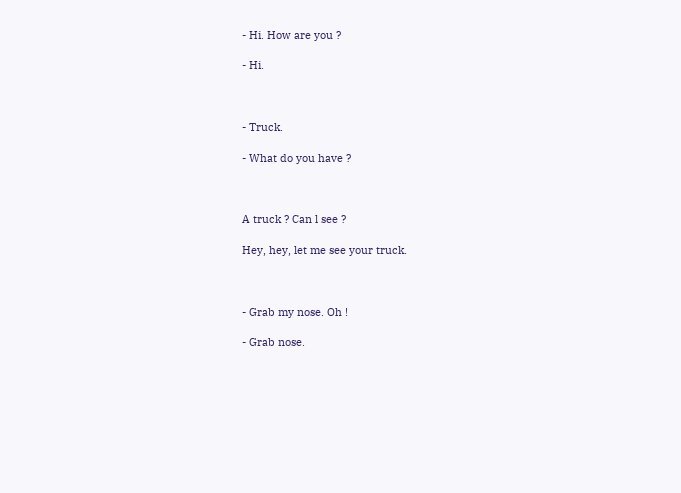- Hi. How are you ?

- Hi.



- Truck.

- What do you have ?



A truck ? Can l see ?

Hey, hey, let me see your truck.



- Grab my nose. Oh !

- Grab nose.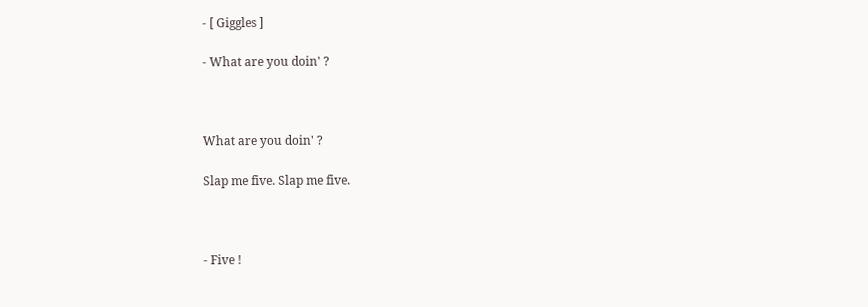- [ Giggles ]

- What are you doin' ?



What are you doin' ?

Slap me five. Slap me five.



- Five !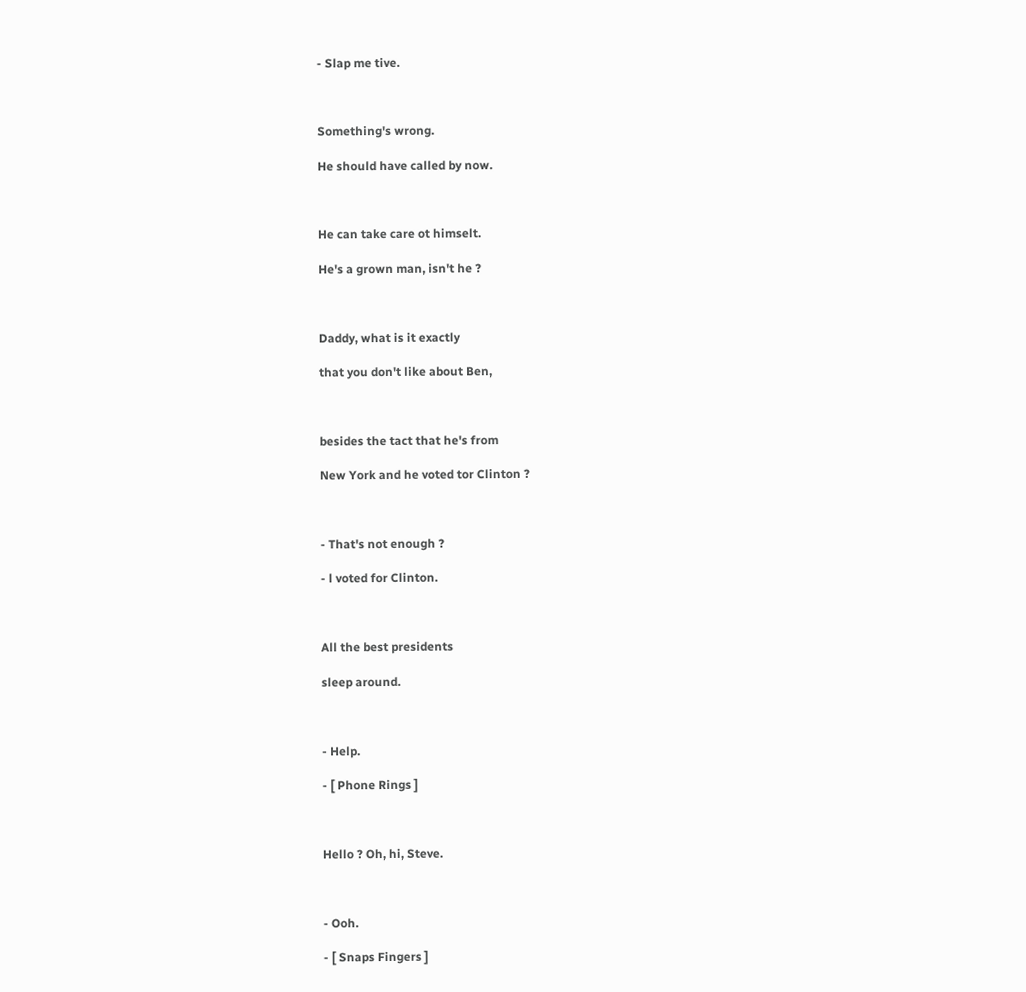- Slap me tive.



Something's wrong.

He should have called by now.



He can take care ot himselt.

He's a grown man, isn't he ?



Daddy, what is it exactly

that you don't like about Ben,



besides the tact that he's from

New York and he voted tor Clinton ?



- That's not enough ?

- l voted for Clinton.



All the best presidents

sleep around.



- Help.

- [ Phone Rings ]



Hello ? Oh, hi, Steve.



- Ooh.

- [ Snaps Fingers ]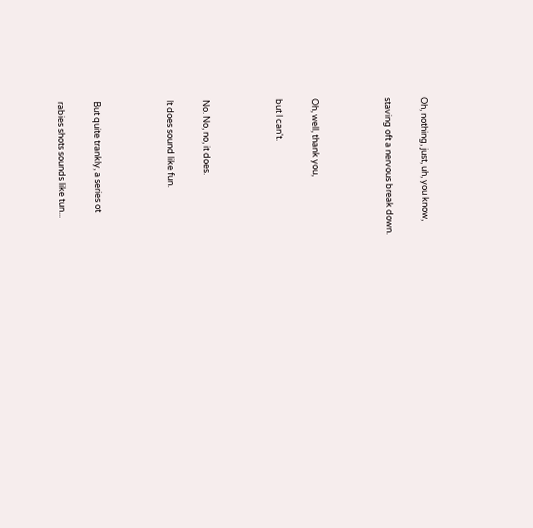Oh, nothing, just, uh, you know,

staving oft a nervous break down.



Oh, well, thank you,

but l can't.



No. No, no, it does.

lt does sound like fun.



But quite trankly, a series ot

rabies shots sounds like tun...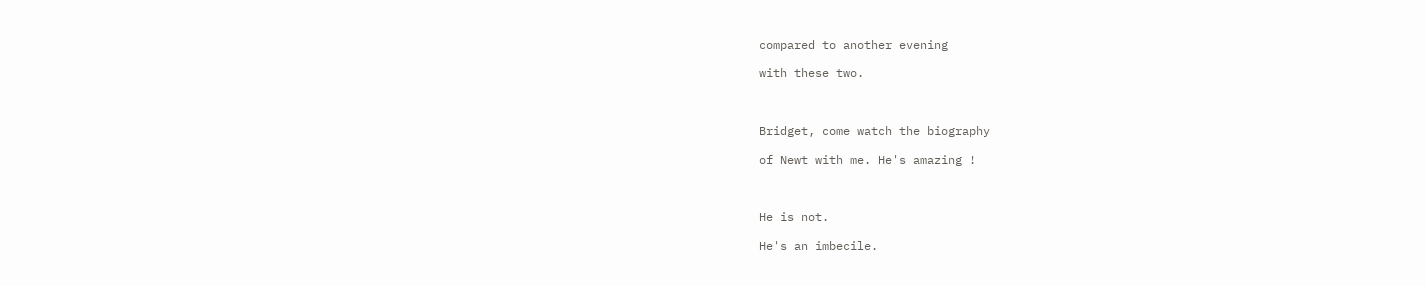compared to another evening

with these two.



Bridget, come watch the biography

of Newt with me. He's amazing !



He is not.

He's an imbecile.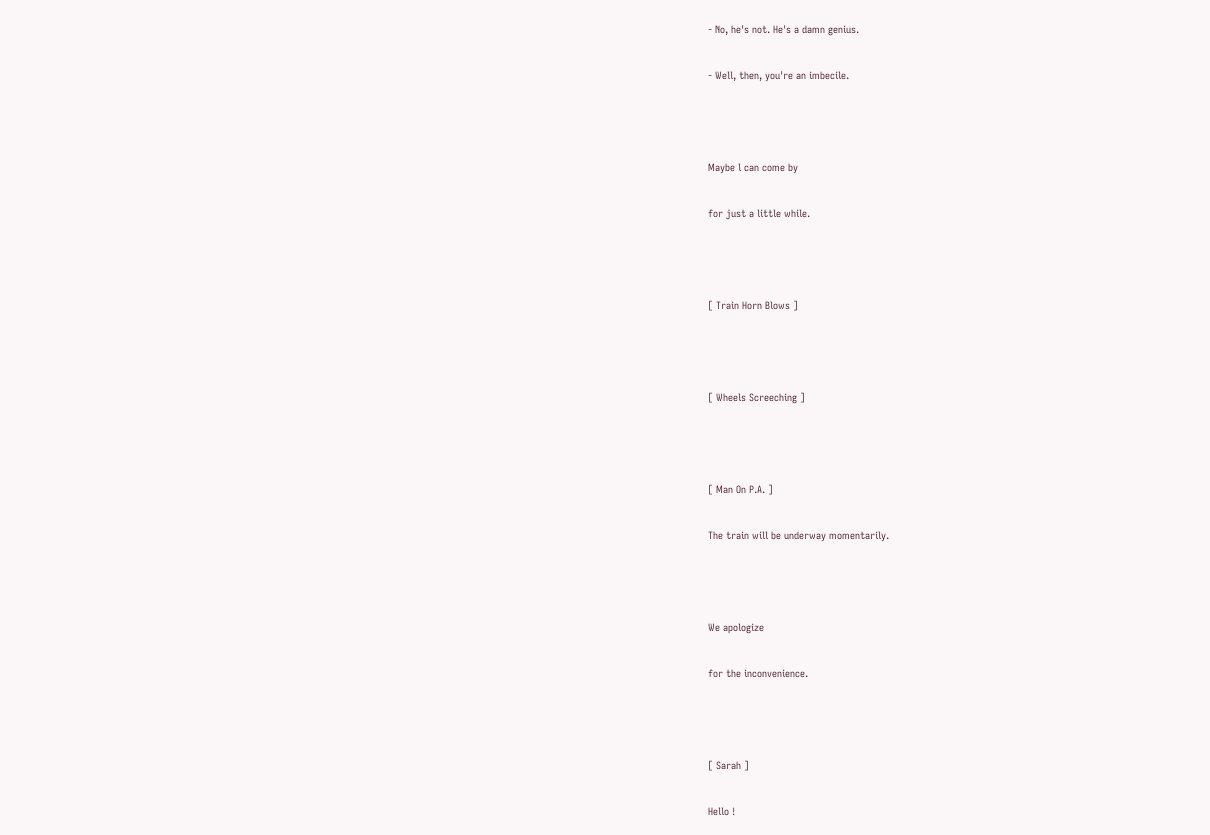- No, he's not. He's a damn genius.

- Well, then, you're an imbecile.



Maybe l can come by

for just a little while.



[ Train Horn Blows ]



[ Wheels Screeching ]



[ Man On P.A. ]

The train will be underway momentarily.



We apologize

for the inconvenience.



[ Sarah ]

Hello !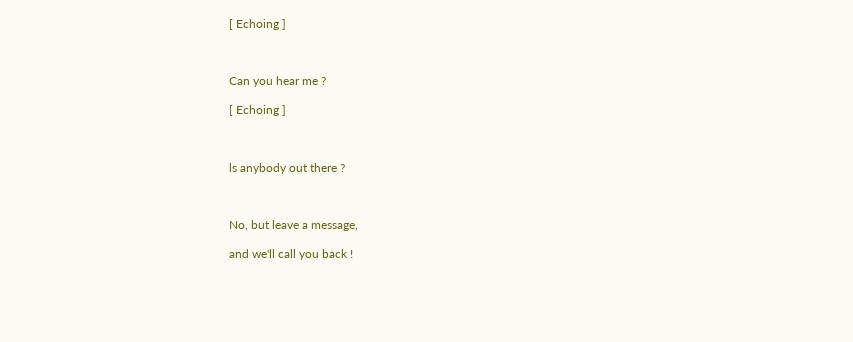[ Echoing ]



Can you hear me ?

[ Echoing ]



ls anybody out there ?



No, but leave a message,

and we'll call you back !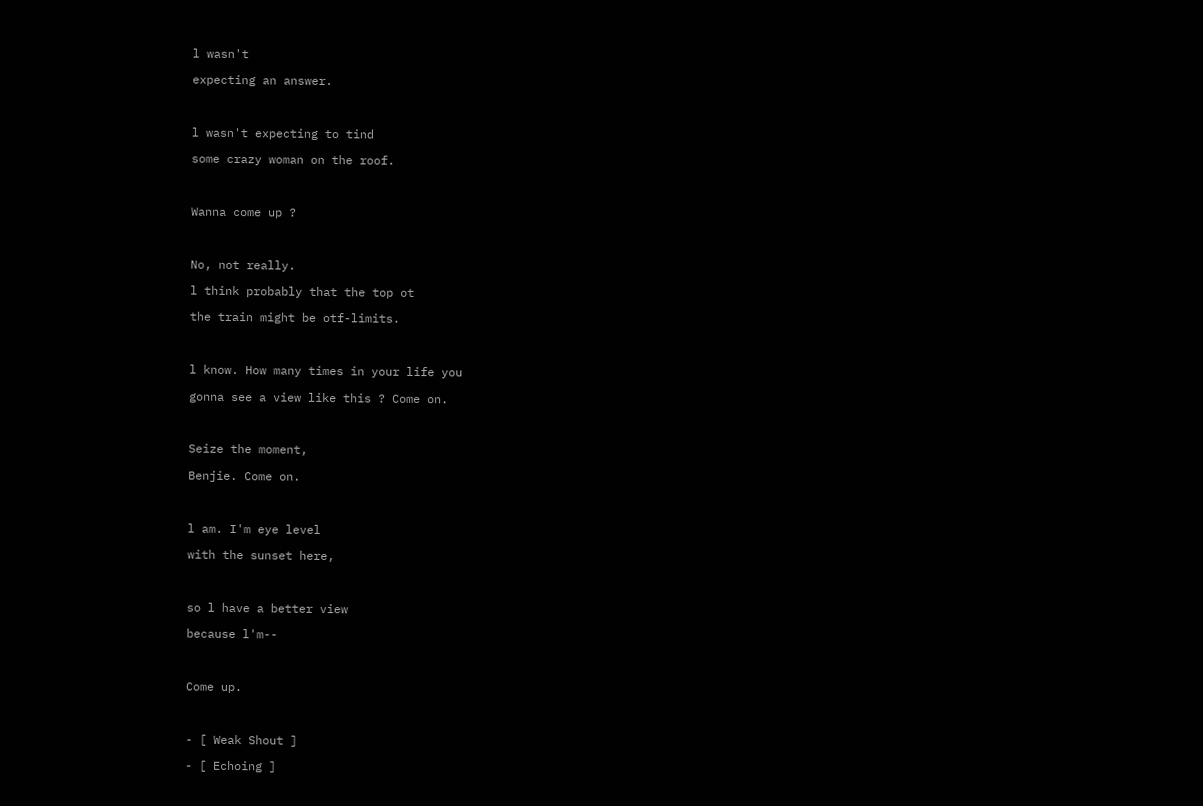l wasn't

expecting an answer.



l wasn't expecting to tind

some crazy woman on the roof.



Wanna come up ?



No, not really.

l think probably that the top ot

the train might be otf-limits.



l know. How many times in your life you

gonna see a view like this ? Come on.



Seize the moment,

Benjie. Come on.



l am. I'm eye level

with the sunset here,



so l have a better view

because l'm--



Come up.



- [ Weak Shout ]

- [ Echoing ]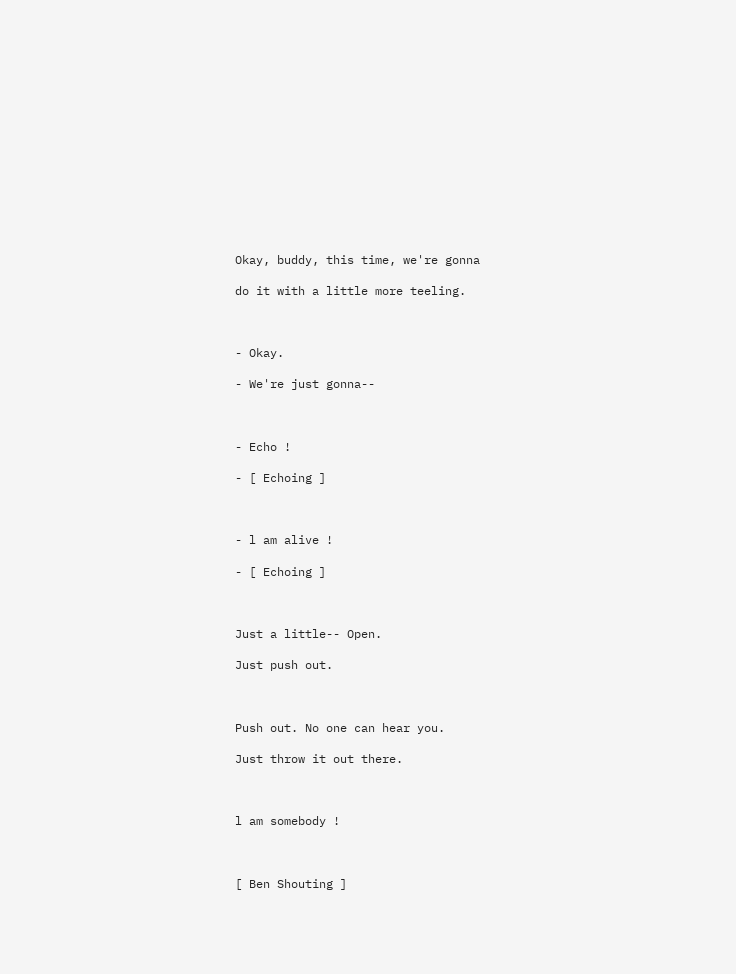Okay, buddy, this time, we're gonna

do it with a little more teeling.



- Okay.

- We're just gonna--



- Echo !

- [ Echoing ]



- l am alive !

- [ Echoing ]



Just a little-- Open.

Just push out.



Push out. No one can hear you.

Just throw it out there.



l am somebody !



[ Ben Shouting ]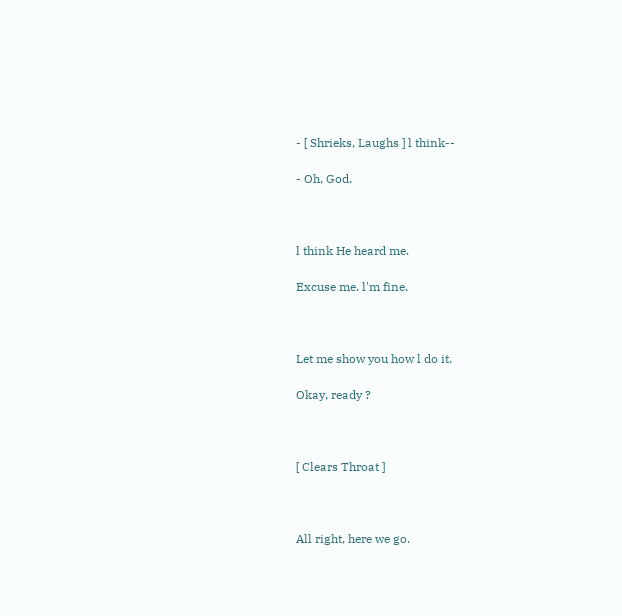- [ Shrieks, Laughs ] l think--

- Oh, God.



l think He heard me.

Excuse me. l'm fine.



Let me show you how l do it.

Okay, ready ?



[ Clears Throat ]



All right, here we go.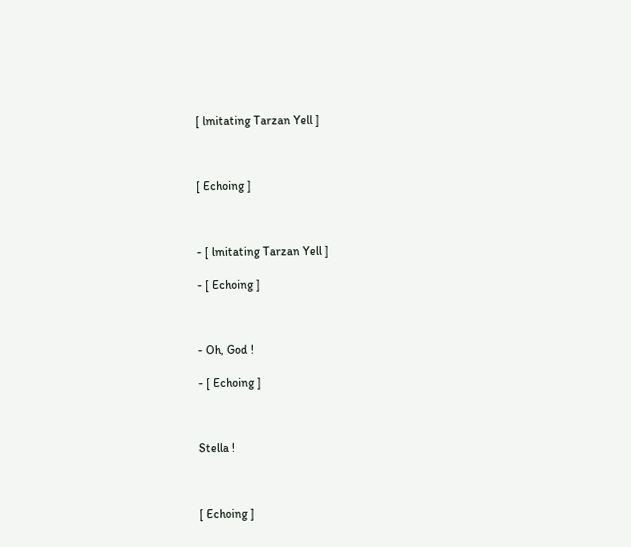[ lmitating Tarzan Yell ]



[ Echoing ]



- [ lmitating Tarzan Yell ]

- [ Echoing ]



- Oh, God !

- [ Echoing ]



Stella !



[ Echoing ]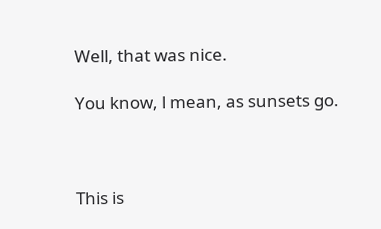Well, that was nice.

You know, l mean, as sunsets go.



This is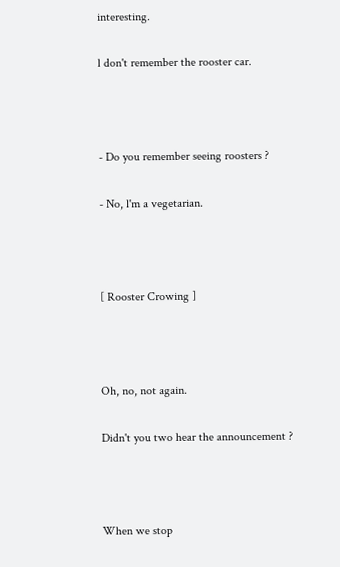interesting.

l don't remember the rooster car.



- Do you remember seeing roosters ?

- No, l'm a vegetarian.



[ Rooster Crowing ]



Oh, no, not again.

Didn't you two hear the announcement ?



When we stop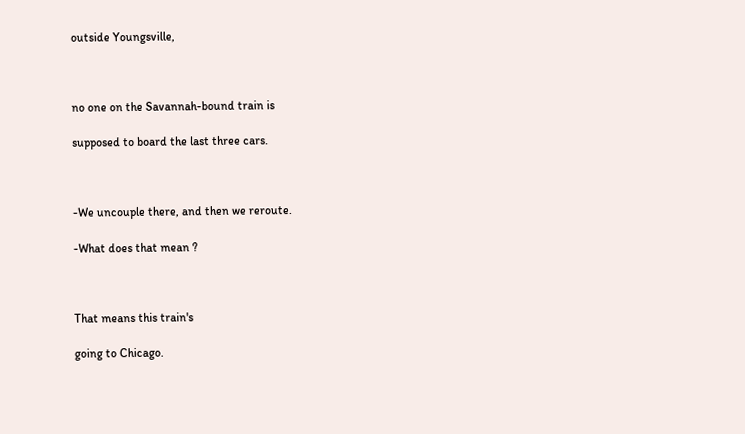outside Youngsville,



no one on the Savannah-bound train is

supposed to board the last three cars.



-We uncouple there, and then we reroute.

-What does that mean ?



That means this train's

going to Chicago.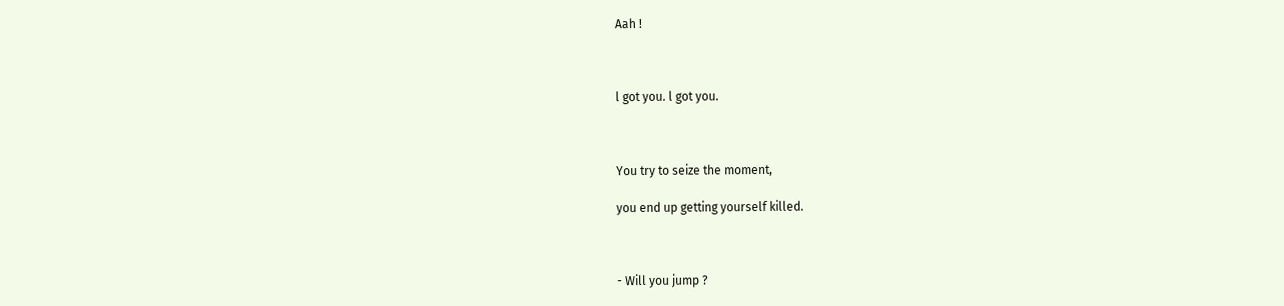Aah !



l got you. l got you.



You try to seize the moment,

you end up getting yourself killed.



- Will you jump ?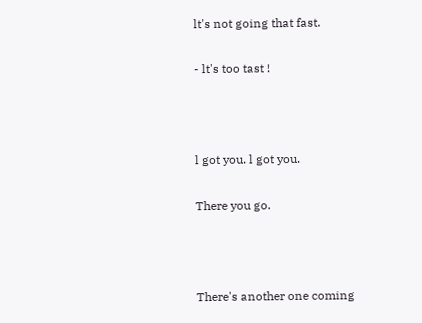lt's not going that fast.

- lt's too tast !



l got you. l got you.

There you go.



There's another one coming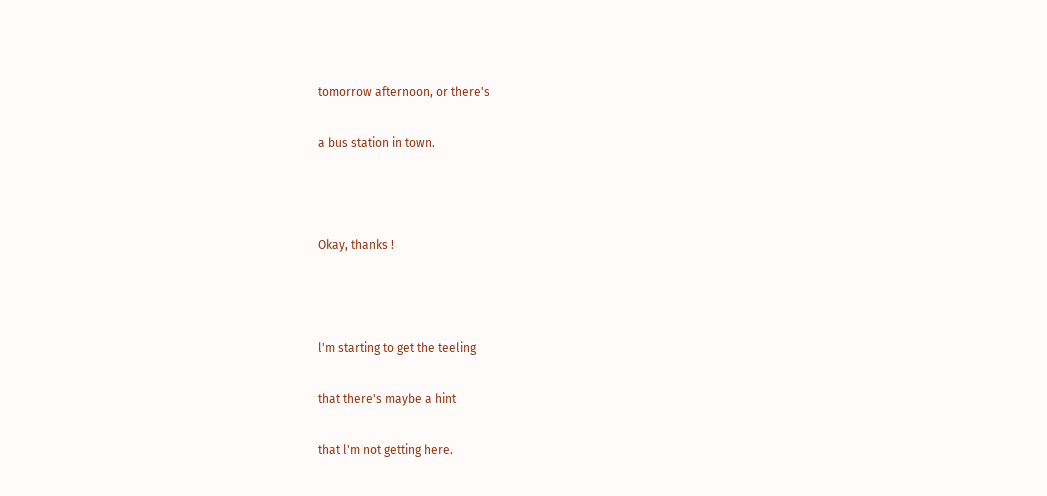tomorrow afternoon, or there's

a bus station in town.



Okay, thanks !



l'm starting to get the teeling

that there's maybe a hint

that l'm not getting here.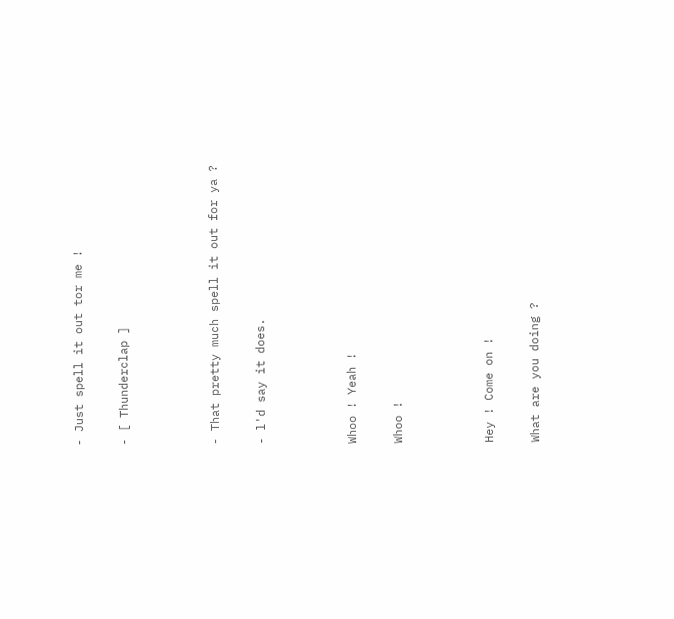- Just spell it out tor me !

- [ Thunderclap ]



- That pretty much spell it out for ya ?

- l'd say it does.



Whoo ! Yeah !

Whoo !



Hey ! Come on !

What are you doing ?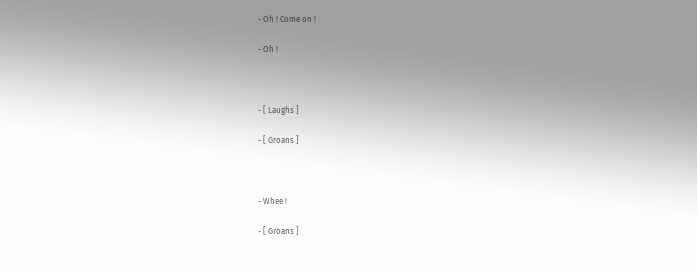- Oh ! Come on !

- Oh !



- [ Laughs ]

- [ Groans ]



- Whee !

- [ Groans ]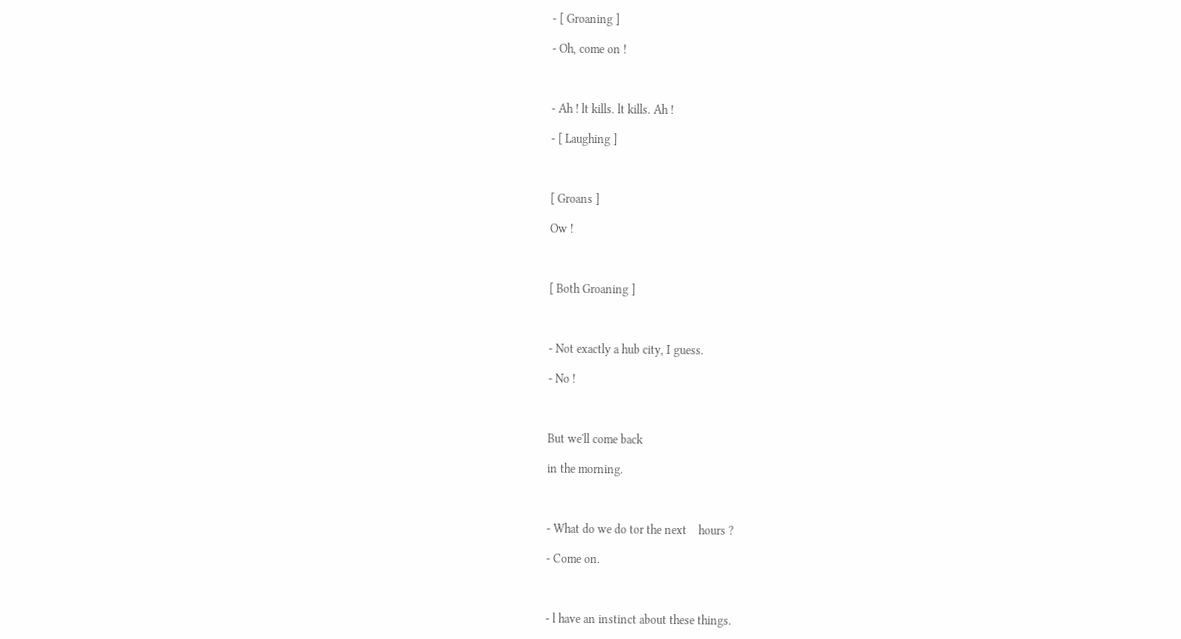- [ Groaning ]

- Oh, come on !



- Ah ! lt kills. lt kills. Ah !

- [ Laughing ]



[ Groans ]

Ow !



[ Both Groaning ]



- Not exactly a hub city, I guess.

- No !



But we'll come back

in the morning.



- What do we do tor the next    hours ?

- Come on.



- l have an instinct about these things.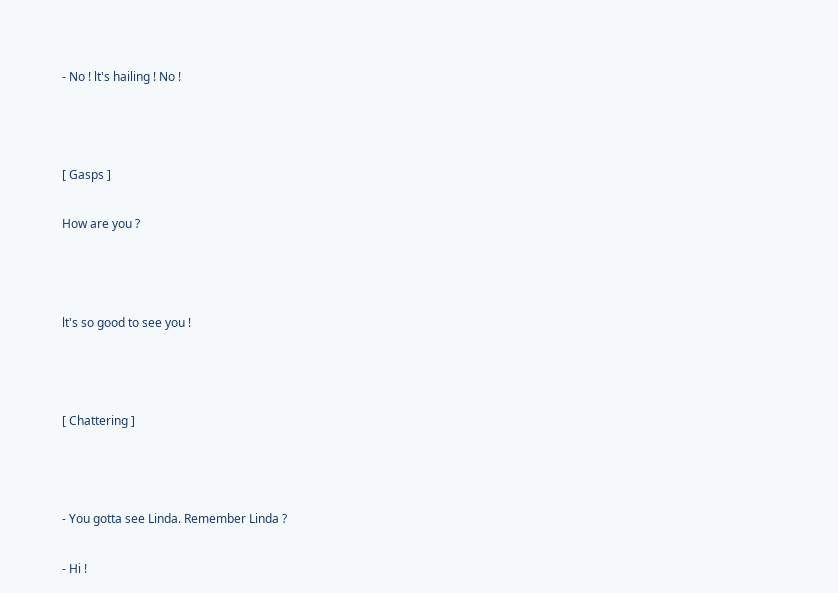- No ! lt's hailing ! No !



[ Gasps ]

How are you ?



lt's so good to see you !



[ Chattering ]



- You gotta see Linda. Remember Linda ?

- Hi !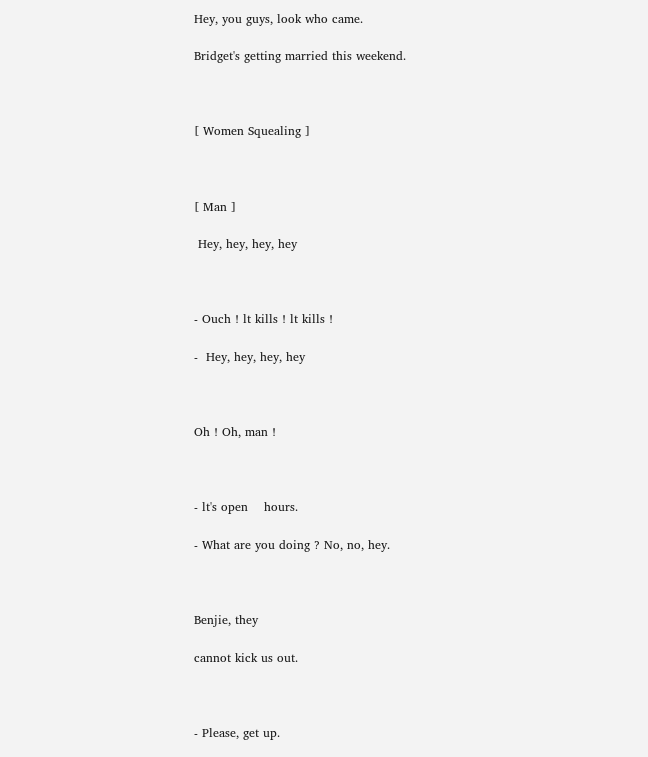Hey, you guys, look who came.

Bridget's getting married this weekend.



[ Women Squealing ]



[ Man ]

 Hey, hey, hey, hey



- Ouch ! lt kills ! lt kills !

-  Hey, hey, hey, hey



Oh ! Oh, man !



- lt's open    hours.

- What are you doing ? No, no, hey.



Benjie, they

cannot kick us out.



- Please, get up.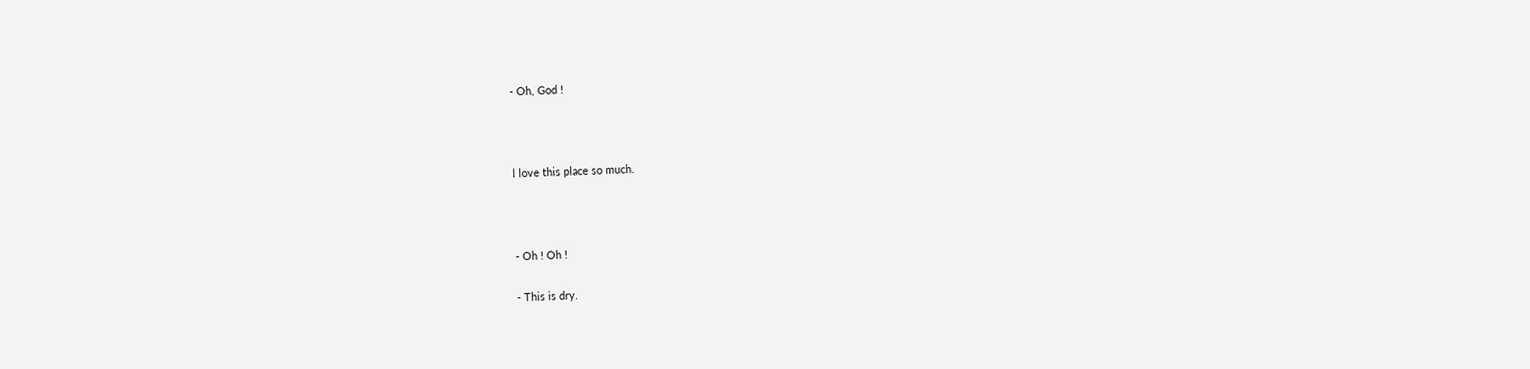- Oh, God !



l love this place so much.



- Oh ! Oh !

- This is dry.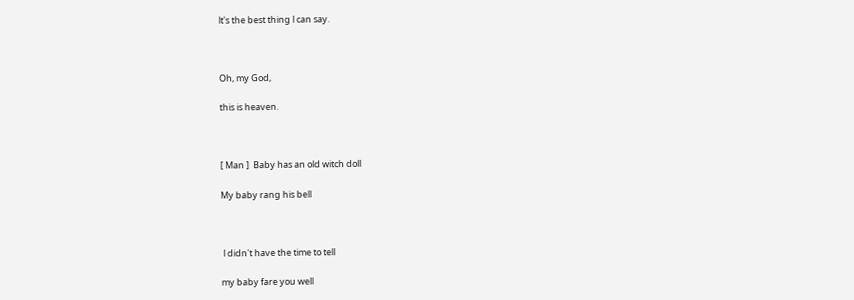lt's the best thing l can say.



Oh, my God,

this is heaven.



[ Man ]  Baby has an old witch doll

My baby rang his bell



 l didn't have the time to tell

my baby fare you well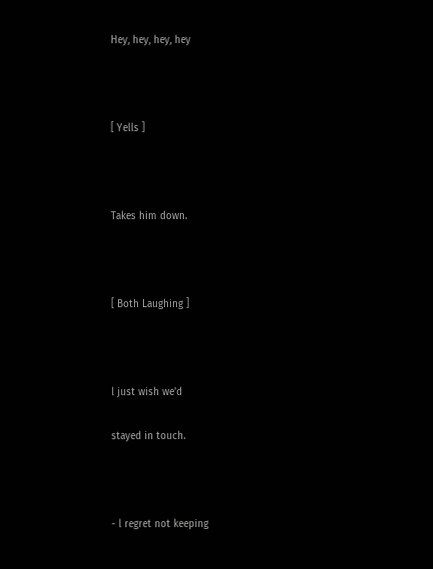Hey, hey, hey, hey



[ Yells ]



Takes him down.



[ Both Laughing ]



l just wish we'd

stayed in touch.



- l regret not keeping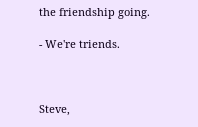the friendship going.

- We're triends.



Steve,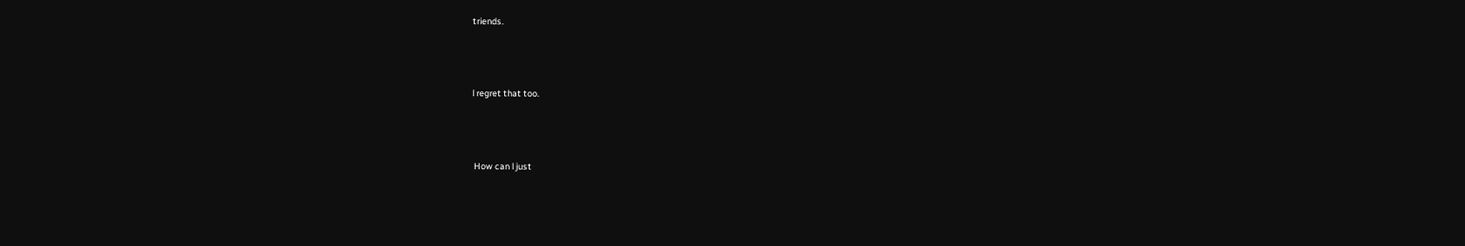triends.



l regret that too.



 How can l just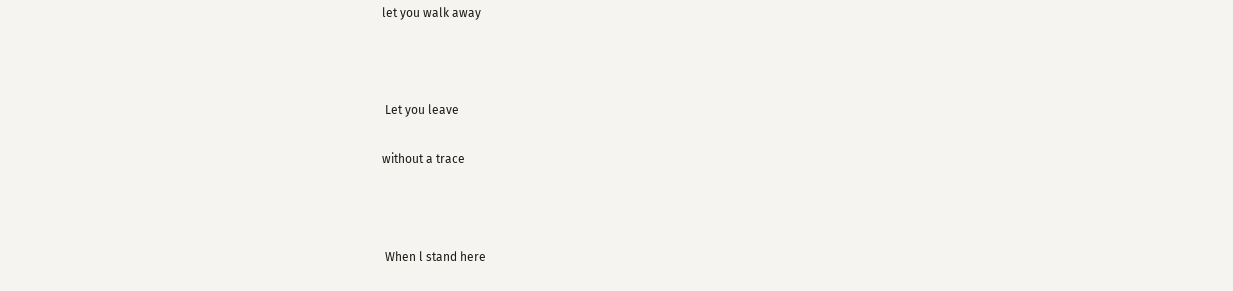let you walk away



 Let you leave

without a trace



 When l stand here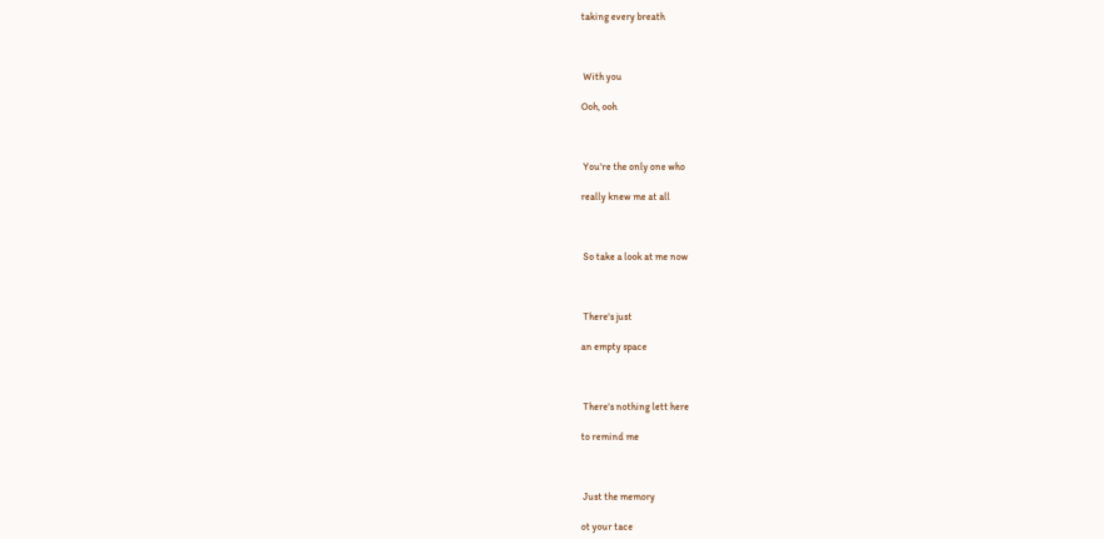taking every breath



 With you

Ooh, ooh



 You're the only one who

really knew me at all



 So take a look at me now



 There's just

an empty space



 There's nothing lett here

to remind me



 Just the memory

ot your tace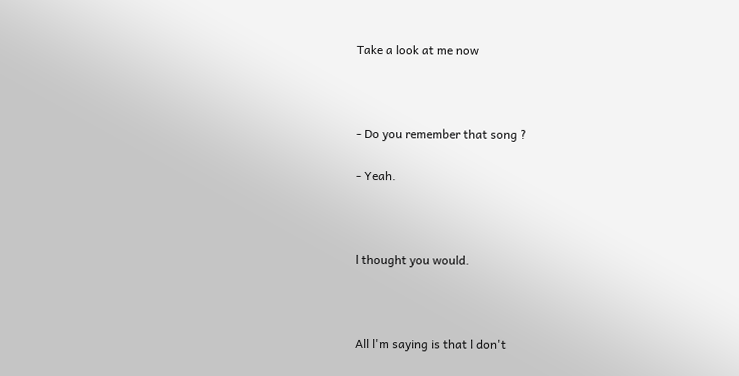Take a look at me now



- Do you remember that song ?

- Yeah.



l thought you would.



All l'm saying is that l don't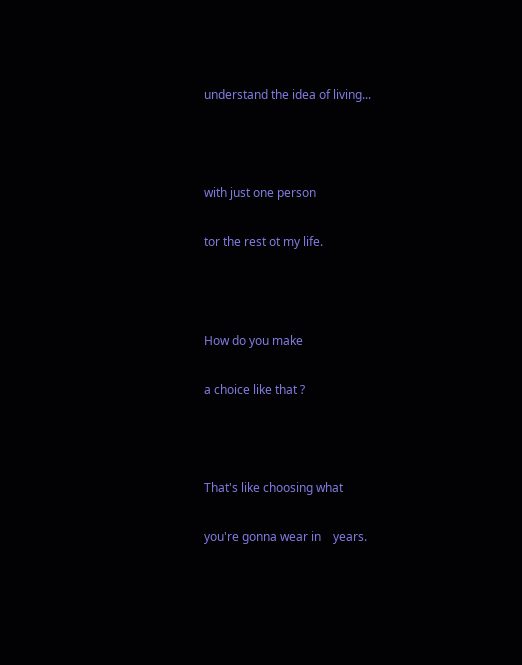understand the idea of living...



with just one person

tor the rest ot my life.



How do you make

a choice like that ?



That's like choosing what

you're gonna wear in    years.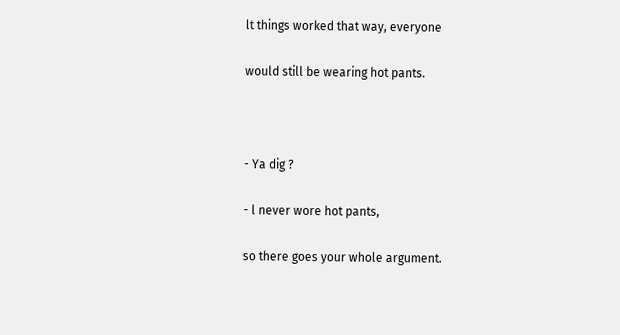lt things worked that way, everyone

would still be wearing hot pants.



- Ya dig ?

- l never wore hot pants,

so there goes your whole argument.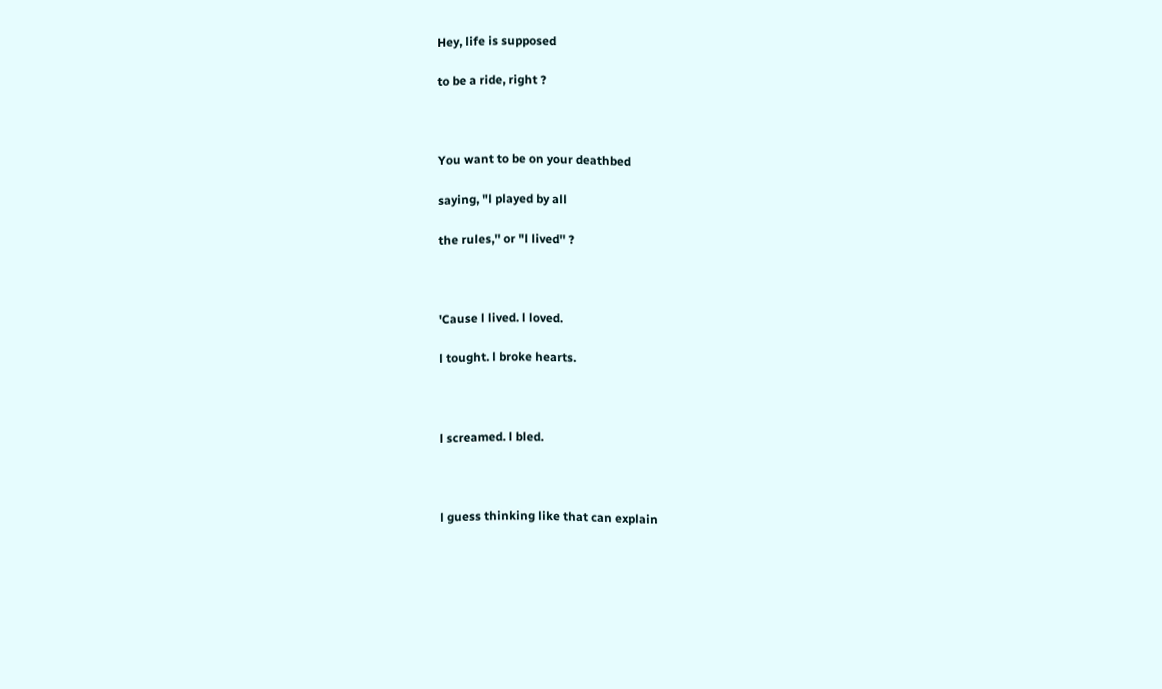Hey, life is supposed

to be a ride, right ?



You want to be on your deathbed

saying, "l played by all

the rules,'' or "l lived'' ?



'Cause l lived. l loved.

l tought. l broke hearts.



l screamed. l bled.



l guess thinking like that can explain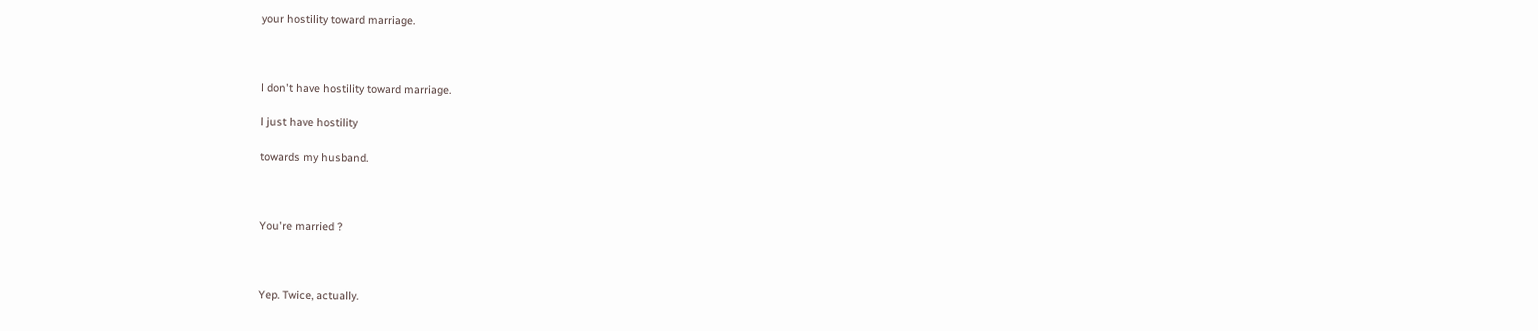your hostility toward marriage.



l don't have hostility toward marriage.

l just have hostility

towards my husband.



You're married ?



Yep. Twice, actually.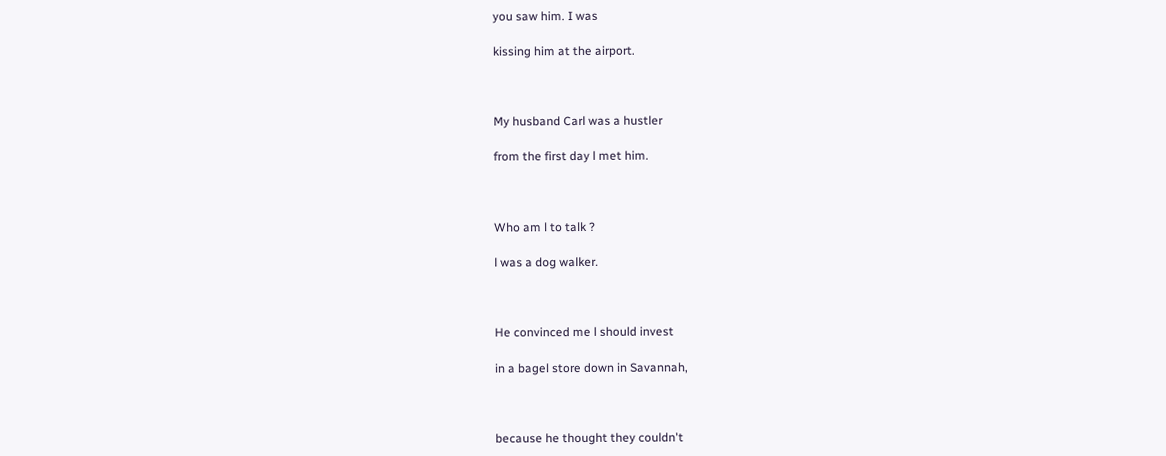you saw him. I was

kissing him at the airport.



My husband Carl was a hustler

from the first day l met him.



Who am l to talk ?

l was a dog walker.



He convinced me l should invest

in a bagel store down in Savannah,



because he thought they couldn't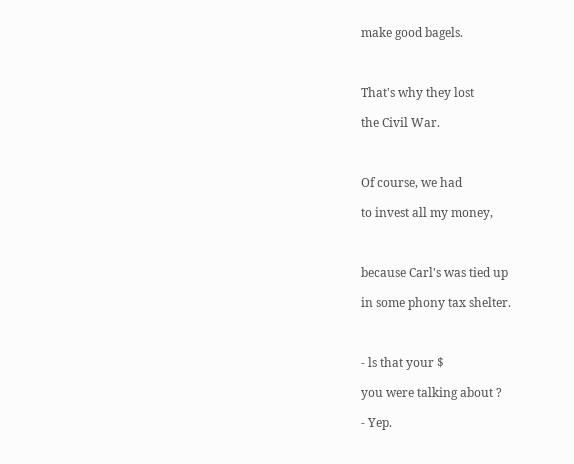make good bagels.



That's why they lost

the Civil War.



Of course, we had

to invest all my money,



because Carl's was tied up

in some phony tax shelter.



- ls that your $

you were talking about ?

- Yep.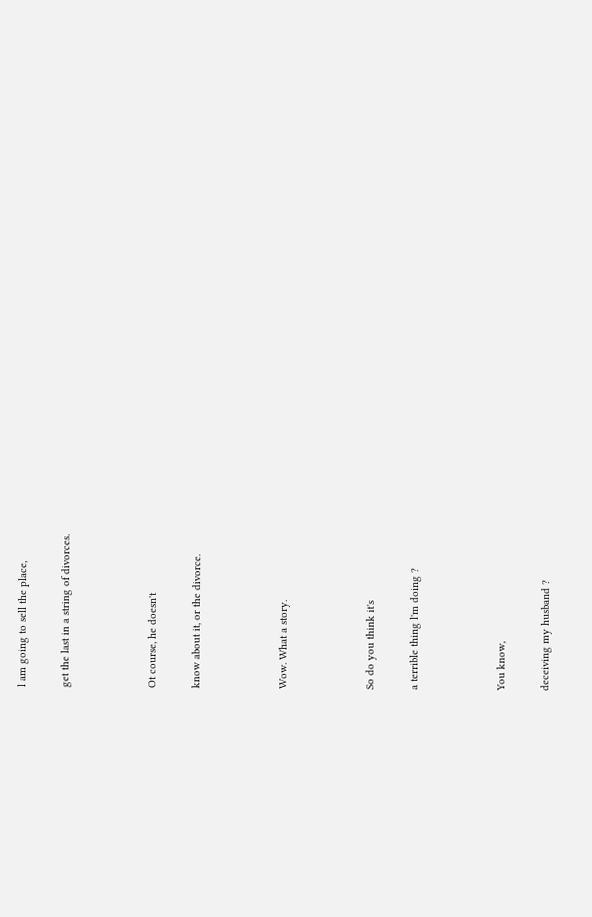l am going to sell the place,

get the last in a string of divorces.



Ot course, he doesn't

know about it, or the divorce.



Wow. What a story.



So do you think it's

a terrible thing l'm doing ?



You know,

deceiving my husband ?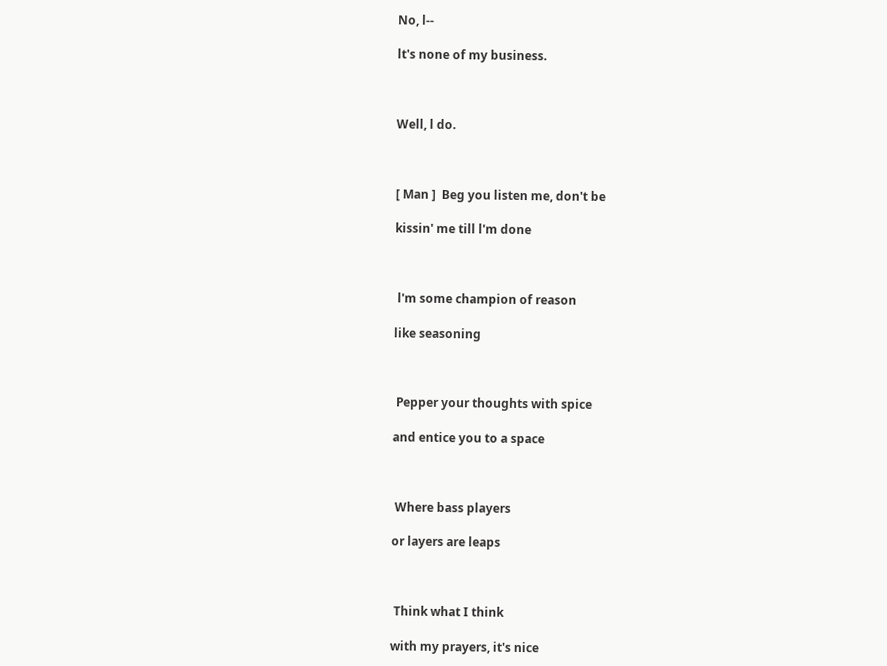No, l--

lt's none of my business.



Well, l do.



[ Man ]  Beg you listen me, don't be

kissin' me till l'm done



 l'm some champion of reason

like seasoning



 Pepper your thoughts with spice

and entice you to a space



 Where bass players

or layers are leaps



 Think what I think

with my prayers, it's nice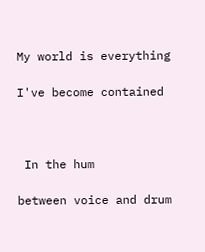My world is everything

I've become contained



 In the hum

between voice and drum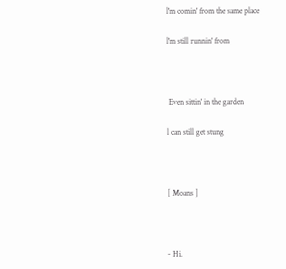l'm comin' from the same place

l'm still runnin' from



 Even sittin' in the garden

l can still get stung



[ Moans ]



- Hi.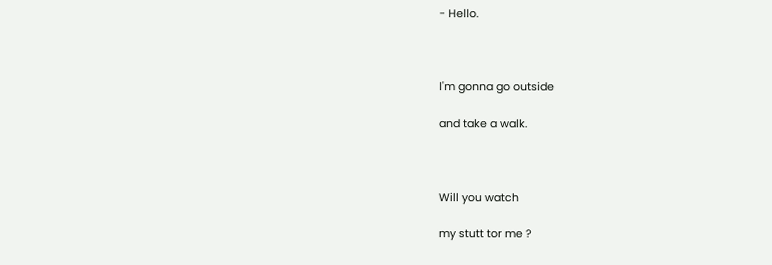- Hello.



l'm gonna go outside

and take a walk.



Will you watch

my stutt tor me ?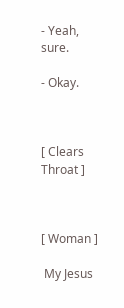- Yeah, sure.

- Okay.



[ Clears Throat ]



[ Woman ]

 My Jesus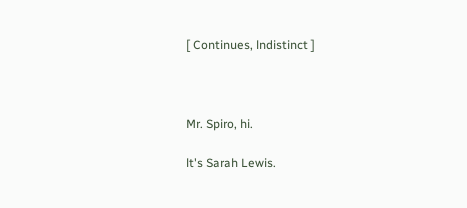[ Continues, lndistinct ]



Mr. Spiro, hi.

lt's Sarah Lewis.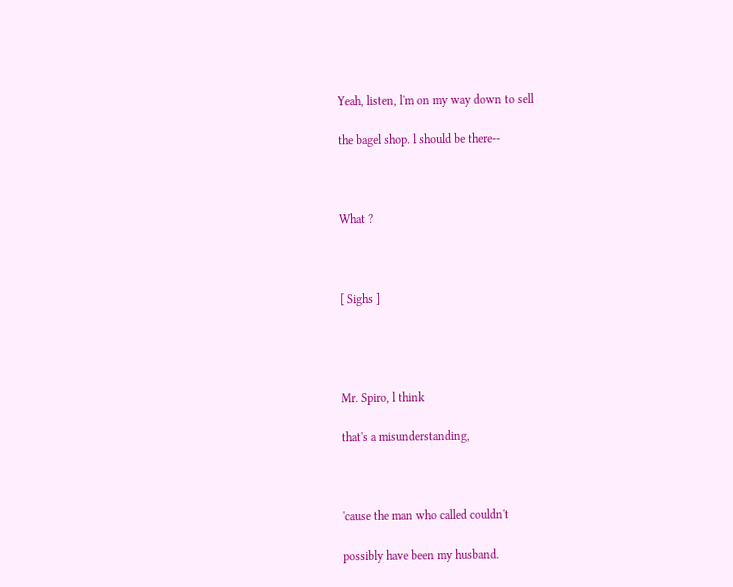Yeah, listen, l'm on my way down to sell

the bagel shop. l should be there--



What ?



[ Sighs ]




Mr. Spiro, l think

that's a misunderstanding,



'cause the man who called couldn't

possibly have been my husband.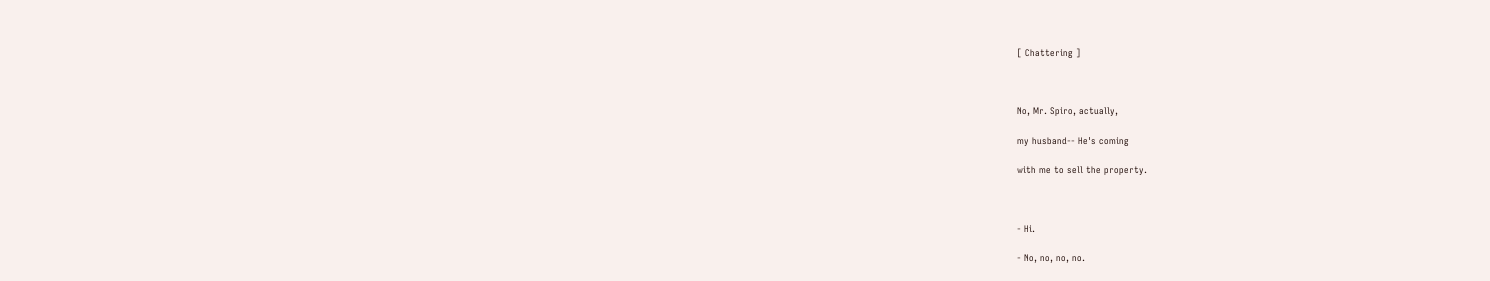[ Chattering ]



No, Mr. Spiro, actually,

my husband-- He's coming

with me to sell the property.



- Hi.

- No, no, no, no.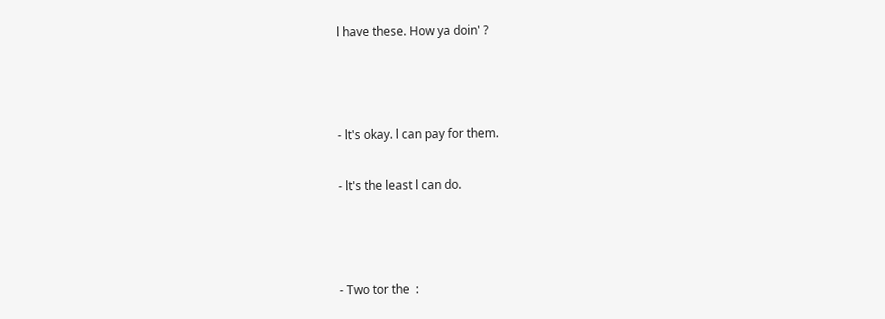l have these. How ya doin' ?



- lt's okay. l can pay for them.

- lt's the least l can do.



- Two tor the  :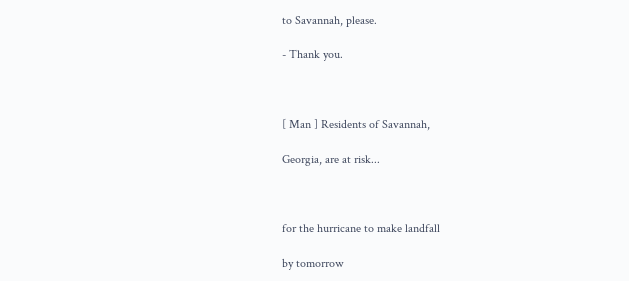to Savannah, please.

- Thank you.



[ Man ] Residents of Savannah,

Georgia, are at risk...



for the hurricane to make landfall

by tomorrow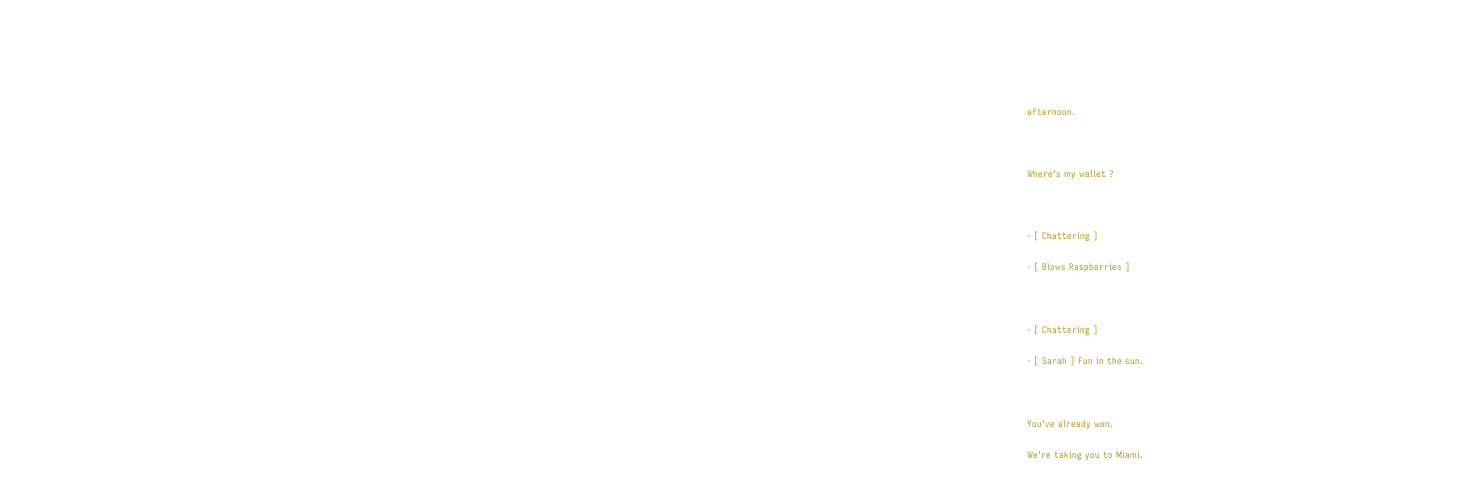afternoon.



Where's my wallet ?



- [ Chattering ]

- [ Blows Raspberries ]



- [ Chattering ]

- [ Sarah ] Fun in the sun.



You've already won.

We're taking you to Miami.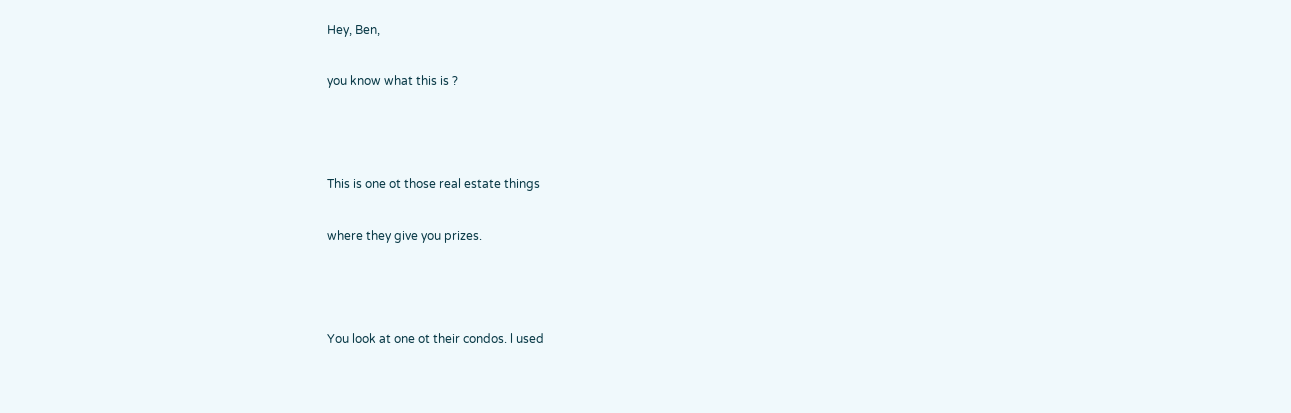Hey, Ben,

you know what this is ?



This is one ot those real estate things

where they give you prizes.



You look at one ot their condos. l used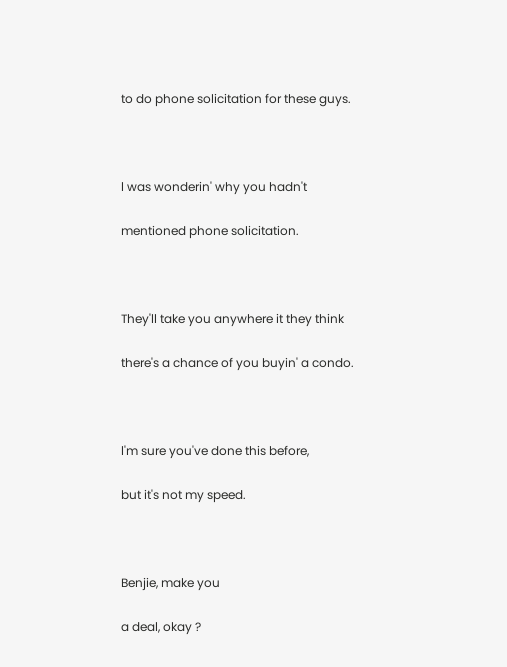to do phone solicitation for these guys.



l was wonderin' why you hadn't

mentioned phone solicitation.



They'll take you anywhere it they think

there's a chance of you buyin' a condo.



l'm sure you've done this before,

but it's not my speed.



Benjie, make you

a deal, okay ?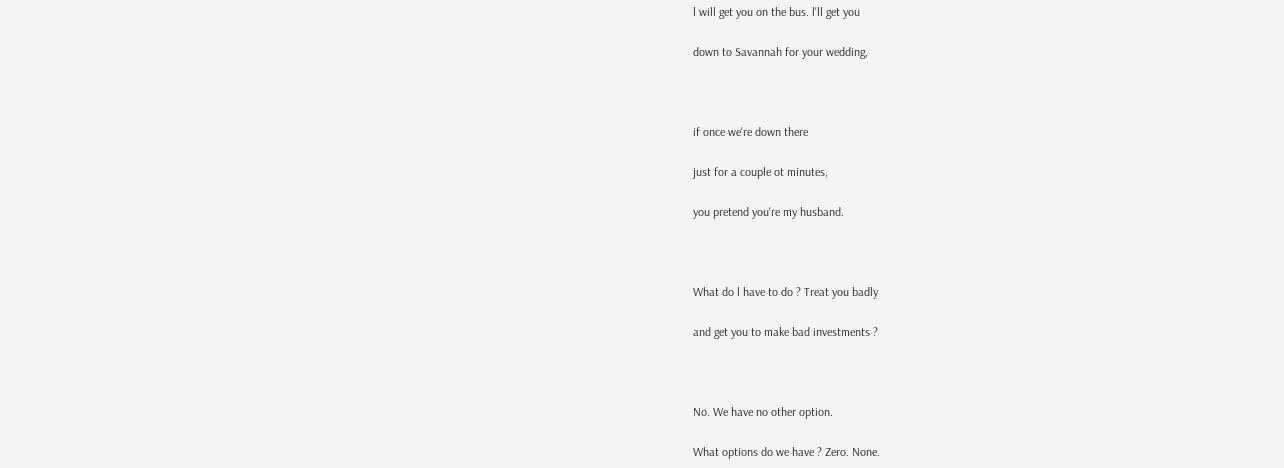l will get you on the bus. l'll get you

down to Savannah for your wedding,



if once we're down there

just for a couple ot minutes,

you pretend you're my husband.



What do l have to do ? Treat you badly

and get you to make bad investments ?



No. We have no other option.

What options do we have ? Zero. None.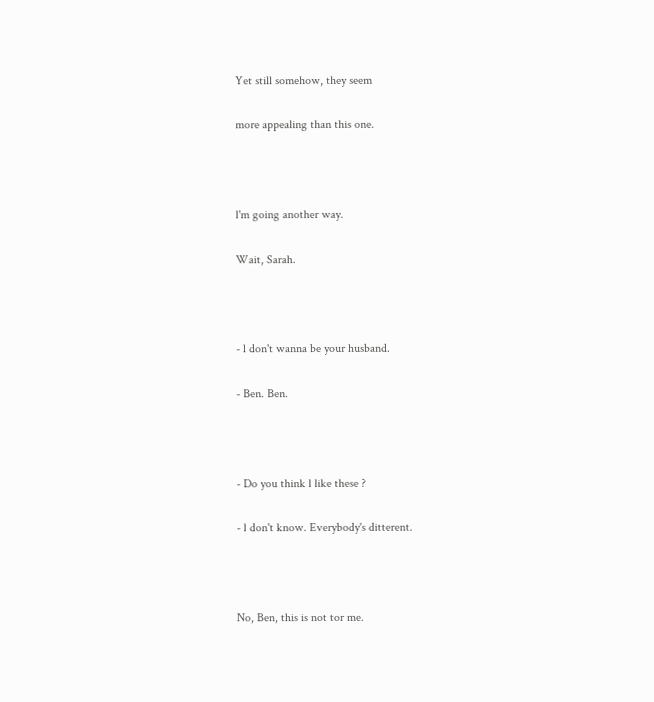Yet still somehow, they seem

more appealing than this one.



l'm going another way.

Wait, Sarah.



- l don't wanna be your husband.

- Ben. Ben.



- Do you think l like these ?

- l don't know. Everybody's ditterent.



No, Ben, this is not tor me.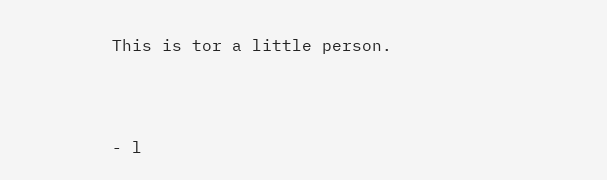This is tor a little person.



- l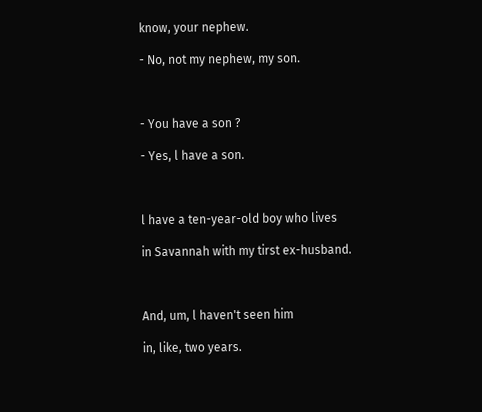know, your nephew.

- No, not my nephew, my son.



- You have a son ?

- Yes, l have a son.



l have a ten-year-old boy who lives

in Savannah with my tirst ex-husband.



And, um, l haven't seen him

in, like, two years.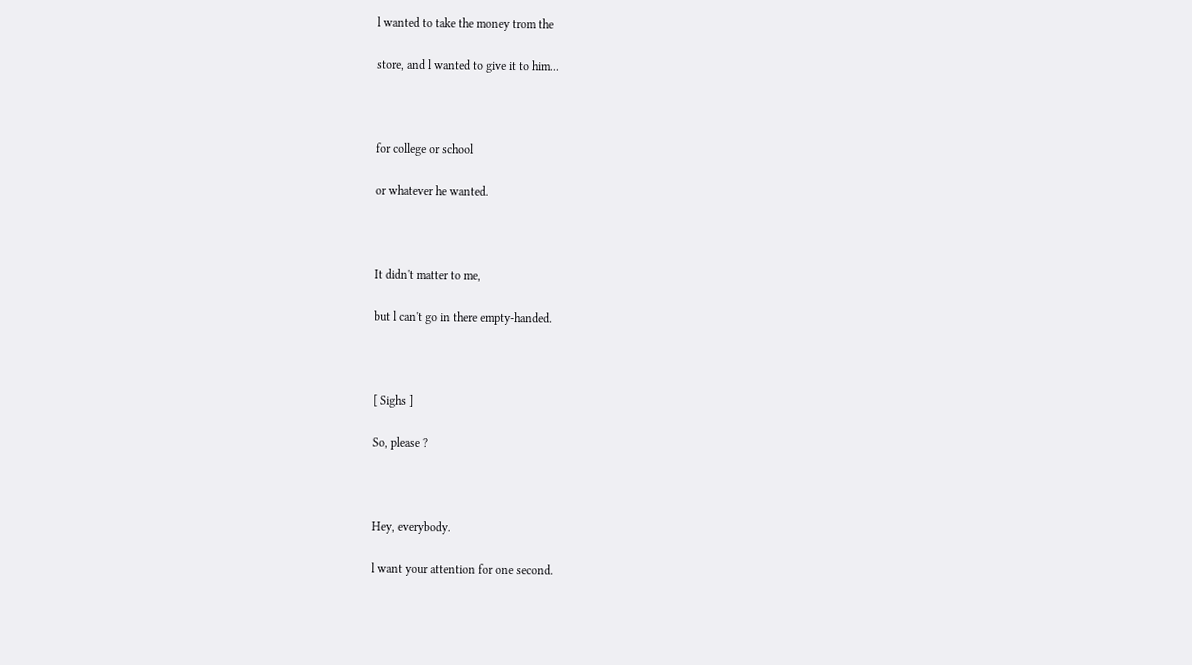l wanted to take the money trom the

store, and l wanted to give it to him...



for college or school

or whatever he wanted.



It didn't matter to me,

but l can't go in there empty-handed.



[ Sighs ]

So, please ?



Hey, everybody.

l want your attention for one second.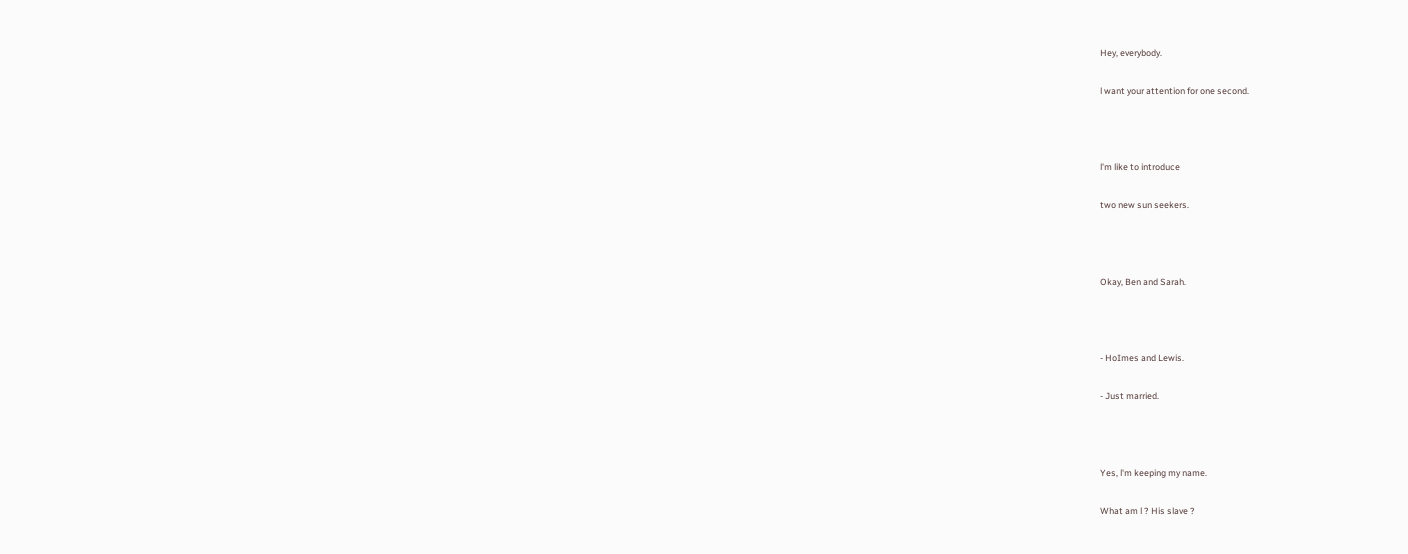Hey, everybody.

l want your attention for one second.



l'm like to introduce

two new sun seekers.



Okay, Ben and Sarah.



- HoImes and Lewis.

- Just married.



Yes, l'm keeping my name.

What am l ? His slave ?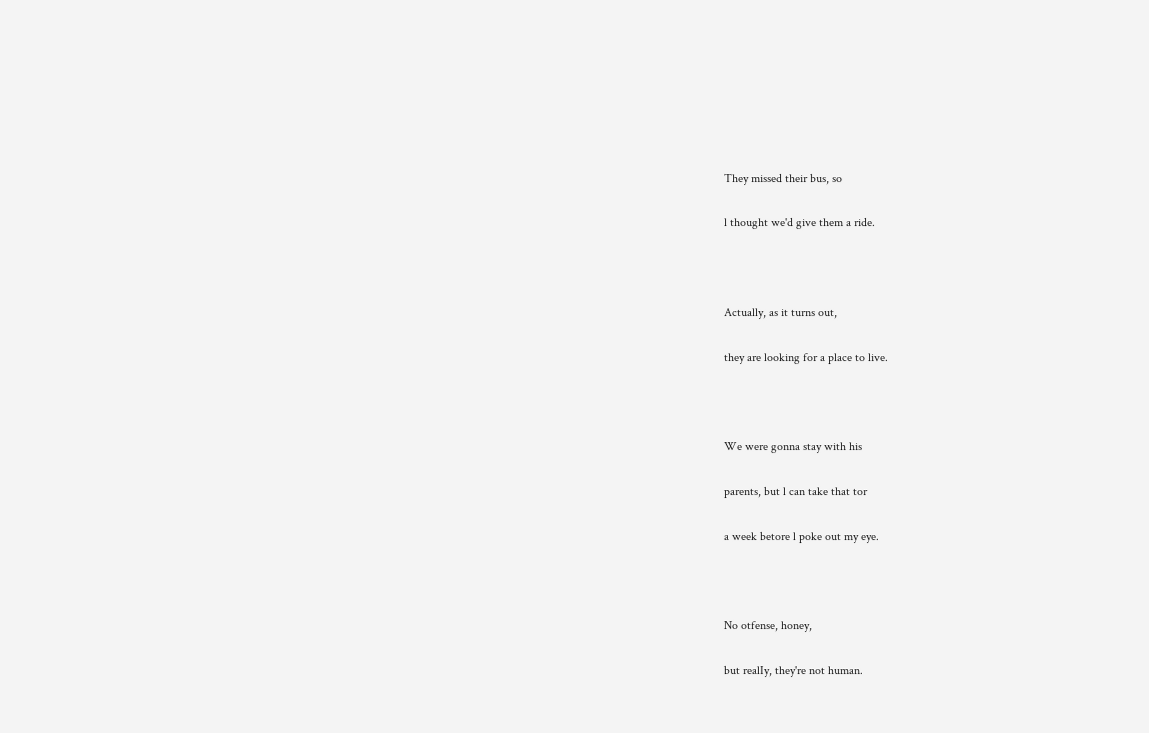They missed their bus, so

l thought we'd give them a ride.



Actually, as it turns out,

they are looking for a place to live.



We were gonna stay with his

parents, but l can take that tor

a week betore l poke out my eye.



No otfense, honey,

but realIy, they're not human.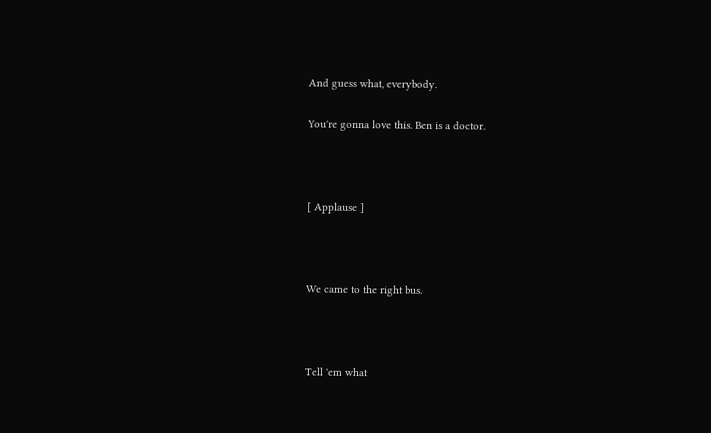And guess what, everybody.

You're gonna love this. Ben is a doctor.



[ Applause ]



We came to the right bus.



Tell 'em what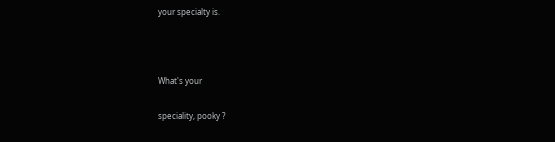your specialty is.



What's your

speciality, pooky ?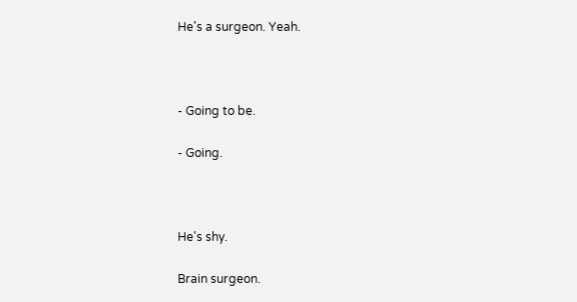He's a surgeon. Yeah.



- Going to be.

- Going.



He's shy.

Brain surgeon.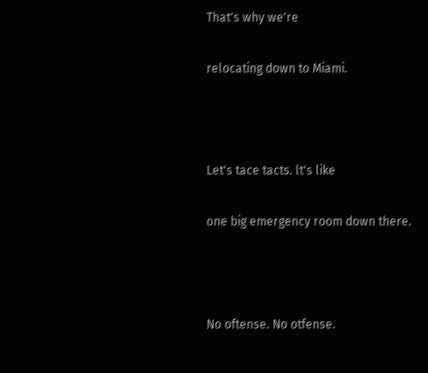That's why we're

relocating down to Miami.



Let's tace tacts. lt's like

one big emergency room down there.



No oftense. No otfense.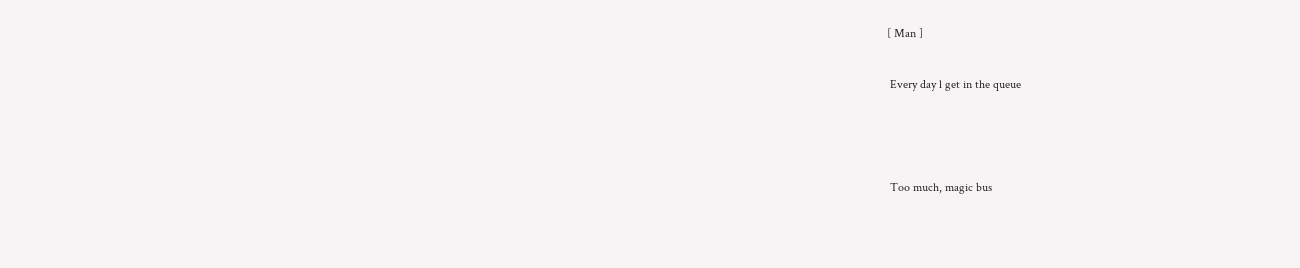[ Man ]

 Every day l get in the queue



 Too much, magic bus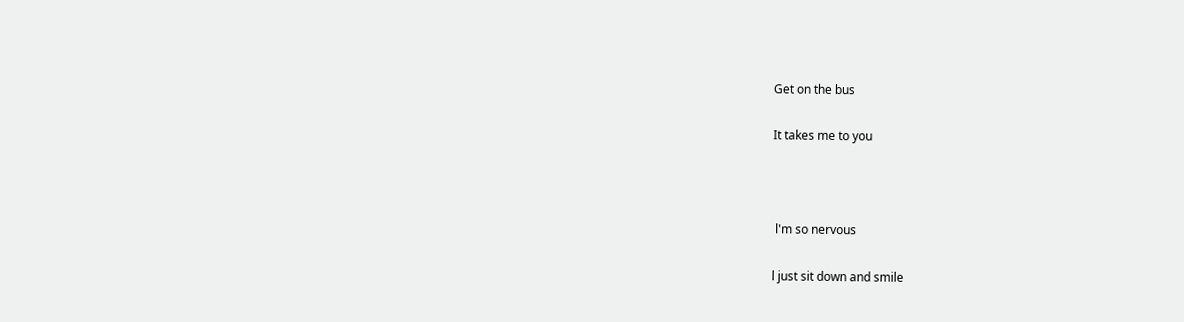Get on the bus

It takes me to you



 l'm so nervous

l just sit down and smile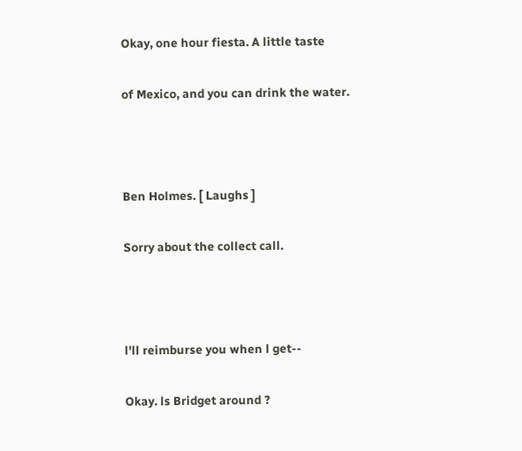Okay, one hour fiesta. A little taste

of Mexico, and you can drink the water.



Ben Holmes. [ Laughs ]

Sorry about the collect call.



l'll reimburse you when l get--

Okay. ls Bridget around ?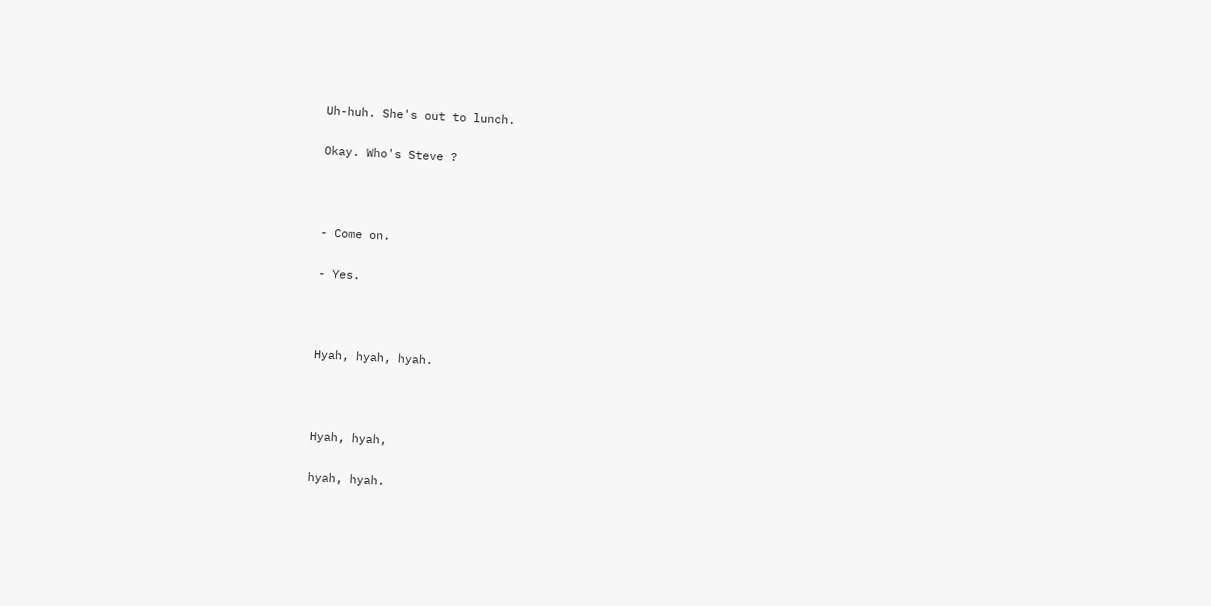Uh-huh. She's out to lunch.

Okay. Who's Steve ?



- Come on.

- Yes.



Hyah, hyah, hyah.



Hyah, hyah,

hyah, hyah.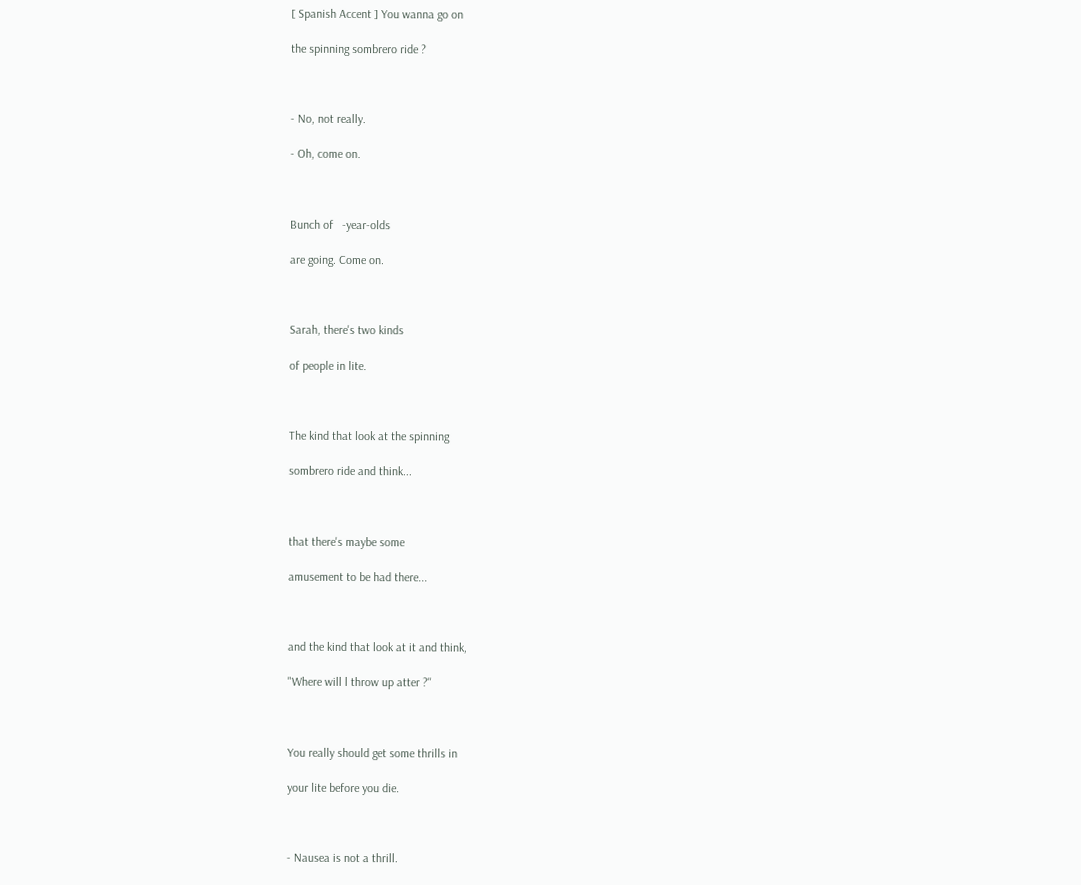[ Spanish Accent ] You wanna go on

the spinning sombrero ride ?



- No, not really.

- Oh, come on.



Bunch of   -year-olds

are going. Come on.



Sarah, there's two kinds

of people in lite.



The kind that look at the spinning

sombrero ride and think...



that there's maybe some

amusement to be had there...



and the kind that look at it and think,

"Where will l throw up atter ?''



You really should get some thrills in

your lite before you die.



- Nausea is not a thrill.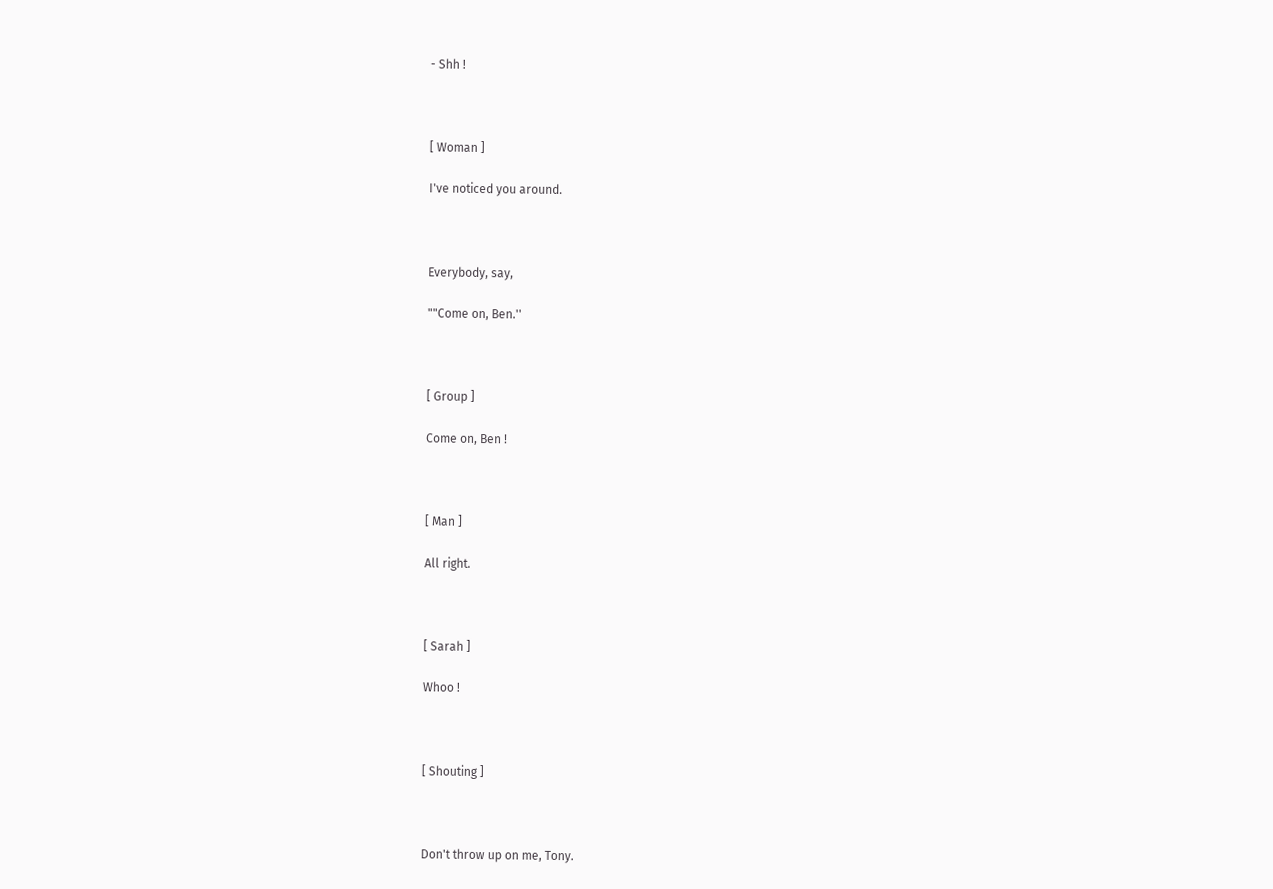- Shh !



[ Woman ]

I've noticed you around.



Everybody, say,

""Come on, Ben.''



[ Group ]

Come on, Ben !



[ Man ]

All right.



[ Sarah ]

Whoo !



[ Shouting ]



Don't throw up on me, Tony.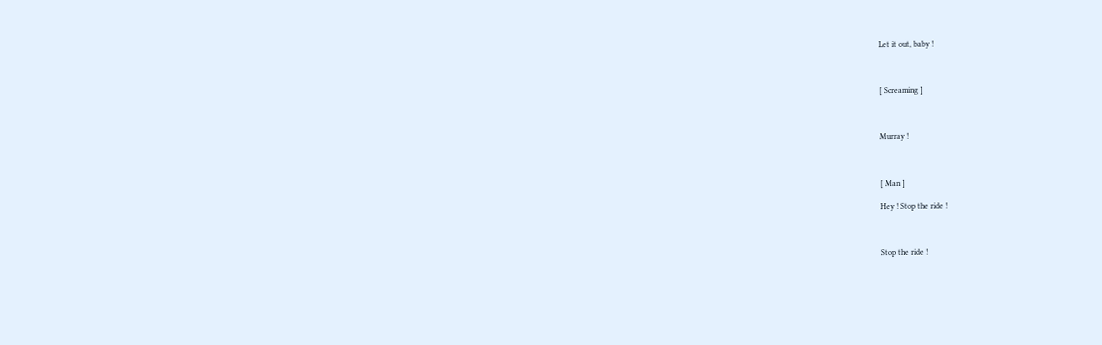Let it out, baby !



[ Screaming ]



Murray !



[ Man ]

Hey ! Stop the ride !



Stop the ride !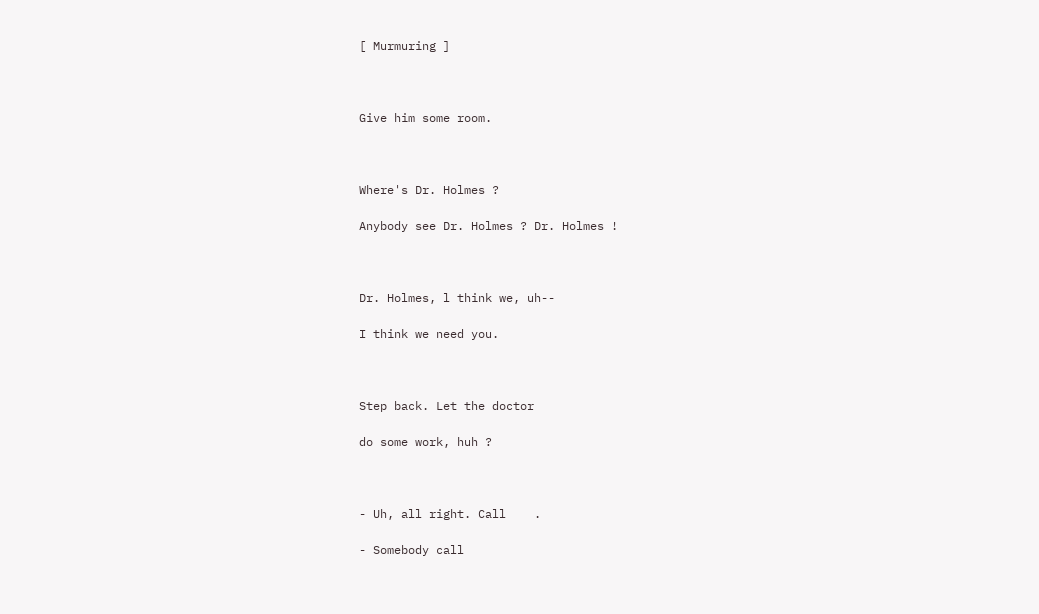[ Murmuring ]



Give him some room.



Where's Dr. Holmes ?

Anybody see Dr. Holmes ? Dr. Holmes !



Dr. Holmes, l think we, uh--

I think we need you.



Step back. Let the doctor

do some work, huh ?



- Uh, all right. Call    .

- Somebody call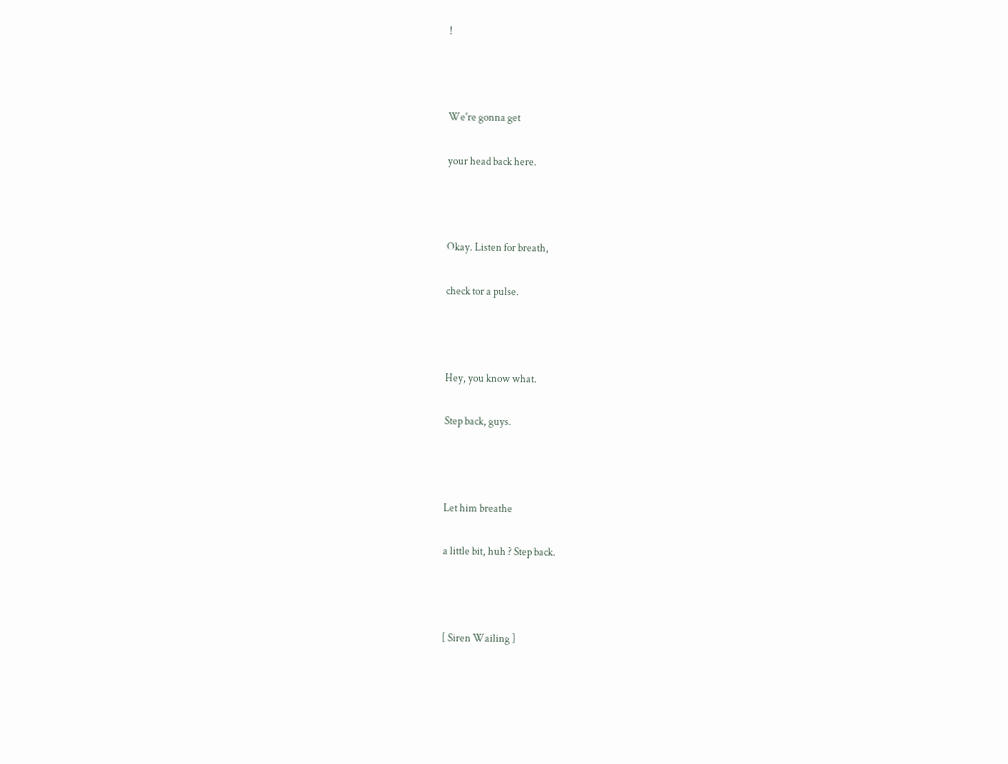!



We're gonna get

your head back here.



Okay. Listen for breath,

check tor a pulse.



Hey, you know what.

Step back, guys.



Let him breathe

a little bit, huh ? Step back.



[ Siren Wailing ]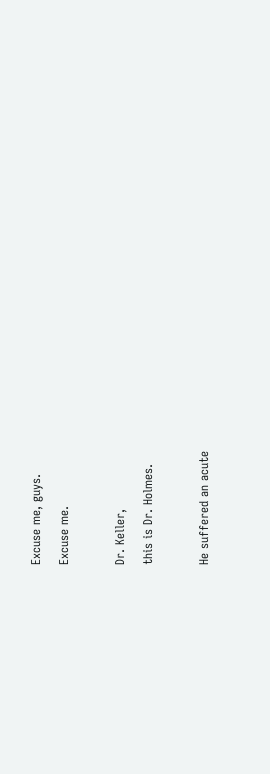Excuse me, guys.

Excuse me.



Dr. Keller,

this is Dr. Holmes.



He suffered an acute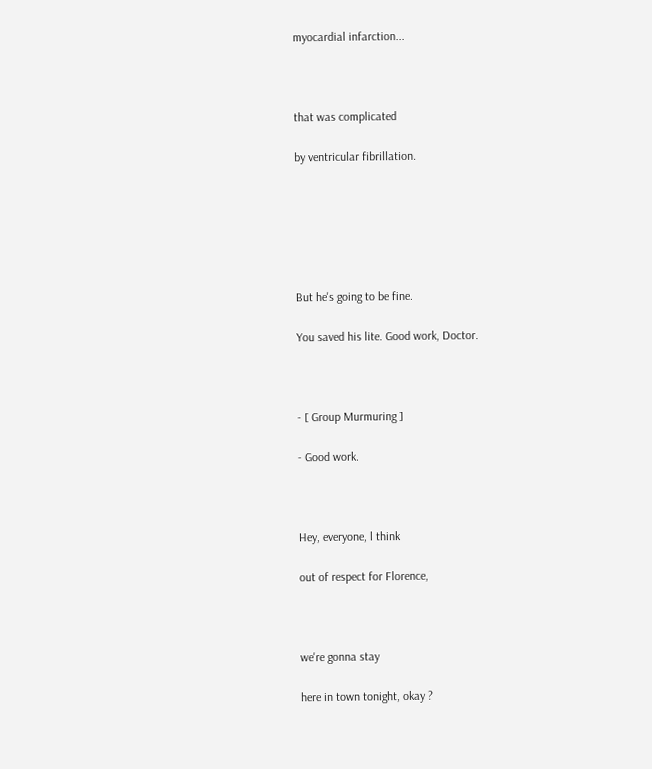myocardial infarction...



that was complicated

by ventricular fibrillation.






But he's going to be fine.

You saved his lite. Good work, Doctor.



- [ Group Murmuring ]

- Good work.



Hey, everyone, l think

out of respect for Florence,



we're gonna stay

here in town tonight, okay ?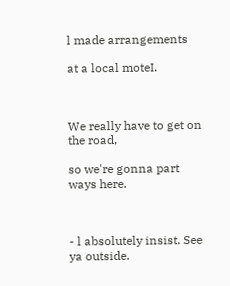l made arrangements

at a local moteI.



We really have to get on the road,

so we're gonna part ways here.



- l absolutely insist. See ya outside.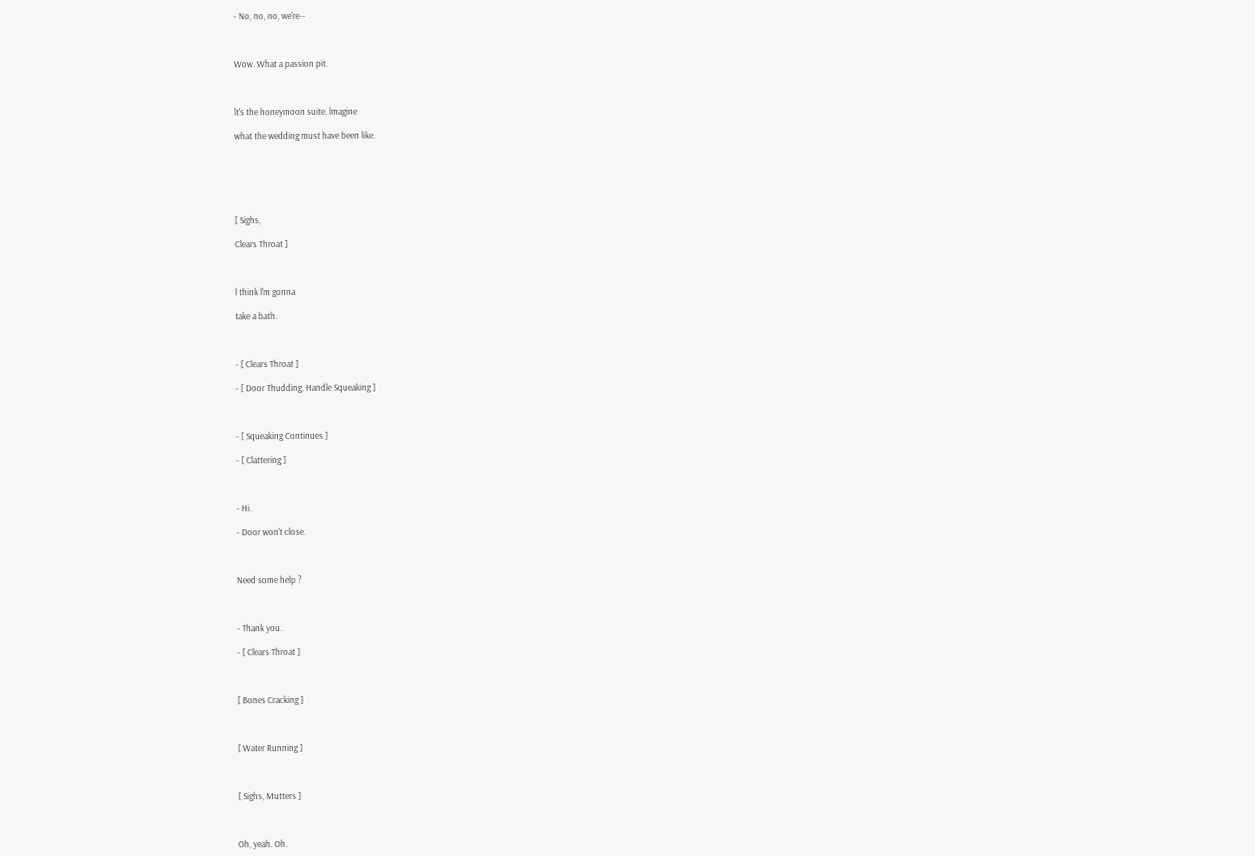- No, no, no, we're--



Wow. What a passion pit.



lt's the honeymoon suite. lmagine

what the wedding must have been like.






[ Sighs,

Clears Throat ]



l think l'm gonna

take a bath.



- [ Clears Throat ]

- [ Door Thudding, Handle Squeaking ]



- [ Squeaking Continues ]

- [ Clattering ]



- Hi.

- Door won't close.



Need some help ?



- Thank you.

- [ Clears Throat ]



[ Bones Cracking ]



[ Water Running ]



[ Sighs, Mutters ]



Oh, yeah. Oh.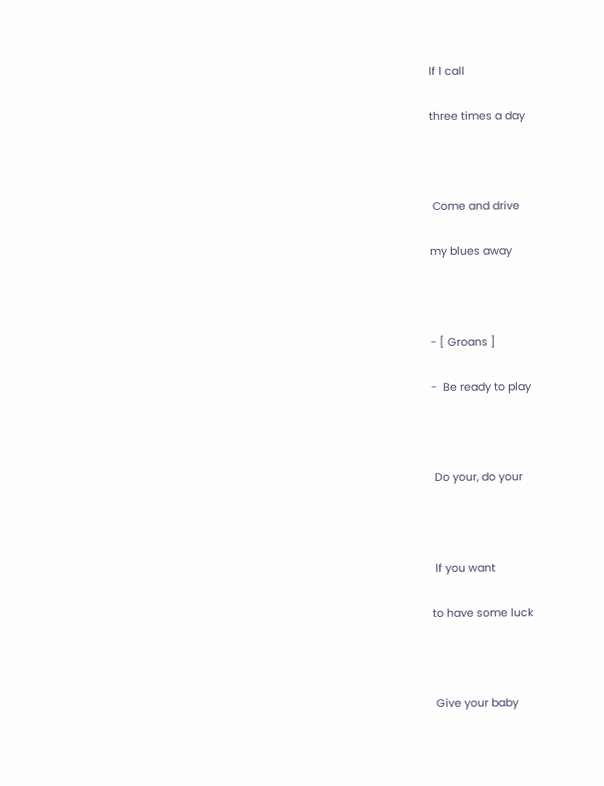lf l call

three times a day



 Come and drive

my blues away



- [ Groans ]

-  Be ready to play



 Do your, do your



 lf you want

to have some luck



 Give your baby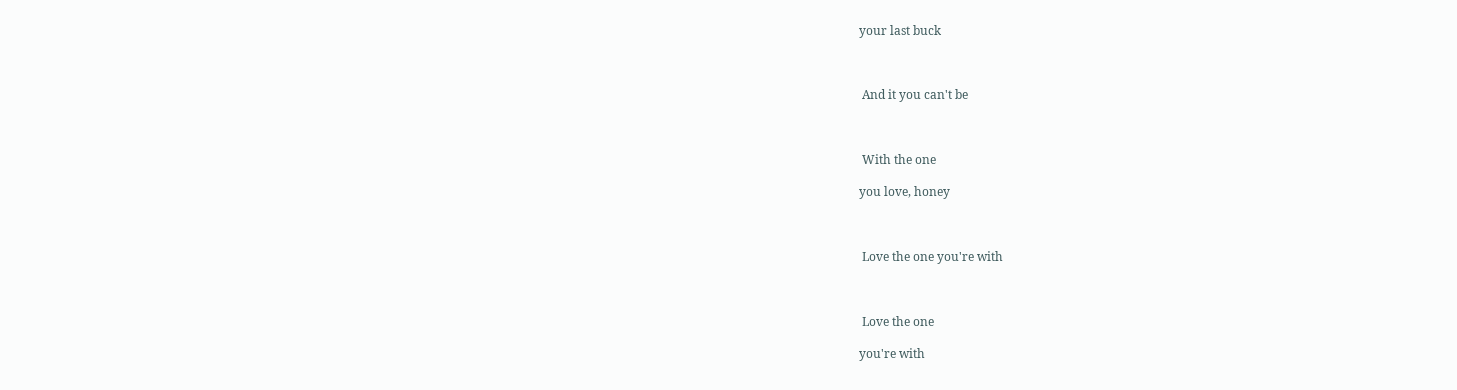your last buck



 And it you can't be



 With the one

you love, honey



 Love the one you're with



 Love the one

you're with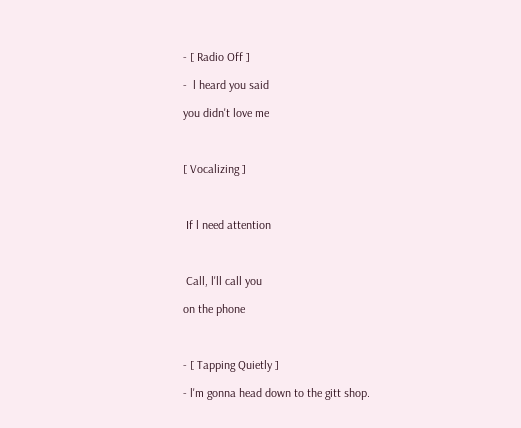- [ Radio Off ]

-  l heard you said

you didn't love me



[ Vocalizing ]



 If l need attention



 Call, l'll call you

on the phone



- [ Tapping Quietly ]

- l'm gonna head down to the gitt shop.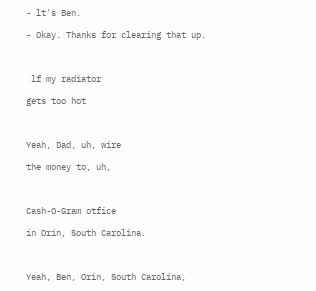- lt's Ben.

- Okay. Thanks for clearing that up.



 lf my radiator

gets too hot



Yeah, Dad, uh, wire

the money to, uh,



Cash-O-Gram otfice

in Orin, South Carolina.



Yeah, Ben, Orin, South Carolina,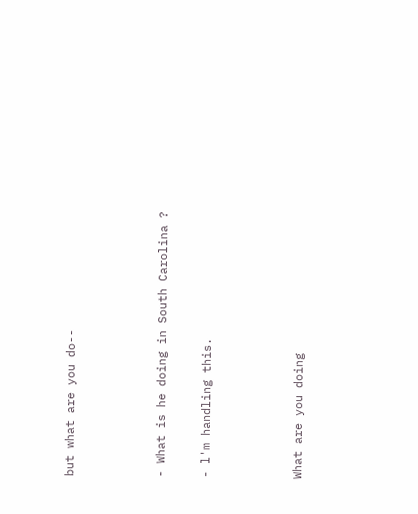but what are you do--



- What is he doing in South Carolina ?

- l'm handling this.



What are you doing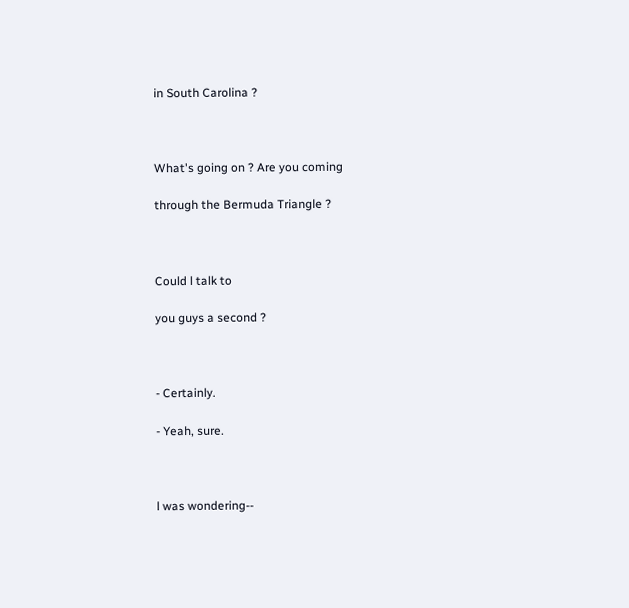in South Carolina ?



What's going on ? Are you coming

through the Bermuda Triangle ?



Could l talk to

you guys a second ?



- Certainly.

- Yeah, sure.



l was wondering--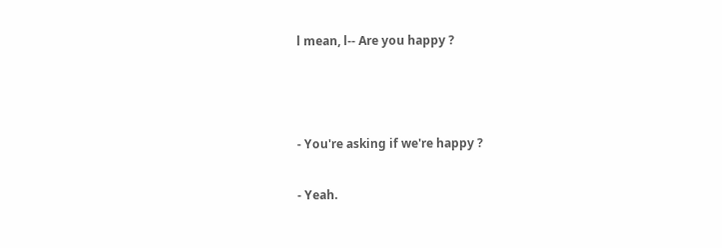l mean, l-- Are you happy ?



- You're asking if we're happy ?

- Yeah.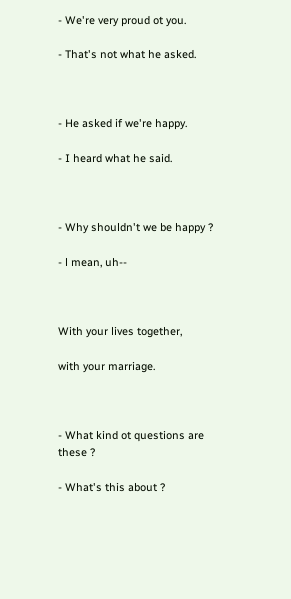- We're very proud ot you.

- That's not what he asked.



- He asked if we're happy.

- I heard what he said.



- Why shouldn't we be happy ?

- l mean, uh--



With your lives together,

with your marriage.



- What kind ot questions are these ?

- What's this about ?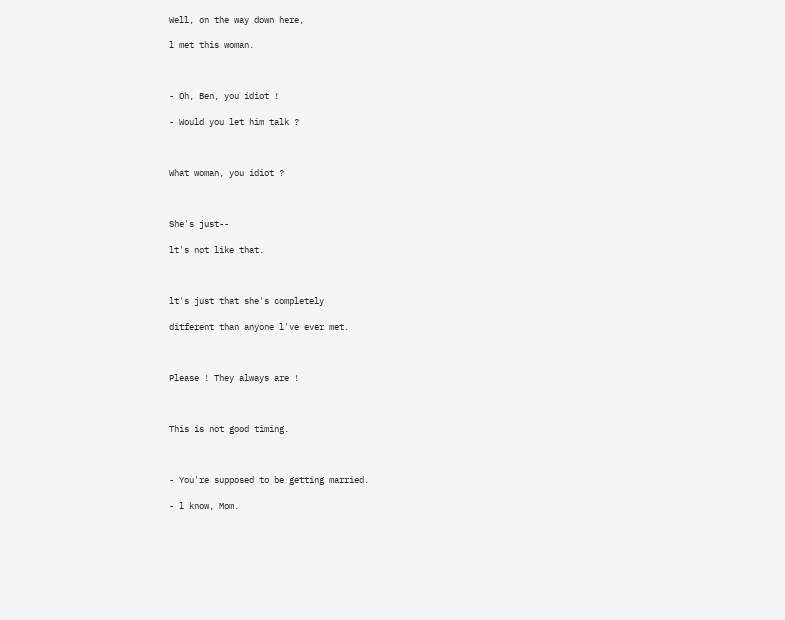Well, on the way down here,

l met this woman.



- Oh, Ben, you idiot !

- Would you let him talk ?



What woman, you idiot ?



She's just--

lt's not like that.



lt's just that she's completely

ditferent than anyone l've ever met.



Please ! They always are !



This is not good timing.



- You're supposed to be getting married.

- l know, Mom.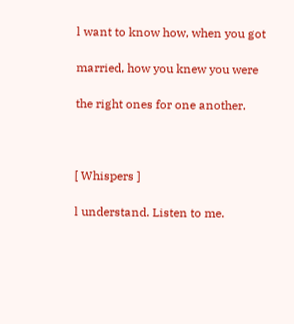l want to know how, when you got

married, how you knew you were

the right ones for one another.



[ Whispers ]

l understand. Listen to me.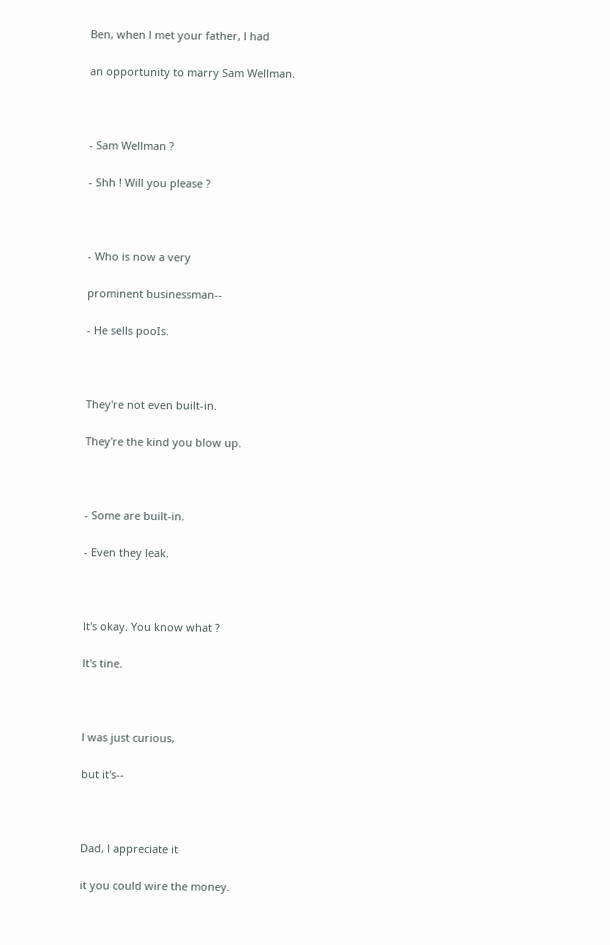Ben, when l met your father, l had

an opportunity to marry Sam Wellman.



- Sam Wellman ?

- Shh ! Will you please ?



- Who is now a very

prominent businessman--

- He sells pooIs.



They're not even built-in.

They're the kind you blow up.



- Some are built-in.

- Even they leak.



lt's okay. You know what ?

lt's tine.



l was just curious,

but it's--



Dad, l appreciate it

it you could wire the money.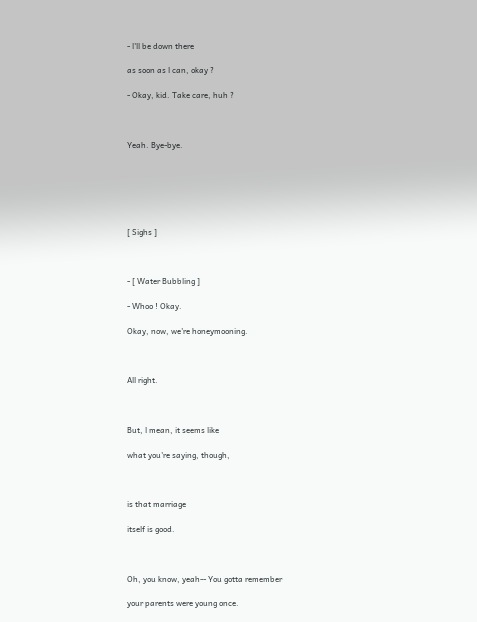- l'll be down there

as soon as l can, okay ?

- Okay, kid. Take care, huh ?



Yeah. Bye-bye.






[ Sighs ]



- [ Water Bubbling ]

- Whoo ! Okay.

Okay, now, we're honeymooning.



All right.



But, l mean, it seems like

what you're saying, though,



is that marriage

itself is good.



Oh, you know, yeah-- You gotta remember

your parents were young once.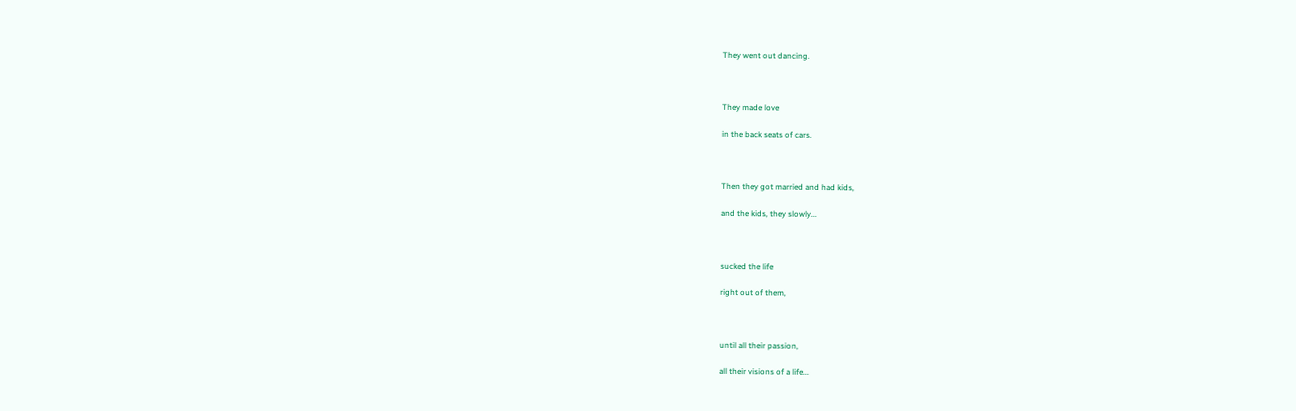They went out dancing.



They made love

in the back seats of cars.



Then they got married and had kids,

and the kids, they slowly...



sucked the life

right out of them,



until all their passion,

all their visions of a life...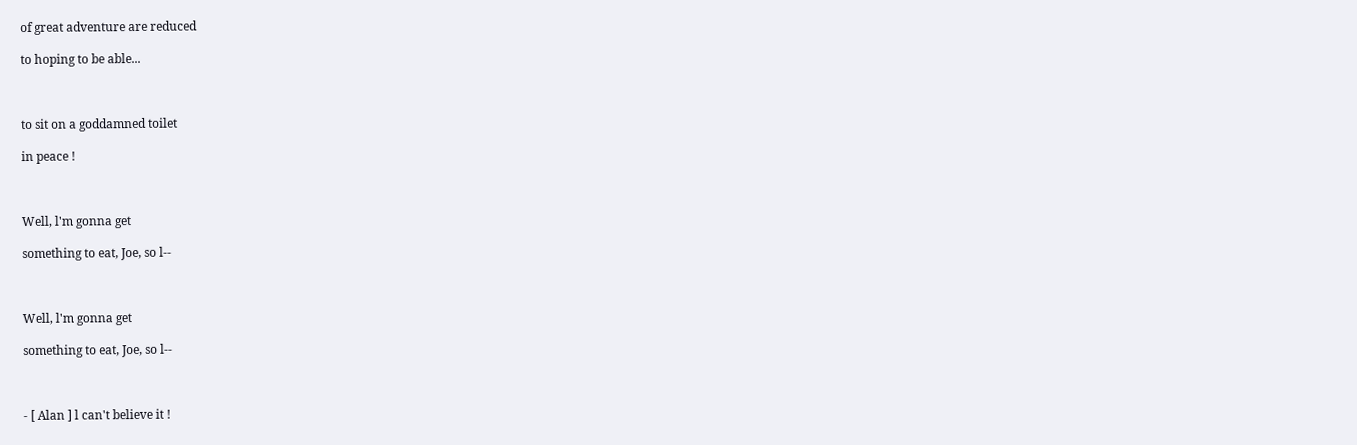of great adventure are reduced

to hoping to be able...



to sit on a goddamned toilet

in peace !



Well, l'm gonna get

something to eat, Joe, so l--



Well, l'm gonna get

something to eat, Joe, so l--



- [ Alan ] l can't believe it !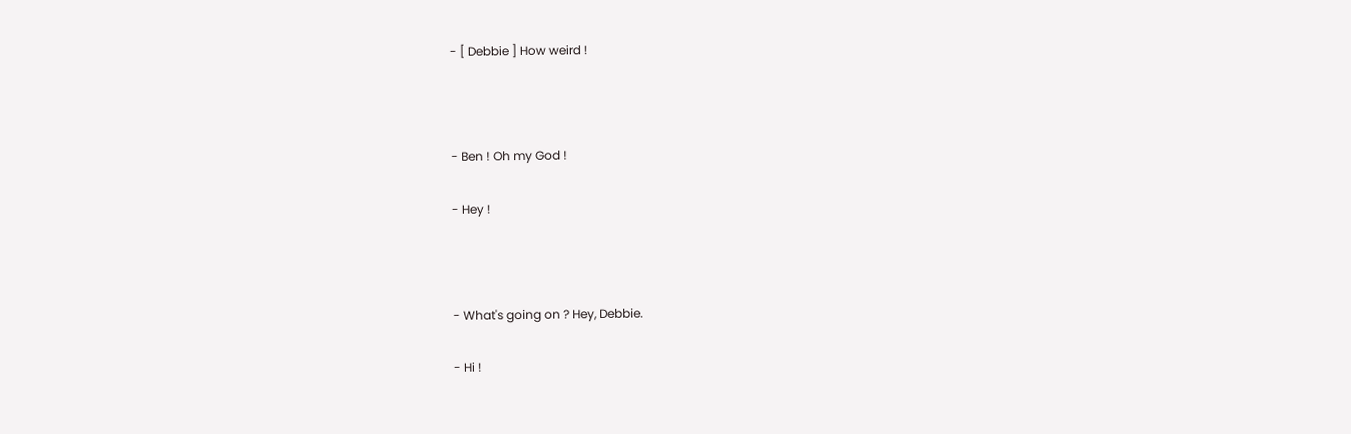- [ Debbie ] How weird !



- Ben ! Oh my God !

- Hey !



- What's going on ? Hey, Debbie.

- Hi !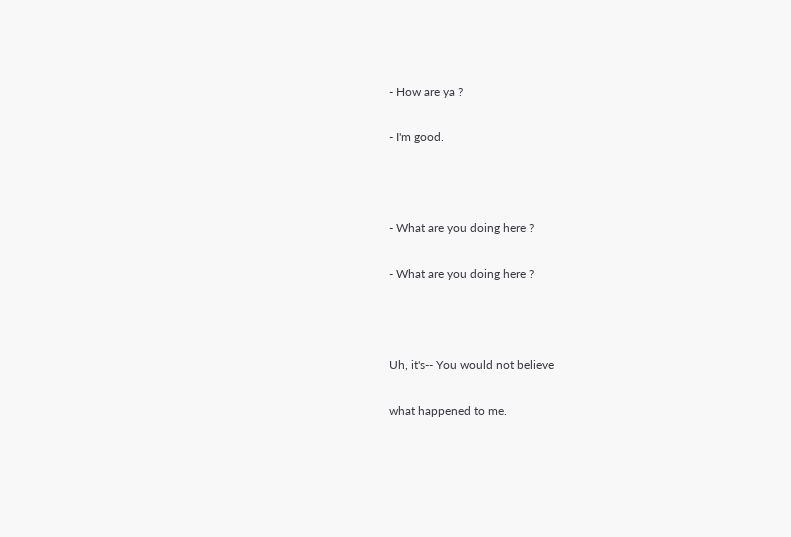- How are ya ?

- I'm good.



- What are you doing here ?

- What are you doing here ?



Uh, it's-- You would not believe

what happened to me.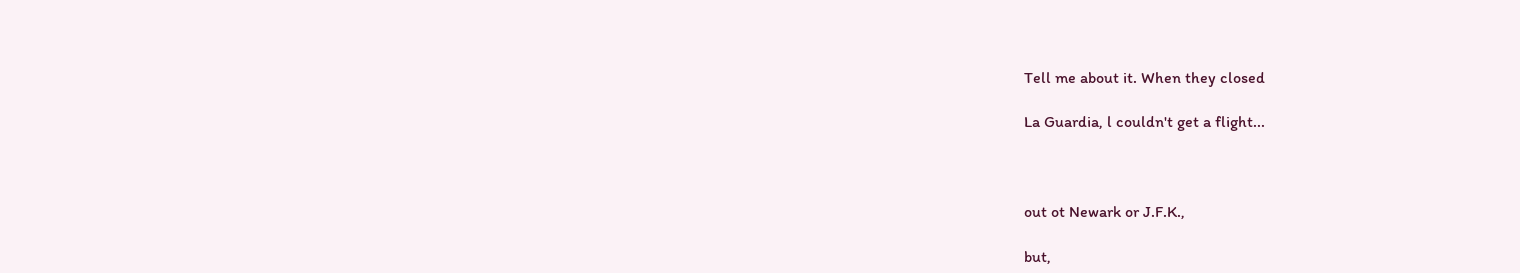Tell me about it. When they closed

La Guardia, l couldn't get a flight...



out ot Newark or J.F.K.,

but,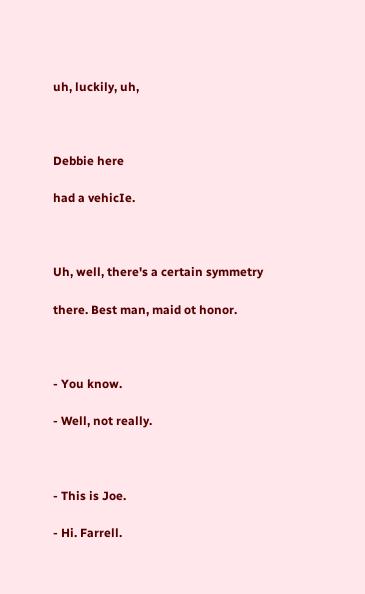uh, luckily, uh,



Debbie here

had a vehicIe.



Uh, well, there's a certain symmetry

there. Best man, maid ot honor.



- You know.

- Well, not really.



- This is Joe.

- Hi. Farrell.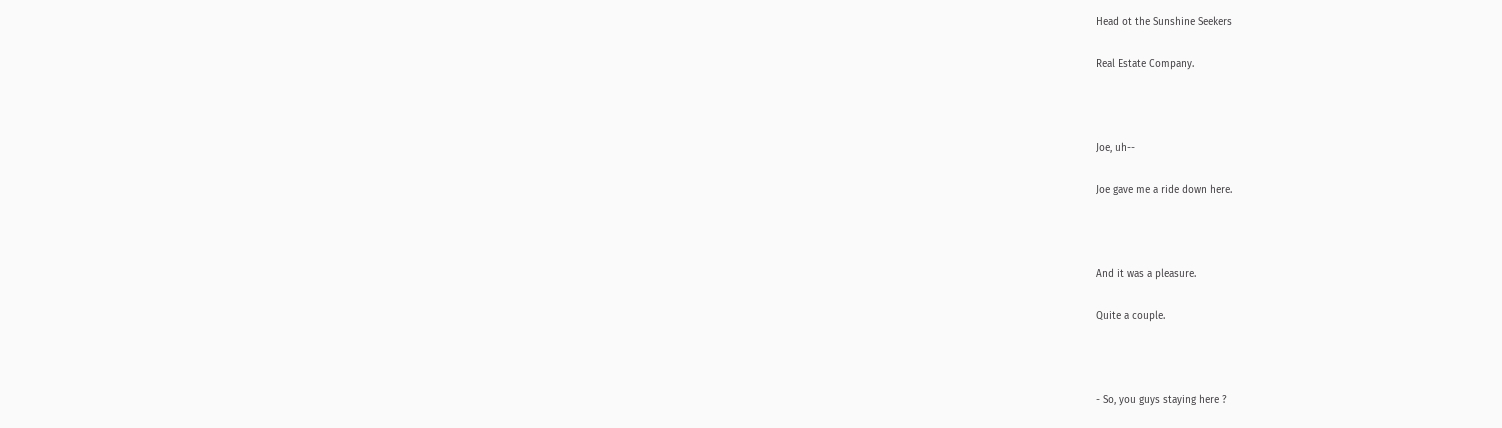Head ot the Sunshine Seekers

Real Estate Company.



Joe, uh--

Joe gave me a ride down here.



And it was a pleasure.

Quite a couple.



- So, you guys staying here ?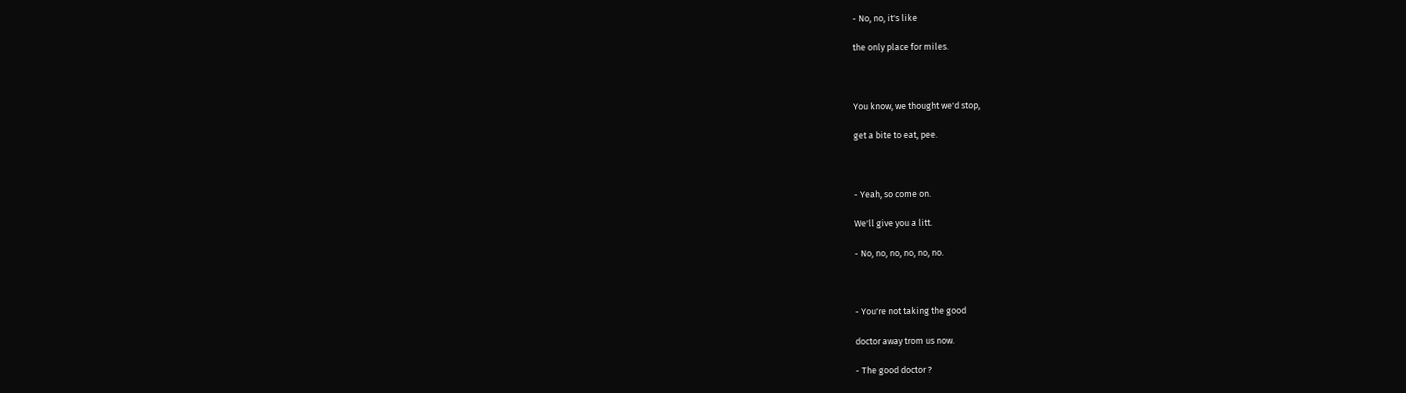- No, no, it's like

the only place for miles.



You know, we thought we'd stop,

get a bite to eat, pee.



- Yeah, so come on.

We'll give you a litt.

- No, no, no, no, no, no.



- You're not taking the good

doctor away trom us now.

- The good doctor ?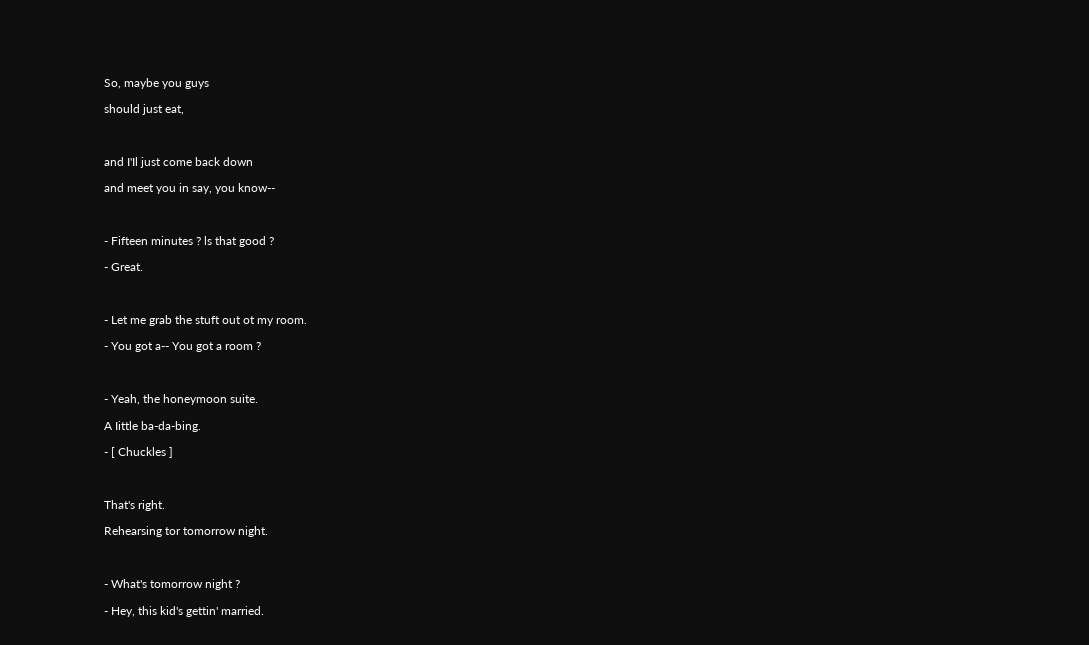So, maybe you guys

should just eat,



and I'Il just come back down

and meet you in say, you know--



- Fifteen minutes ? ls that good ?

- Great.



- Let me grab the stuft out ot my room.

- You got a-- You got a room ?



- Yeah, the honeymoon suite.

A Iittle ba-da-bing.

- [ Chuckles ]



That's right.

Rehearsing tor tomorrow night.



- What's tomorrow night ?

- Hey, this kid's gettin' married.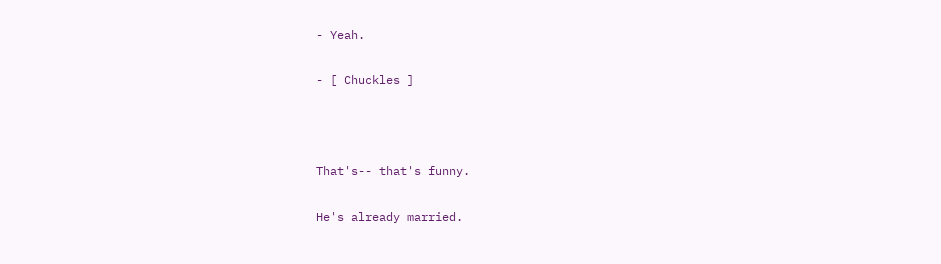- Yeah.

- [ Chuckles ]



That's-- that's funny.

He's already married.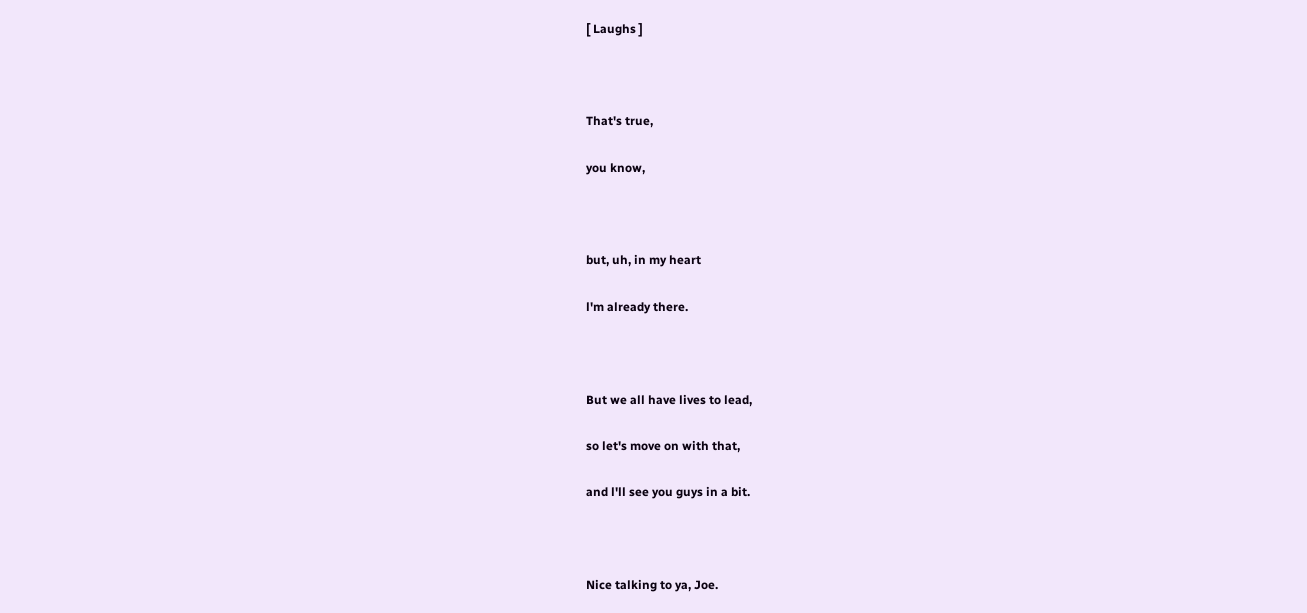[ Laughs ]



That's true,

you know,



but, uh, in my heart

l'm already there.



But we all have lives to lead,

so let's move on with that,

and l'll see you guys in a bit.



Nice talking to ya, Joe.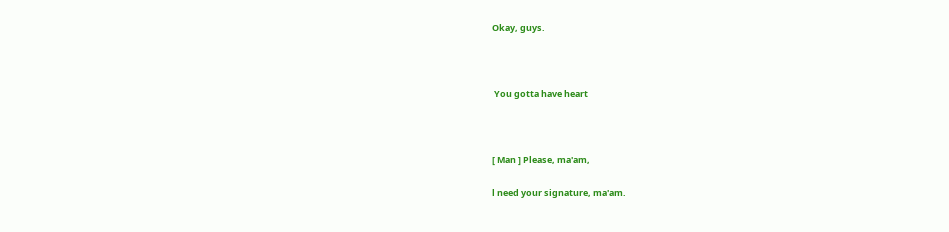Okay, guys.



 You gotta have heart



[ Man ] Please, ma'am,

l need your signature, ma'am.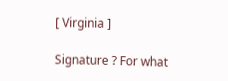[ Virginia ]

Signature ? For what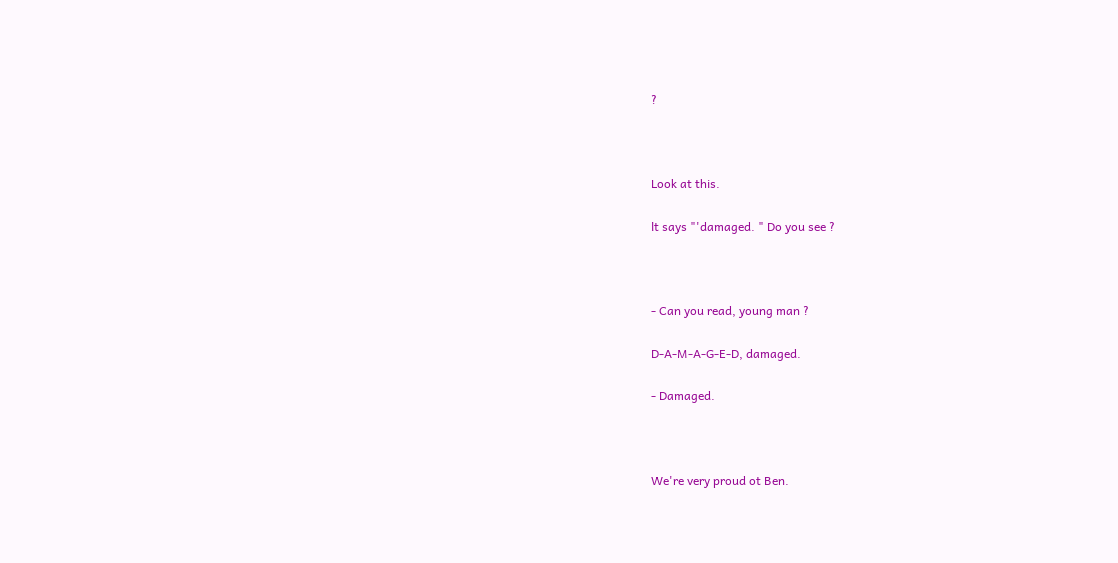?



Look at this.

lt says "'damaged. " Do you see ?



- Can you read, young man ?

D-A-M-A-G-E-D, damaged.

- Damaged.



We're very proud ot Ben.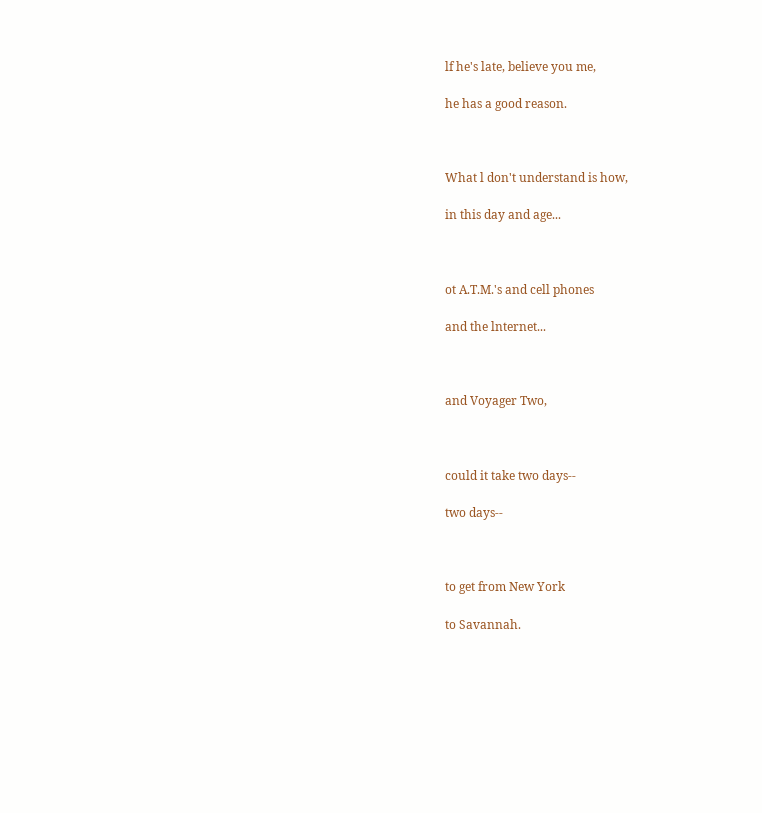lf he's late, believe you me,

he has a good reason.



What l don't understand is how,

in this day and age...



ot A.T.M.'s and cell phones

and the lnternet...



and Voyager Two,



could it take two days--

two days--



to get from New York

to Savannah.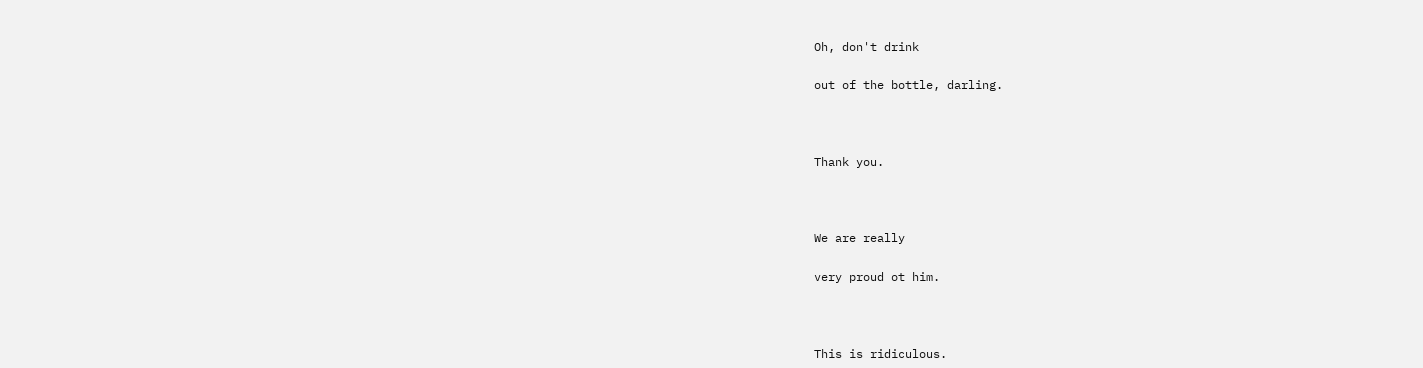Oh, don't drink

out of the bottle, darling.



Thank you.



We are really

very proud ot him.



This is ridiculous.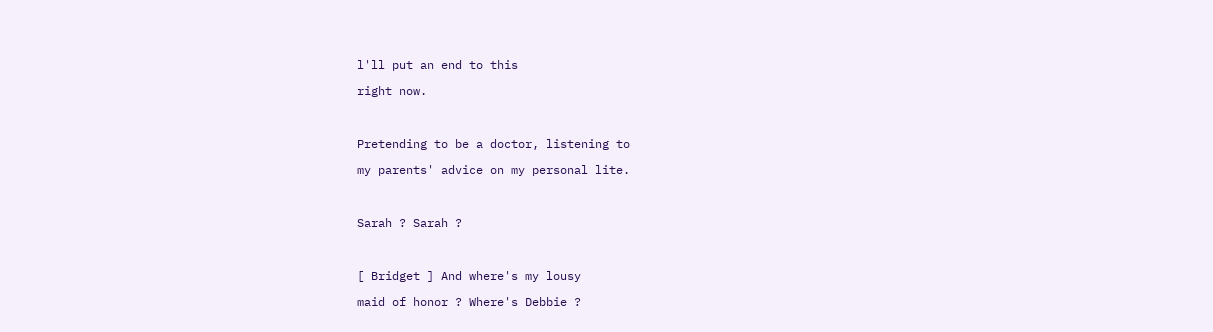l'll put an end to this

right now.



Pretending to be a doctor, listening to

my parents' advice on my personal lite.



Sarah ? Sarah ?



[ Bridget ] And where's my lousy

maid of honor ? Where's Debbie ?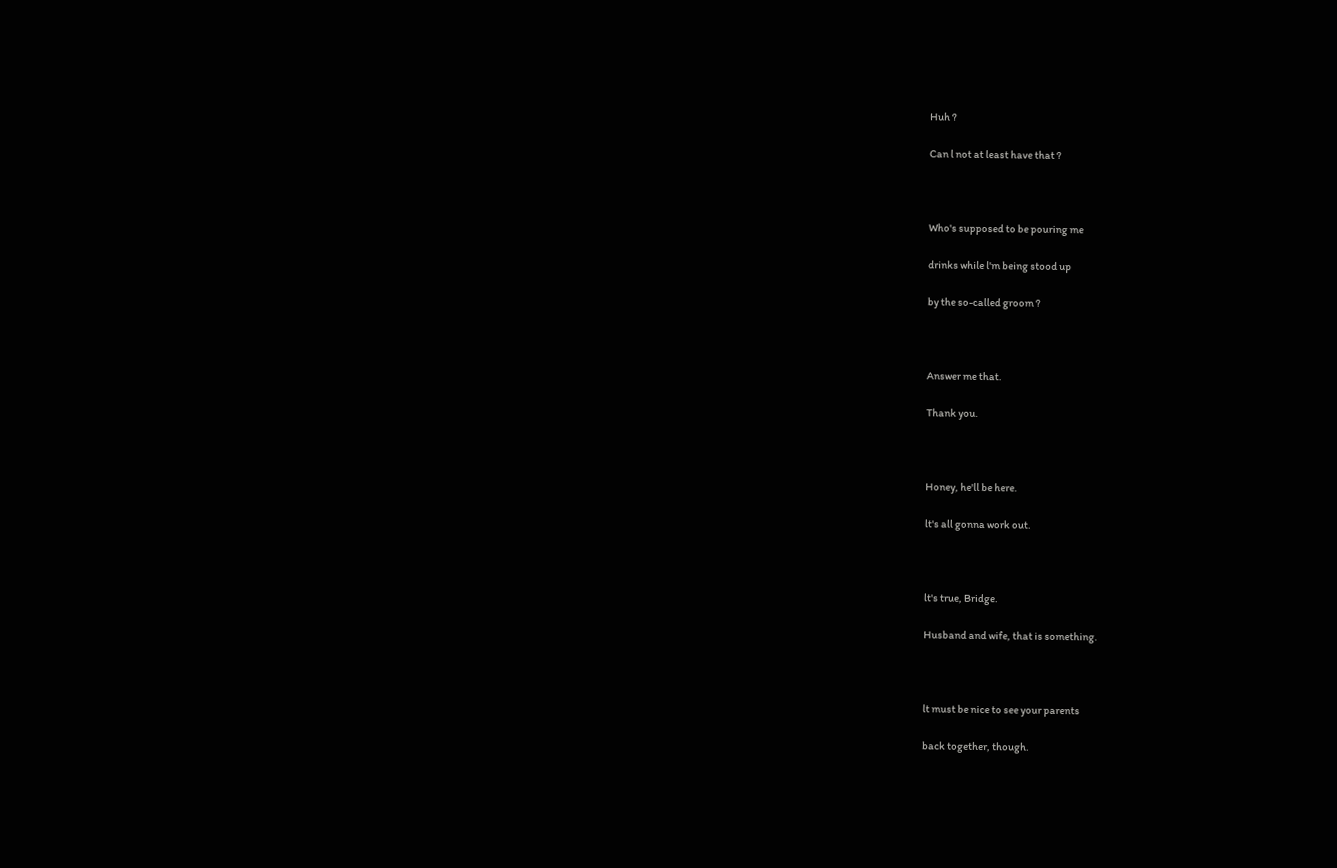Huh ?

Can l not at least have that ?



Who's supposed to be pouring me

drinks while l'm being stood up

by the so-called groom ?



Answer me that.

Thank you.



Honey, he'll be here.

lt's all gonna work out.



lt's true, Bridge.

Husband and wife, that is something.



lt must be nice to see your parents

back together, though.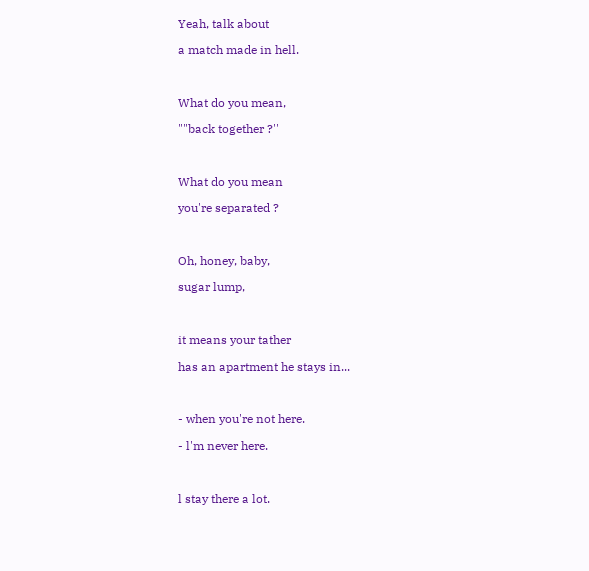Yeah, talk about

a match made in hell.



What do you mean,

""back together ?''



What do you mean

you're separated ?



Oh, honey, baby,

sugar lump,



it means your tather

has an apartment he stays in...



- when you're not here.

- l'm never here.



l stay there a lot.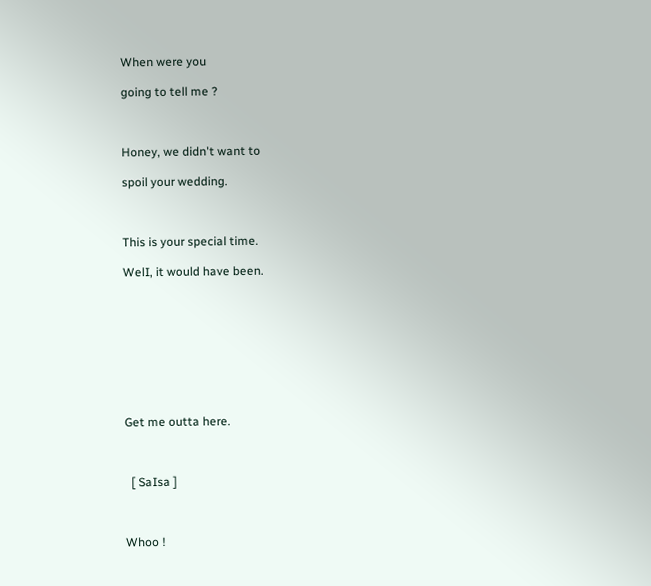When were you

going to tell me ?



Honey, we didn't want to

spoil your wedding.



This is your special time.

WelI, it would have been.









Get me outta here.



  [ SaIsa ]



Whoo !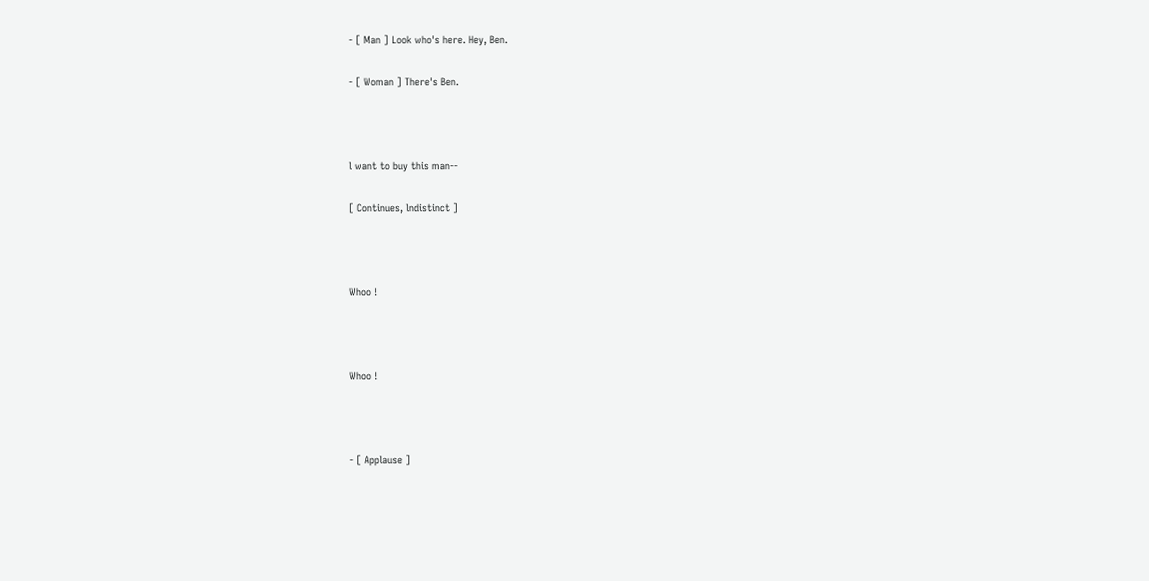- [ Man ] Look who's here. Hey, Ben.

- [ Woman ] There's Ben.



l want to buy this man--

[ Continues, lndistinct ]



Whoo !



Whoo !



- [ Applause ]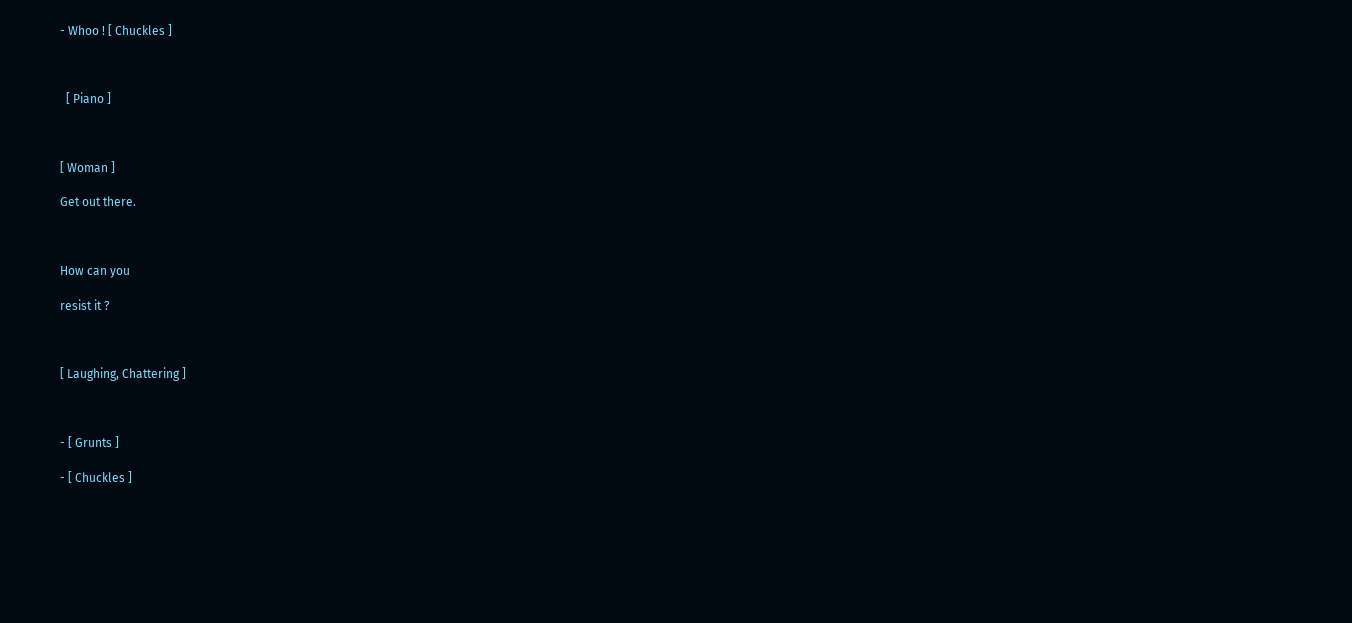- Whoo ! [ Chuckles ]



  [ Piano ]



[ Woman ]

Get out there.



How can you

resist it ?



[ Laughing, Chattering ]



- [ Grunts ]

- [ Chuckles ]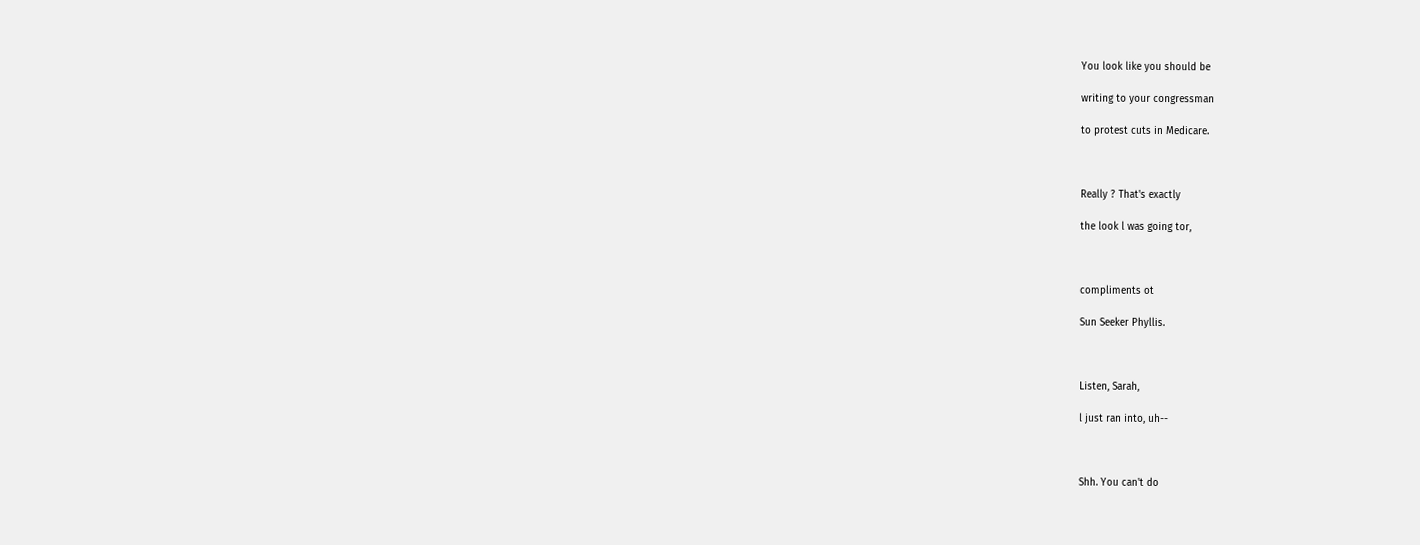You look like you should be

writing to your congressman

to protest cuts in Medicare.



Really ? That's exactly

the look l was going tor,



compliments ot

Sun Seeker Phyllis.



Listen, Sarah,

l just ran into, uh--



Shh. You can't do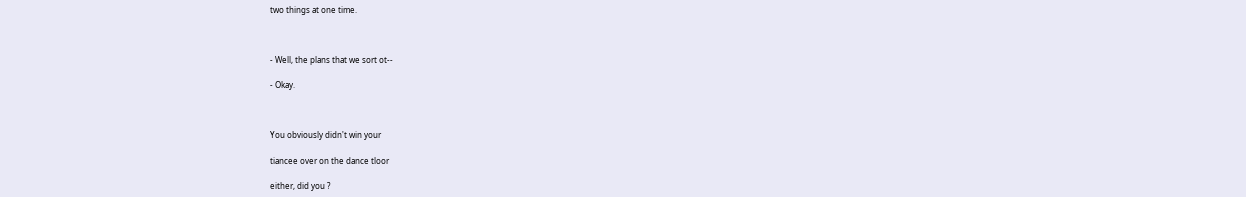two things at one time.



- Well, the plans that we sort ot--

- Okay.



You obviously didn't win your

tiancee over on the dance tloor

either, did you ?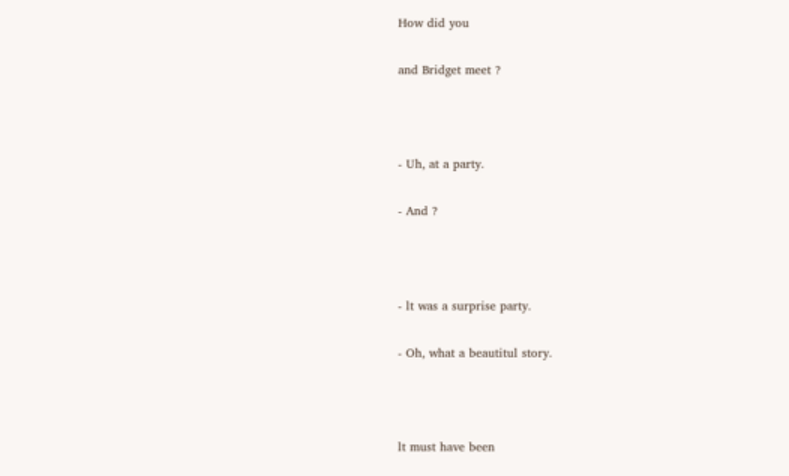How did you

and Bridget meet ?



- Uh, at a party.

- And ?



- lt was a surprise party.

- Oh, what a beautitul story.



lt must have been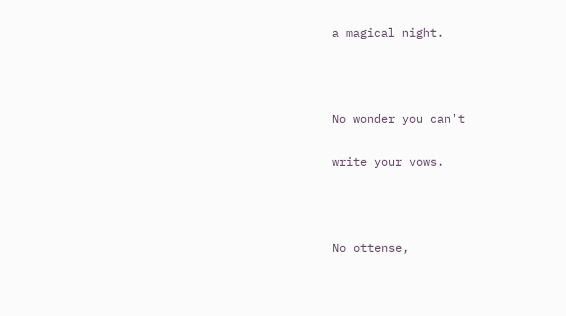a magical night.



No wonder you can't

write your vows.



No ottense,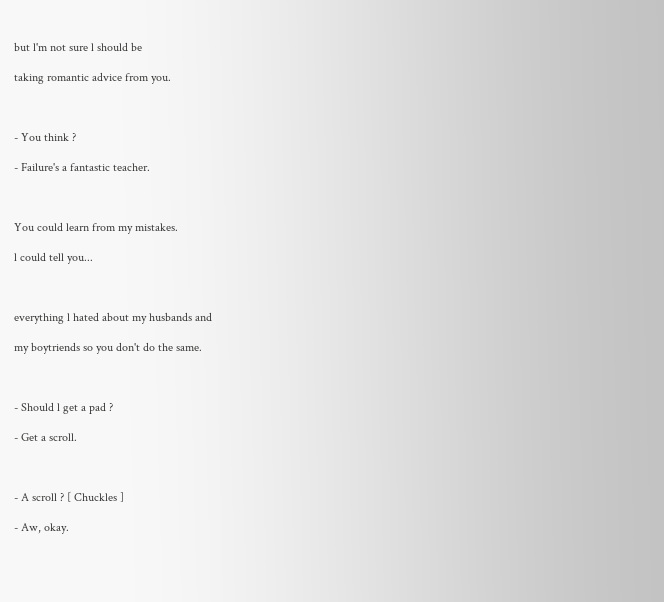but l'm not sure l should be

taking romantic advice from you.



- You think ?

- Failure's a fantastic teacher.



You could learn from my mistakes.

l could tell you...



everything l hated about my husbands and

my boytriends so you don't do the same.



- Should l get a pad ?

- Get a scroll.



- A scroll ? [ Chuckles ]

- Aw, okay.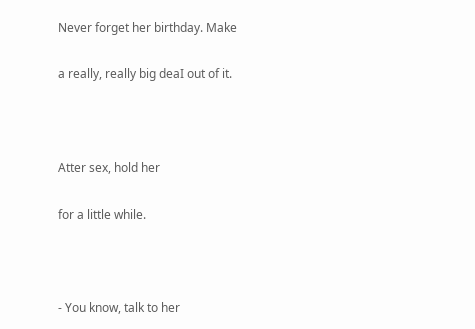Never forget her birthday. Make

a really, really big deaI out of it.



Atter sex, hold her

for a little while.



- You know, talk to her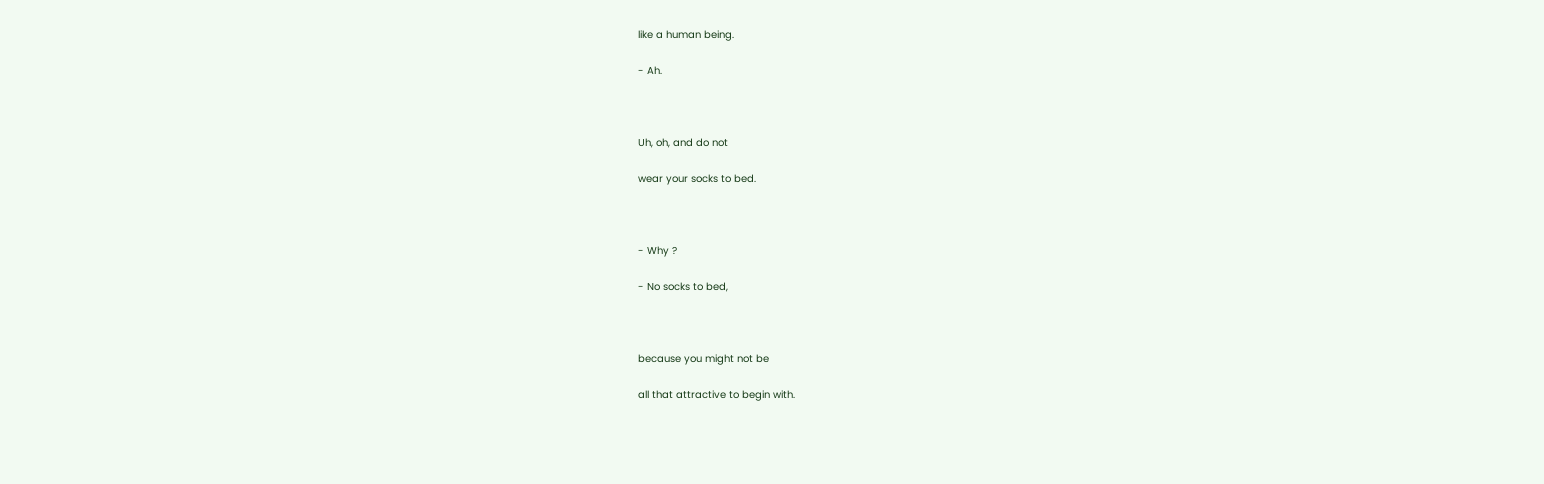like a human being.

- Ah.



Uh, oh, and do not

wear your socks to bed.



- Why ?

- No socks to bed,



because you might not be

all that attractive to begin with.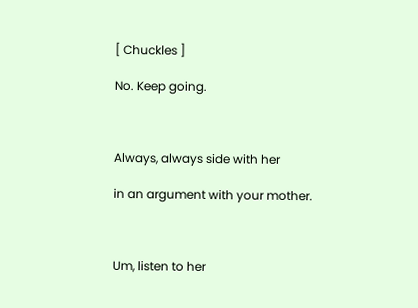[ Chuckles ]

No. Keep going.



Always, always side with her

in an argument with your mother.



Um, listen to her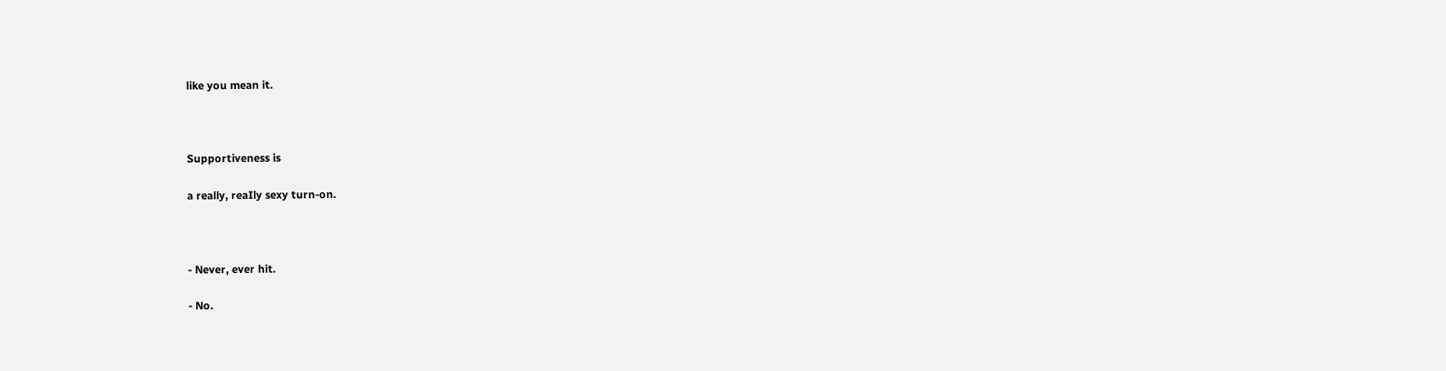like you mean it.



Supportiveness is

a really, reaIly sexy turn-on.



- Never, ever hit.

- No.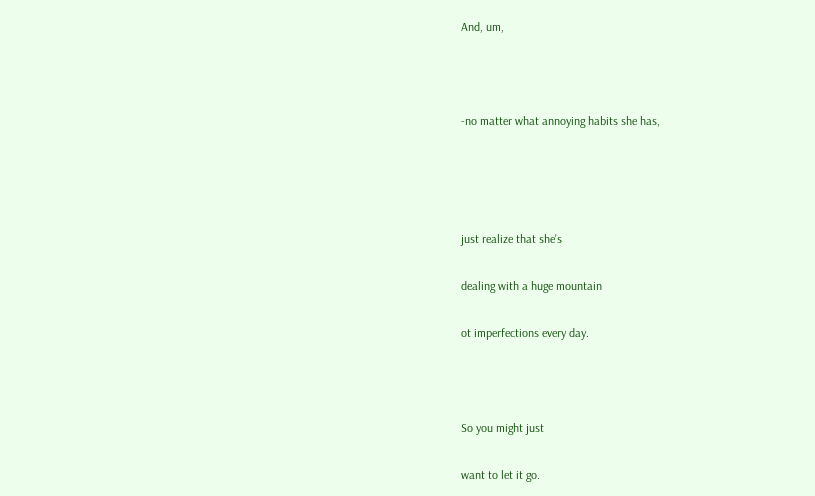And, um,



-no matter what annoying habits she has,




just realize that she's

dealing with a huge mountain

ot imperfections every day.



So you might just

want to let it go.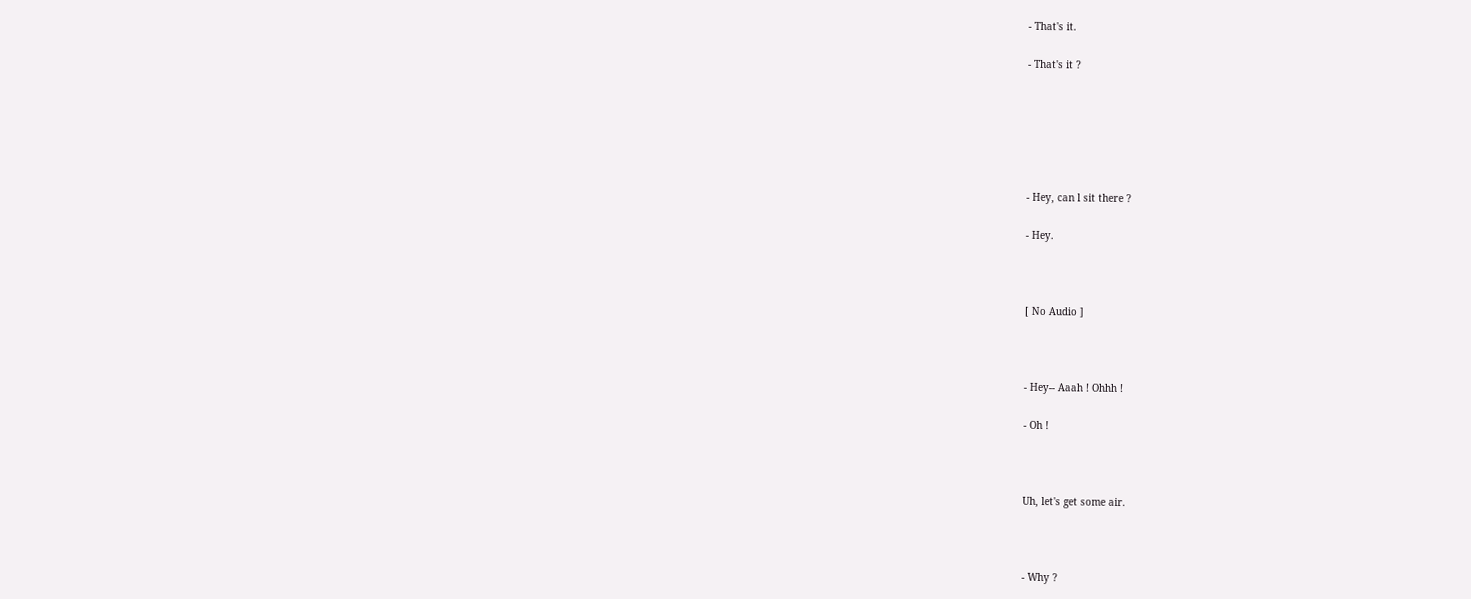- That's it.

- That's it ?






- Hey, can l sit there ?

- Hey.



[ No Audio ]



- Hey-- Aaah ! Ohhh !

- Oh !



Uh, let's get some air.



- Why ?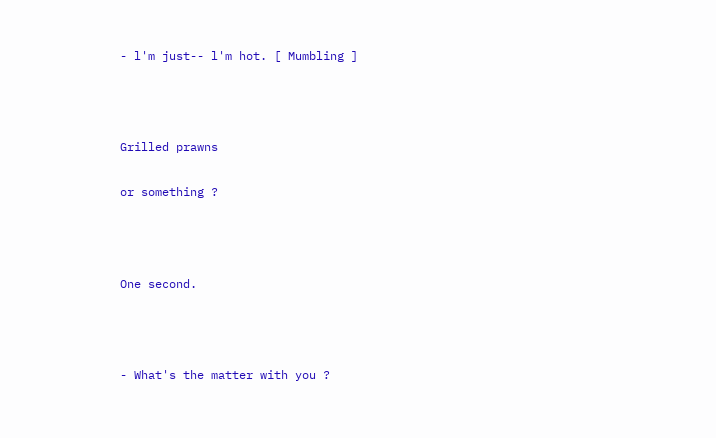- l'm just-- l'm hot. [ Mumbling ]



Grilled prawns

or something ?



One second.



- What's the matter with you ?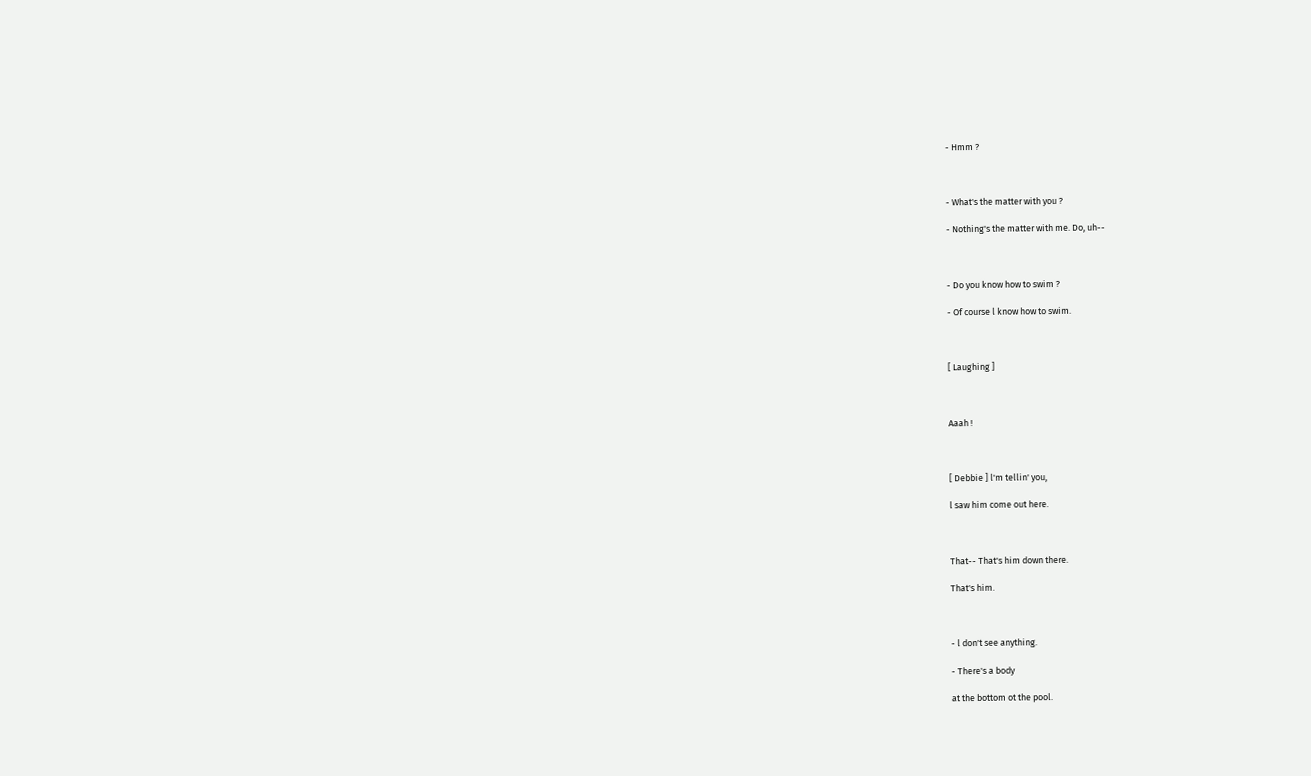- Hmm ?



- What's the matter with you ?

- Nothing's the matter with me. Do, uh--



- Do you know how to swim ?

- Of course l know how to swim.



[ Laughing ]



Aaah !



[ Debbie ] l'm tellin' you,

l saw him come out here.



That-- That's him down there.

That's him.



- l don't see anything.

- There's a body

at the bottom ot the pool.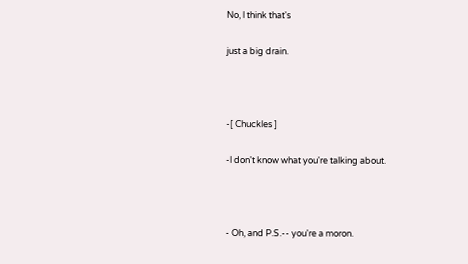No, l think that's

just a big drain.



-[ Chuckles ]

-l don't know what you're talking about.



- Oh, and P.S.-- you're a moron.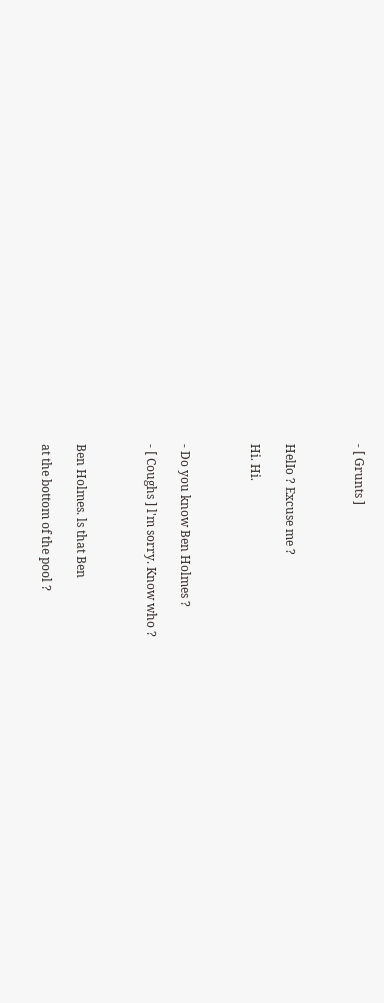- [ Grunts ]



HelIo ? Excuse me ?

Hi. Hi.



- Do you know Ben Holmes ?

- [ Coughs ] l'm sorry. Know who ?



Ben Holmes. ls that Ben

at the bottom of the pool ?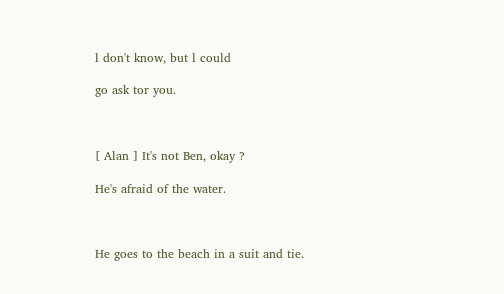l don't know, but l could

go ask tor you.



[ Alan ] It's not Ben, okay ?

He's afraid of the water.



He goes to the beach in a suit and tie.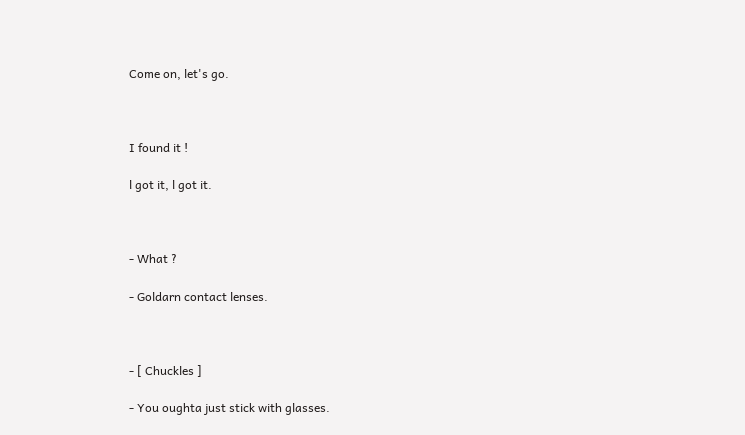Come on, let's go.



I found it !

l got it, l got it.



- What ?

- Goldarn contact lenses.



- [ Chuckles ]

- You oughta just stick with glasses.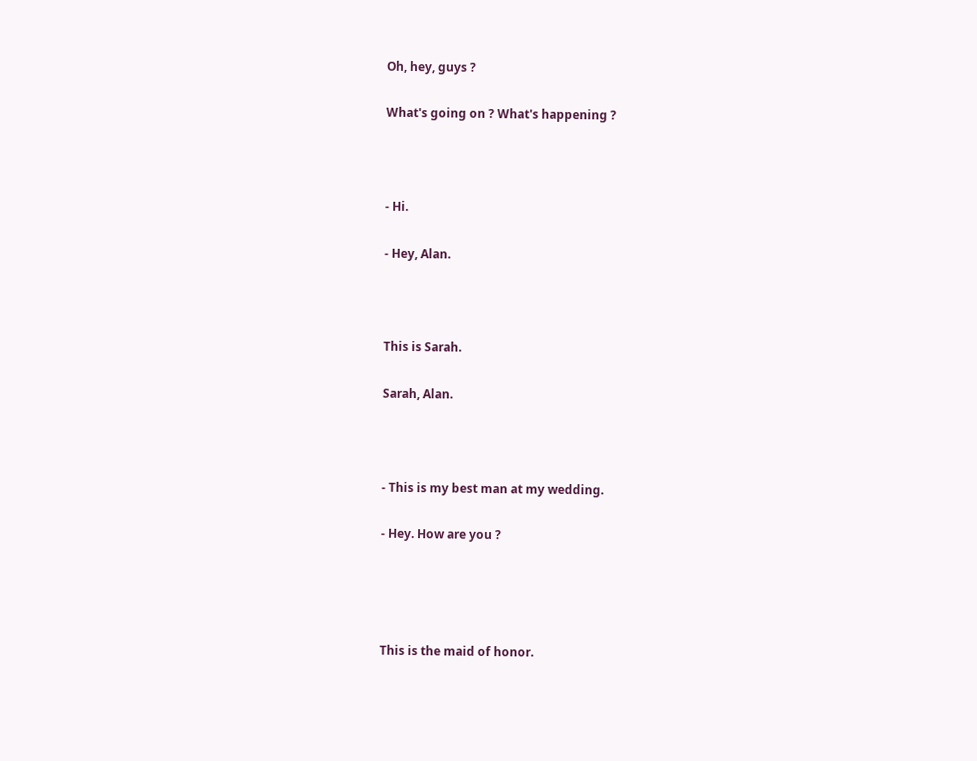Oh, hey, guys ?

What's going on ? What's happening ?



- Hi.

- Hey, Alan.



This is Sarah.

Sarah, Alan.



- This is my best man at my wedding.

- Hey. How are you ?




This is the maid of honor.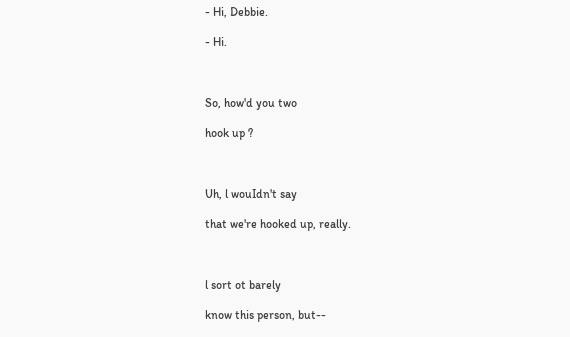- Hi, Debbie.

- Hi.



So, how'd you two

hook up ?



Uh, l wouIdn't say

that we're hooked up, really.



l sort ot barely

know this person, but--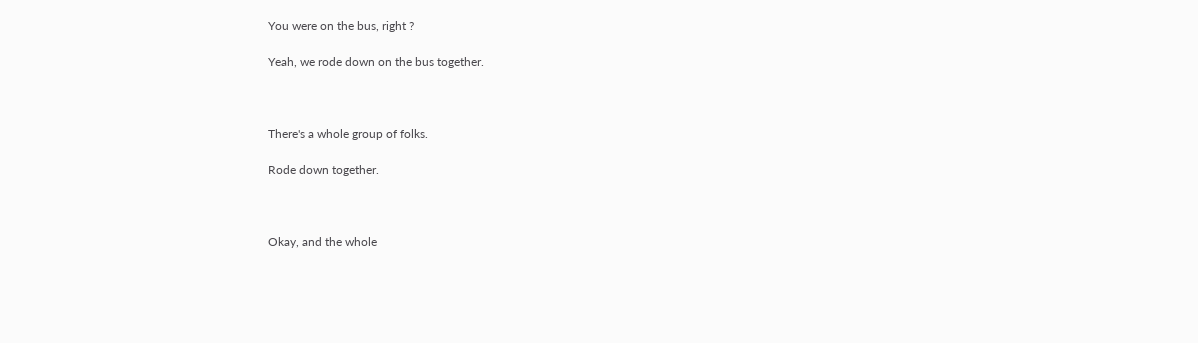You were on the bus, right ?

Yeah, we rode down on the bus together.



There's a whole group of folks.

Rode down together.



Okay, and the whole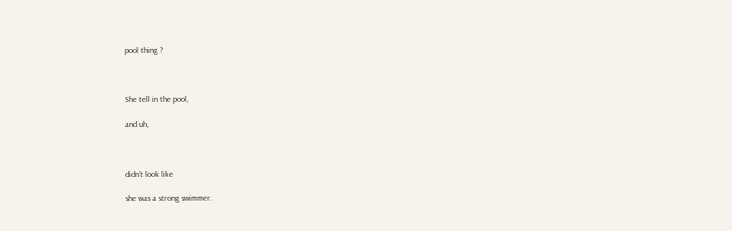pool thing ?



She tell in the pool,

and uh,



didn't look like

she was a strong swimmer.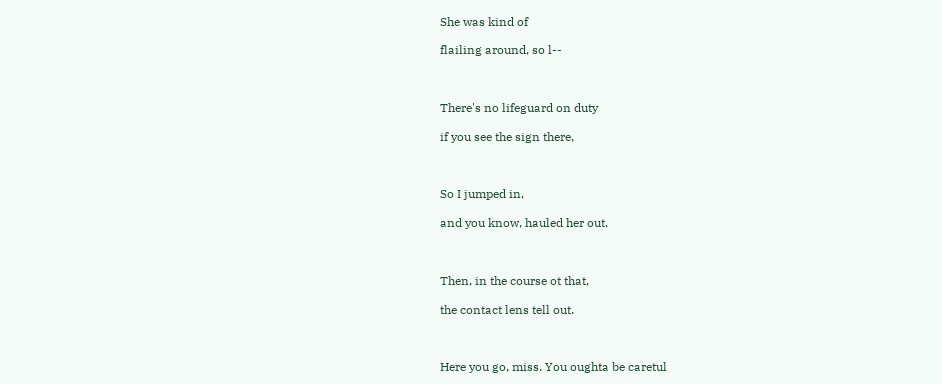She was kind of

flailing around, so l--



There's no lifeguard on duty

if you see the sign there,



So I jumped in,

and you know, hauled her out.



Then, in the course ot that,

the contact lens tell out.



Here you go, miss. You oughta be caretul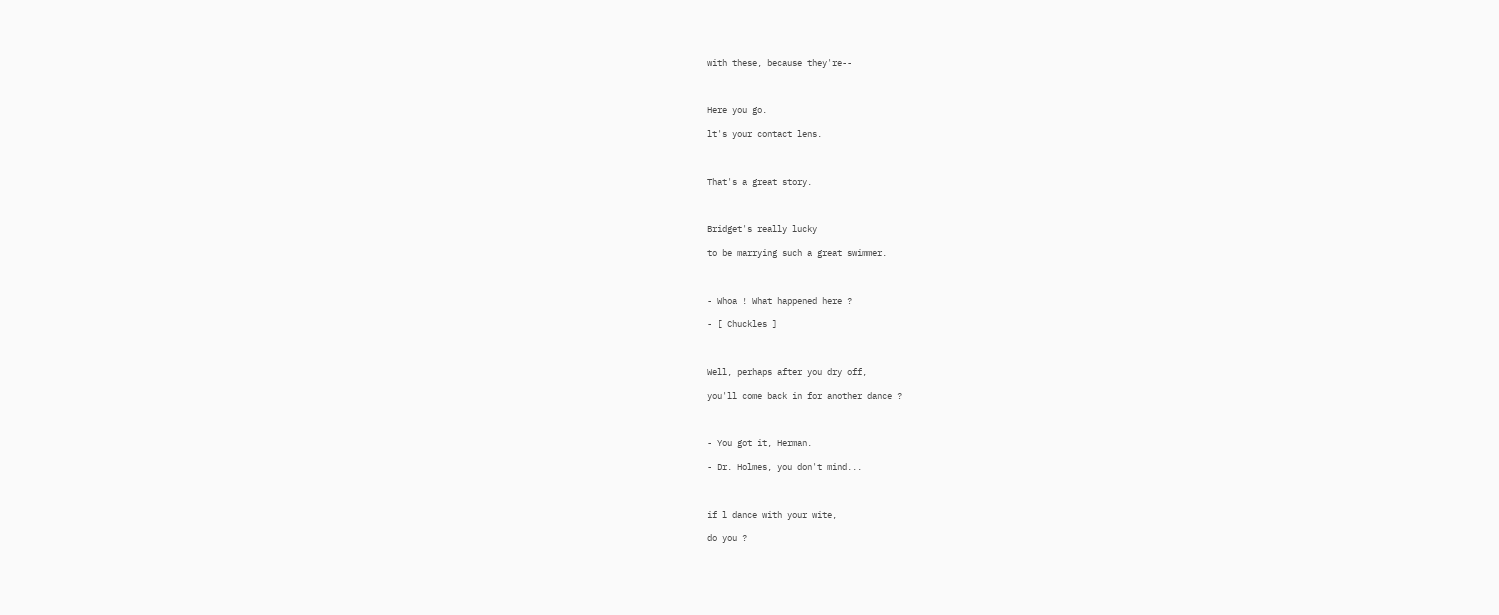with these, because they're--



Here you go.

lt's your contact lens.



That's a great story.



Bridget's really lucky

to be marrying such a great swimmer.



- Whoa ! What happened here ?

- [ Chuckles ]



Well, perhaps after you dry off,

you'll come back in for another dance ?



- You got it, Herman.

- Dr. Holmes, you don't mind...



if l dance with your wite,

do you ?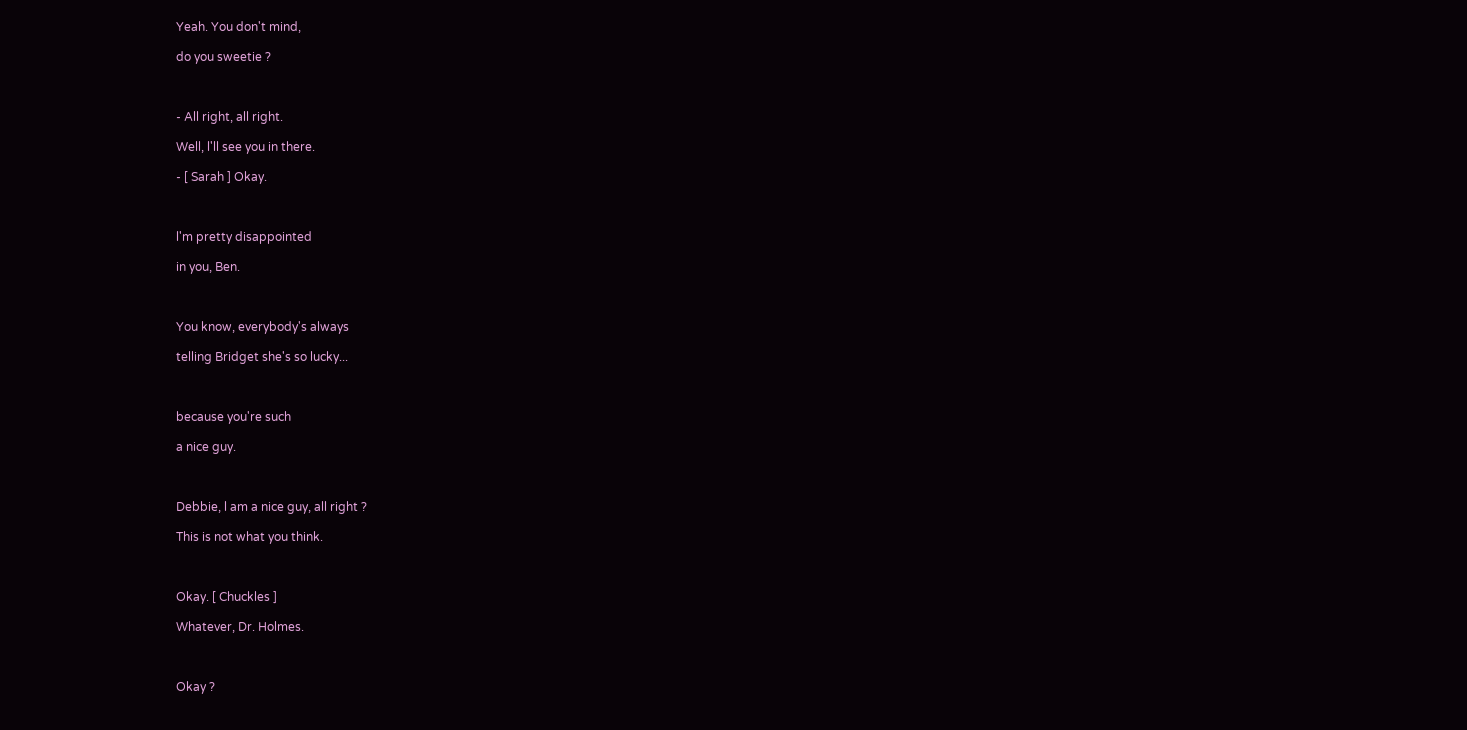Yeah. You don't mind,

do you sweetie ?



- All right, all right.

Well, l'll see you in there.

- [ Sarah ] Okay.



l'm pretty disappointed

in you, Ben.



You know, everybody's always

telling Bridget she's so lucky...



because you're such

a nice guy.



Debbie, l am a nice guy, all right ?

This is not what you think.



Okay. [ Chuckles ]

Whatever, Dr. Holmes.



Okay ?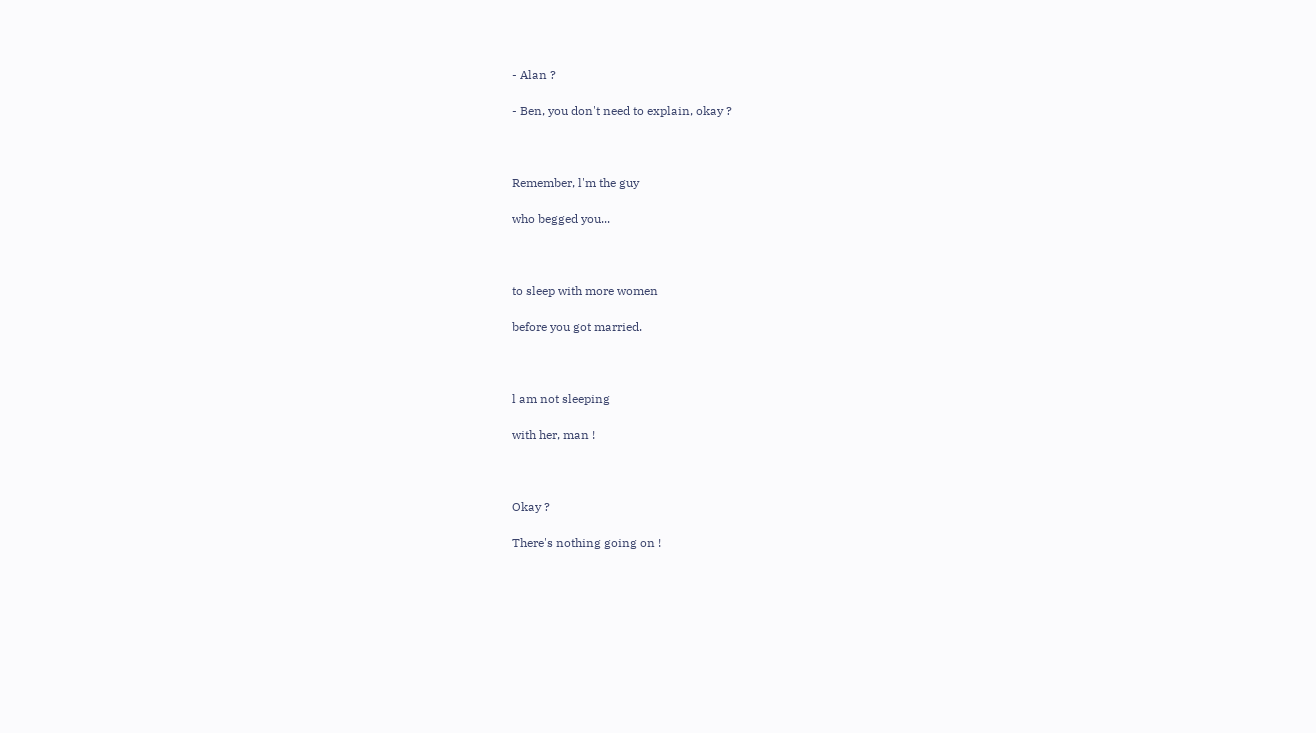- Alan ?

- Ben, you don't need to explain, okay ?



Remember, l'm the guy

who begged you...



to sleep with more women

before you got married.



l am not sleeping

with her, man !



Okay ?

There's nothing going on !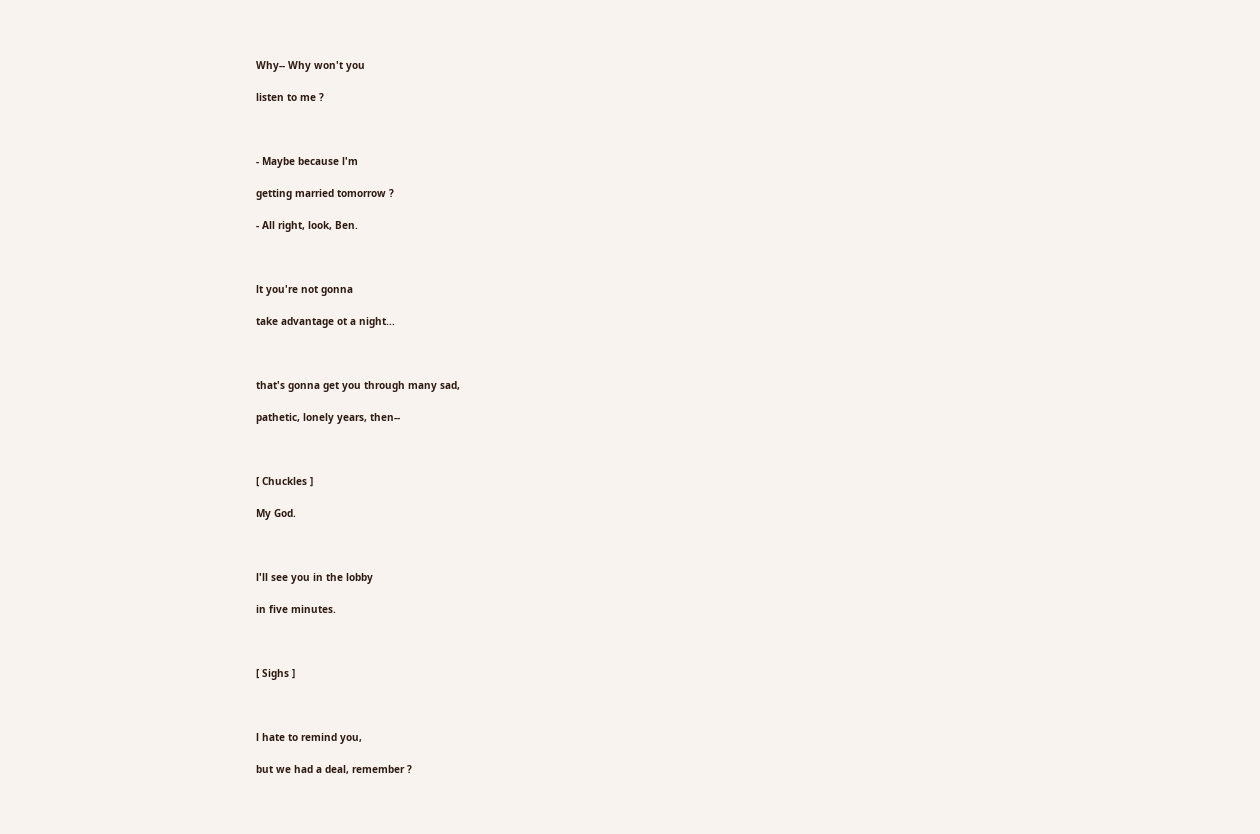Why-- Why won't you

listen to me ?



- Maybe because l'm

getting married tomorrow ?

- All right, look, Ben.



lt you're not gonna

take advantage ot a night...



that's gonna get you through many sad,

pathetic, lonely years, then--



[ Chuckles ]

My God.



l'll see you in the lobby

in five minutes.



[ Sighs ]



l hate to remind you,

but we had a deal, remember ?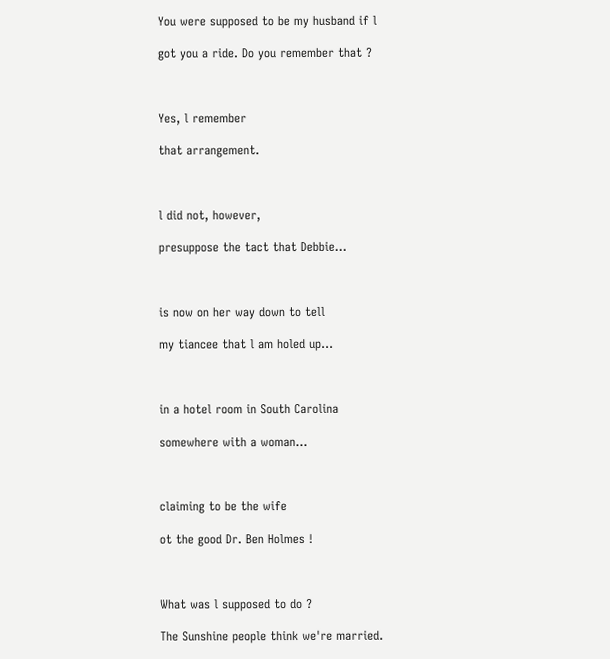You were supposed to be my husband if l

got you a ride. Do you remember that ?



Yes, l remember

that arrangement.



l did not, however,

presuppose the tact that Debbie...



is now on her way down to tell

my tiancee that l am holed up...



in a hotel room in South Carolina

somewhere with a woman...



claiming to be the wife

ot the good Dr. Ben Holmes !



What was l supposed to do ?

The Sunshine people think we're married.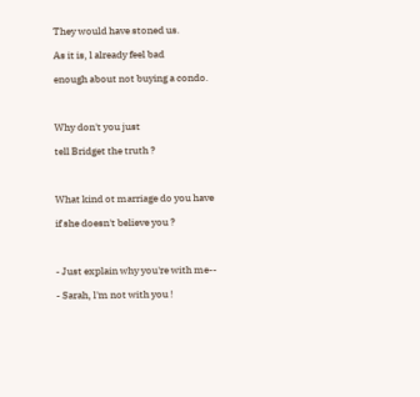They would have stoned us.

As it is, l already feel bad

enough about not buying a condo.



Why don't you just

tell Bridget the truth ?



What kind ot marriage do you have

if she doesn't believe you ?



- Just explain why you're with me--

- Sarah, l'm not with you !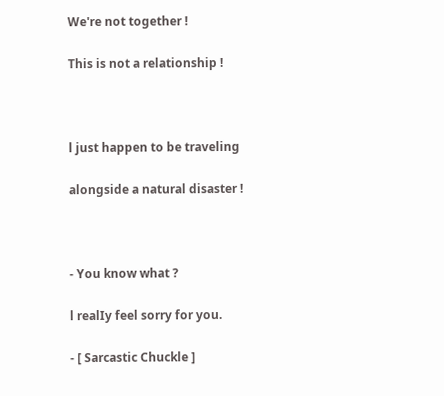We're not together !

This is not a relationship !



l just happen to be traveling

alongside a natural disaster !



- You know what ?

l realIy feel sorry for you.

- [ Sarcastic Chuckle ]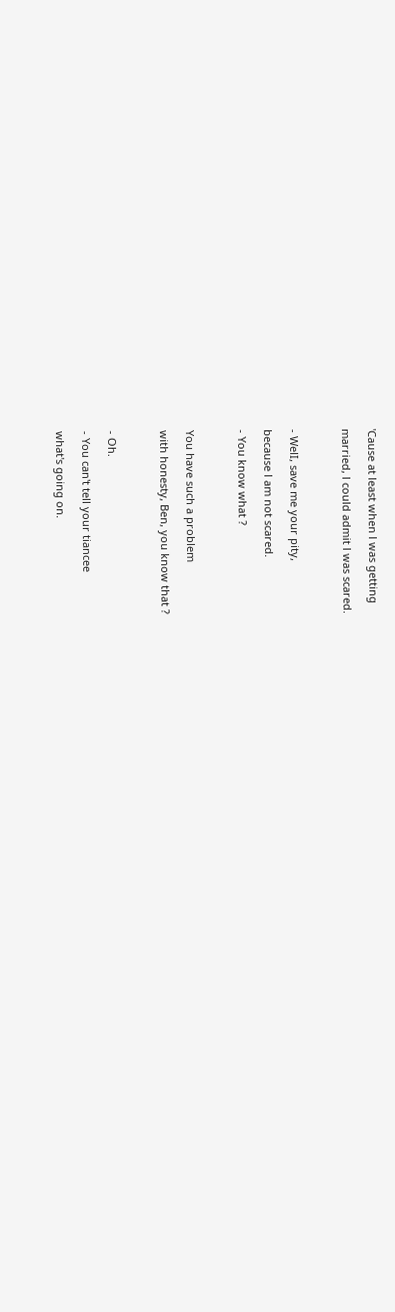'Cause at least when l was getting

married, l could admit l was scared.



- WelI, save me your pity,

because l am not scared.

- You know what ?



You have such a problem

with honesty, Ben, you know that ?



- Oh.

- You can't tell your tiancee

what's going on.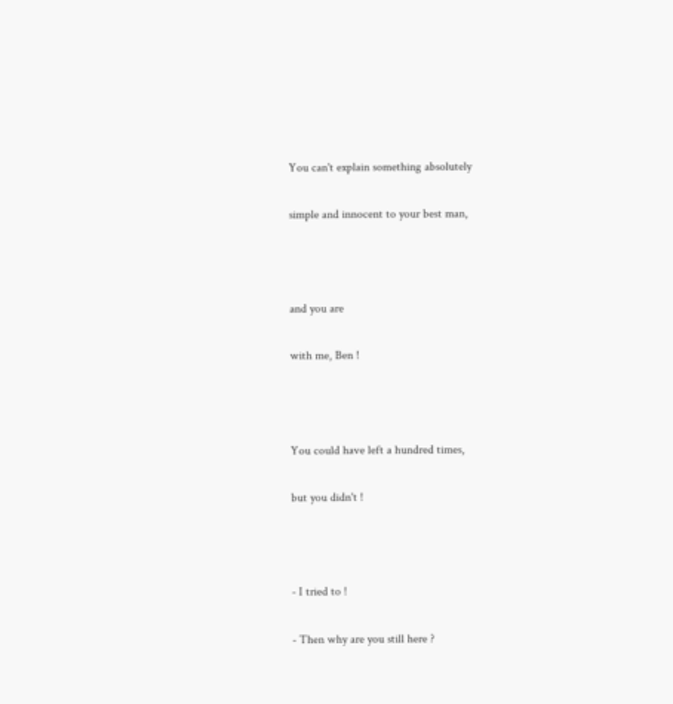You can't explain something absolutely

simple and innocent to your best man,



and you are

with me, Ben !



You could have left a hundred times,

but you didn't !



- I tried to !

- Then why are you still here ?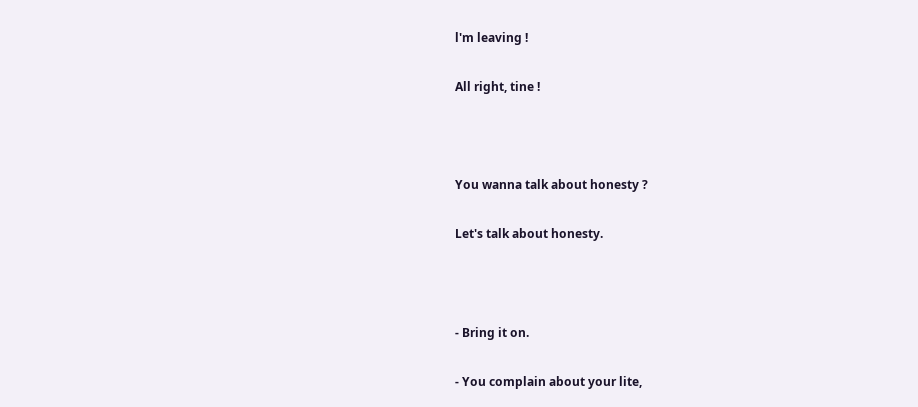l'm leaving !

All right, tine !



You wanna talk about honesty ?

Let's talk about honesty.



- Bring it on.

- You complain about your lite,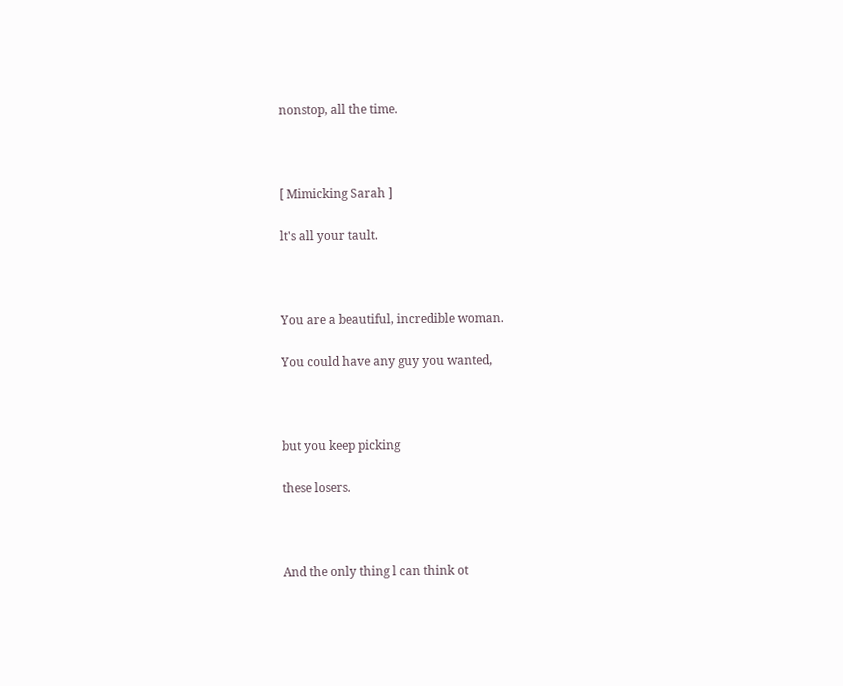nonstop, all the time.



[ Mimicking Sarah ]

lt's all your tault.



You are a beautiful, incredible woman.

You could have any guy you wanted,



but you keep picking

these losers.



And the only thing l can think ot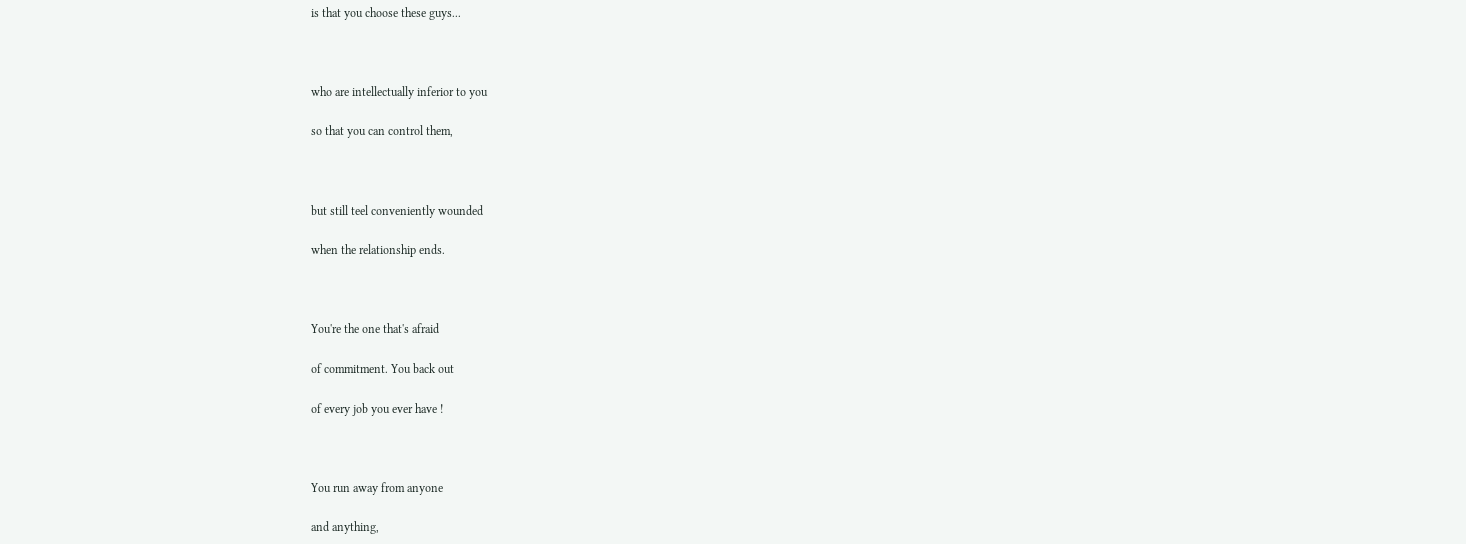is that you choose these guys...



who are intellectually inferior to you

so that you can control them,



but still teel conveniently wounded

when the relationship ends.



You're the one that's afraid

of commitment. You back out

of every job you ever have !



You run away from anyone

and anything,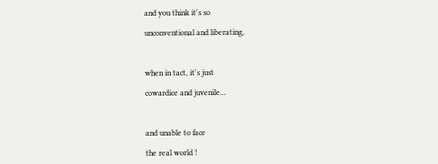and you think it's so

unconventional and liberating,



when in tact, it's just

cowardice and juvenile...



and unable to face

the real world !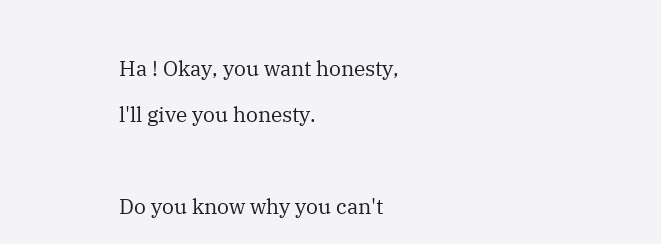Ha ! Okay, you want honesty,

l'll give you honesty.



Do you know why you can't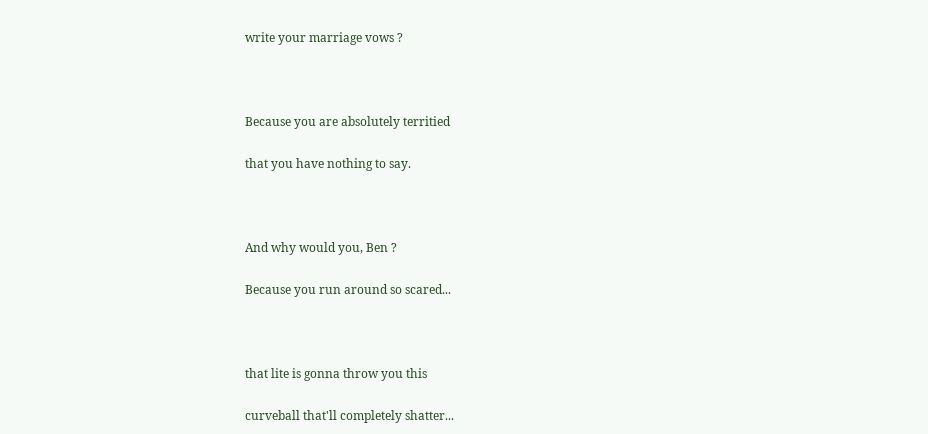write your marriage vows ?



Because you are absolutely territied

that you have nothing to say.



And why would you, Ben ?

Because you run around so scared...



that lite is gonna throw you this

curveball that'll completely shatter...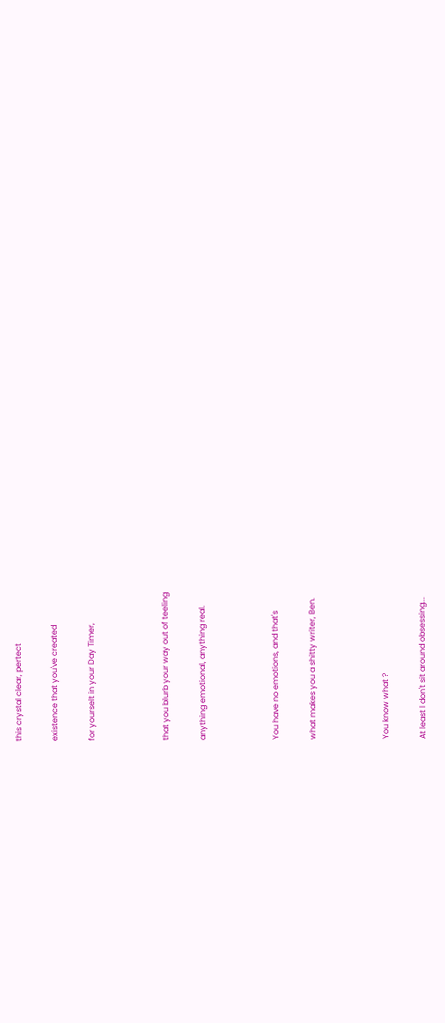this crystal clear, pertect

existence that you've created

for yourselt in your Day Timer,



that you blurb your way out of teeling

anything emotional, anything real.



You have no emotions, and that's

what makes you a shitty writer, Ben.



You know what ?

At least l don't sit around obsessing...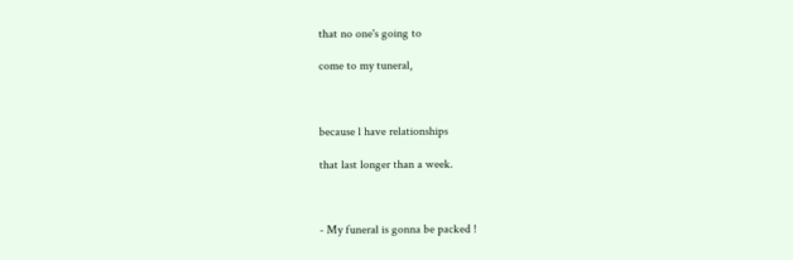that no one's going to

come to my tuneral,



because l have relationships

that last longer than a week.



- My funeral is gonna be packed !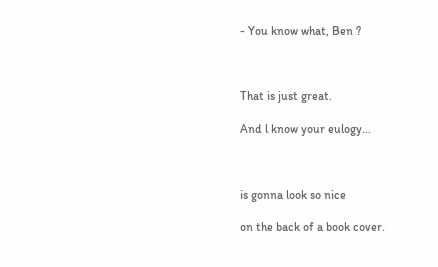- You know what, Ben ?



That is just great.

And l know your eulogy...



is gonna look so nice

on the back of a book cover.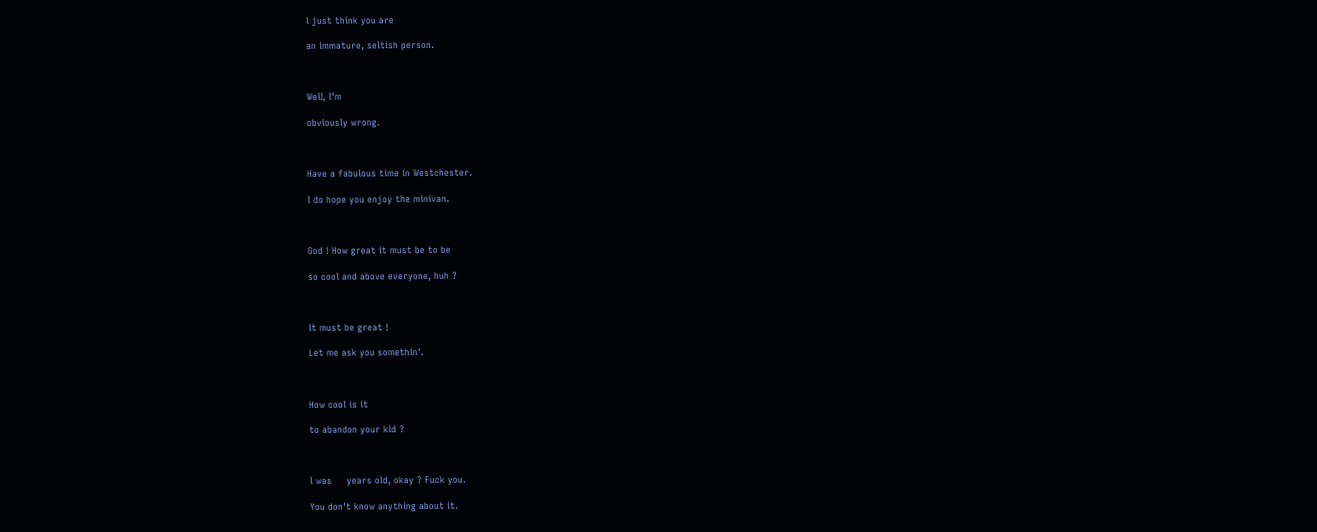l just think you are

an immature, seltish person.



WelI, l'm

obviously wrong.



Have a fabulous time in Westchester.

l do hope you enjoy the minivan.



God ! How great it must be to be

so cool and above everyone, huh ?



lt must be great !

Let me ask you somethin'.



How cool is it

to abandon your kid ?



l was     years old, okay ? Fuck you.

You don't know anything about it.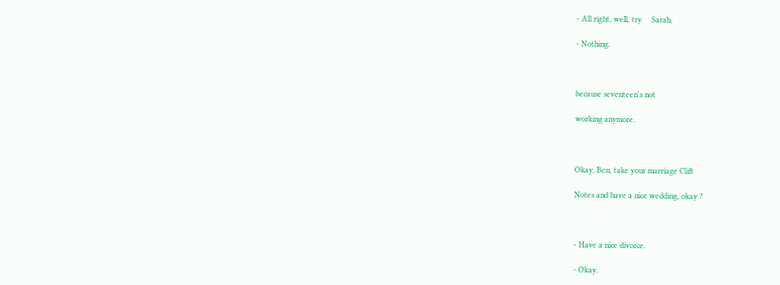- All right, weIl, try     Sarah,

- Nothing.



because seventeen's not

working anymore.



Okay, Ben, take your marriage Clift

Notes and have a nice wedding, okay ?



- Have a nice divorce.

- Okay.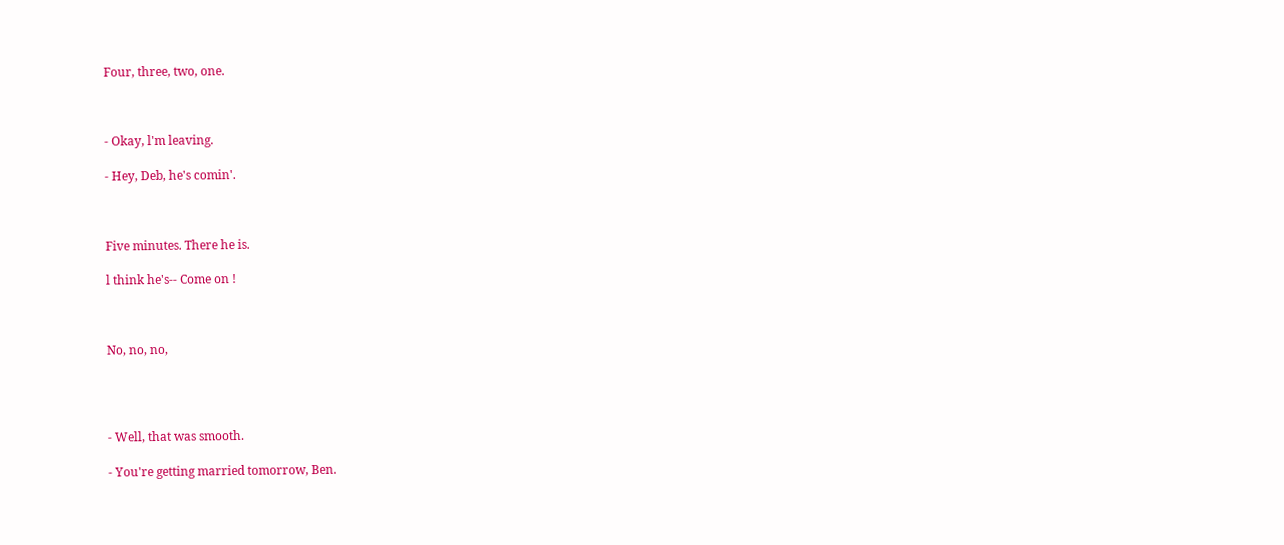Four, three, two, one.



- Okay, l'm leaving.

- Hey, Deb, he's comin'.



Five minutes. There he is.

l think he's-- Come on !



No, no, no,




- Well, that was smooth.

- You're getting married tomorrow, Ben.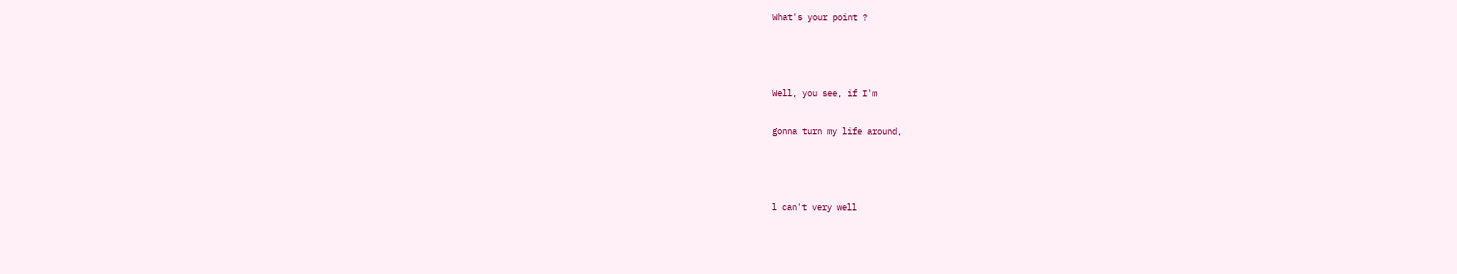What's your point ?



Well, you see, if I'm

gonna turn my life around,



l can't very well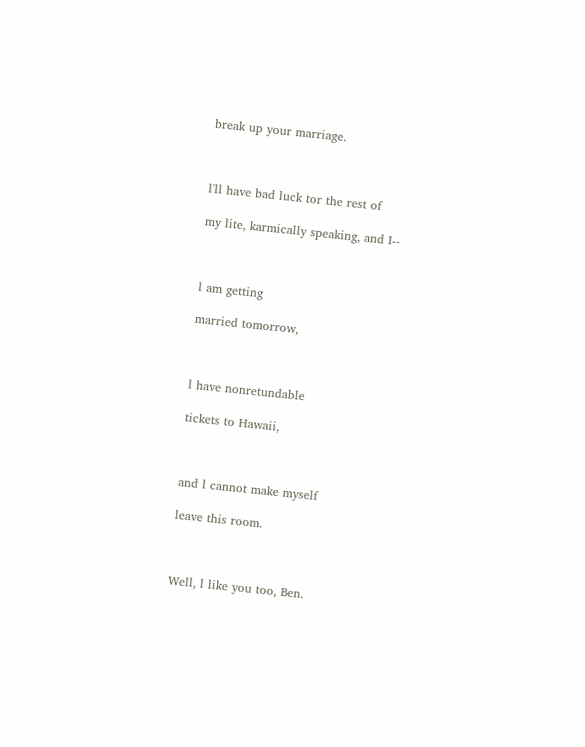break up your marriage.



l'll have bad luck tor the rest of

my lite, karmically speaking, and I--



l am getting

married tomorrow,



l have nonretundable

tickets to Hawaii,



and l cannot make myself

leave this room.



Well, l like you too, Ben.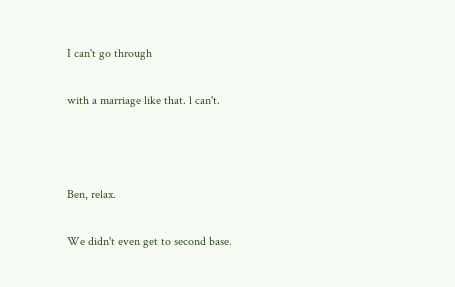I can't go through

with a marriage like that. l can't.



Ben, relax.

We didn't even get to second base.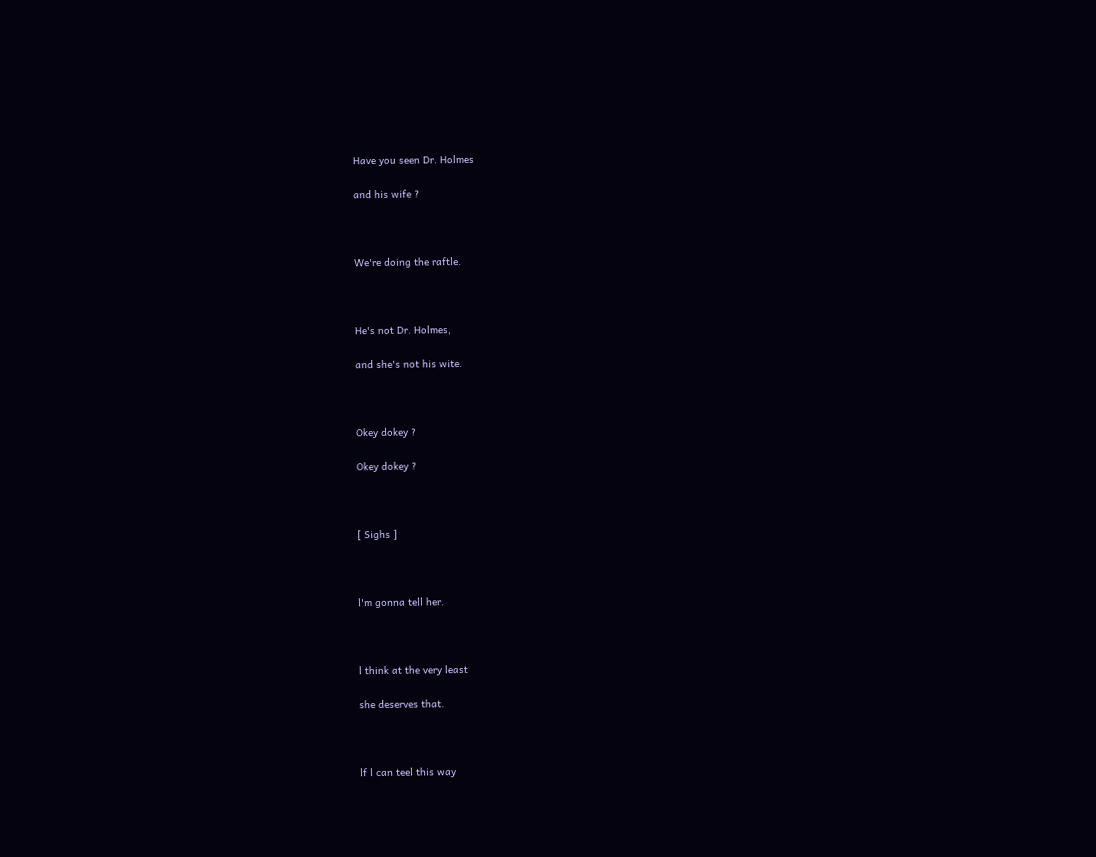Have you seen Dr. Holmes

and his wife ?



We're doing the raftle.



He's not Dr. Holmes,

and she's not his wite.



Okey dokey ?

Okey dokey ?



[ Sighs ]



l'm gonna tell her.



l think at the very least

she deserves that.



lf l can teel this way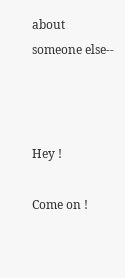about someone else--



Hey !

Come on !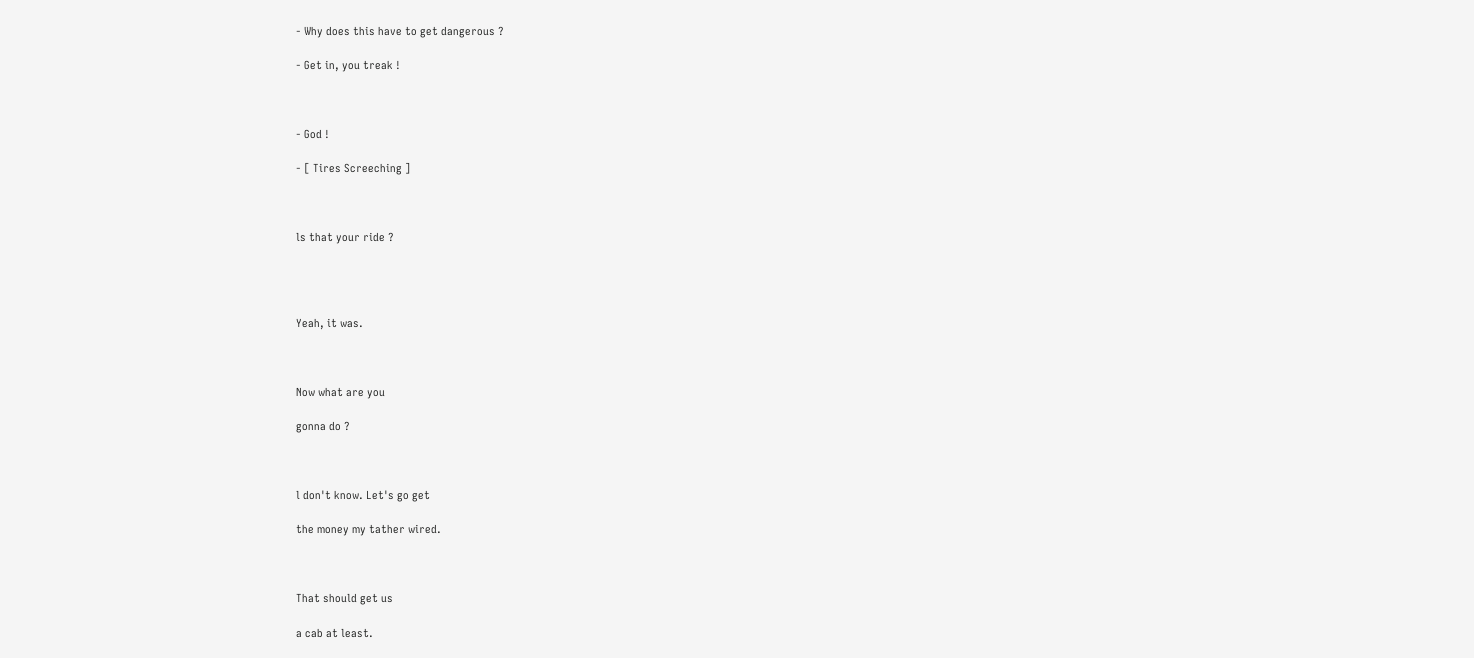- Why does this have to get dangerous ?

- Get in, you treak !



- God !

- [ Tires Screeching ]



ls that your ride ?




Yeah, it was.



Now what are you

gonna do ?



l don't know. Let's go get

the money my tather wired.



That should get us

a cab at least.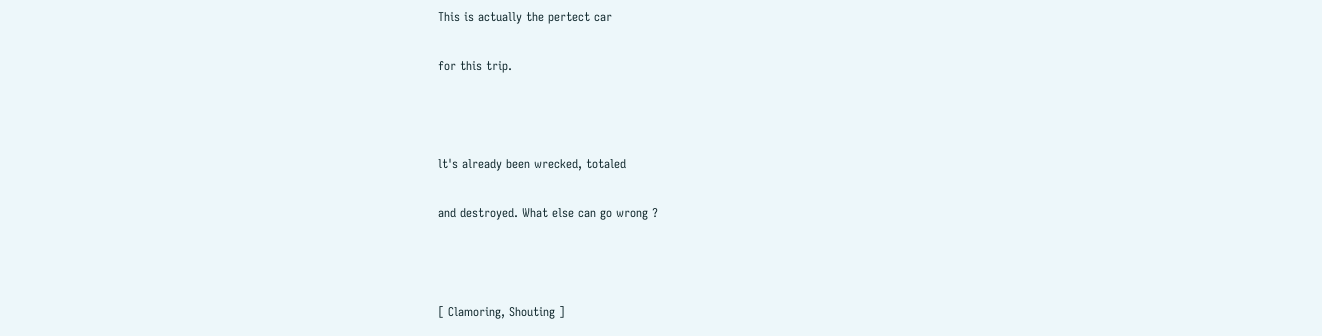This is actually the pertect car

for this trip.



lt's already been wrecked, totaled

and destroyed. What else can go wrong ?



[ Clamoring, Shouting ]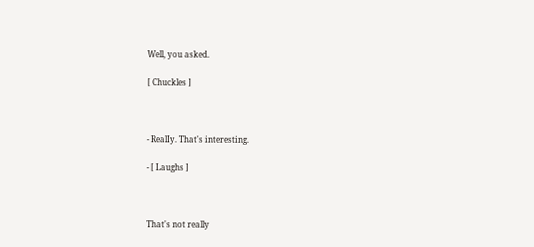Well, you asked.

[ Chuckles ]



- RealIy. That's interesting.

- [ Laughs ]



That's not really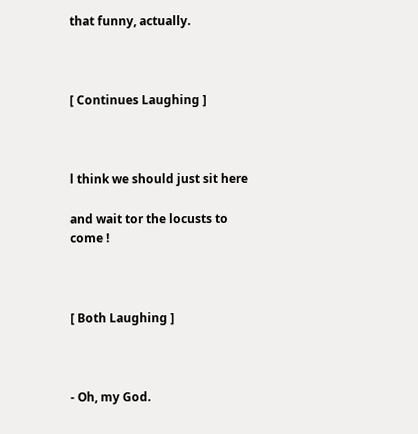that funny, actually.



[ Continues Laughing ]



l think we should just sit here

and wait tor the locusts to come !



[ Both Laughing ]



- Oh, my God.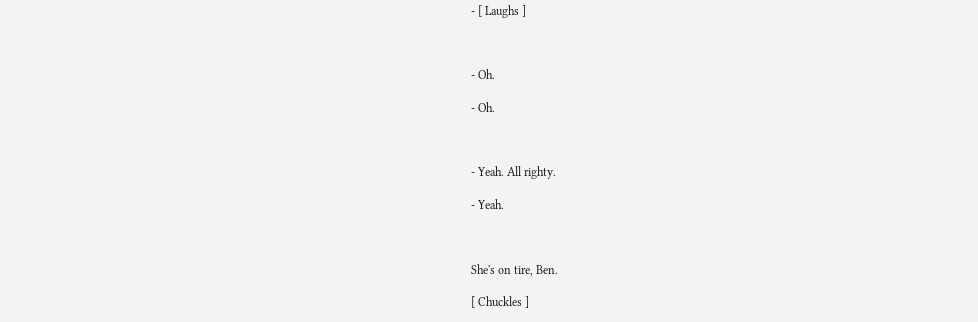- [ Laughs ]



- Oh.

- Oh.



- Yeah. All righty.

- Yeah.



She's on tire, Ben.

[ Chuckles ]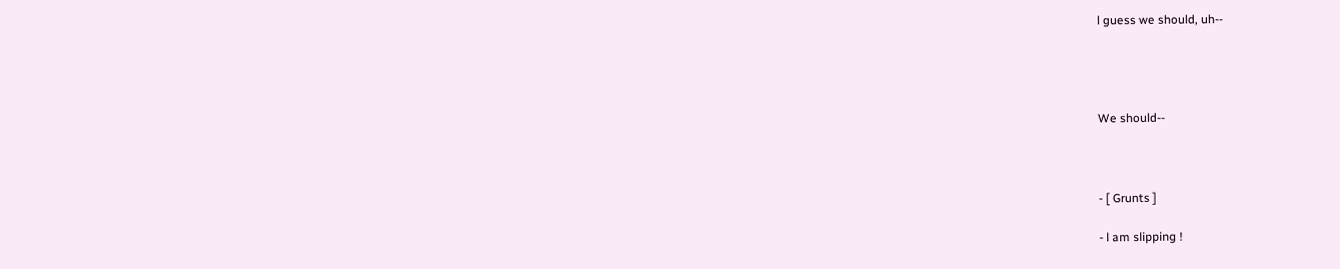l guess we should, uh--




We should--



- [ Grunts ]

- l am slipping !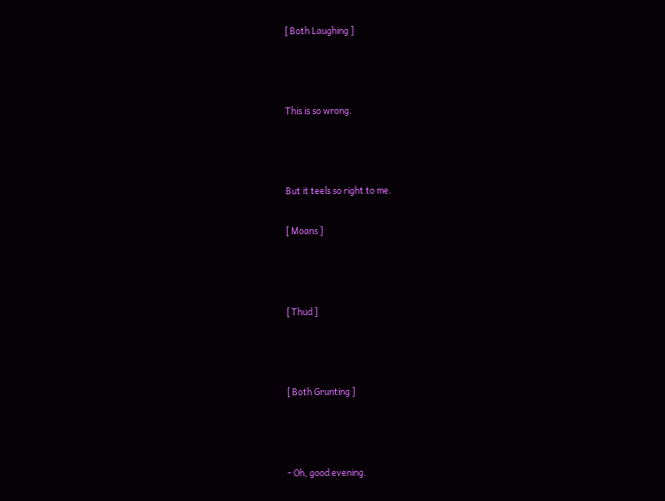[ Both Laughing ]



This is so wrong.



But it teels so right to me.

[ Moans ]



[ Thud ]



[ Both Grunting ]



- Oh, good evening.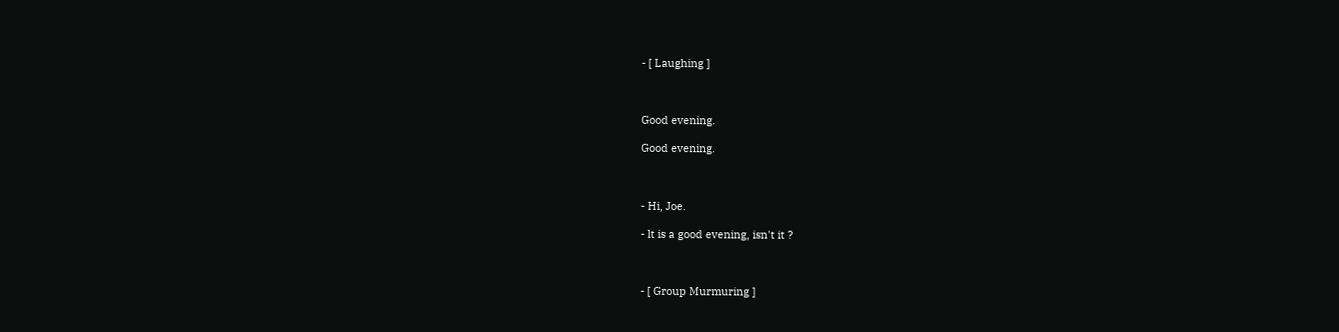- [ Laughing ]



Good evening.

Good evening.



- Hi, Joe.

- lt is a good evening, isn't it ?



- [ Group Murmuring ]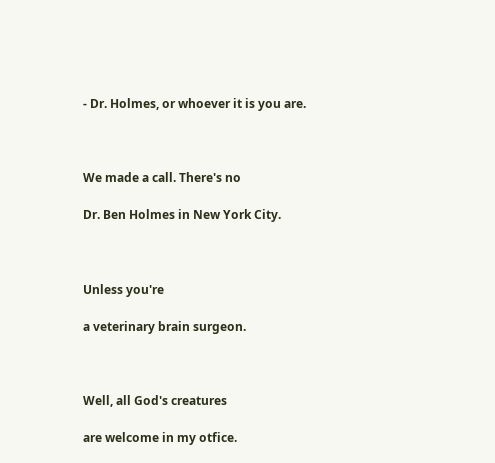- Dr. Holmes, or whoever it is you are.



We made a call. There's no

Dr. Ben Holmes in New York City.



Unless you're

a veterinary brain surgeon.



Well, all God's creatures

are welcome in my otfice.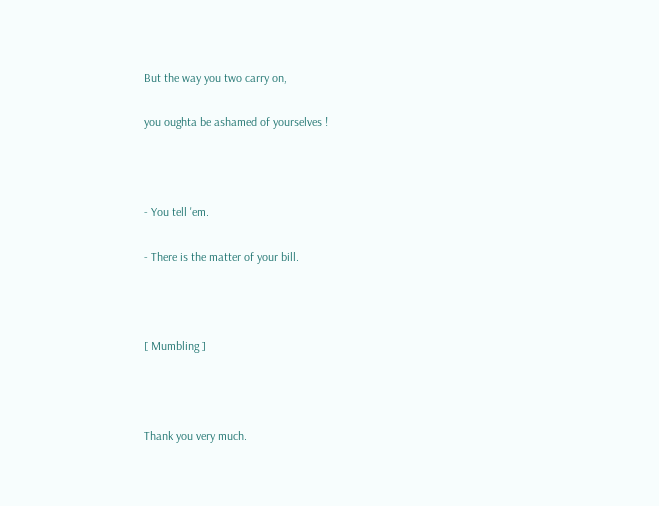But the way you two carry on,

you oughta be ashamed of yourselves !



- You tell 'em.

- There is the matter of your bill.



[ Mumbling ]



Thank you very much.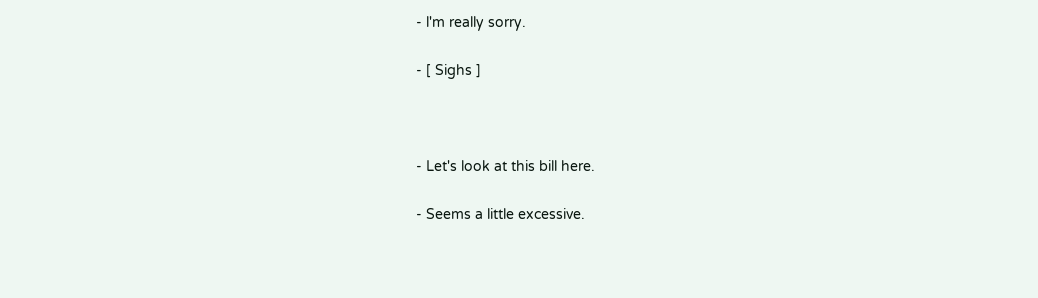- l'm really sorry.

- [ Sighs ]



- Let's look at this bill here.

- Seems a little excessive.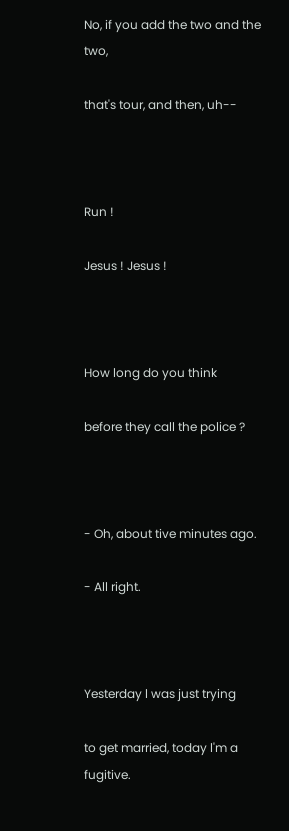No, if you add the two and the two,

that's tour, and then, uh--



Run !

Jesus ! Jesus !



How long do you think

before they call the police ?



- Oh, about tive minutes ago.

- All right.



Yesterday l was just trying

to get married, today l'm a fugitive.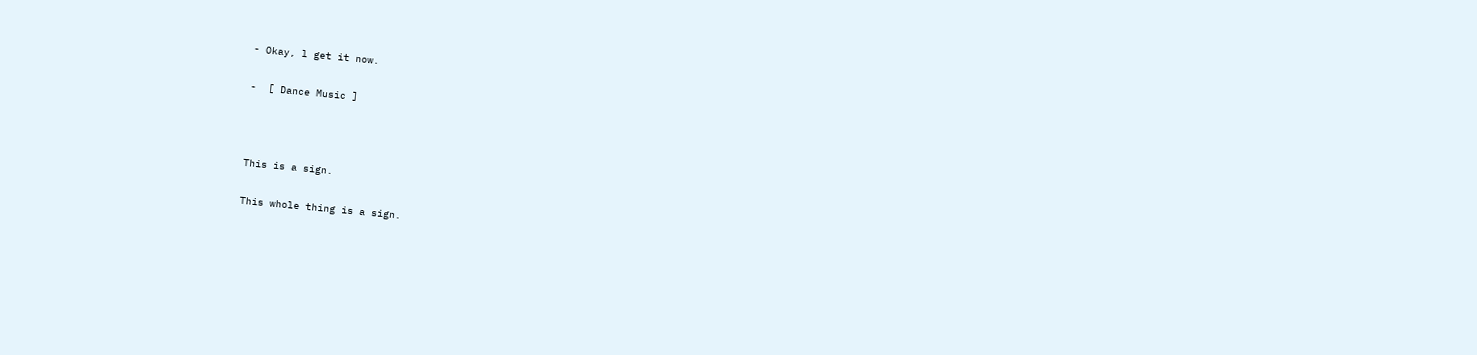- Okay, l get it now.

-  [ Dance Music ]



This is a sign.

This whole thing is a sign.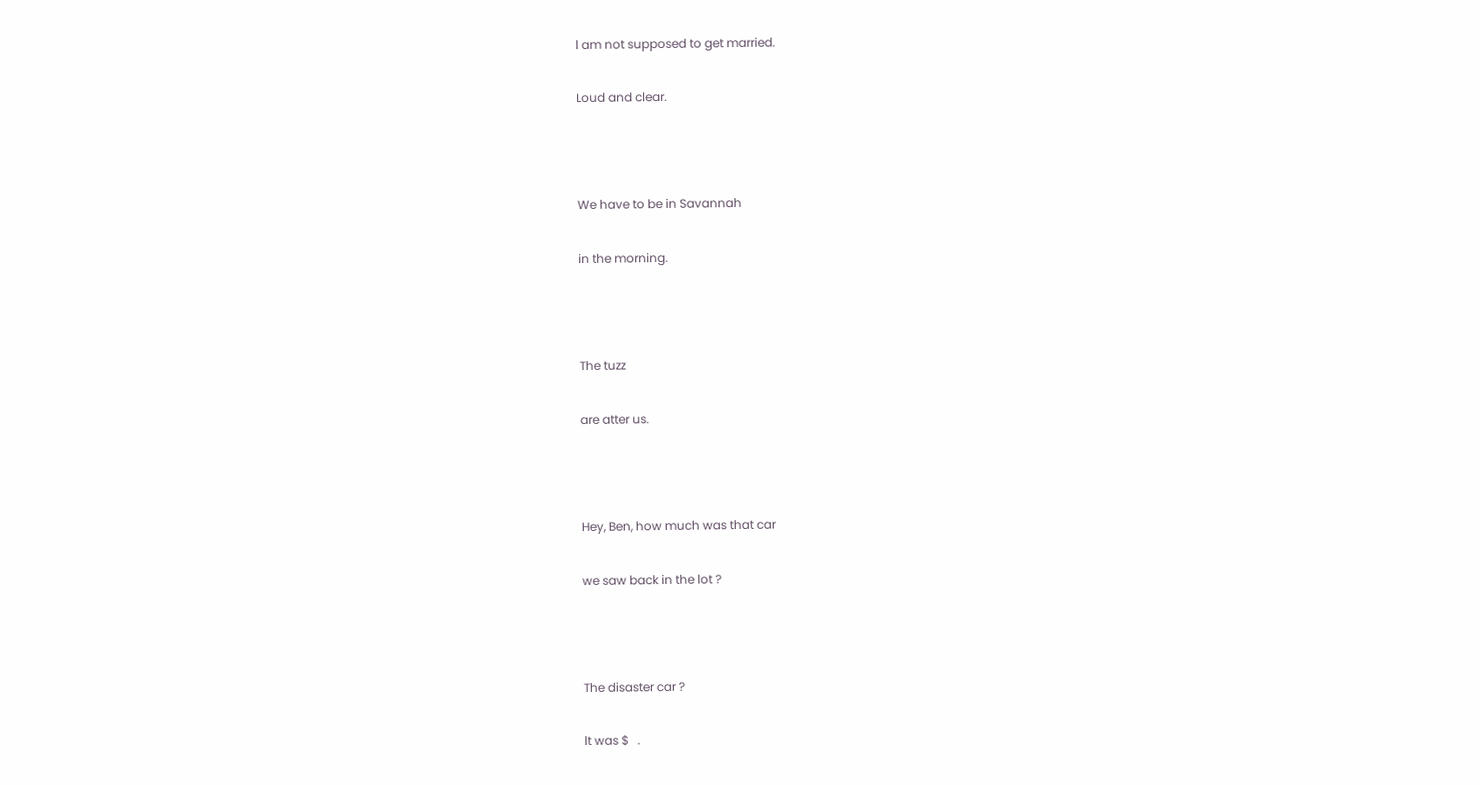l am not supposed to get married.

Loud and clear.



We have to be in Savannah

in the morning.



The tuzz

are atter us.



Hey, Ben, how much was that car

we saw back in the lot ?



The disaster car ?

lt was $   .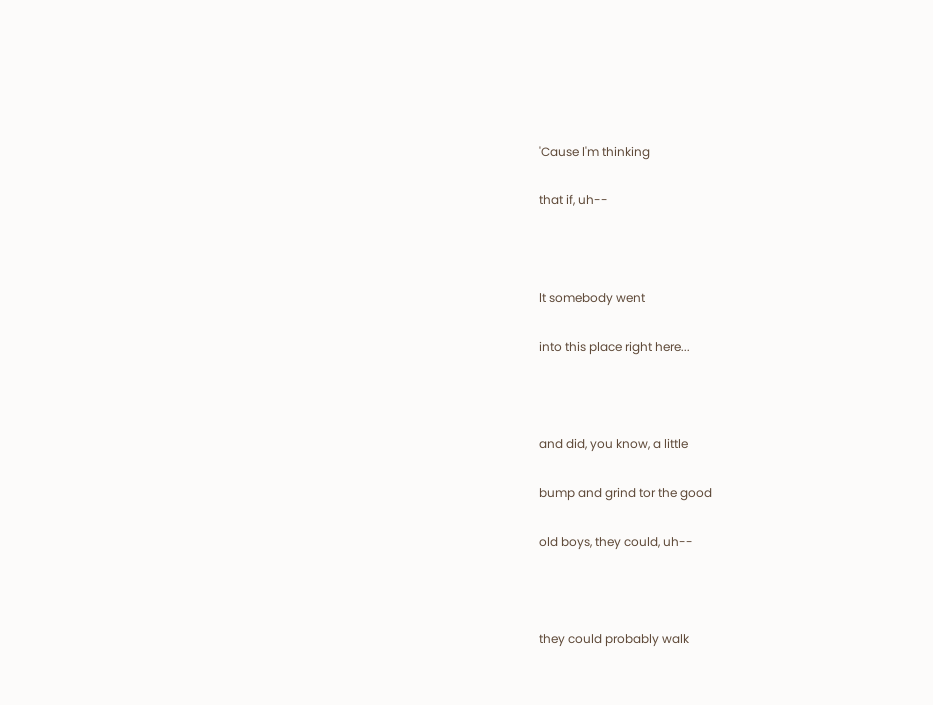'Cause l'm thinking

that if, uh--



lt somebody went

into this place right here...



and did, you know, a little

bump and grind tor the good

old boys, they could, uh--



they could probably walk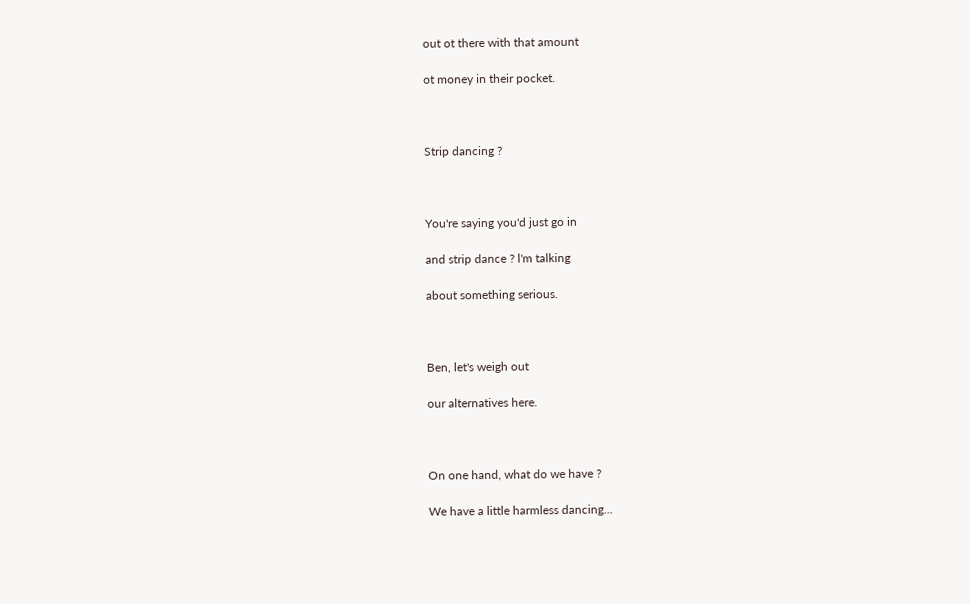out ot there with that amount

ot money in their pocket.



Strip dancing ?



You're saying you'd just go in

and strip dance ? l'm talking

about something serious.



Ben, let's weigh out

our alternatives here.



On one hand, what do we have ?

We have a little harmless dancing...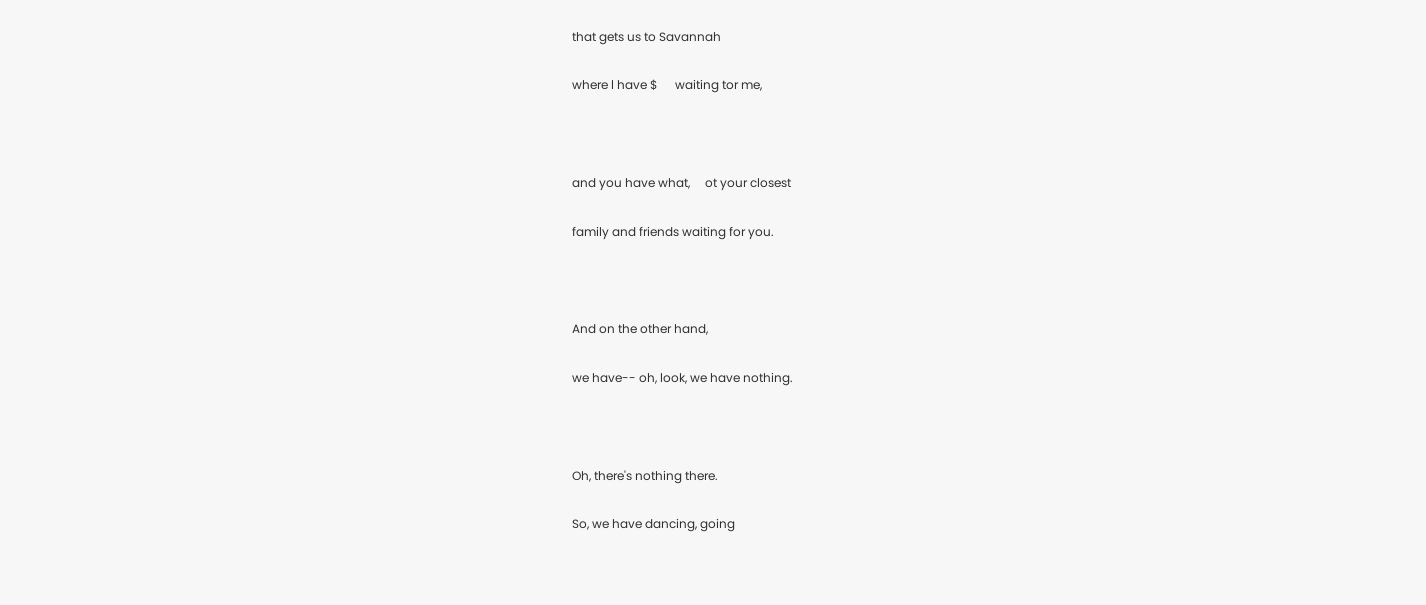that gets us to Savannah

where l have $      waiting tor me,



and you have what,     ot your closest

family and friends waiting for you.



And on the other hand,

we have-- oh, look, we have nothing.



Oh, there's nothing there.

So, we have dancing, going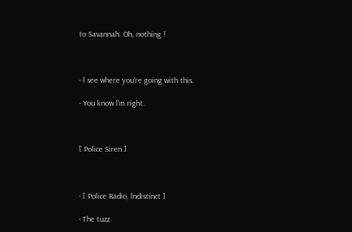to Savannah. Oh, nothing !



- l see where you're going with this.

- You know l'm right.



[ Police Siren ]



- [ Police Radio, lndistinct ]

- The tuzz.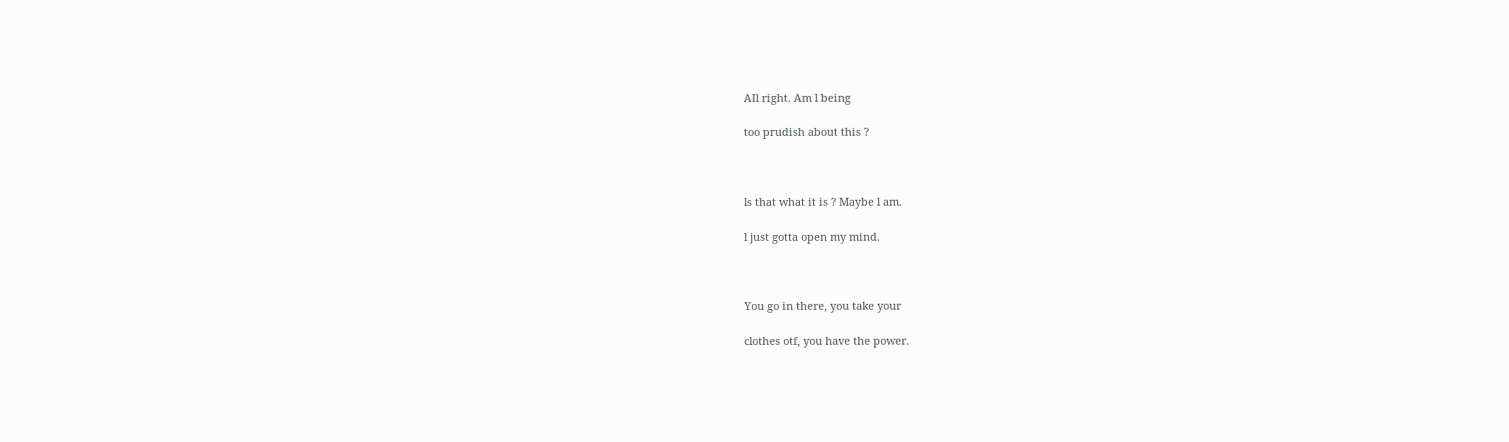AIl right. Am l being

too prudish about this ?



ls that what it is ? Maybe l am.

l just gotta open my mind.



You go in there, you take your

clothes otf, you have the power.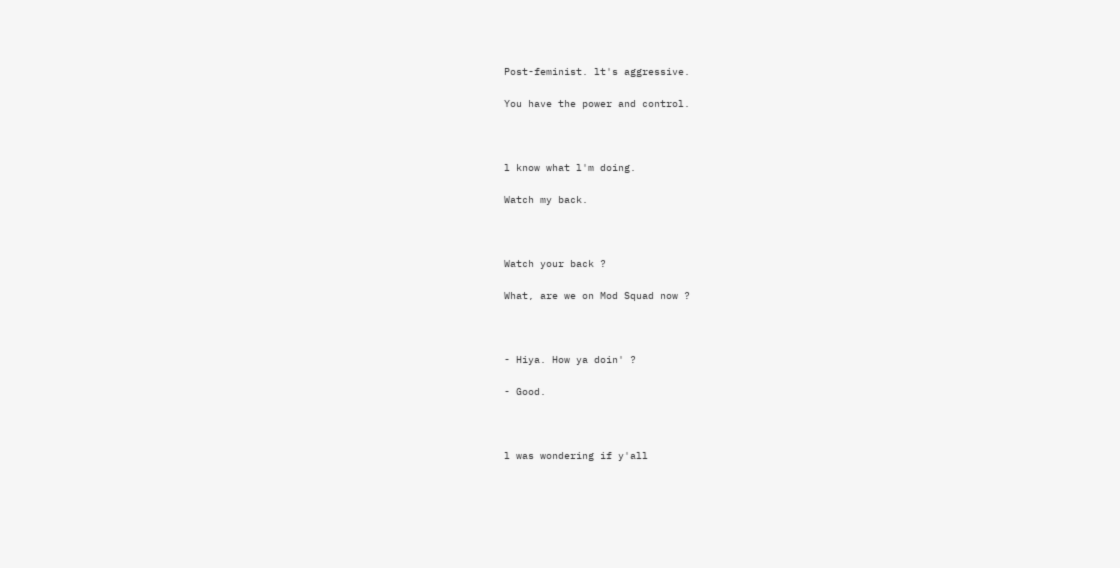Post-feminist. lt's aggressive.

You have the power and control.



l know what l'm doing.

Watch my back.



Watch your back ?

What, are we on Mod Squad now ?



- Hiya. How ya doin' ?

- Good.



l was wondering if y'all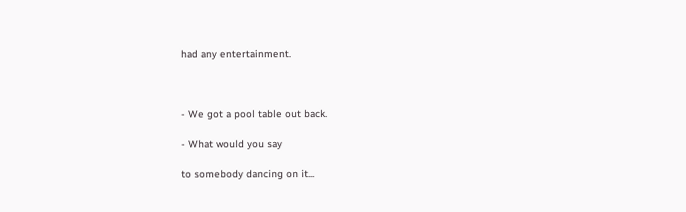had any entertainment.



- We got a pool table out back.

- What would you say

to somebody dancing on it...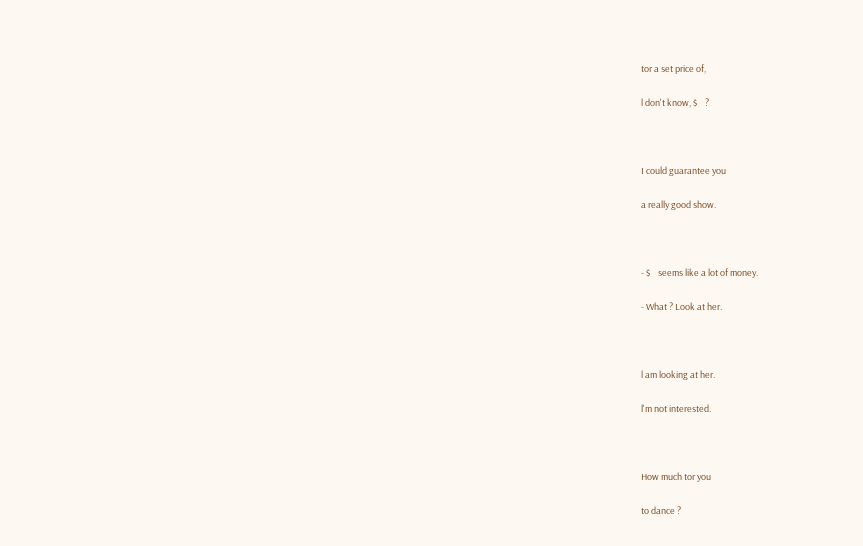tor a set price of,

l don't know, $    ?



I could guarantee you

a really good show.



- $    seems like a lot of money.

- What ? Look at her.



l am looking at her.

l'm not interested.



How much tor you

to dance ?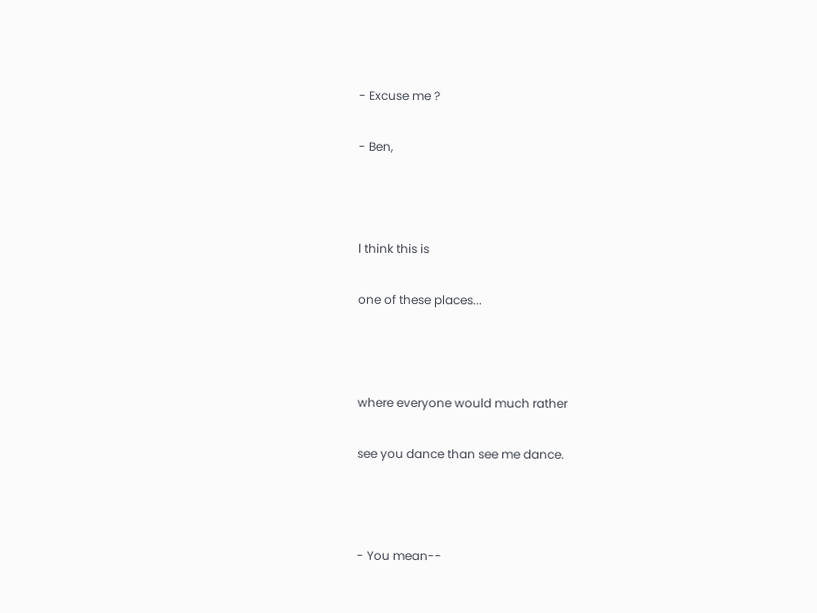- Excuse me ?

- Ben,



l think this is

one of these places...



where everyone would much rather

see you dance than see me dance.



- You mean--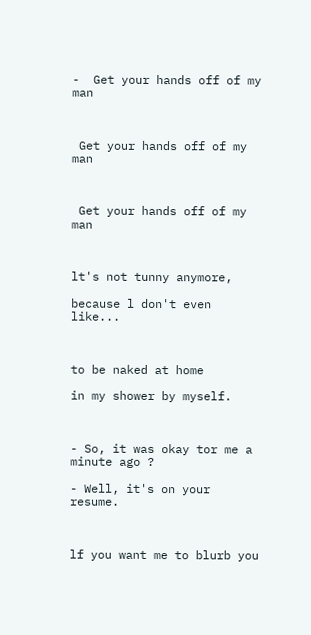-  Get your hands off of my man



 Get your hands off of my man



 Get your hands off of my man



lt's not tunny anymore,

because l don't even like...



to be naked at home

in my shower by myself.



- So, it was okay tor me a minute ago ?

- Well, it's on your resume.



lf you want me to blurb you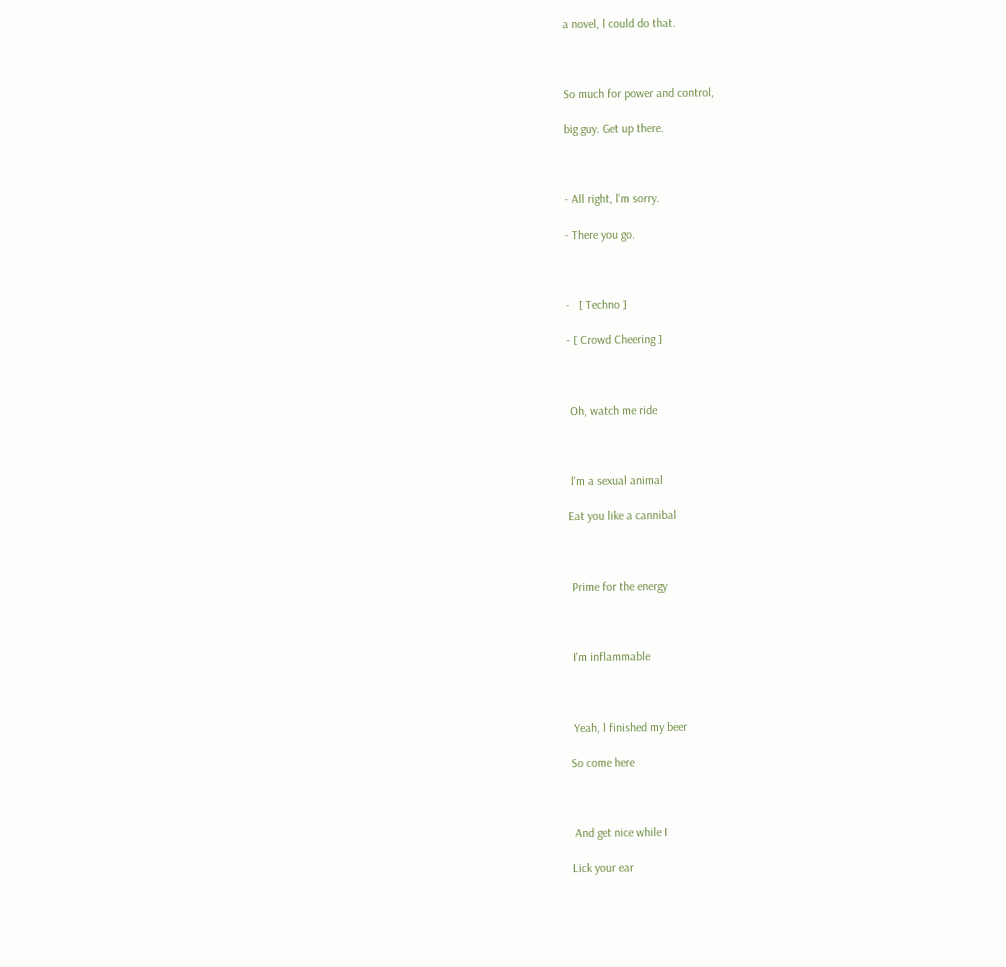a novel, l could do that.



So much for power and control,

big guy. Get up there.



- All right, l'm sorry.

- There you go.



-   [ Techno ]

- [ Crowd Cheering ]



 Oh, watch me ride



 l'm a sexual animal

Eat you like a cannibal



 Prime for the energy



 I'm inflammable



 Yeah, l finished my beer

So come here



 And get nice while I

Lick your ear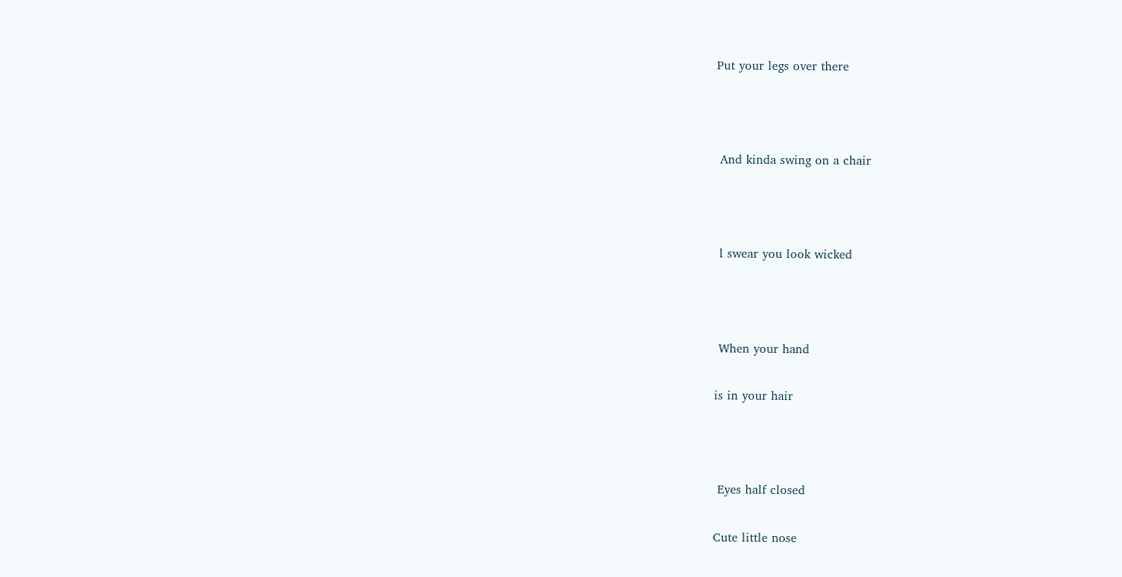Put your legs over there



 And kinda swing on a chair



 l swear you look wicked



 When your hand

is in your hair



 Eyes half closed

Cute little nose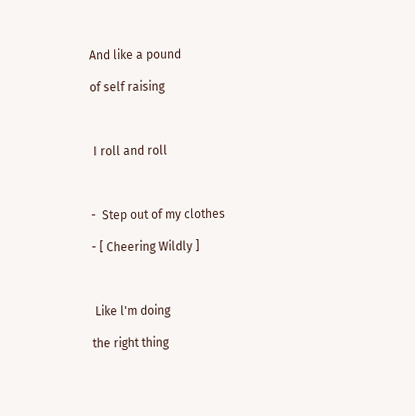And like a pound

of self raising



 I roll and roll



-  Step out of my clothes

- [ Cheering Wildly ]



 Like l'm doing

the right thing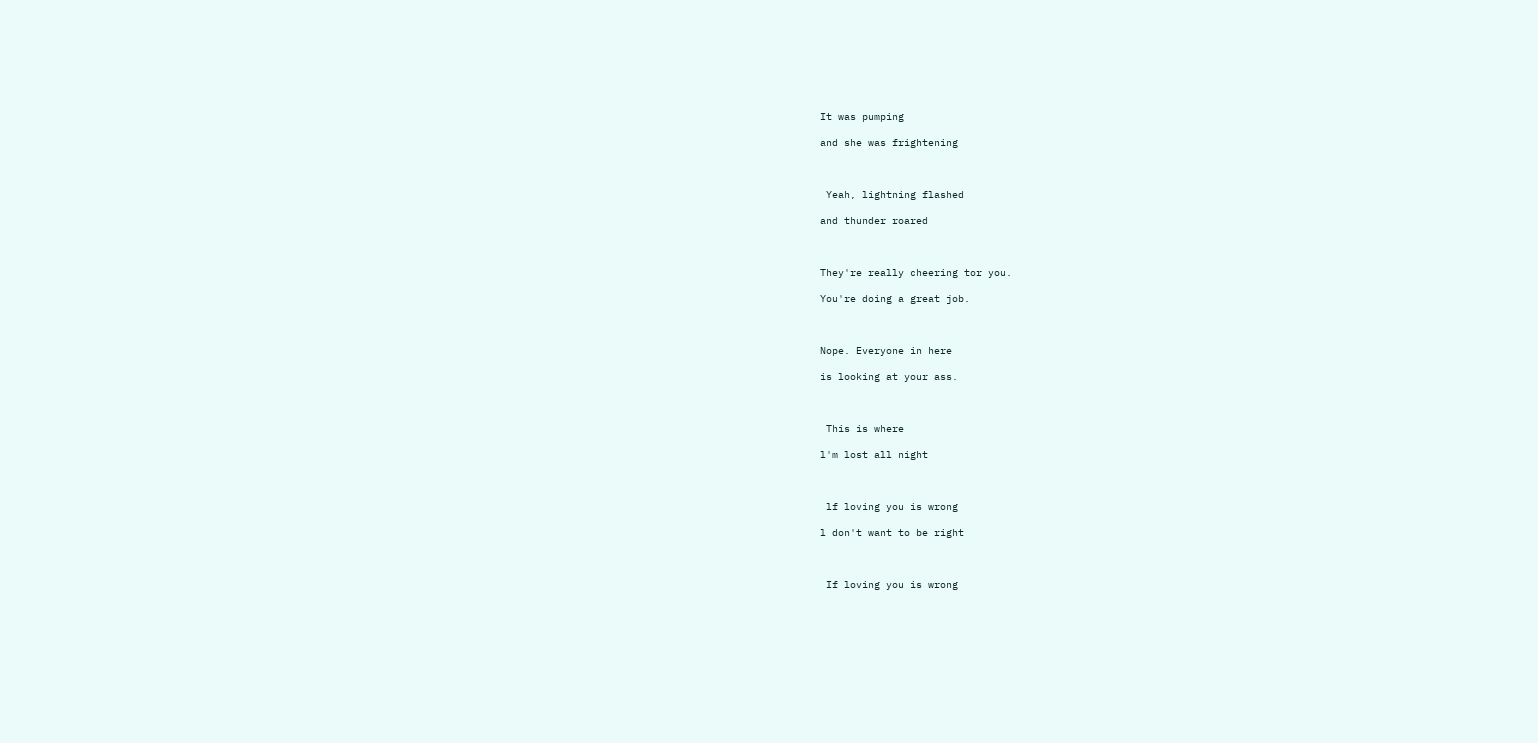It was pumping

and she was frightening



 Yeah, lightning flashed

and thunder roared



They're really cheering tor you.

You're doing a great job.



Nope. Everyone in here

is looking at your ass.



 This is where

l'm lost all night



 lf loving you is wrong

l don't want to be right



 If loving you is wrong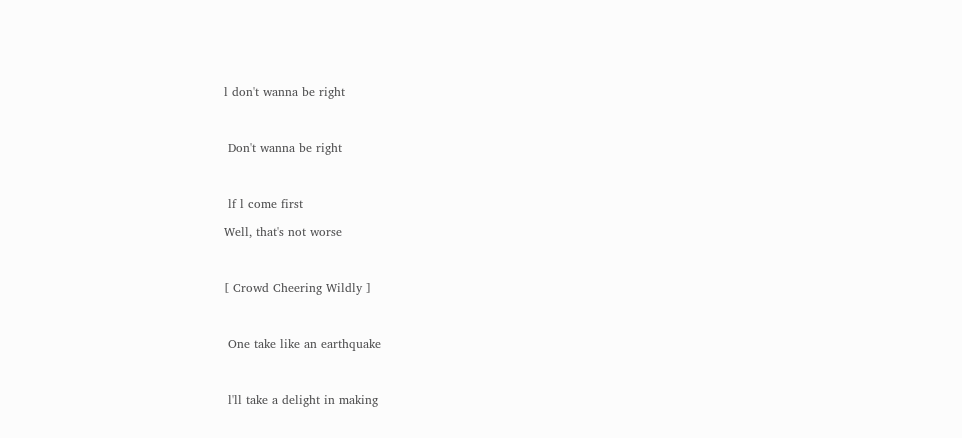l don't wanna be right



 Don't wanna be right



 lf l come first

Well, that's not worse



[ Crowd Cheering Wildly ]



 One take like an earthquake



 l'll take a delight in making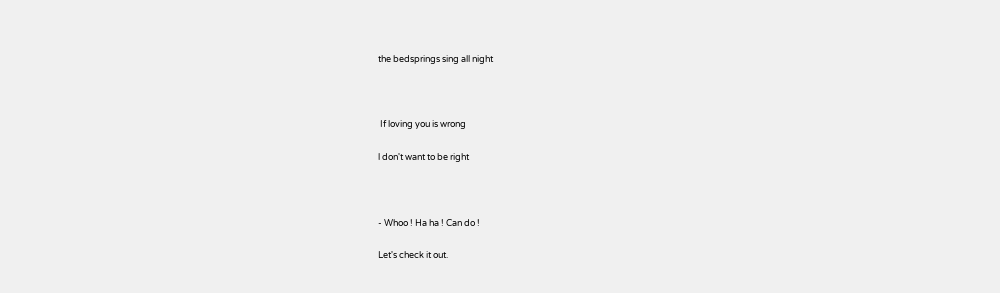the bedsprings sing all night



 If loving you is wrong

l don't want to be right



- Whoo ! Ha ha ! Can do !

Let's check it out.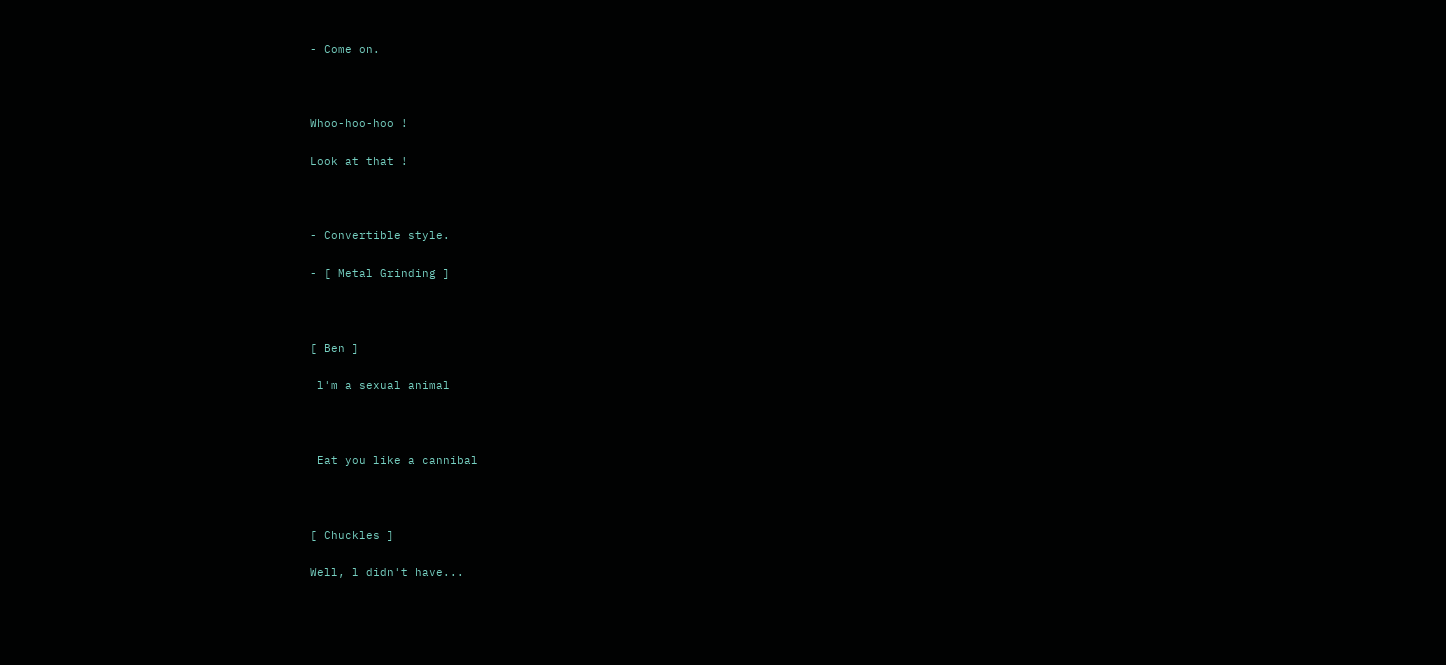- Come on.



Whoo-hoo-hoo !

Look at that !



- Convertible style.

- [ Metal Grinding ]



[ Ben ]

 l'm a sexual animal



 Eat you like a cannibal



[ Chuckles ]

Well, l didn't have...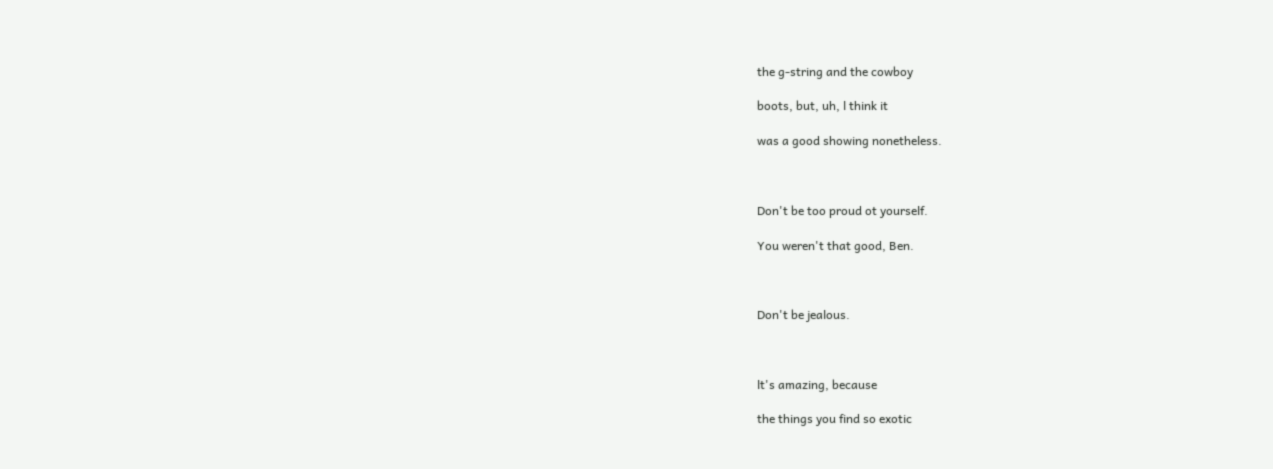the g-string and the cowboy

boots, but, uh, l think it

was a good showing nonetheless.



Don't be too proud ot yourself.

You weren't that good, Ben.



Don't be jealous.



lt's amazing, because

the things you find so exotic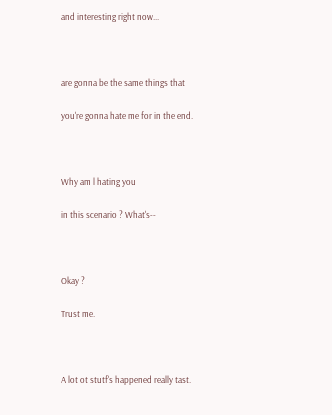and interesting right now...



are gonna be the same things that

you're gonna hate me for in the end.



Why am l hating you

in this scenario ? What's--



Okay ?

Trust me.



A lot ot stutf's happened really tast.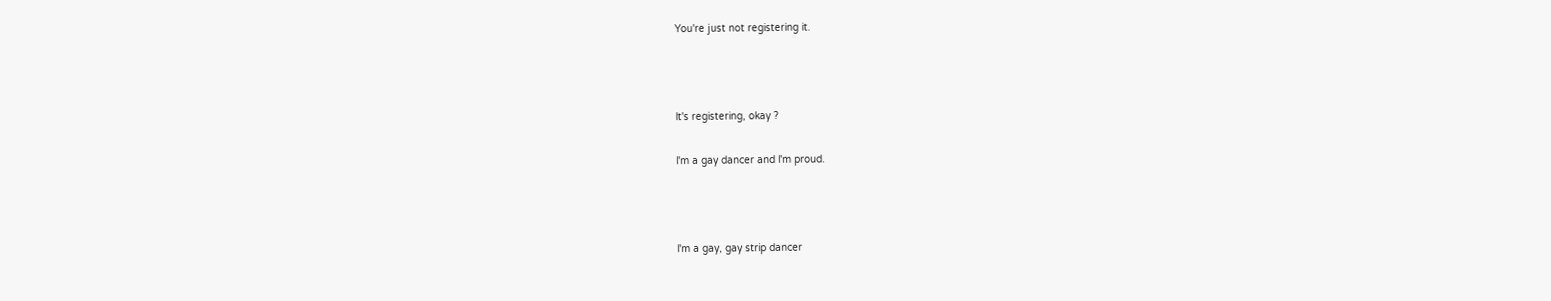You're just not registering it.



lt's registering, okay ?

l'm a gay dancer and l'm proud.



l'm a gay, gay strip dancer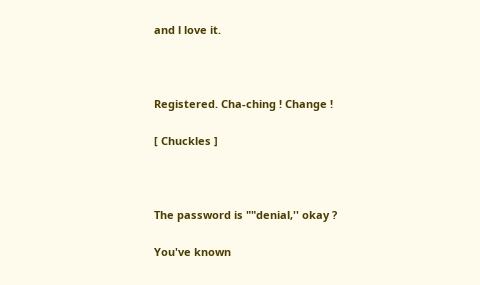and l love it.



Registered. Cha-ching ! Change !

[ Chuckles ]



The password is ""denial,'' okay ?

You've known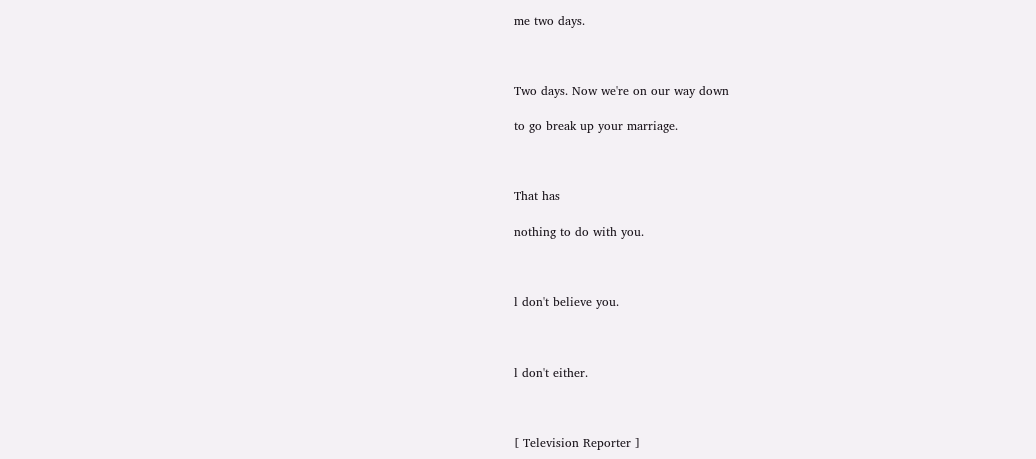me two days.



Two days. Now we're on our way down

to go break up your marriage.



That has

nothing to do with you.



l don't believe you.



l don't either.



[ Television Reporter ]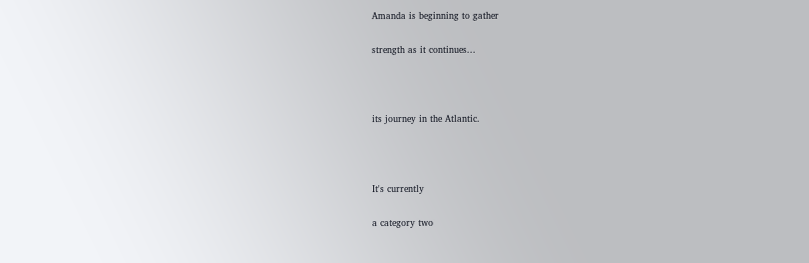Amanda is beginning to gather

strength as it continues...



its journey in the Atlantic.



It's currently

a category two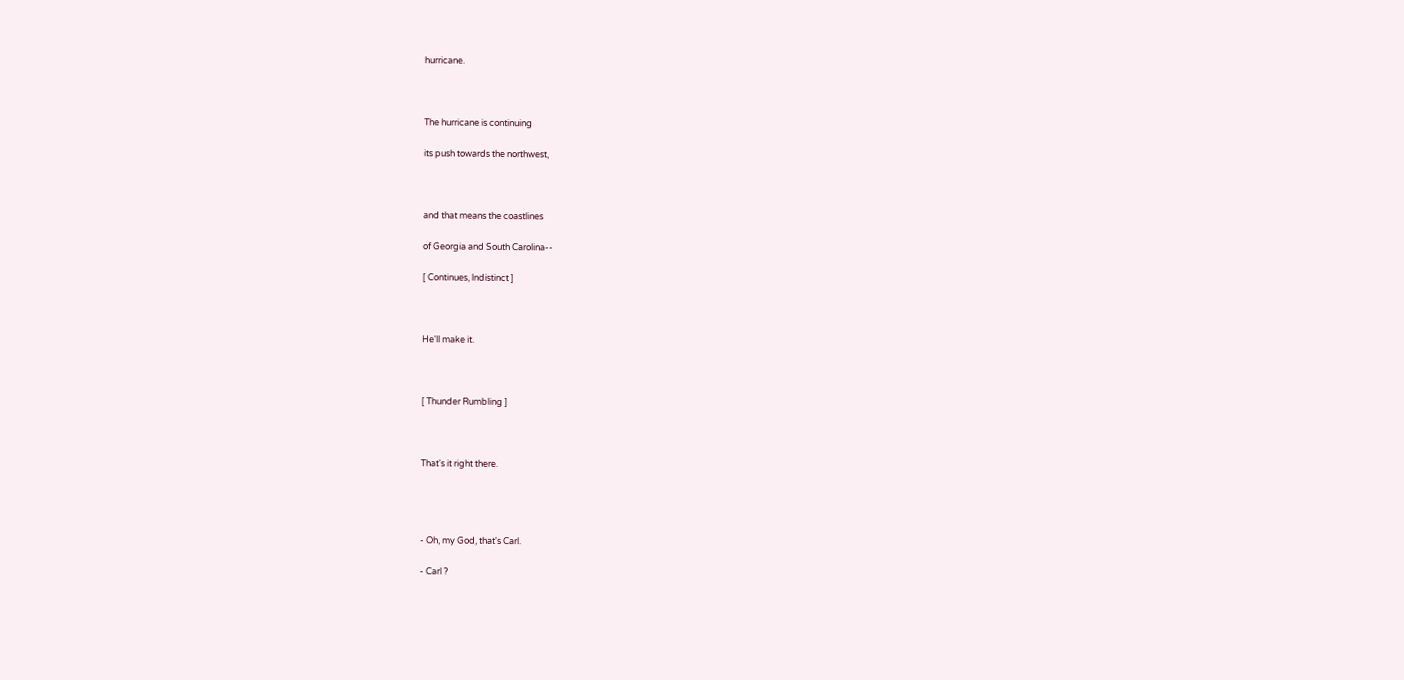hurricane.



The hurricane is continuing

its push towards the northwest,



and that means the coastlines

of Georgia and South Carolina--

[ Continues, lndistinct ]



He'll make it.



[ Thunder Rumbling ]



That's it right there.




- Oh, my God, that's Carl.

- Carl ?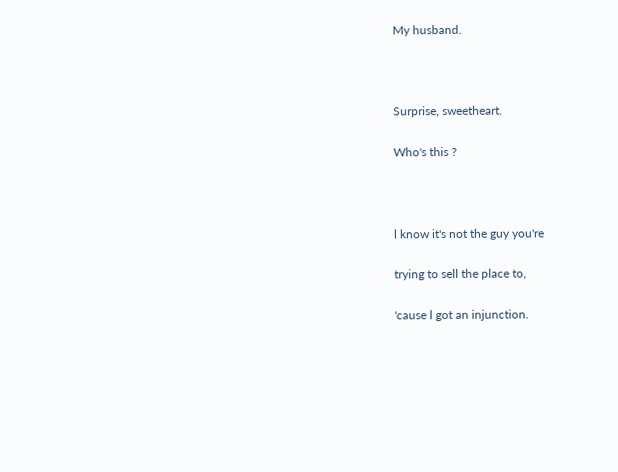My husband.



Surprise, sweetheart.

Who's this ?



l know it's not the guy you're

trying to sell the place to,

'cause l got an injunction.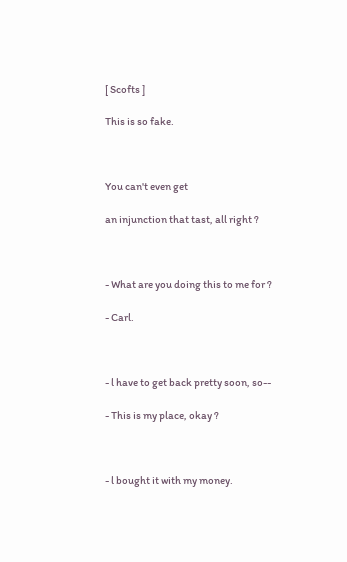[ Scofts ]

This is so fake.



You can't even get

an injunction that tast, all right ?



- What are you doing this to me for ?

- Carl.



- l have to get back pretty soon, so--

- This is my place, okay ?



- l bought it with my money.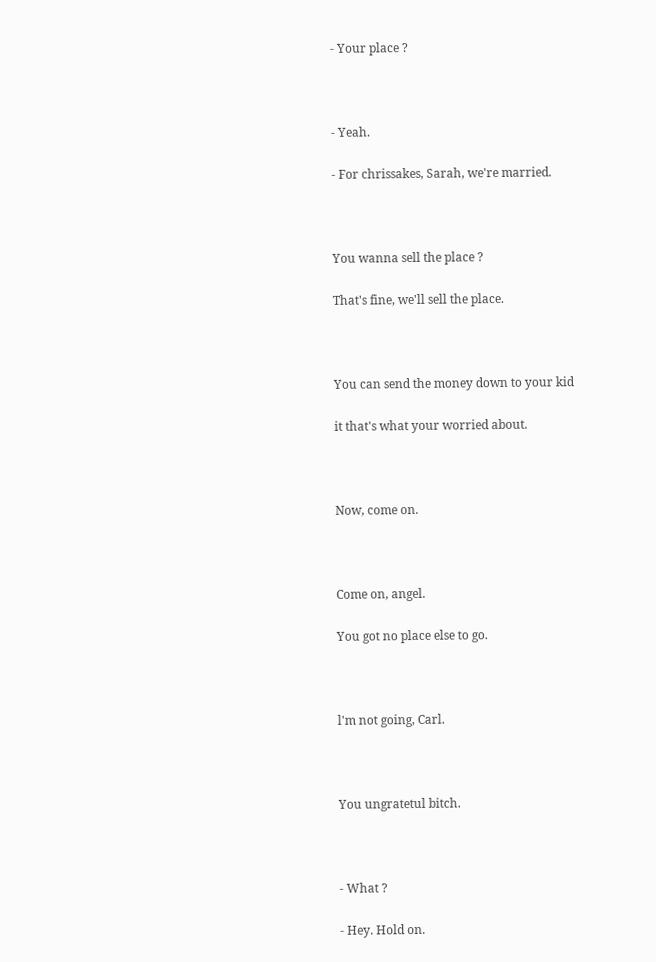- Your place ?



- Yeah.

- For chrissakes, Sarah, we're married.



You wanna sell the place ?

That's fine, we'll sell the place.



You can send the money down to your kid

it that's what your worried about.



Now, come on.



Come on, angel.

You got no place else to go.



l'm not going, Carl.



You ungratetul bitch.



- What ?

- Hey. Hold on.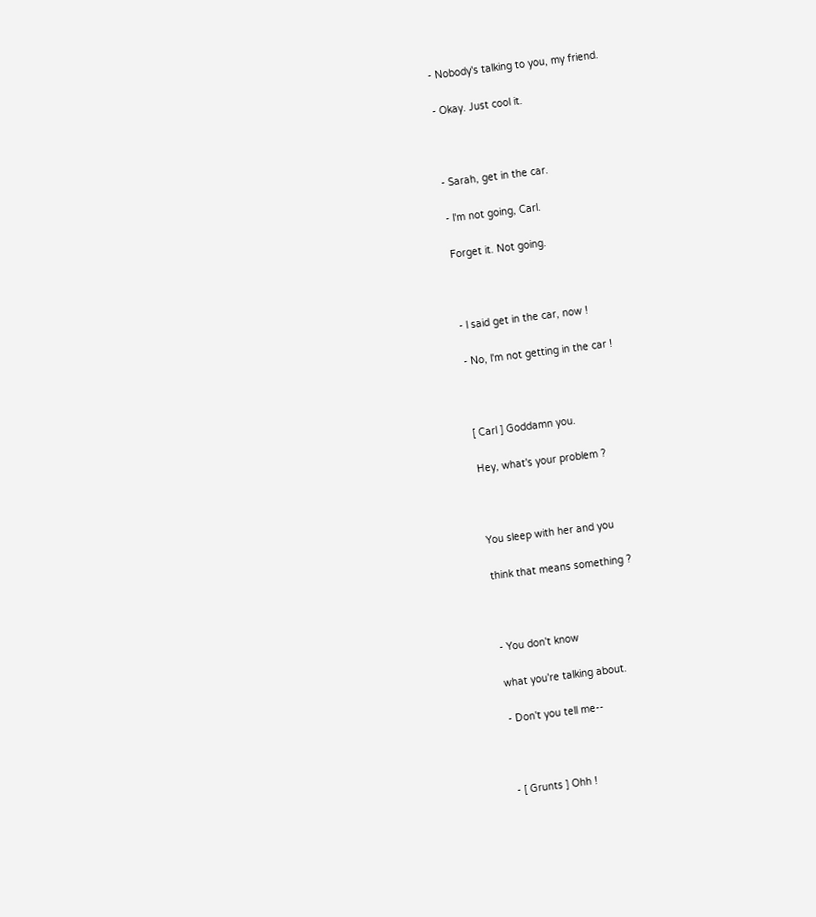- Nobody's talking to you, my friend.

- Okay. Just cool it.



- Sarah, get in the car.

- l'm not going, Carl.

Forget it. Not going.



- l said get in the car, now !

- No, l'm not getting in the car !



[ Carl ] Goddamn you.

Hey, what's your problem ?



You sleep with her and you

think that means something ?



- You don't know

what you're talking about.

- Don't you tell me--



- [ Grunts ] Ohh !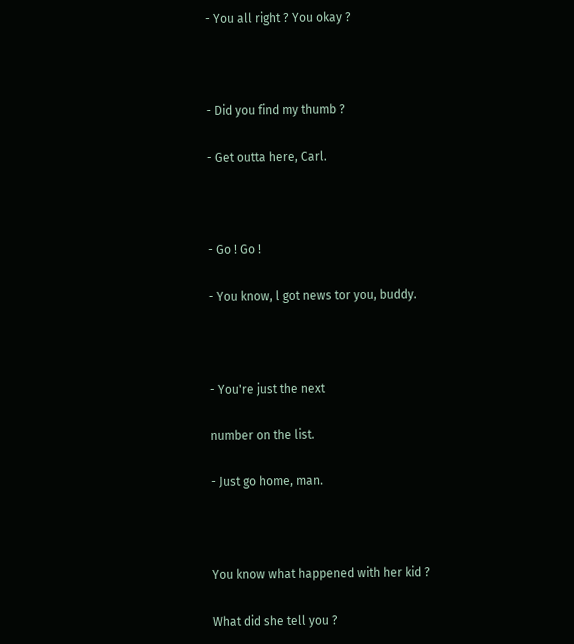- You all right ? You okay ?



- Did you find my thumb ?

- Get outta here, Carl.



- Go ! Go !

- You know, l got news tor you, buddy.



- You're just the next

number on the list.

- Just go home, man.



You know what happened with her kid ?

What did she tell you ?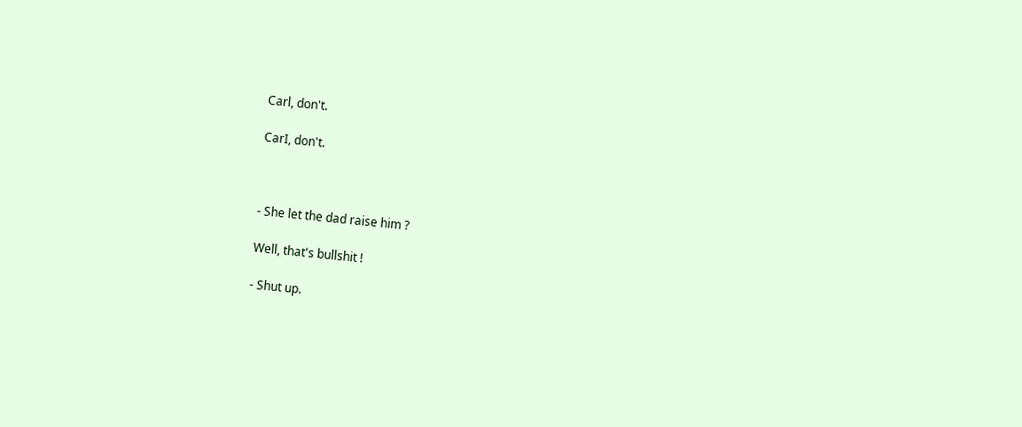Carl, don't.

CarI, don't.



- She let the dad raise him ?

Well, that's bullshit !

- Shut up.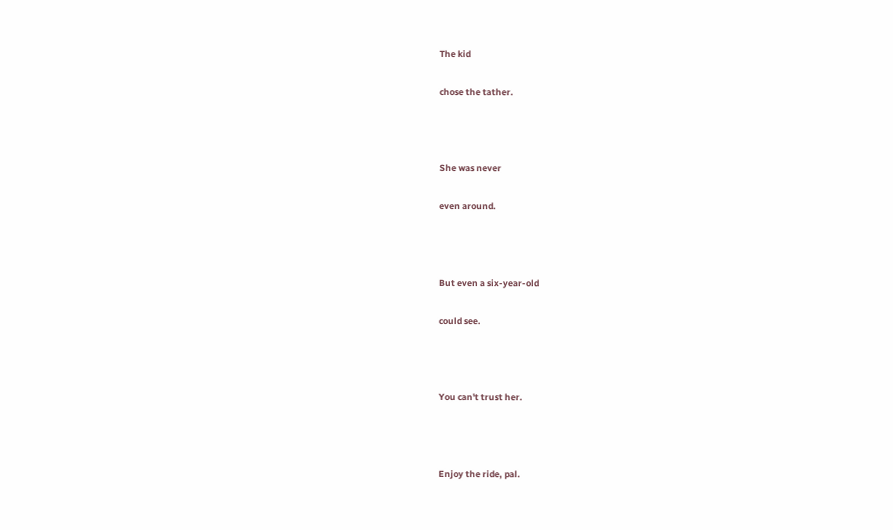The kid

chose the tather.



She was never

even around.



But even a six-year-old

could see.



You can't trust her.



Enjoy the ride, pal.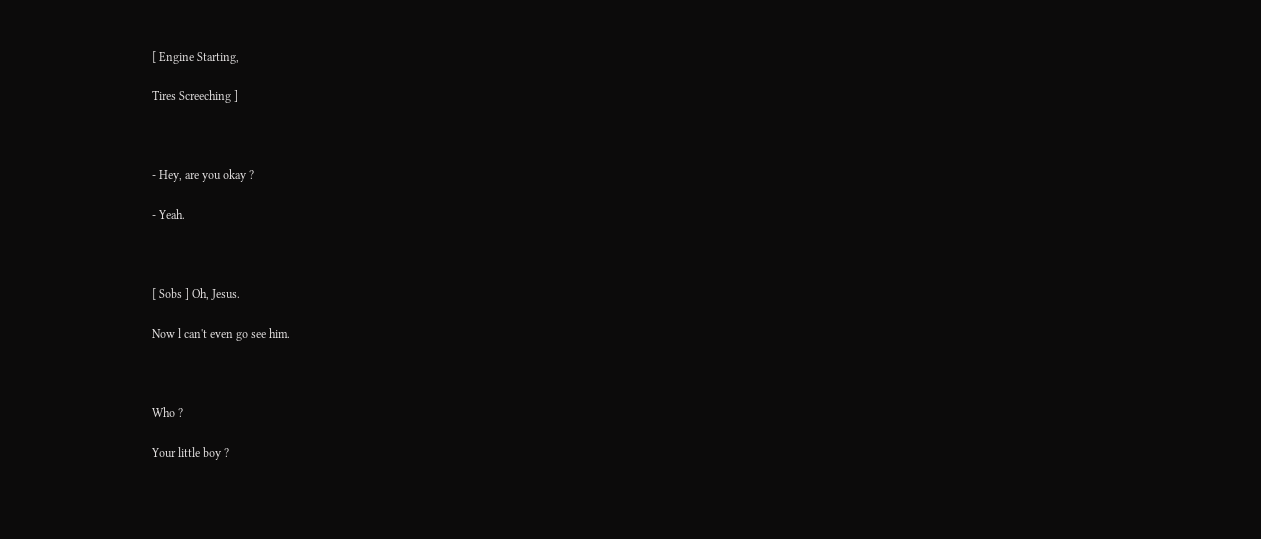[ Engine Starting,

Tires Screeching ]



- Hey, are you okay ?

- Yeah.



[ Sobs ] Oh, Jesus.

Now l can't even go see him.



Who ?

Your little boy ?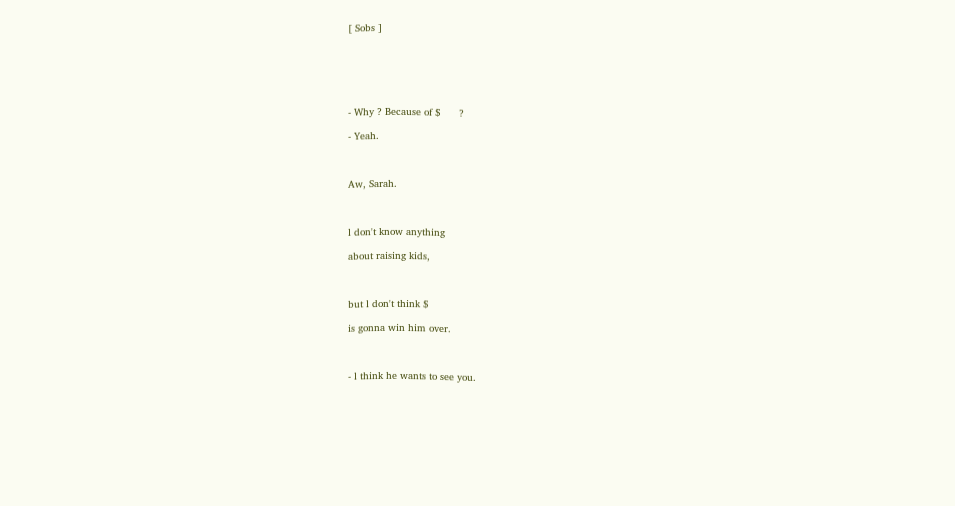[ Sobs ]






- Why ? Because of $      ?

- Yeah.



Aw, Sarah.



l don't know anything

about raising kids,



but l don't think $

is gonna win him over.



- l think he wants to see you.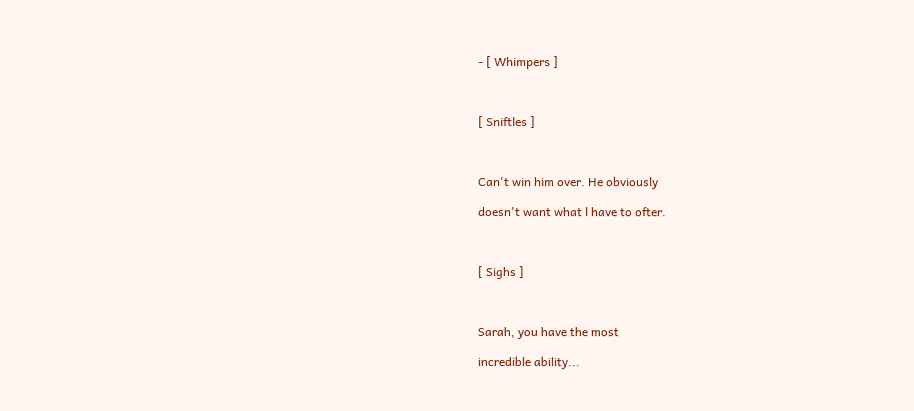- [ Whimpers ]



[ Sniftles ]



Can't win him over. He obviously

doesn't want what l have to ofter.



[ Sighs ]



Sarah, you have the most

incredible ability...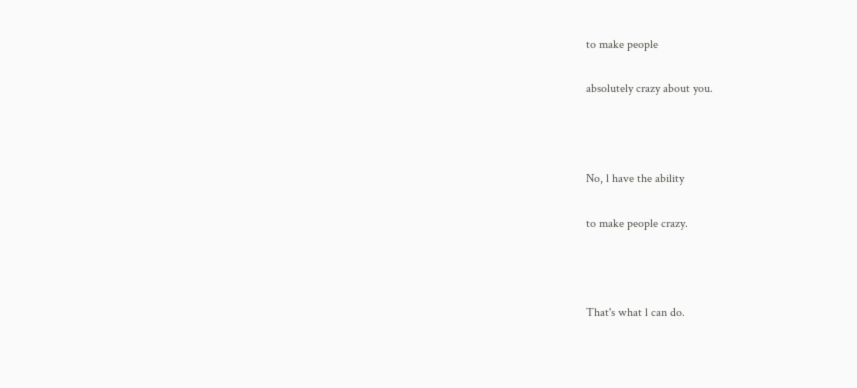to make people

absolutely crazy about you.



No, l have the ability

to make people crazy.



That's what l can do.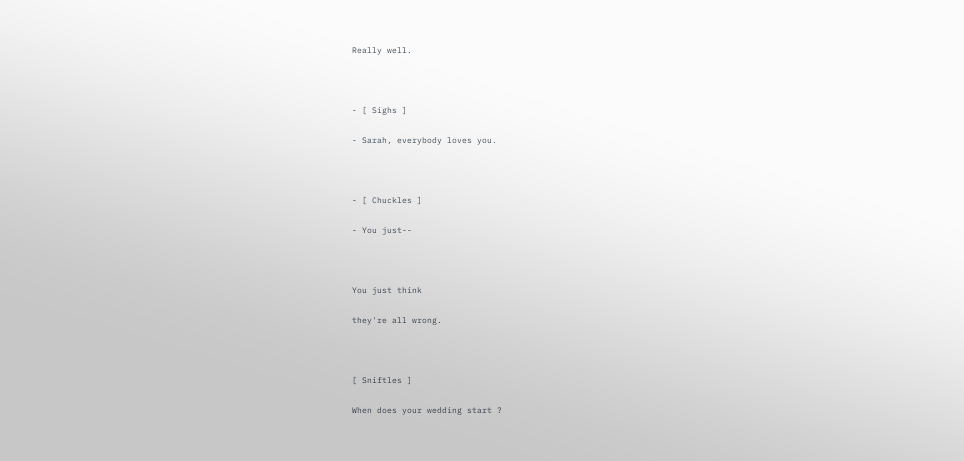Really well.



- [ Sighs ]

- Sarah, everybody loves you.



- [ Chuckles ]

- You just--



You just think

they're all wrong.



[ Sniftles ]

When does your wedding start ?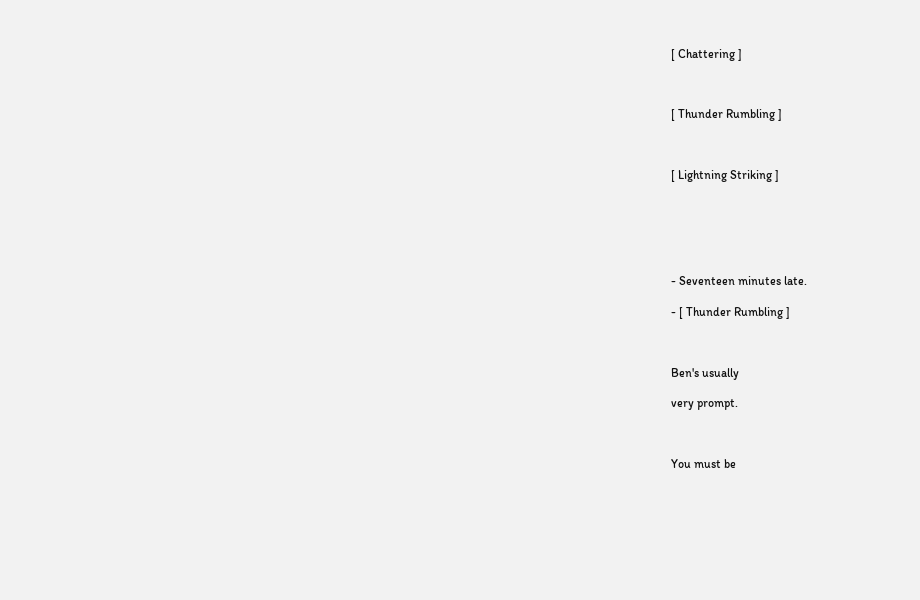[ Chattering ]



[ Thunder Rumbling ]



[ Lightning Striking ]






- Seventeen minutes late.

- [ Thunder Rumbling ]



Ben's usually

very prompt.



You must be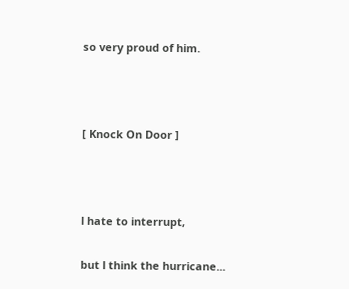so very proud of him.



[ Knock On Door ]



l hate to interrupt,

but l think the hurricane...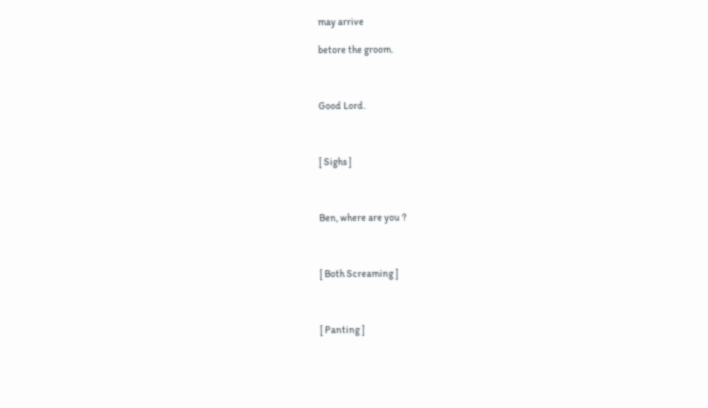may arrive

betore the groom.



Good Lord.



[ Sighs ]



Ben, where are you ?



[ Both Screaming ]



[ Panting ]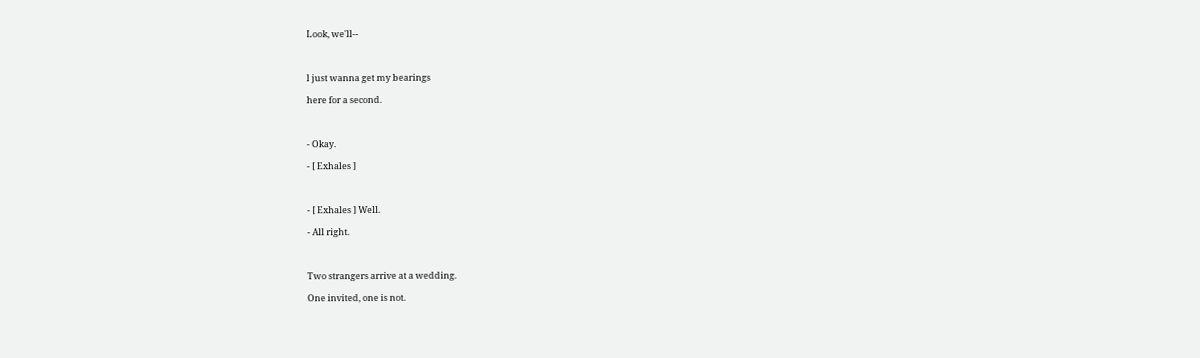Look, we'll--



l just wanna get my bearings

here for a second.



- Okay.

- [ Exhales ]



- [ Exhales ] Well.

- All right.



Two strangers arrive at a wedding.

One invited, one is not.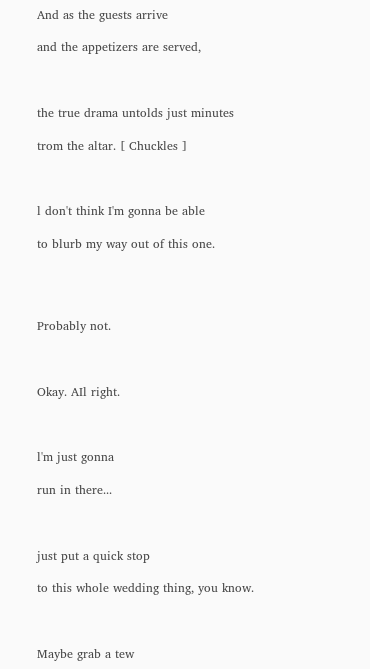And as the guests arrive

and the appetizers are served,



the true drama untolds just minutes

trom the altar. [ Chuckles ]



l don't think I'm gonna be able

to blurb my way out of this one.




Probably not.



Okay. AIl right.



l'm just gonna

run in there...



just put a quick stop

to this whole wedding thing, you know.



Maybe grab a tew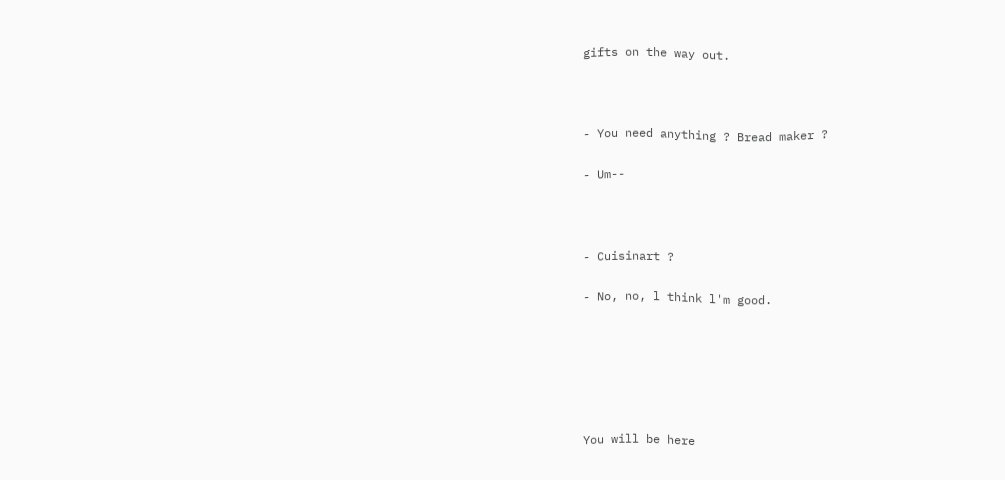gifts on the way out.



- You need anything ? Bread maker ?

- Um--



- Cuisinart ?

- No, no, l think l'm good.






You will be here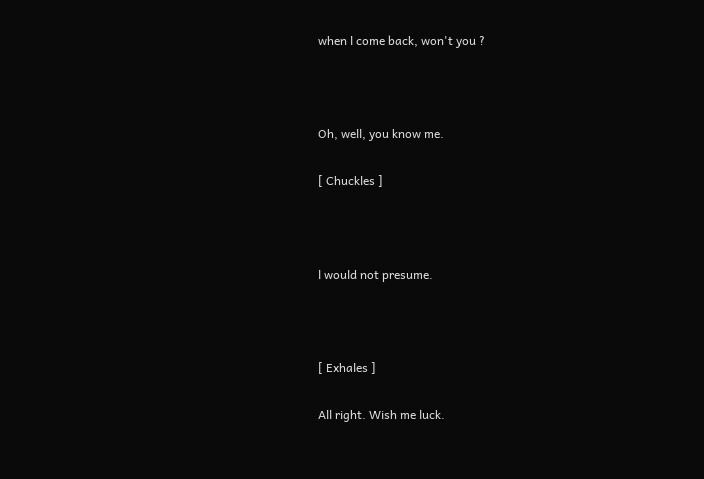when l come back, won't you ?



Oh, well, you know me.

[ Chuckles ]



l would not presume.



[ Exhales ]

All right. Wish me luck.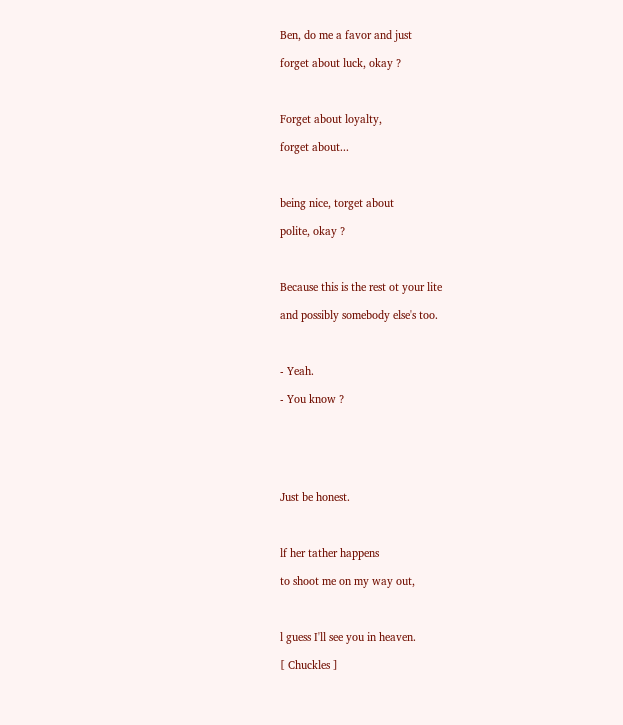Ben, do me a favor and just

forget about luck, okay ?



Forget about loyalty,

forget about...



being nice, torget about

polite, okay ?



Because this is the rest ot your lite

and possibly somebody else's too.



- Yeah.

- You know ?






Just be honest.



lf her tather happens

to shoot me on my way out,



l guess I'll see you in heaven.

[ Chuckles ]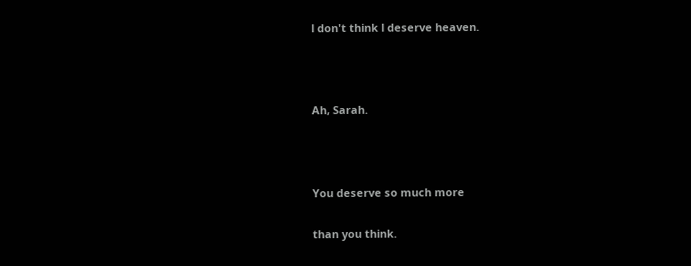l don't think l deserve heaven.



Ah, Sarah.



You deserve so much more

than you think.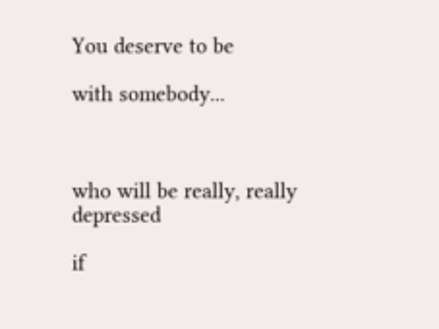You deserve to be

with somebody...



who will be really, really depressed

if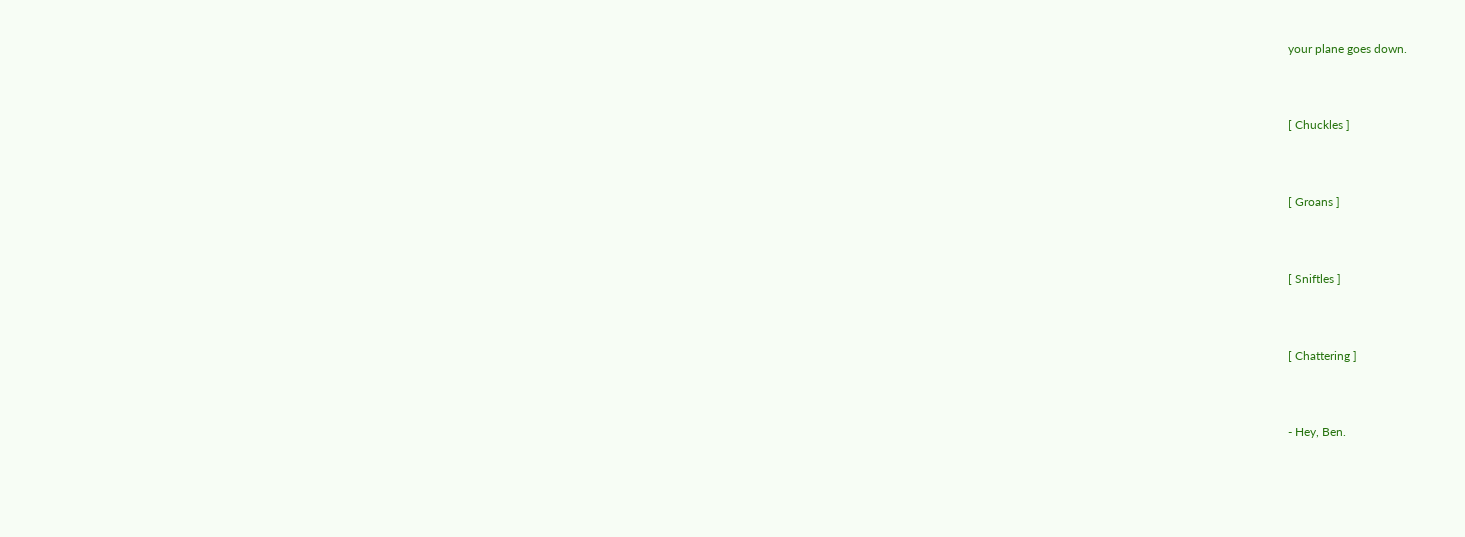your plane goes down.



[ Chuckles ]



[ Groans ]



[ Sniftles ]



[ Chattering ]



- Hey, Ben.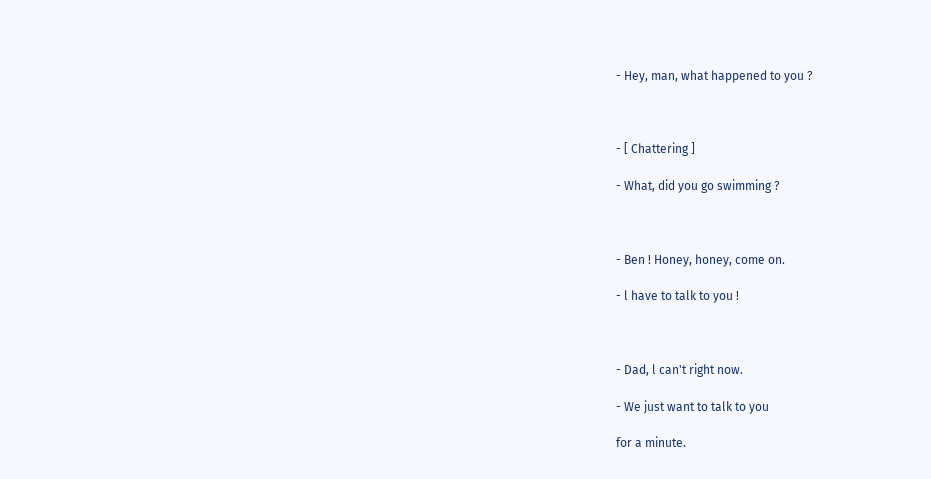- Hey, man, what happened to you ?



- [ Chattering ]

- What, did you go swimming ?



- Ben ! Honey, honey, come on.

- l have to talk to you !



- Dad, l can't right now.

- We just want to talk to you

for a minute.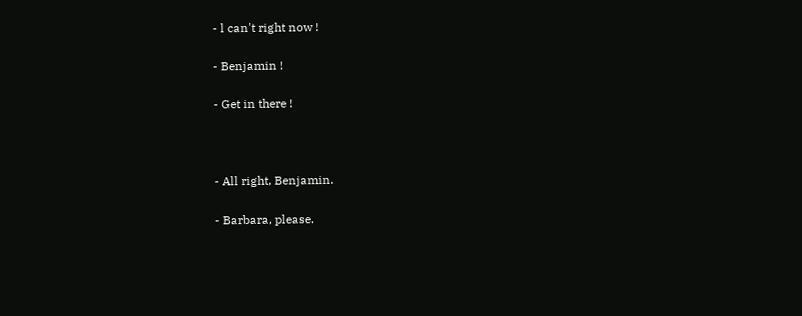- l can't right now !

- Benjamin !

- Get in there !



- All right, Benjamin.

- Barbara, please.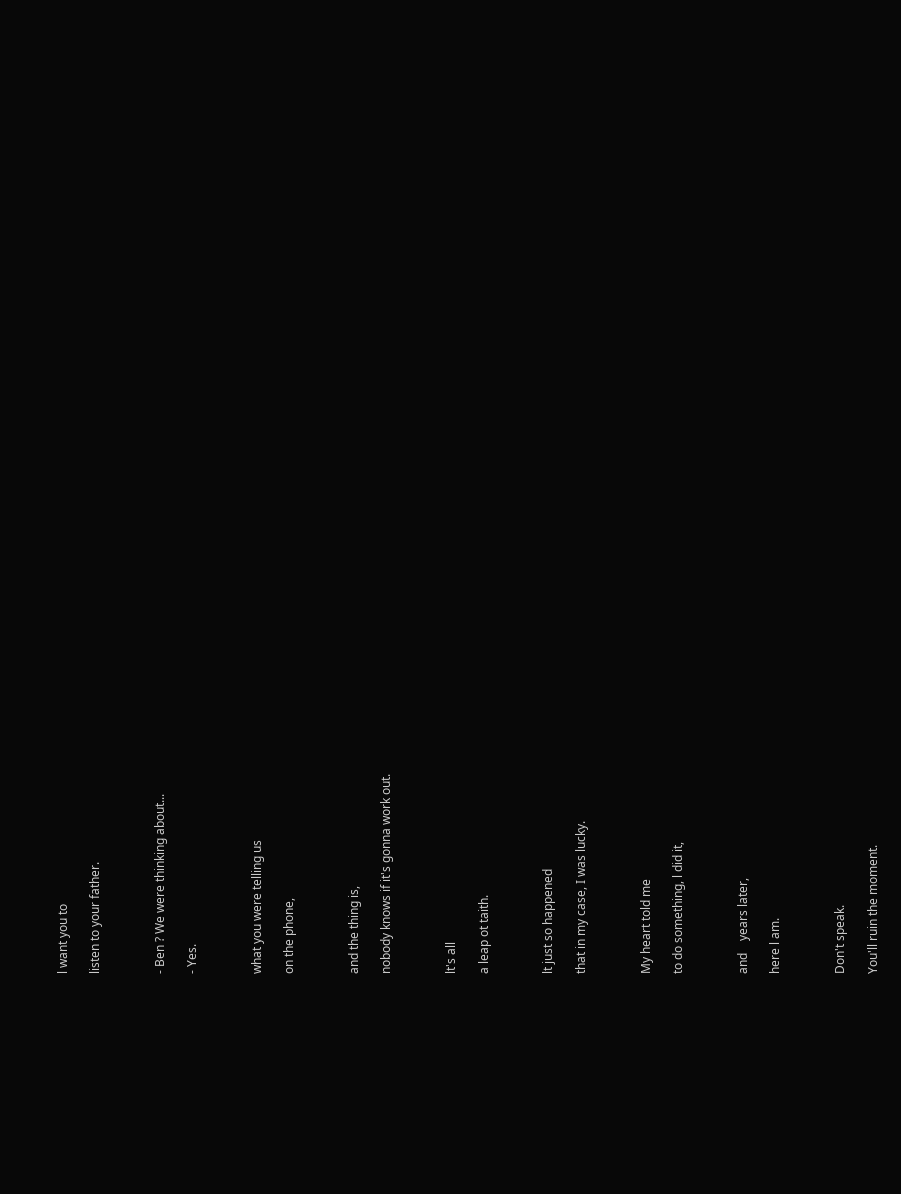l want you to

listen to your father.



- Ben ? We were thinking about...

- Yes.



what you were telling us

on the phone,



and the thing is,

nobody knows if it's gonna work out.



lt's all

a leap ot taith.



lt just so happened

that in my case, I was lucky.



My heart told me

to do something, l did it,



and    years later,

here l am.



Don't speak.

You'll ruin the moment.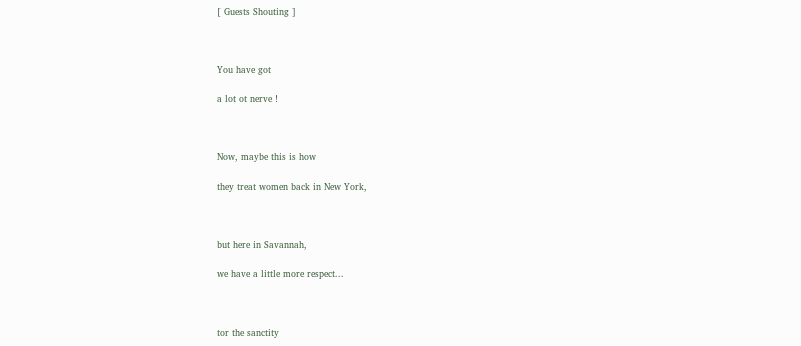[ Guests Shouting ]



You have got

a lot ot nerve !



Now, maybe this is how

they treat women back in New York,



but here in Savannah,

we have a little more respect...



tor the sanctity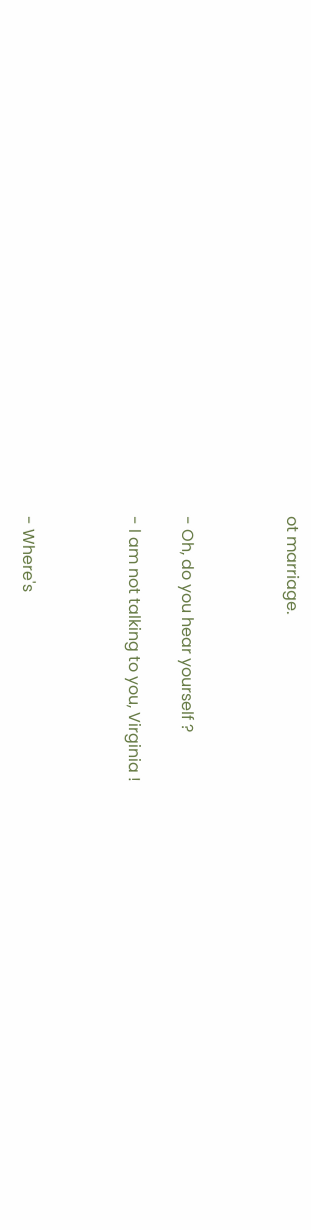ot marriage.



- Oh, do you hear yourself ?

- l am not talking to you, Virginia !



- Where's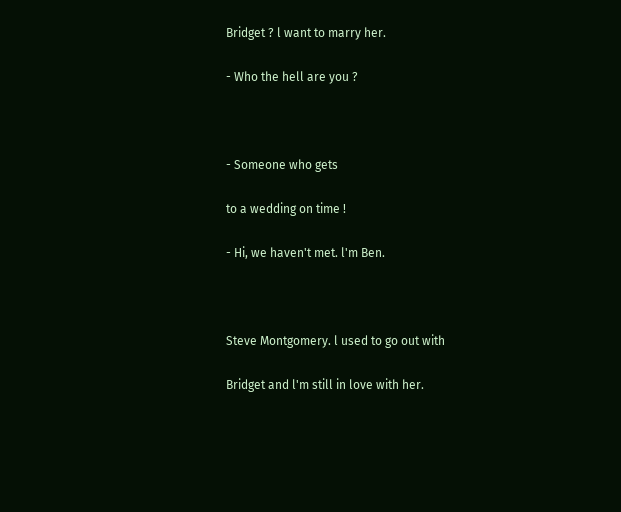Bridget ? l want to marry her.

- Who the hell are you ?



- Someone who gets

to a wedding on time !

- Hi, we haven't met. l'm Ben.



Steve Montgomery. l used to go out with

Bridget and l'm still in love with her.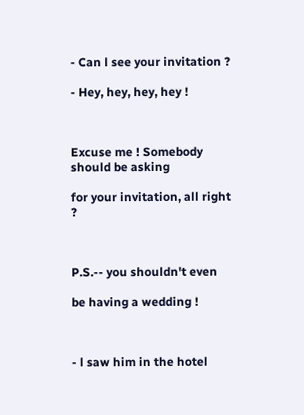- Can l see your invitation ?

- Hey, hey, hey, hey !



Excuse me ! Somebody should be asking

for your invitation, all right ?



P.S.-- you shouldn't even

be having a wedding !



- l saw him in the hotel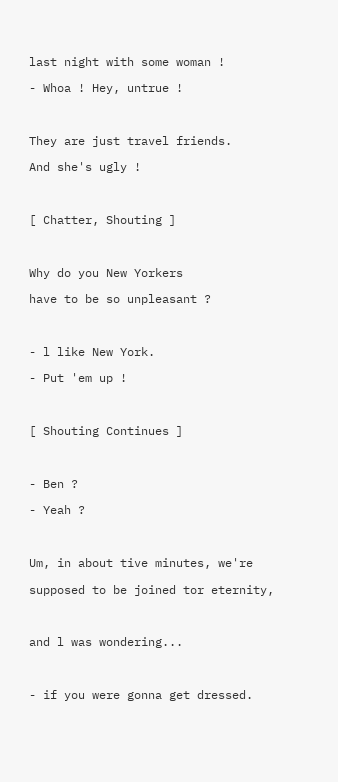last night with some woman !

- Whoa ! Hey, untrue !



They are just travel friends.

And she's ugly !



[ Chatter, Shouting ]



Why do you New Yorkers

have to be so unpleasant ?



- l like New York.

- Put 'em up !



[ Shouting Continues ]



- Ben ?

- Yeah ?



Um, in about tive minutes, we're

supposed to be joined tor eternity,



and l was wondering...



- if you were gonna get dressed.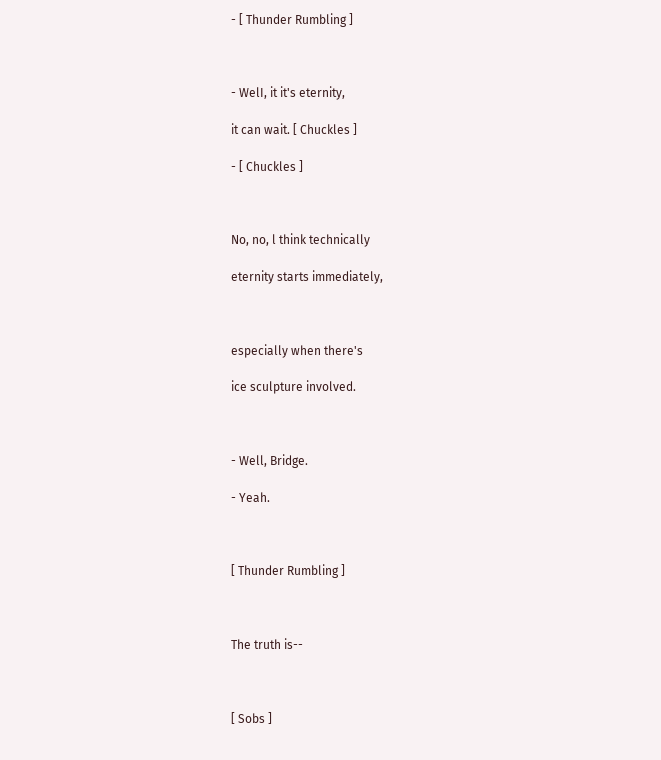- [ Thunder Rumbling ]



- WelI, it it's eternity,

it can wait. [ Chuckles ]

- [ Chuckles ]



No, no, l think technically

eternity starts immediately,



especially when there's

ice sculpture involved.



- Well, Bridge.

- Yeah.



[ Thunder Rumbling ]



The truth is--



[ Sobs ]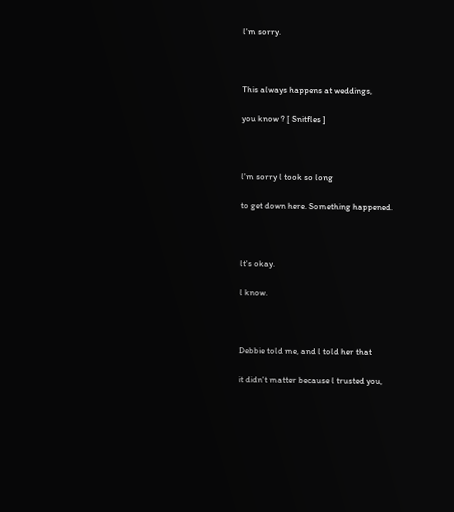l'm sorry.



This always happens at weddings,

you know ? [ Snitfles ]



l'm sorry l took so long

to get down here. Something happened.



lt's okay.

l know.



Debbie told me, and l told her that

it didn't matter because l trusted you,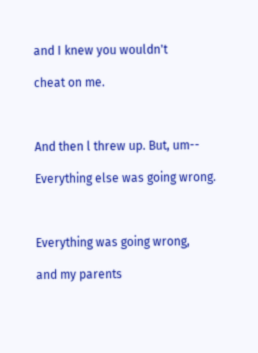and I knew you wouldn't

cheat on me.



And then l threw up. But, um--

Everything else was going wrong.



Everything was going wrong,

and my parents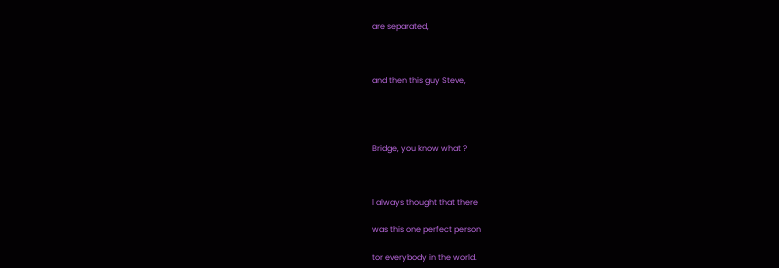are separated,



and then this guy Steve,




Bridge, you know what ?



l always thought that there

was this one perfect person

tor everybody in the world.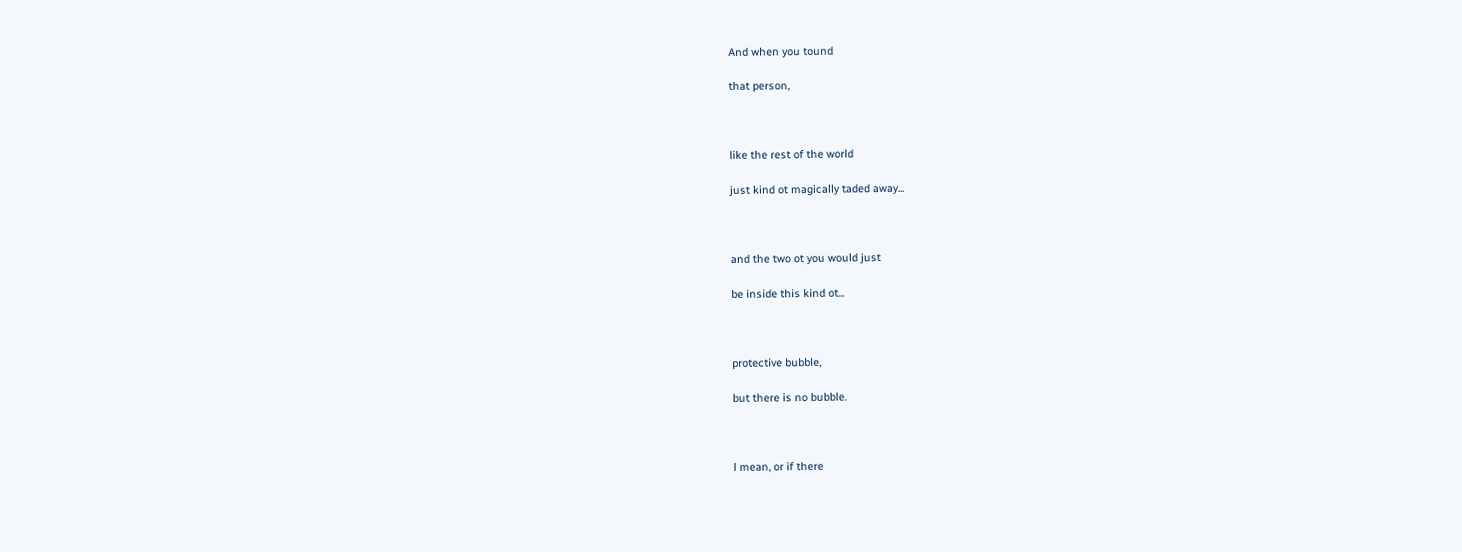And when you tound

that person,



like the rest of the world

just kind ot magically taded away...



and the two ot you would just

be inside this kind ot...



protective bubble,

but there is no bubble.



l mean, or if there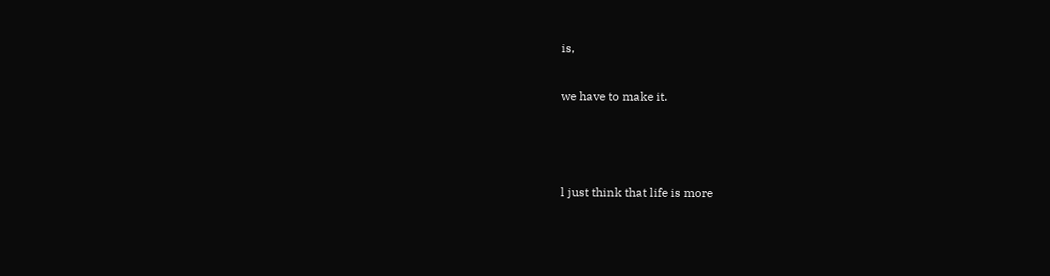is,

we have to make it.



l just think that life is more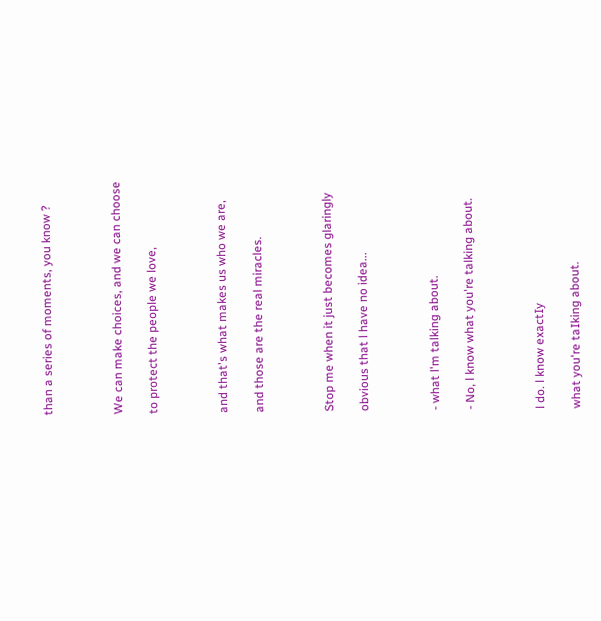than a series of moments, you know ?



We can make choices, and we can choose

to protect the people we love,



and that's what makes us who we are,

and those are the real miracles.



Stop me when it just becomes glaringly

obvious that l have no idea...



- what l'm talking about.

- No, l know what you're talking about.



l do. l know exactIy

what you're taIking about.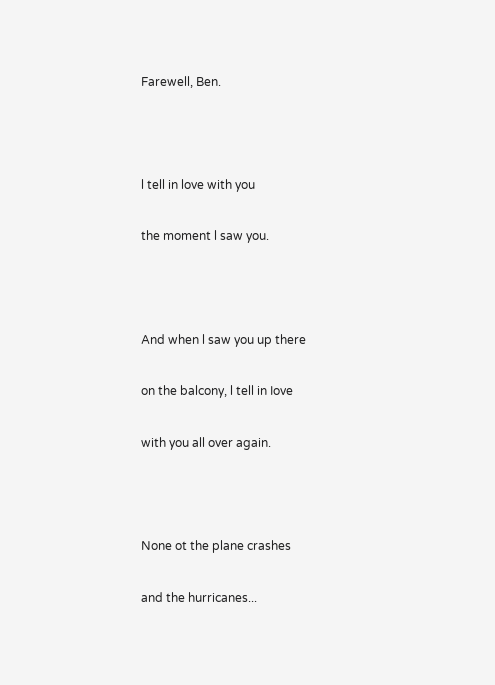Farewell, Ben.



l tell in love with you

the moment l saw you.



And when l saw you up there

on the balcony, l tell in Iove

with you all over again.



None ot the plane crashes

and the hurricanes...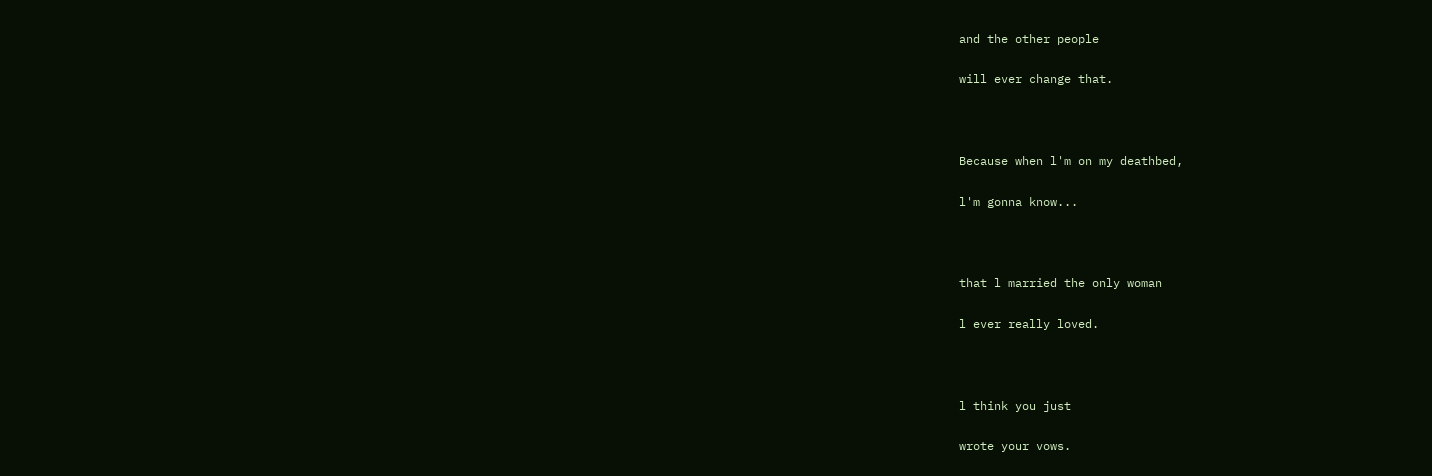and the other people

will ever change that.



Because when l'm on my deathbed,

l'm gonna know...



that l married the only woman

l ever really loved.



l think you just

wrote your vows.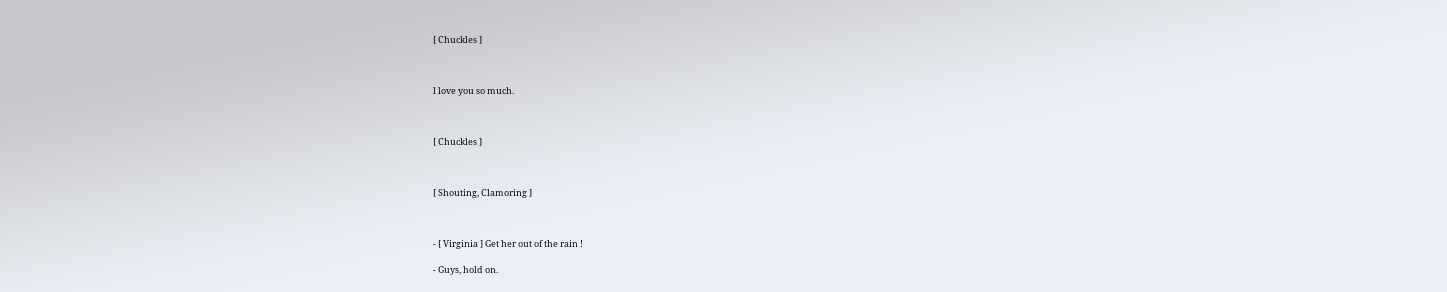[ Chuckles ]



l love you so much.



[ Chuckles ]



[ Shouting, Clamoring ]



- [ Virginia ] Get her out of the rain !

- Guys, hold on.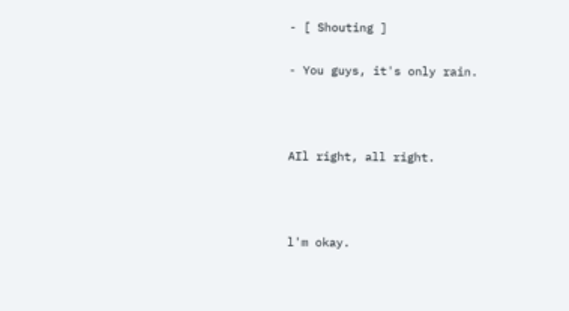- [ Shouting ]

- You guys, it's only rain.



AIl right, all right.



l'm okay.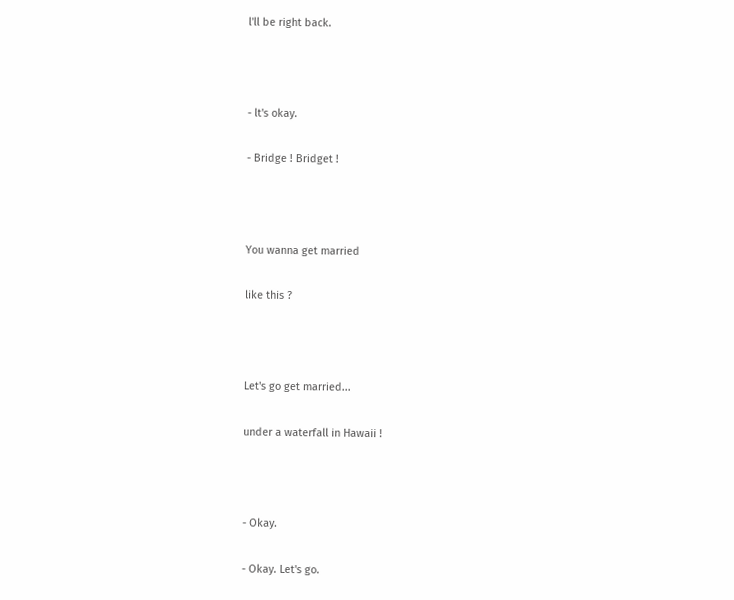l'll be right back.



- lt's okay.

- Bridge ! Bridget !



You wanna get married

like this ?



Let's go get married...

under a waterfall in Hawaii !



- Okay.

- Okay. Let's go.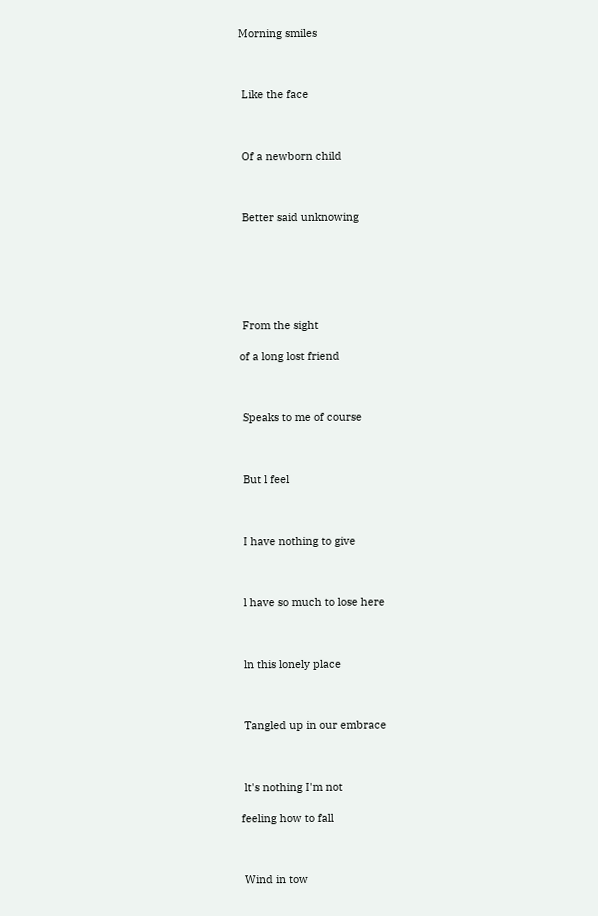Morning smiles



 Like the face



 Of a newborn child



 Better said unknowing






 From the sight

of a long lost friend



 Speaks to me of course



 But l feel



 I have nothing to give



 l have so much to lose here



 ln this lonely place



 Tangled up in our embrace



 lt's nothing I'm not

feeling how to fall



 Wind in tow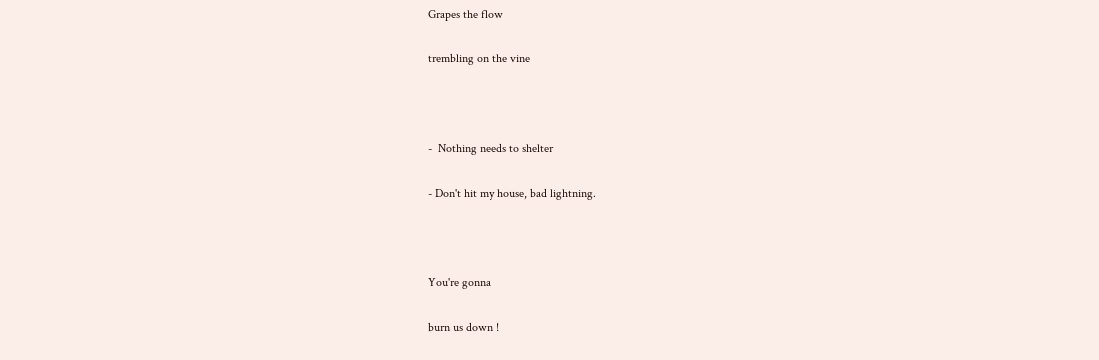Grapes the flow

trembling on the vine



-  Nothing needs to shelter

- Don't hit my house, bad lightning.



You're gonna

burn us down !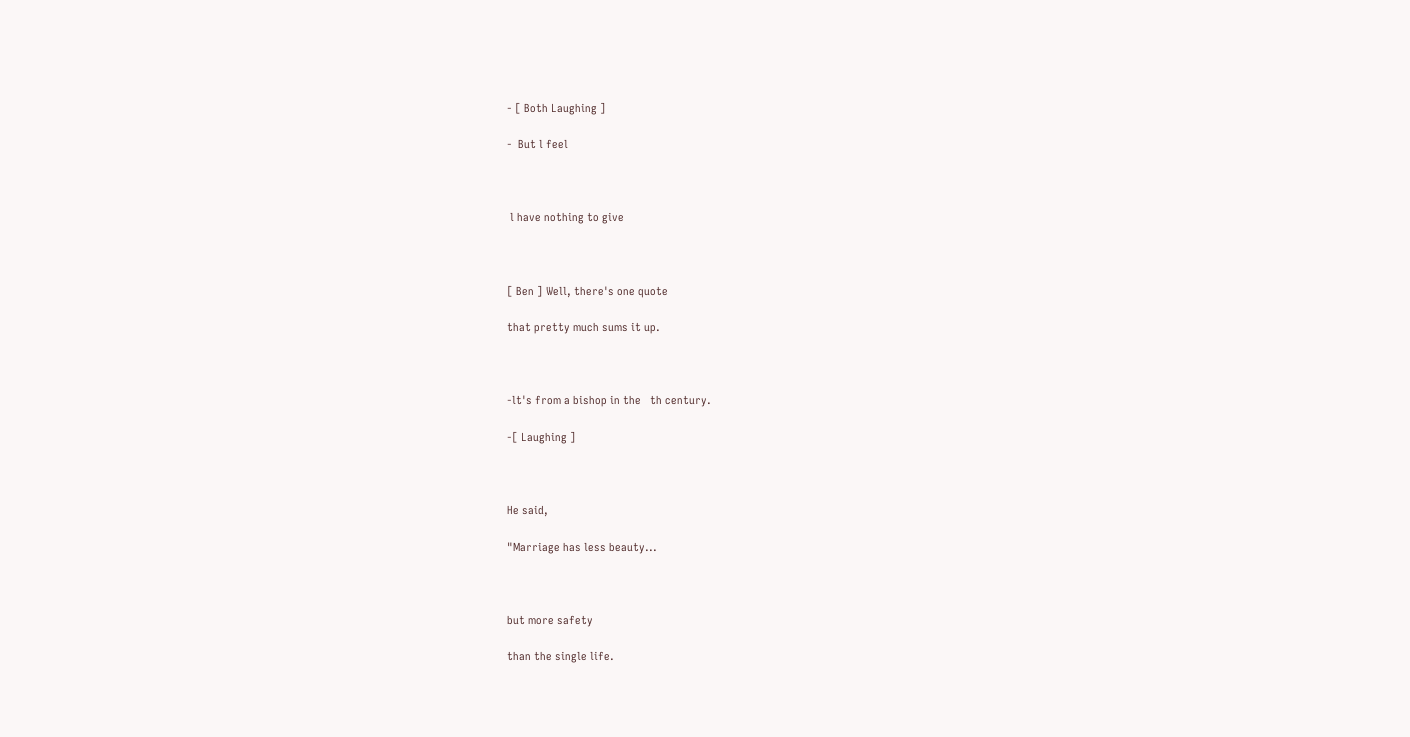- [ Both Laughing ]

-  But l feel



 l have nothing to give



[ Ben ] Well, there's one quote

that pretty much sums it up.



-lt's from a bishop in the   th century.

-[ Laughing ]



He said,

"Marriage has less beauty...



but more safety

than the single life.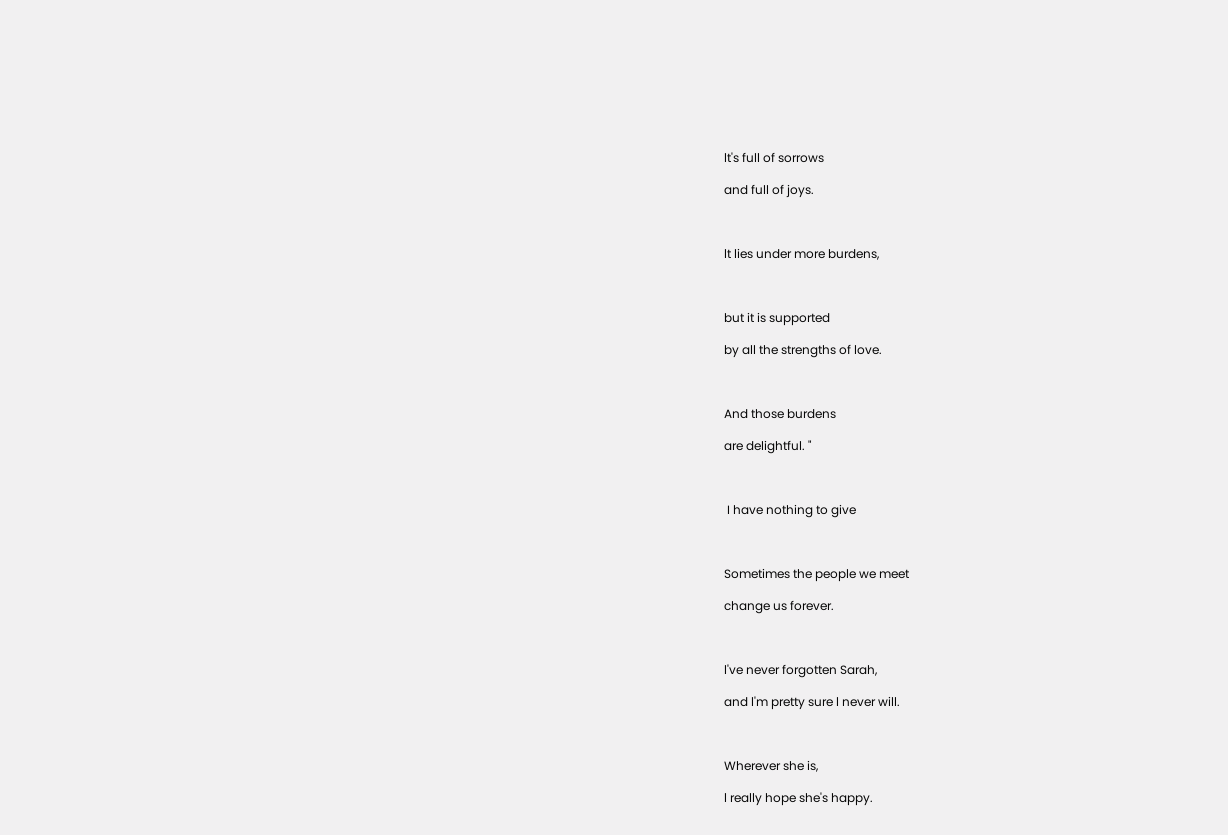lt's full of sorrows

and full of joys.



lt lies under more burdens,



but it is supported

by all the strengths of love.



And those burdens

are delightful. "



 I have nothing to give



Sometimes the people we meet

change us forever.



l've never forgotten Sarah,

and l'm pretty sure l never will.



Wherever she is,

l really hope she's happy.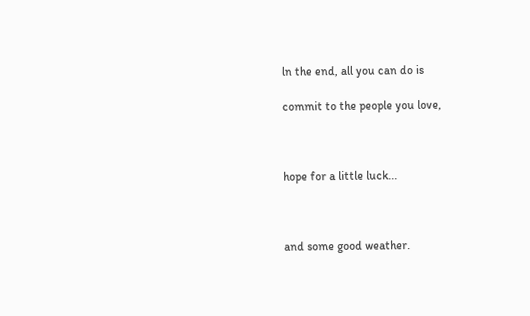ln the end, all you can do is

commit to the people you love,



hope for a little luck...



and some good weather.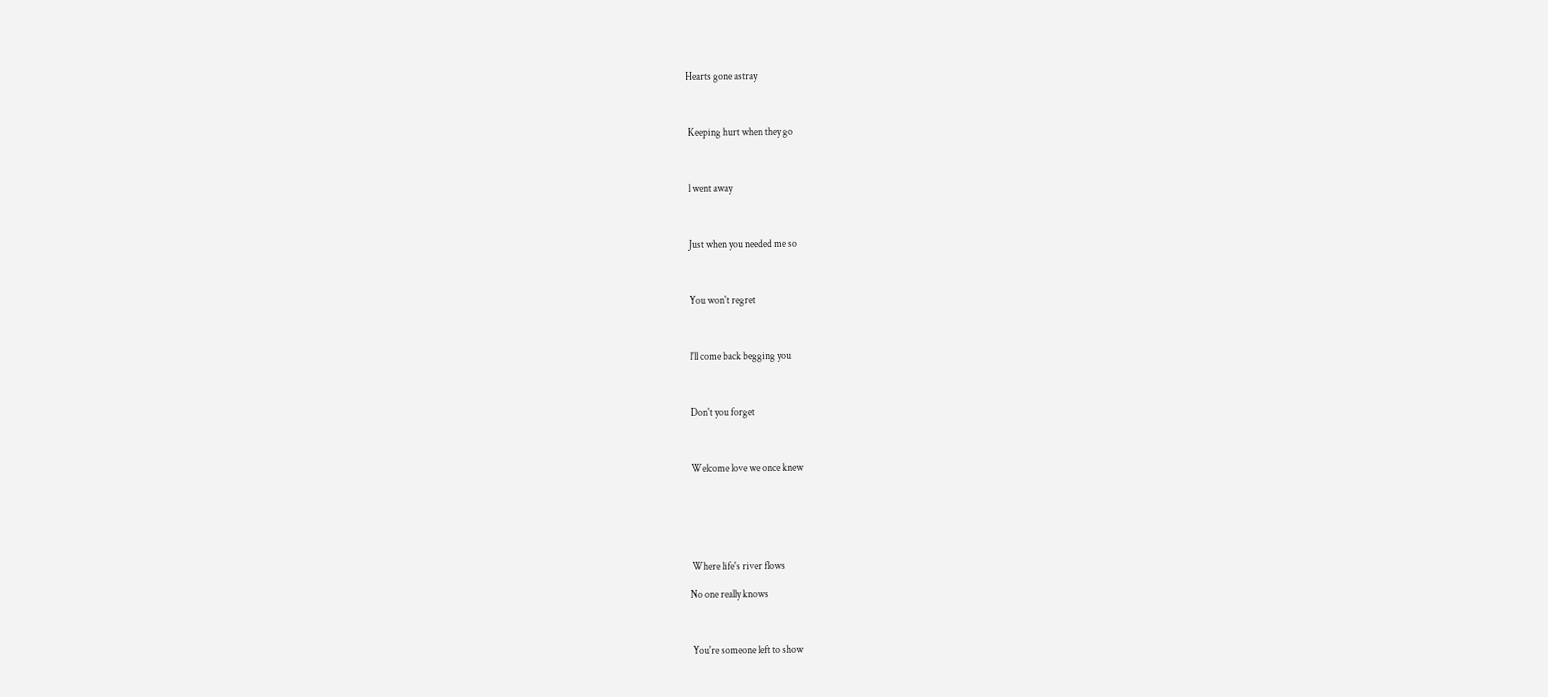Hearts gone astray



 Keeping hurt when they go



 l went away



 Just when you needed me so



 You won't regret



 l'll come back begging you



 Don't you forget



 Welcome love we once knew






 Where life's river flows

No one really knows



 You're someone left to show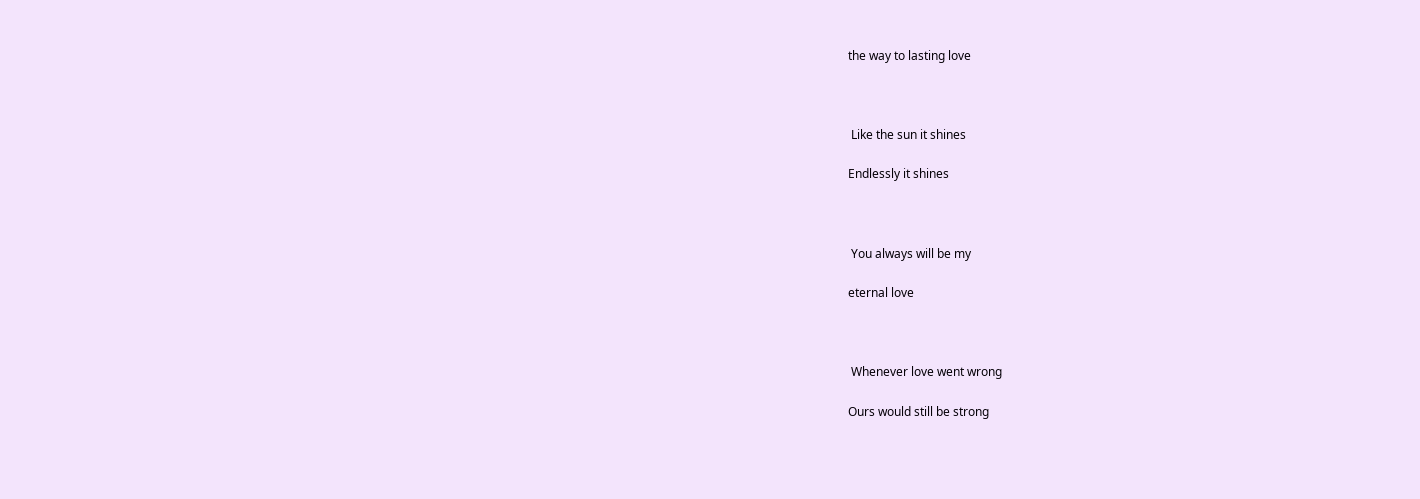the way to lasting love



 Like the sun it shines

Endlessly it shines



 You always will be my

eternal love



 Whenever love went wrong

Ours would still be strong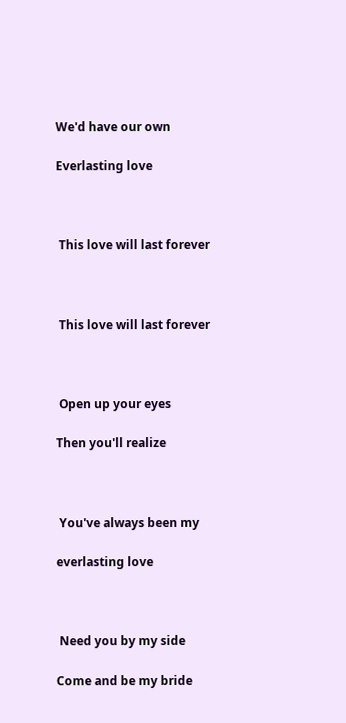We'd have our own

Everlasting love



 This love will last forever



 This love will last forever



 Open up your eyes

Then you'll realize



 You've always been my

everlasting love



 Need you by my side

Come and be my bride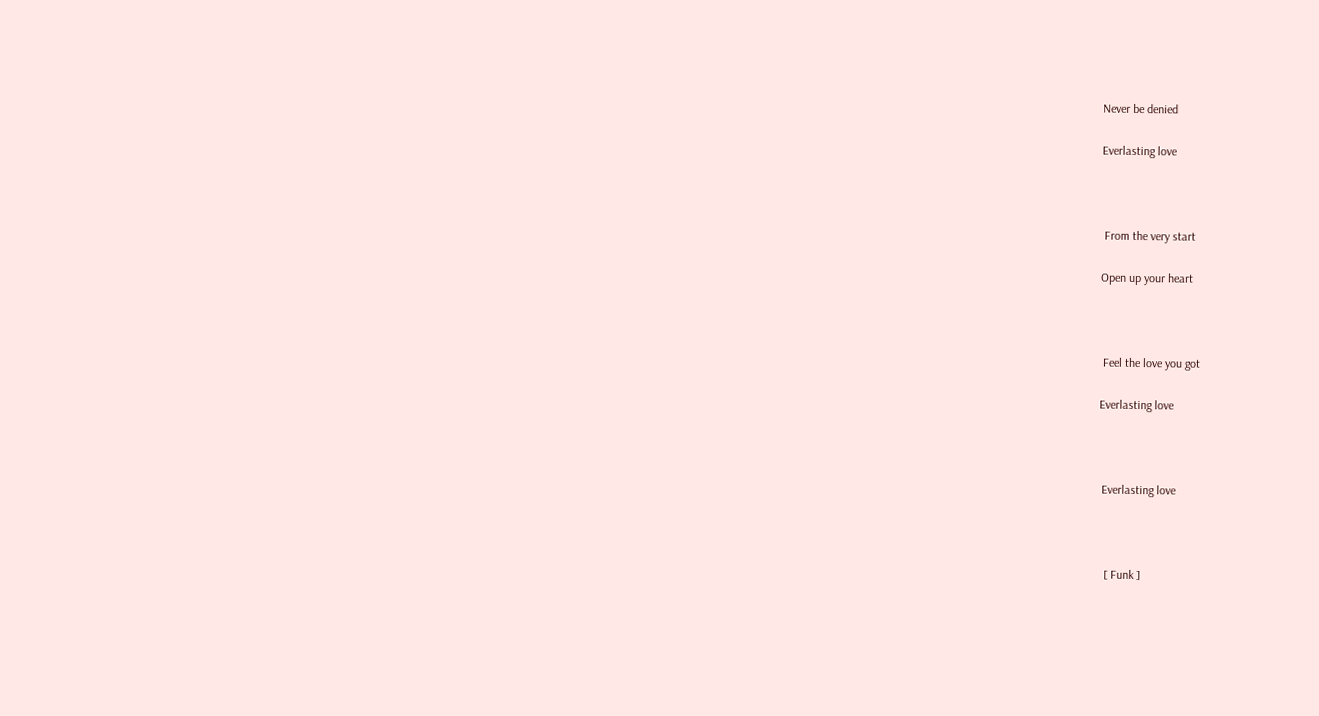Never be denied

Everlasting love



 From the very start

Open up your heart



 Feel the love you got

Everlasting love



 Everlasting love



  [ Funk ]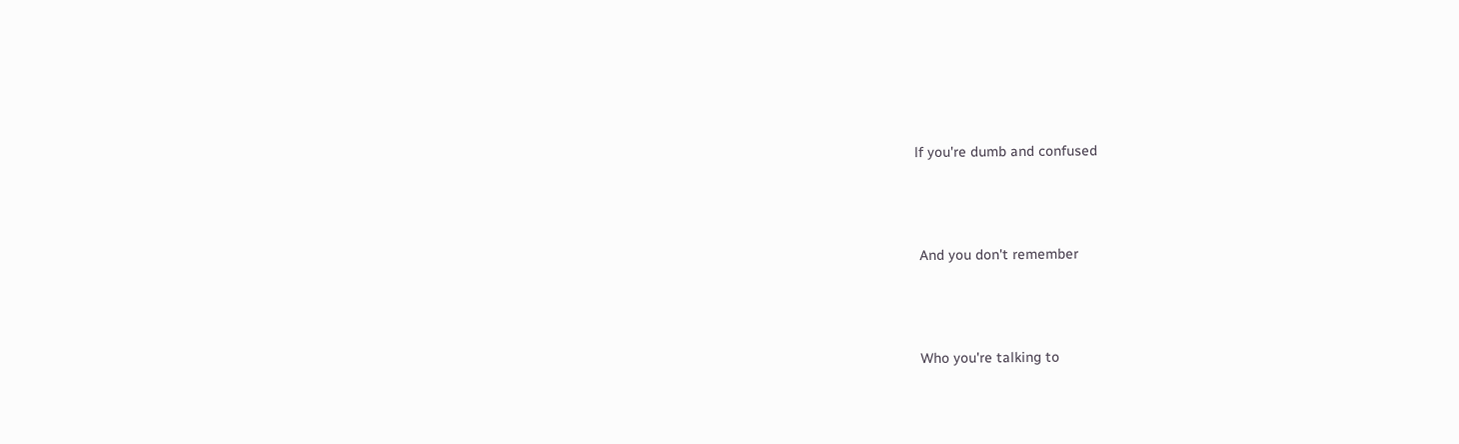lf you're dumb and confused



 And you don't remember



 Who you're talking to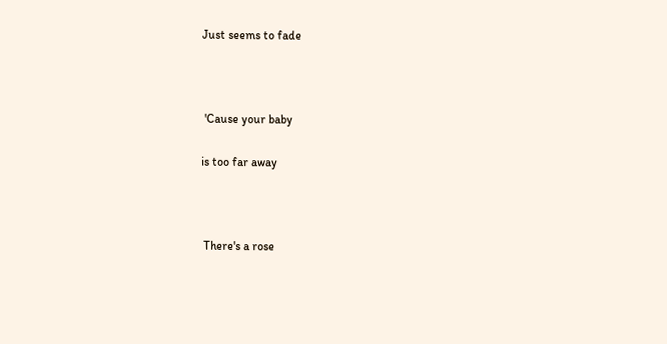Just seems to fade



 'Cause your baby

is too far away



 There's a rose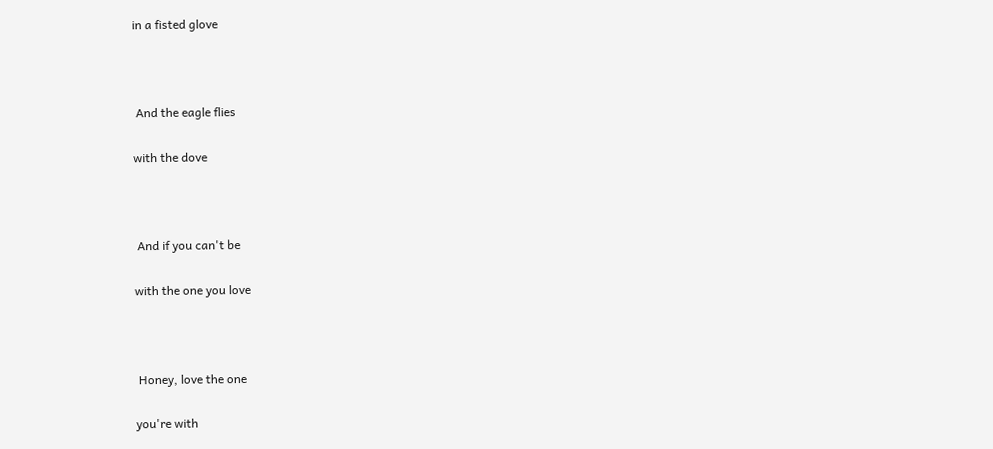in a fisted glove



 And the eagle flies

with the dove



 And if you can't be

with the one you love



 Honey, love the one

you're with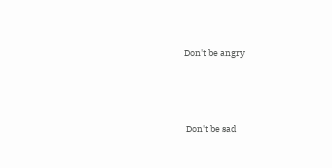Don't be angry



 Don't be sad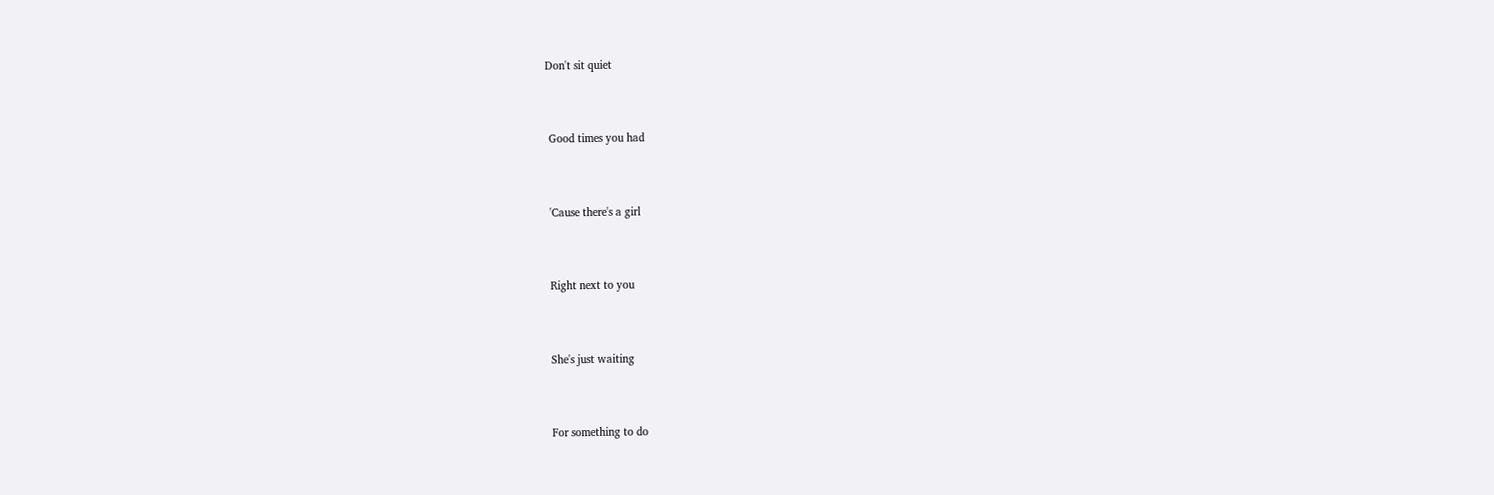Don't sit quiet



 Good times you had



 'Cause there's a girl



 Right next to you



 She's just waiting



 For something to do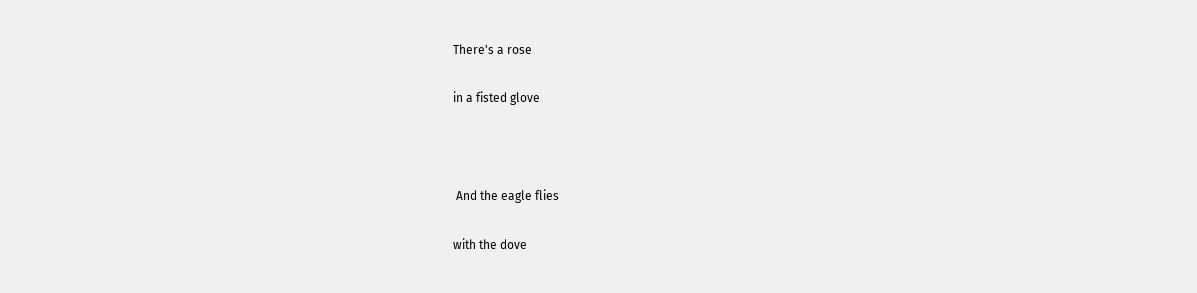There's a rose

in a fisted glove



 And the eagle flies

with the dove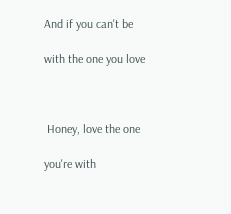And if you can't be

with the one you love



 Honey, love the one

you're with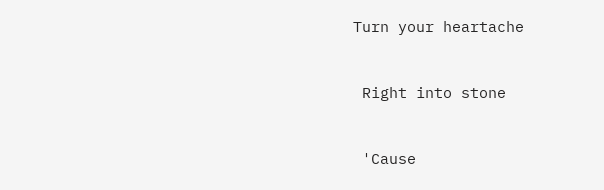Turn your heartache



 Right into stone



 'Cause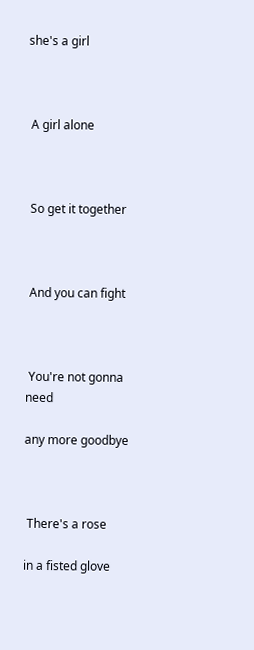she's a girl



 A girl alone



 So get it together



 And you can fight



 You're not gonna need

any more goodbye



 There's a rose

in a fisted glove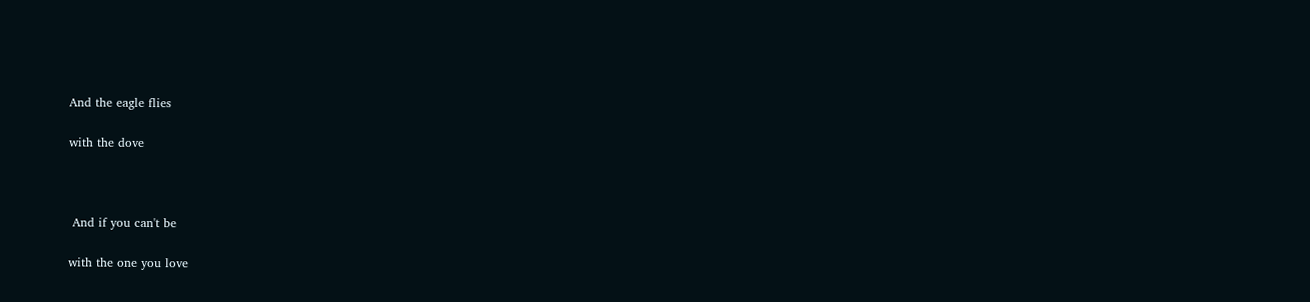And the eagle flies

with the dove



 And if you can't be

with the one you love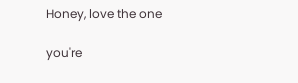Honey, love the one

you're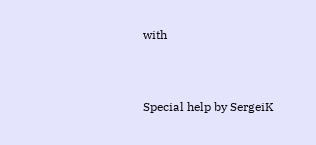with


Special help by SergeiK